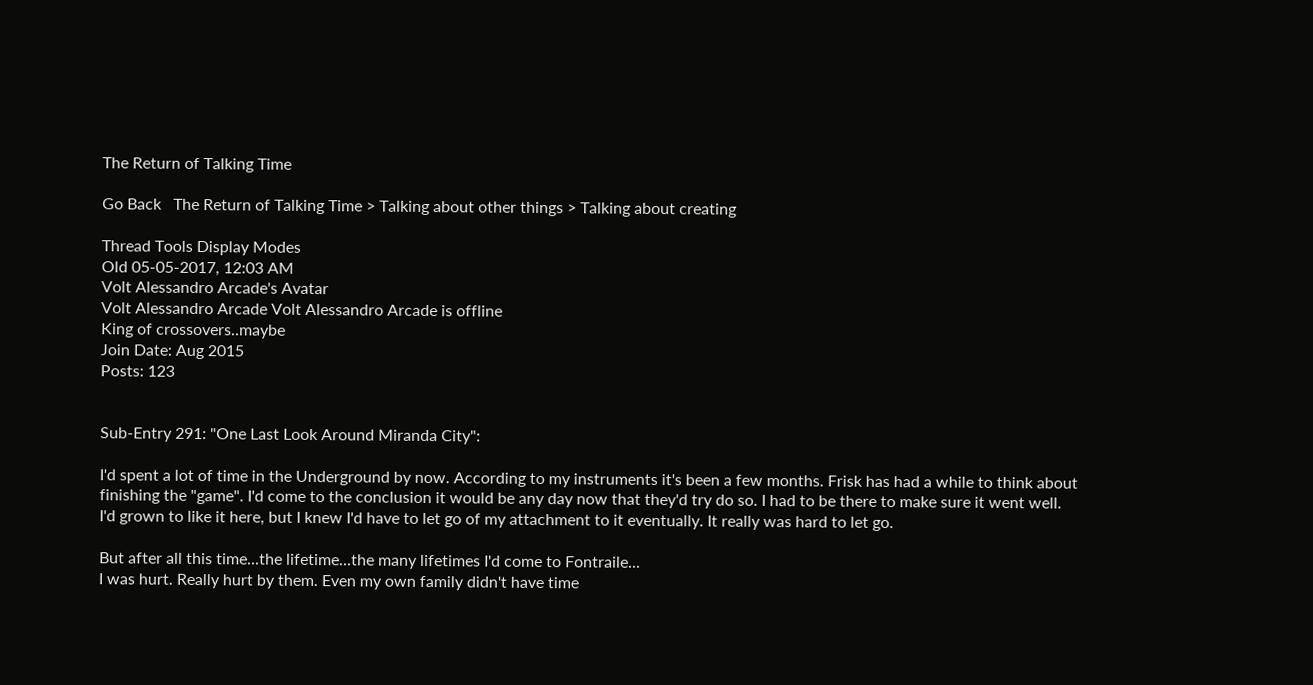The Return of Talking Time

Go Back   The Return of Talking Time > Talking about other things > Talking about creating

Thread Tools Display Modes
Old 05-05-2017, 12:03 AM
Volt Alessandro Arcade's Avatar
Volt Alessandro Arcade Volt Alessandro Arcade is offline
King of crossovers..maybe
Join Date: Aug 2015
Posts: 123


Sub-Entry 291: "One Last Look Around Miranda City":

I'd spent a lot of time in the Underground by now. According to my instruments it's been a few months. Frisk has had a while to think about finishing the "game". I'd come to the conclusion it would be any day now that they'd try do so. I had to be there to make sure it went well.
I'd grown to like it here, but I knew I'd have to let go of my attachment to it eventually. It really was hard to let go.

But after all this time...the lifetime...the many lifetimes I'd come to Fontraile...
I was hurt. Really hurt by them. Even my own family didn't have time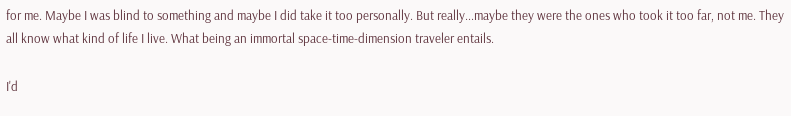for me. Maybe I was blind to something and maybe I did take it too personally. But really...maybe they were the ones who took it too far, not me. They all know what kind of life I live. What being an immortal space-time-dimension traveler entails.

I'd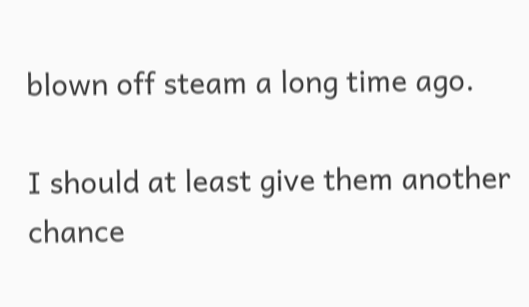blown off steam a long time ago.

I should at least give them another chance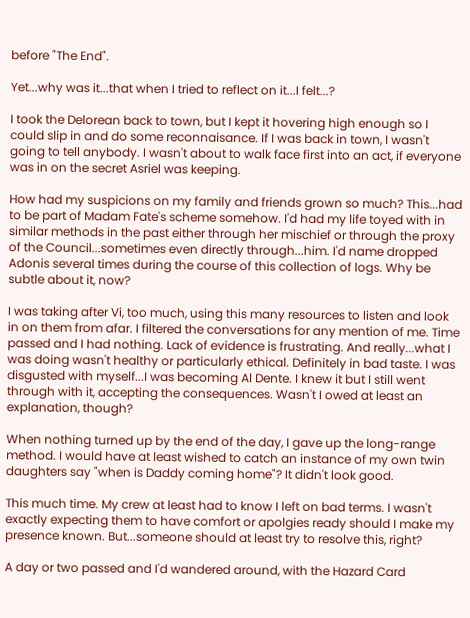before "The End".

Yet...why was it...that when I tried to reflect on it...I felt...?

I took the Delorean back to town, but I kept it hovering high enough so I could slip in and do some reconnaisance. If I was back in town, I wasn't going to tell anybody. I wasn't about to walk face first into an act, if everyone was in on the secret Asriel was keeping.

How had my suspicions on my family and friends grown so much? This...had to be part of Madam Fate's scheme somehow. I'd had my life toyed with in similar methods in the past either through her mischief or through the proxy of the Council...sometimes even directly through...him. I'd name dropped Adonis several times during the course of this collection of logs. Why be subtle about it, now?

I was taking after Vi, too much, using this many resources to listen and look in on them from afar. I filtered the conversations for any mention of me. Time passed and I had nothing. Lack of evidence is frustrating. And really...what I was doing wasn't healthy or particularly ethical. Definitely in bad taste. I was disgusted with myself...I was becoming Al Dente. I knew it but I still went through with it, accepting the consequences. Wasn't I owed at least an explanation, though?

When nothing turned up by the end of the day, I gave up the long-range method. I would have at least wished to catch an instance of my own twin daughters say "when is Daddy coming home"? It didn't look good.

This much time. My crew at least had to know I left on bad terms. I wasn't exactly expecting them to have comfort or apolgies ready should I make my presence known. But...someone should at least try to resolve this, right?

A day or two passed and I'd wandered around, with the Hazard Card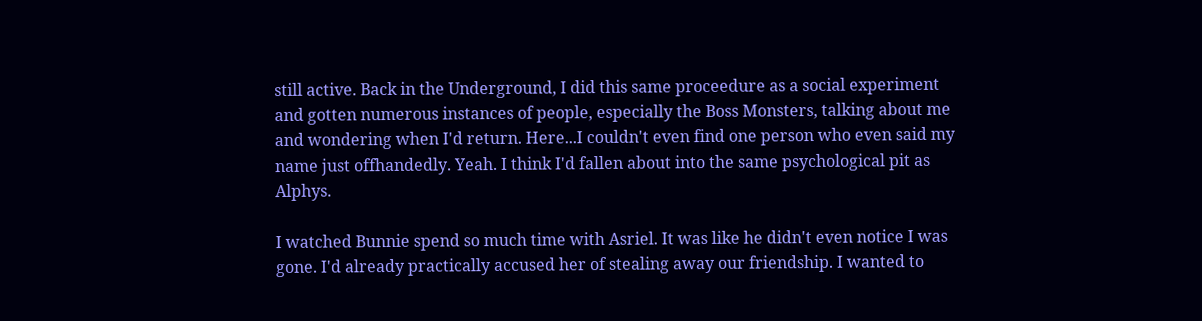still active. Back in the Underground, I did this same proceedure as a social experiment and gotten numerous instances of people, especially the Boss Monsters, talking about me and wondering when I'd return. Here...I couldn't even find one person who even said my name just offhandedly. Yeah. I think I'd fallen about into the same psychological pit as Alphys.

I watched Bunnie spend so much time with Asriel. It was like he didn't even notice I was gone. I'd already practically accused her of stealing away our friendship. I wanted to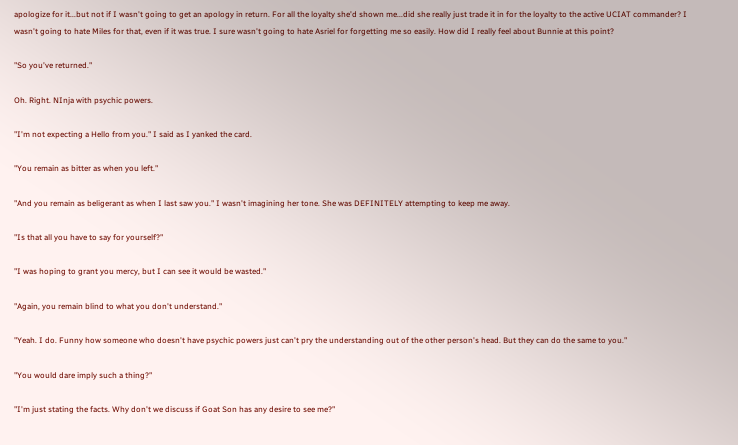apologize for it...but not if I wasn't going to get an apology in return. For all the loyalty she'd shown me...did she really just trade it in for the loyalty to the active UCIAT commander? I wasn't going to hate Miles for that, even if it was true. I sure wasn't going to hate Asriel for forgetting me so easily. How did I really feel about Bunnie at this point?

"So you've returned."

Oh. Right. NInja with psychic powers.

"I'm not expecting a Hello from you." I said as I yanked the card.

"You remain as bitter as when you left."

"And you remain as beligerant as when I last saw you." I wasn't imagining her tone. She was DEFINITELY attempting to keep me away.

"Is that all you have to say for yourself?"

"I was hoping to grant you mercy, but I can see it would be wasted."

"Again, you remain blind to what you don't understand."

"Yeah. I do. Funny how someone who doesn't have psychic powers just can't pry the understanding out of the other person's head. But they can do the same to you."

"You would dare imply such a thing?"

"I'm just stating the facts. Why don't we discuss if Goat Son has any desire to see me?"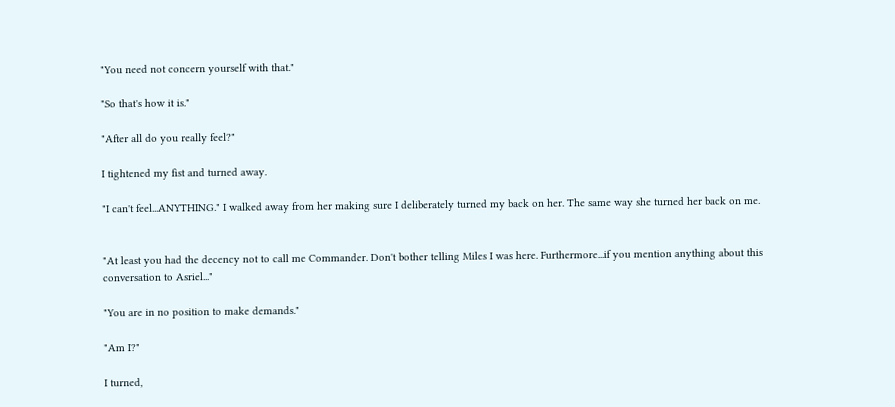"You need not concern yourself with that."

"So that's how it is."

"After all do you really feel?"

I tightened my fist and turned away.

"I can't feel...ANYTHING." I walked away from her making sure I deliberately turned my back on her. The same way she turned her back on me.


"At least you had the decency not to call me Commander. Don't bother telling Miles I was here. Furthermore...if you mention anything about this conversation to Asriel..."

"You are in no position to make demands."

"Am I?"

I turned,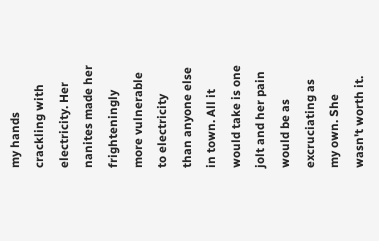my hands crackling with electricity. Her nanites made her frighteningly more vulnerable to electricity than anyone else in town. All it would take is one jolt and her pain would be as excruciating as my own. She wasn't worth it.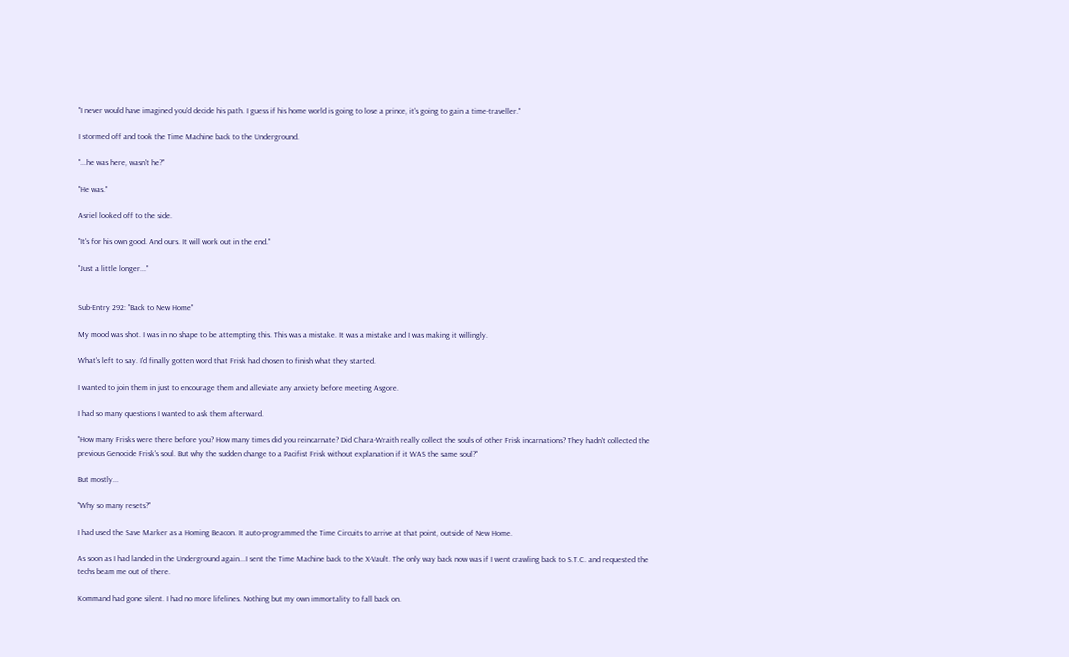"I never would have imagined you'd decide his path. I guess if his home world is going to lose a prince, it's going to gain a time-traveller."

I stormed off and took the Time Machine back to the Underground.

"...he was here, wasn't he?"

"He was."

Asriel looked off to the side.

"It's for his own good. And ours. It will work out in the end."

"Just a little longer..."


Sub-Entry 292: "Back to New Home"

My mood was shot. I was in no shape to be attempting this. This was a mistake. It was a mistake and I was making it willingly.

What's left to say. I'd finally gotten word that Frisk had chosen to finish what they started.

I wanted to join them in just to encourage them and alleviate any anxiety before meeting Asgore.

I had so many questions I wanted to ask them afterward.

"How many Frisks were there before you? How many times did you reincarnate? Did Chara-Wraith really collect the souls of other Frisk incarnations? They hadn't collected the previous Genocide Frisk's soul. But why the sudden change to a Pacifist Frisk without explanation if it WAS the same soul?"

But mostly...

"Why so many resets?"

I had used the Save Marker as a Homing Beacon. It auto-programmed the Time Circuits to arrive at that point, outside of New Home.

As soon as I had landed in the Underground again...I sent the Time Machine back to the X-Vault. The only way back now was if I went crawling back to S.T.C. and requested the techs beam me out of there.

Kommand had gone silent. I had no more lifelines. Nothing but my own immortality to fall back on.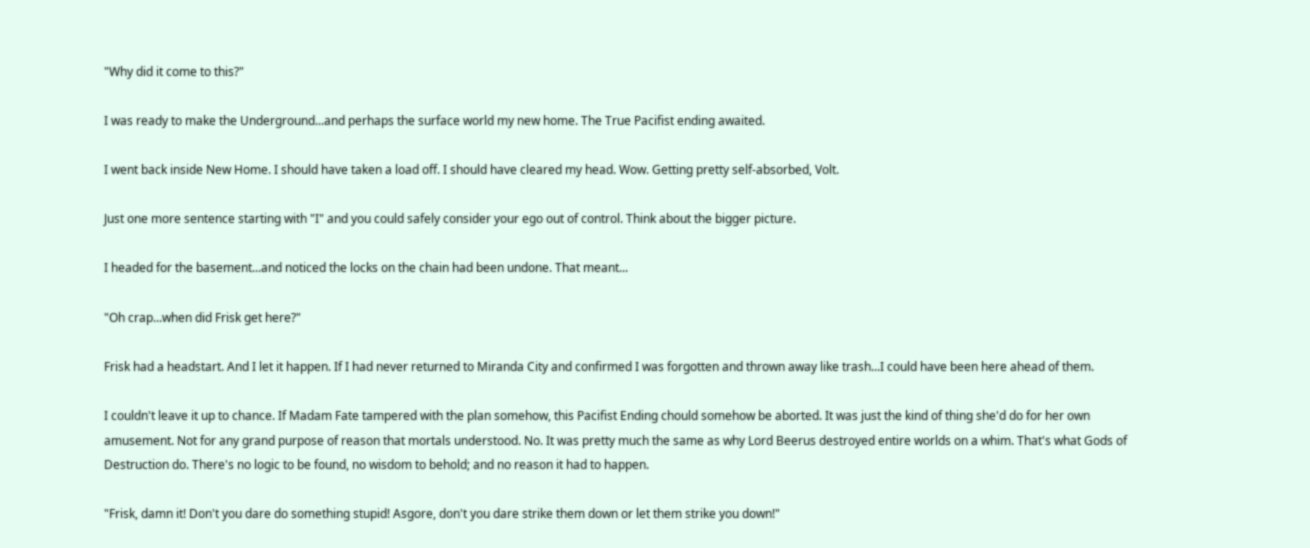"Why did it come to this?"

I was ready to make the Underground...and perhaps the surface world my new home. The True Pacifist ending awaited.

I went back inside New Home. I should have taken a load off. I should have cleared my head. Wow. Getting pretty self-absorbed, Volt.

Just one more sentence starting with "I" and you could safely consider your ego out of control. Think about the bigger picture.

I headed for the basement...and noticed the locks on the chain had been undone. That meant...

"Oh crap...when did Frisk get here?"

Frisk had a headstart. And I let it happen. If I had never returned to Miranda City and confirmed I was forgotten and thrown away like trash...I could have been here ahead of them.

I couldn't leave it up to chance. If Madam Fate tampered with the plan somehow, this Pacifist Ending chould somehow be aborted. It was just the kind of thing she'd do for her own amusement. Not for any grand purpose of reason that mortals understood. No. It was pretty much the same as why Lord Beerus destroyed entire worlds on a whim. That's what Gods of Destruction do. There's no logic to be found, no wisdom to behold; and no reason it had to happen.

"Frisk, damn it! Don't you dare do something stupid! Asgore, don't you dare strike them down or let them strike you down!"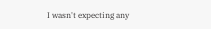I wasn't expecting any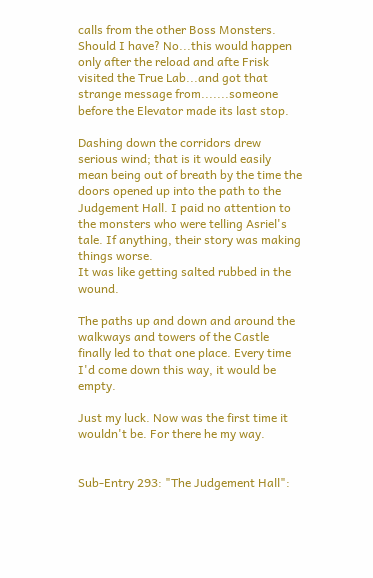calls from the other Boss Monsters. Should I have? No...this would happen only after the reload and afte Frisk visited the True Lab...and got that strange message from.......someone before the Elevator made its last stop.

Dashing down the corridors drew serious wind; that is it would easily mean being out of breath by the time the doors opened up into the path to the Judgement Hall. I paid no attention to the monsters who were telling Asriel's tale. If anything, their story was making things worse.
It was like getting salted rubbed in the wound.

The paths up and down and around the walkways and towers of the Castle finally led to that one place. Every time I'd come down this way, it would be empty.

Just my luck. Now was the first time it wouldn't be. For there he my way.


Sub-Entry 293: "The Judgement Hall":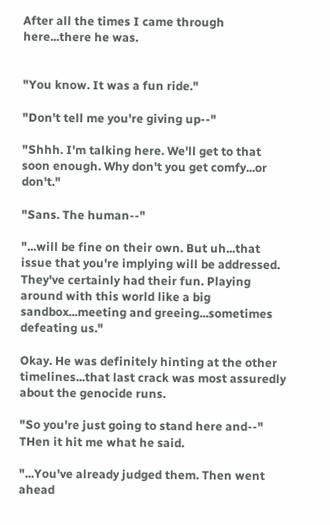After all the times I came through here...there he was.


"You know. It was a fun ride."

"Don't tell me you're giving up--"

"Shhh. I'm talking here. We'll get to that soon enough. Why don't you get comfy...or don't."

"Sans. The human--"

"...will be fine on their own. But uh...that issue that you're implying will be addressed. They've certainly had their fun. Playing around with this world like a big sandbox...meeting and greeing...sometimes defeating us."

Okay. He was definitely hinting at the other timelines...that last crack was most assuredly about the genocide runs.

"So you're just going to stand here and--" THen it hit me what he said.

"...You've already judged them. Then went ahead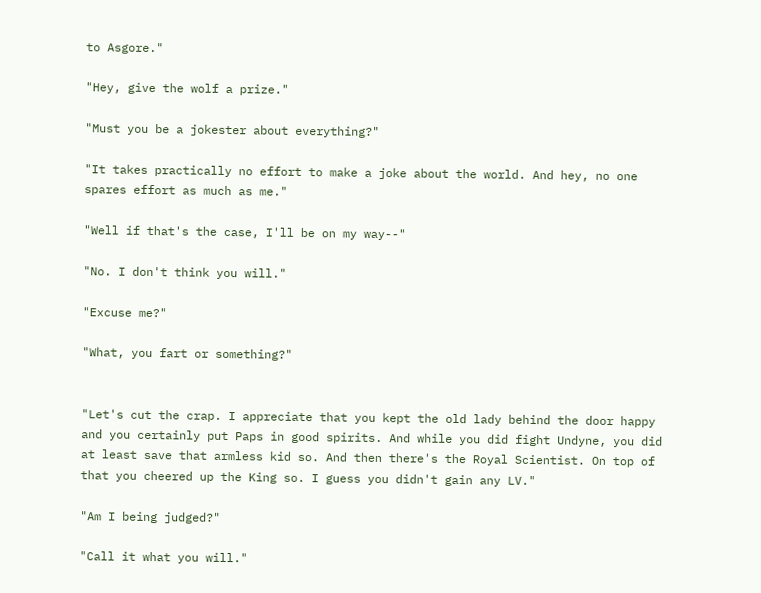to Asgore."

"Hey, give the wolf a prize."

"Must you be a jokester about everything?"

"It takes practically no effort to make a joke about the world. And hey, no one spares effort as much as me."

"Well if that's the case, I'll be on my way--"

"No. I don't think you will."

"Excuse me?"

"What, you fart or something?"


"Let's cut the crap. I appreciate that you kept the old lady behind the door happy and you certainly put Paps in good spirits. And while you did fight Undyne, you did at least save that armless kid so. And then there's the Royal Scientist. On top of that you cheered up the King so. I guess you didn't gain any LV."

"Am I being judged?"

"Call it what you will."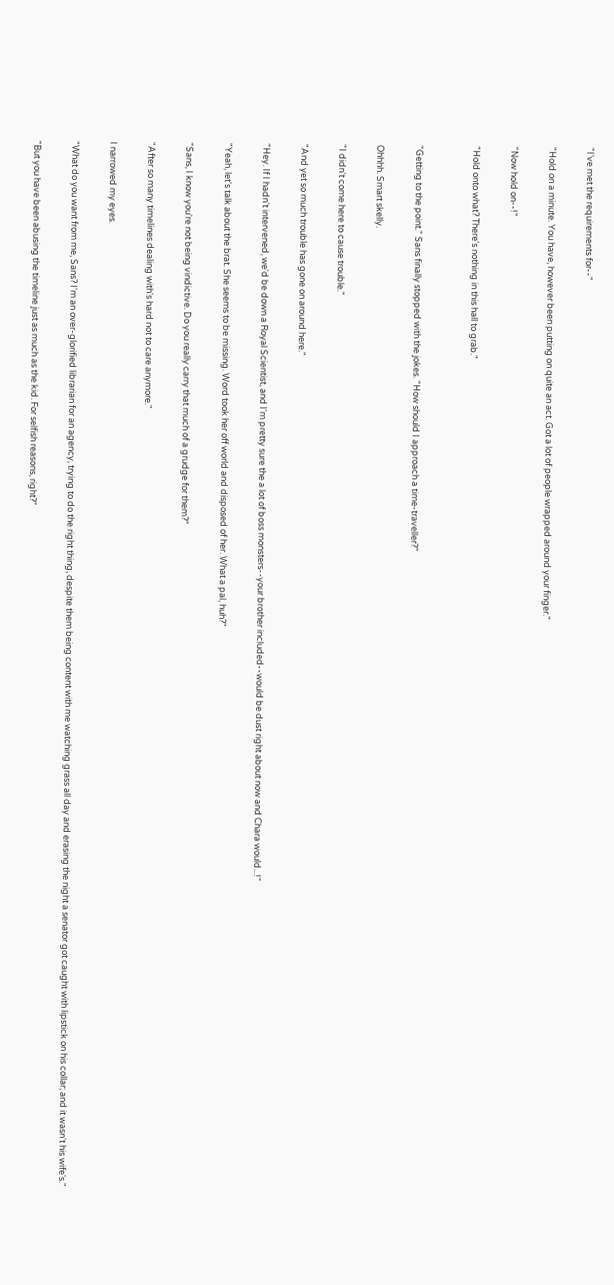"I've met the requirements for--"

"Hold on a minute. You have, however been putting on quite an act. Got a lot of people wrapped around your finger."

"Now hold on--!"

"Hold onto what? There's nothing in this hall to grab."


"Getting to the point." Sans finally stopped with the jokes. "How should I approach a time-traveller?"

Ohhhh. Smart skelly.

"I didn't come here to cause trouble."

"And yet so much trouble has gone on around here."

"Hey. If I hadn't intervened, we'd be down a Royal Scientist, and I'm pretty sure the a lot of boss monsters--your brother included--would be dust right about now and Chara would...!"

"Yeah, let's talk about the brat. She seems to be missing. Word took her off world and disposed of her. What a pal, huh?"

"Sans, I know you're not being vindictive. Do you really carry that much of a grudge for them?"

"After so many timelines dealing with's hard not to care anymore."

I narrowed my eyes.

"What do you want from me, Sans? I'm an over-glorified librarian for an agency, trying to do the right thing, despite them being content with me watching grass all day and erasing the night a senator got caught with lipstick on his collar; and it wasn't his wife's."

"But you have been abusing the timeline just as much as the kid. For selfish reasons, right?"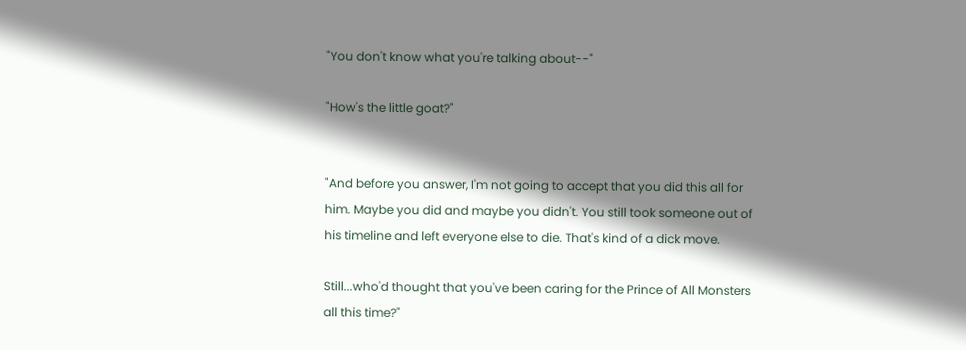"You don't know what you're talking about--"

"How's the little goat?"


"And before you answer, I'm not going to accept that you did this all for him. Maybe you did and maybe you didn't. You still took someone out of his timeline and left everyone else to die. That's kind of a dick move.

Still...who'd thought that you've been caring for the Prince of All Monsters all this time?"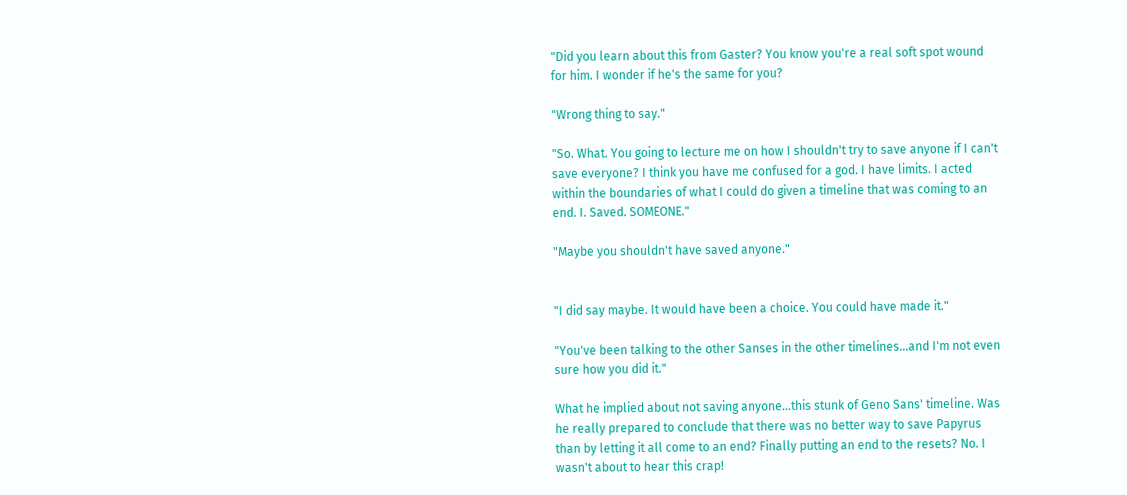"Did you learn about this from Gaster? You know you're a real soft spot wound for him. I wonder if he's the same for you?

"Wrong thing to say."

"So. What. You going to lecture me on how I shouldn't try to save anyone if I can't save everyone? I think you have me confused for a god. I have limits. I acted within the boundaries of what I could do given a timeline that was coming to an end. I. Saved. SOMEONE."

"Maybe you shouldn't have saved anyone."


"I did say maybe. It would have been a choice. You could have made it."

"You've been talking to the other Sanses in the other timelines...and I'm not even sure how you did it."

What he implied about not saving anyone...this stunk of Geno Sans' timeline. Was he really prepared to conclude that there was no better way to save Papyrus than by letting it all come to an end? Finally putting an end to the resets? No. I wasn't about to hear this crap!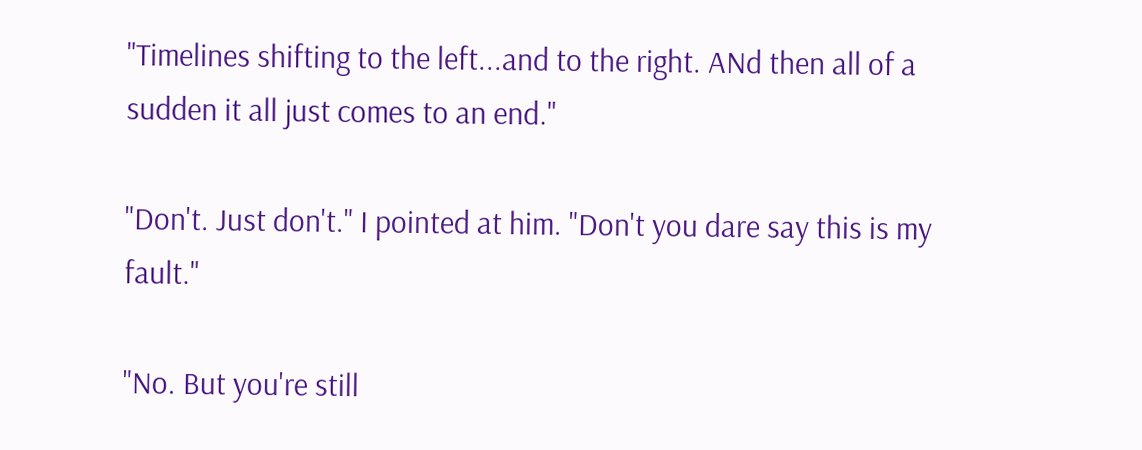"Timelines shifting to the left...and to the right. ANd then all of a sudden it all just comes to an end."

"Don't. Just don't." I pointed at him. "Don't you dare say this is my fault."

"No. But you're still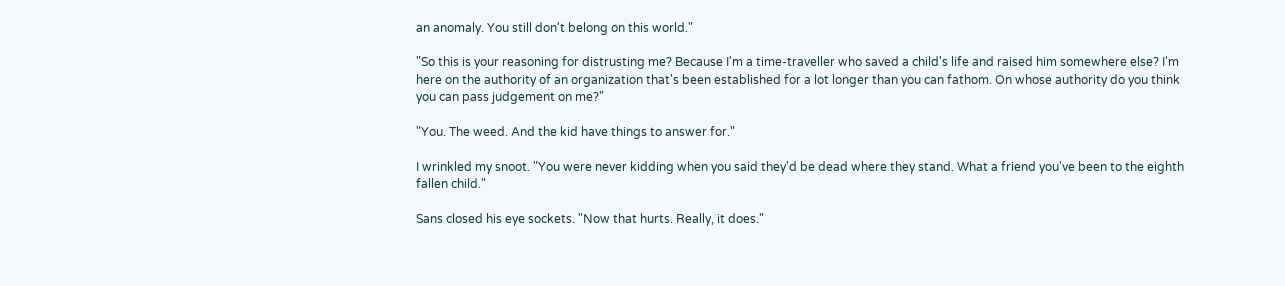an anomaly. You still don't belong on this world."

"So this is your reasoning for distrusting me? Because I'm a time-traveller who saved a child's life and raised him somewhere else? I'm here on the authority of an organization that's been established for a lot longer than you can fathom. On whose authority do you think you can pass judgement on me?"

"You. The weed. And the kid have things to answer for."

I wrinkled my snoot. "You were never kidding when you said they'd be dead where they stand. What a friend you've been to the eighth fallen child."

Sans closed his eye sockets. "Now that hurts. Really, it does."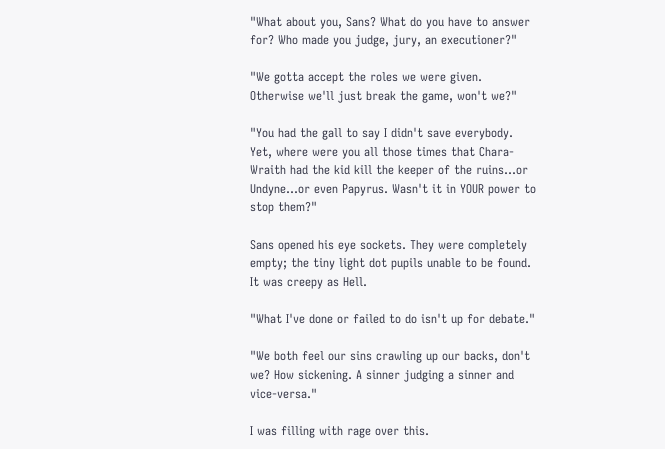"What about you, Sans? What do you have to answer for? Who made you judge, jury, an executioner?"

"We gotta accept the roles we were given. Otherwise we'll just break the game, won't we?"

"You had the gall to say I didn't save everybody. Yet, where were you all those times that Chara-Wraith had the kid kill the keeper of the ruins...or Undyne...or even Papyrus. Wasn't it in YOUR power to stop them?"

Sans opened his eye sockets. They were completely empty; the tiny light dot pupils unable to be found. It was creepy as Hell.

"What I've done or failed to do isn't up for debate."

"We both feel our sins crawling up our backs, don't we? How sickening. A sinner judging a sinner and vice-versa."

I was filling with rage over this.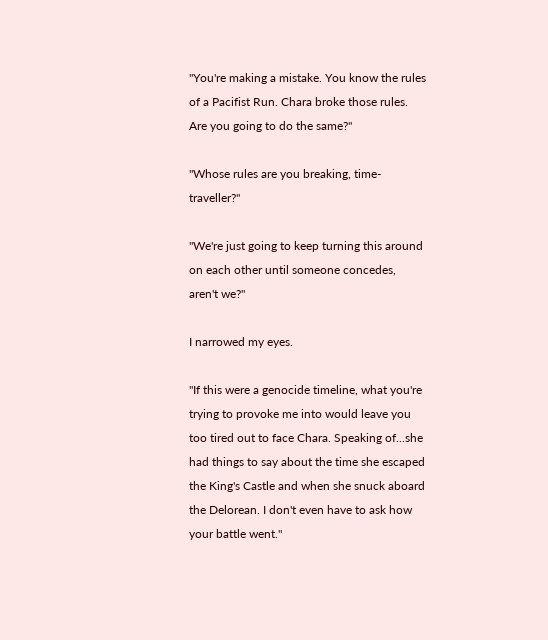"You're making a mistake. You know the rules of a Pacifist Run. Chara broke those rules. Are you going to do the same?"

"Whose rules are you breaking, time-traveller?"

"We're just going to keep turning this around on each other until someone concedes, aren't we?"

I narrowed my eyes.

"If this were a genocide timeline, what you're trying to provoke me into would leave you too tired out to face Chara. Speaking of...she had things to say about the time she escaped the King's Castle and when she snuck aboard the Delorean. I don't even have to ask how your battle went."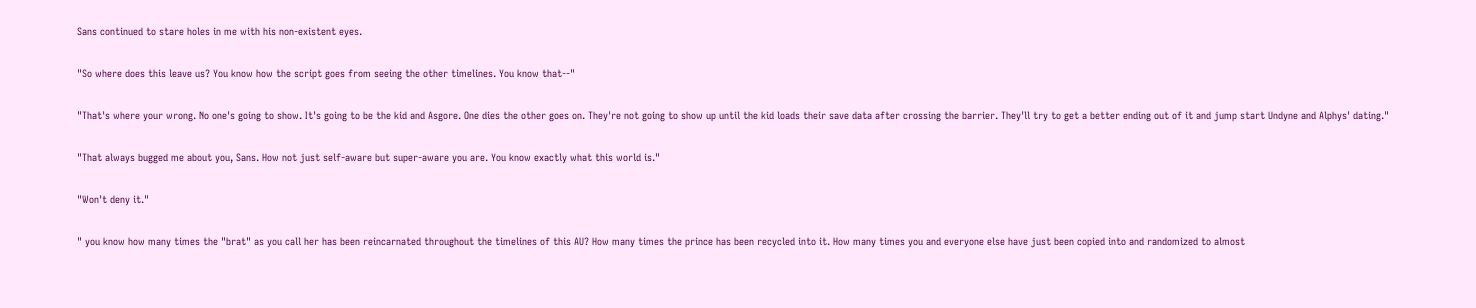Sans continued to stare holes in me with his non-existent eyes.

"So where does this leave us? You know how the script goes from seeing the other timelines. You know that--"

"That's where your wrong. No one's going to show. It's going to be the kid and Asgore. One dies the other goes on. They're not going to show up until the kid loads their save data after crossing the barrier. They'll try to get a better ending out of it and jump start Undyne and Alphys' dating."

"That always bugged me about you, Sans. How not just self-aware but super-aware you are. You know exactly what this world is."

"Won't deny it."

" you know how many times the "brat" as you call her has been reincarnated throughout the timelines of this AU? How many times the prince has been recycled into it. How many times you and everyone else have just been copied into and randomized to almost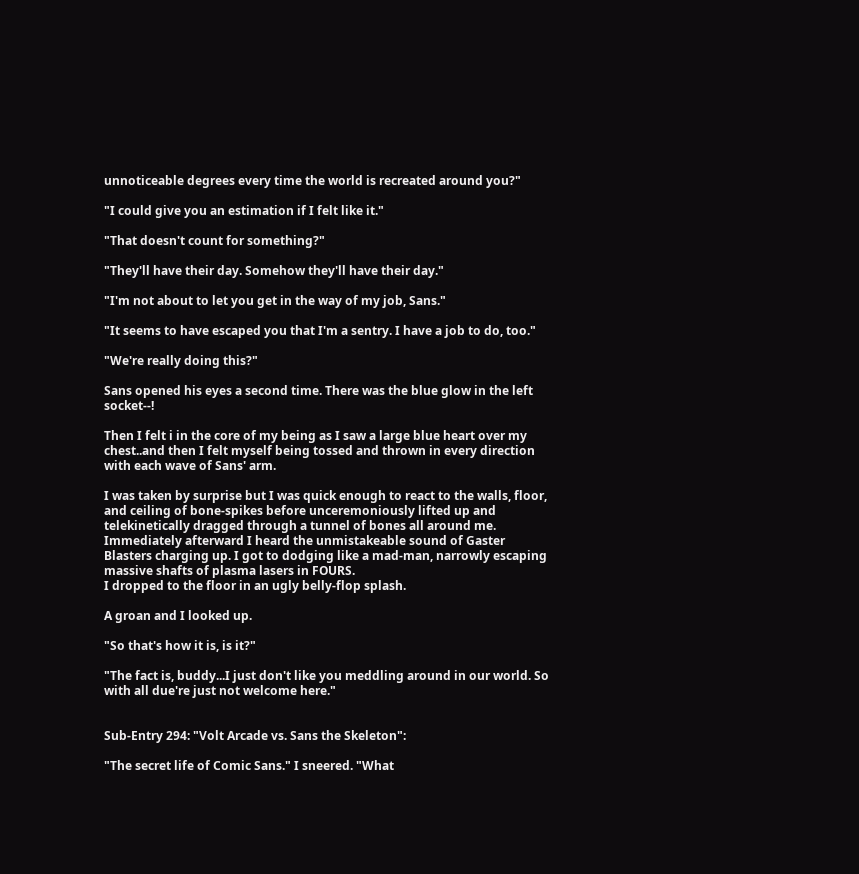unnoticeable degrees every time the world is recreated around you?"

"I could give you an estimation if I felt like it."

"That doesn't count for something?"

"They'll have their day. Somehow they'll have their day."

"I'm not about to let you get in the way of my job, Sans."

"It seems to have escaped you that I'm a sentry. I have a job to do, too."

"We're really doing this?"

Sans opened his eyes a second time. There was the blue glow in the left socket--!

Then I felt i in the core of my being as I saw a large blue heart over my chest..and then I felt myself being tossed and thrown in every direction with each wave of Sans' arm.

I was taken by surprise but I was quick enough to react to the walls, floor, and ceiling of bone-spikes before unceremoniously lifted up and telekinetically dragged through a tunnel of bones all around me. Immediately afterward I heard the unmistakeable sound of Gaster Blasters charging up. I got to dodging like a mad-man, narrowly escaping massive shafts of plasma lasers in FOURS.
I dropped to the floor in an ugly belly-flop splash.

A groan and I looked up.

"So that's how it is, is it?"

"The fact is, buddy...I just don't like you meddling around in our world. So with all due're just not welcome here."


Sub-Entry 294: "Volt Arcade vs. Sans the Skeleton":

"The secret life of Comic Sans." I sneered. "What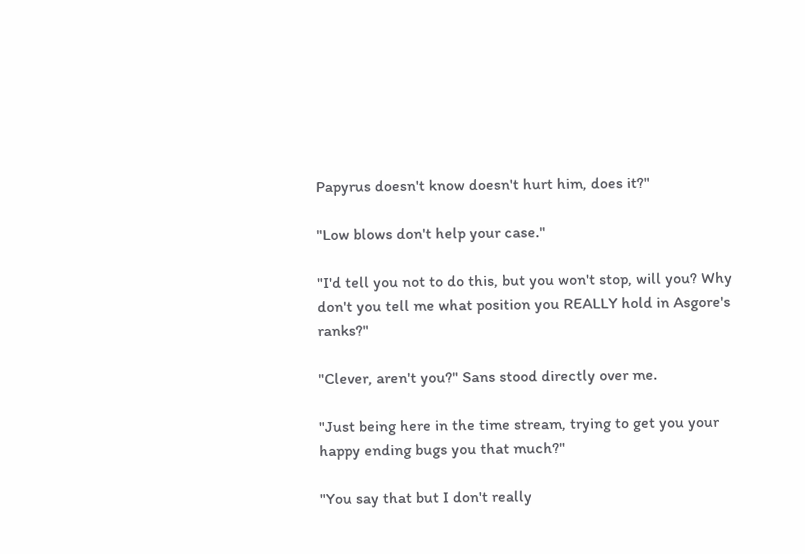Papyrus doesn't know doesn't hurt him, does it?"

"Low blows don't help your case."

"I'd tell you not to do this, but you won't stop, will you? Why don't you tell me what position you REALLY hold in Asgore's ranks?"

"Clever, aren't you?" Sans stood directly over me.

"Just being here in the time stream, trying to get you your happy ending bugs you that much?"

"You say that but I don't really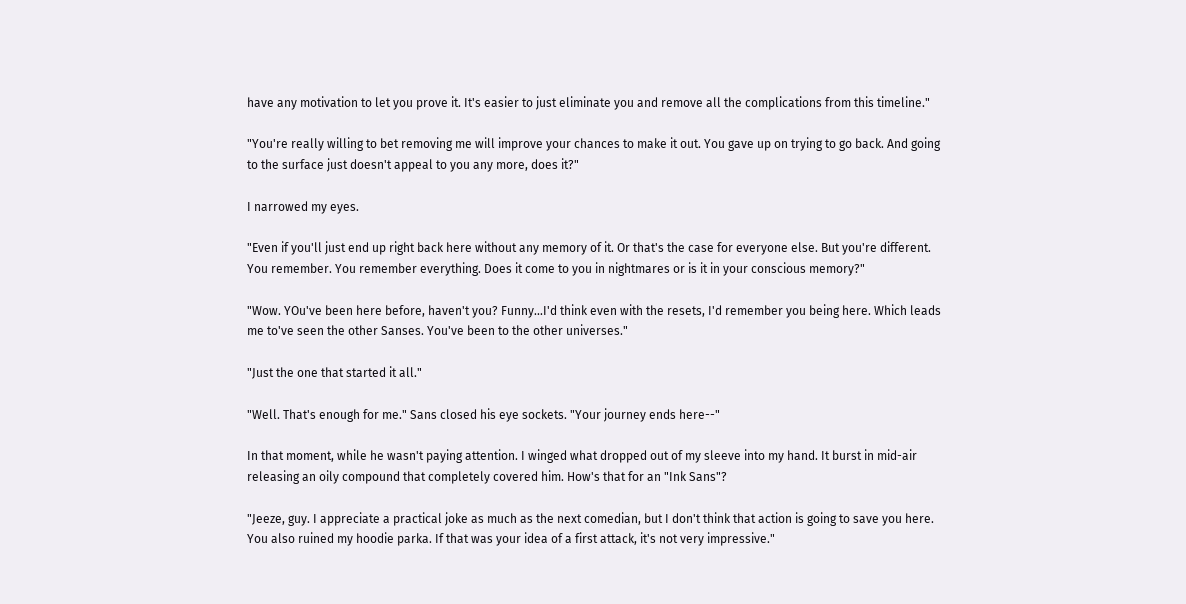have any motivation to let you prove it. It's easier to just eliminate you and remove all the complications from this timeline."

"You're really willing to bet removing me will improve your chances to make it out. You gave up on trying to go back. And going to the surface just doesn't appeal to you any more, does it?"

I narrowed my eyes.

"Even if you'll just end up right back here without any memory of it. Or that's the case for everyone else. But you're different. You remember. You remember everything. Does it come to you in nightmares or is it in your conscious memory?"

"Wow. YOu've been here before, haven't you? Funny...I'd think even with the resets, I'd remember you being here. Which leads me to've seen the other Sanses. You've been to the other universes."

"Just the one that started it all."

"Well. That's enough for me." Sans closed his eye sockets. "Your journey ends here--"

In that moment, while he wasn't paying attention. I winged what dropped out of my sleeve into my hand. It burst in mid-air releasing an oily compound that completely covered him. How's that for an "Ink Sans"?

"Jeeze, guy. I appreciate a practical joke as much as the next comedian, but I don't think that action is going to save you here. You also ruined my hoodie parka. If that was your idea of a first attack, it's not very impressive."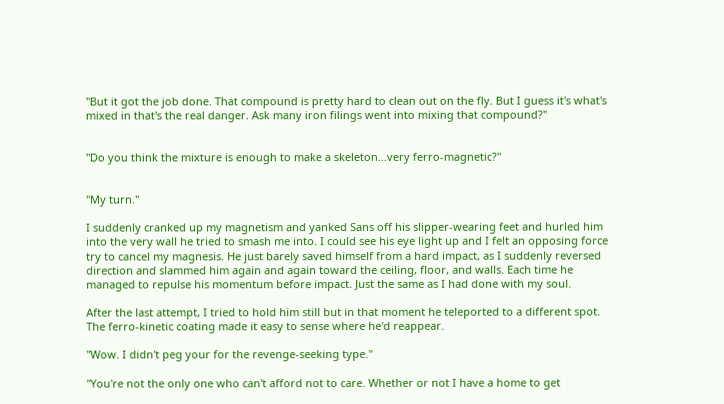"But it got the job done. That compound is pretty hard to clean out on the fly. But I guess it's what's mixed in that's the real danger. Ask many iron filings went into mixing that compound?"


"Do you think the mixture is enough to make a skeleton...very ferro-magnetic?"


"My turn."

I suddenly cranked up my magnetism and yanked Sans off his slipper-wearing feet and hurled him into the very wall he tried to smash me into. I could see his eye light up and I felt an opposing force try to cancel my magnesis. He just barely saved himself from a hard impact, as I suddenly reversed direction and slammed him again and again toward the ceiling, floor, and walls. Each time he managed to repulse his momentum before impact. Just the same as I had done with my soul.

After the last attempt, I tried to hold him still but in that moment he teleported to a different spot. The ferro-kinetic coating made it easy to sense where he'd reappear.

"Wow. I didn't peg your for the revenge-seeking type."

"You're not the only one who can't afford not to care. Whether or not I have a home to get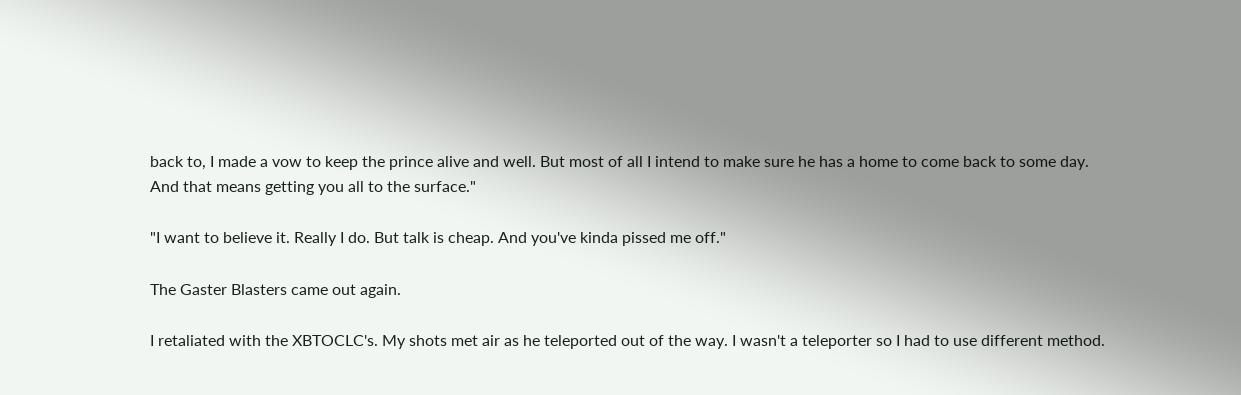back to, I made a vow to keep the prince alive and well. But most of all I intend to make sure he has a home to come back to some day. And that means getting you all to the surface."

"I want to believe it. Really I do. But talk is cheap. And you've kinda pissed me off."

The Gaster Blasters came out again.

I retaliated with the XBTOCLC's. My shots met air as he teleported out of the way. I wasn't a teleporter so I had to use different method.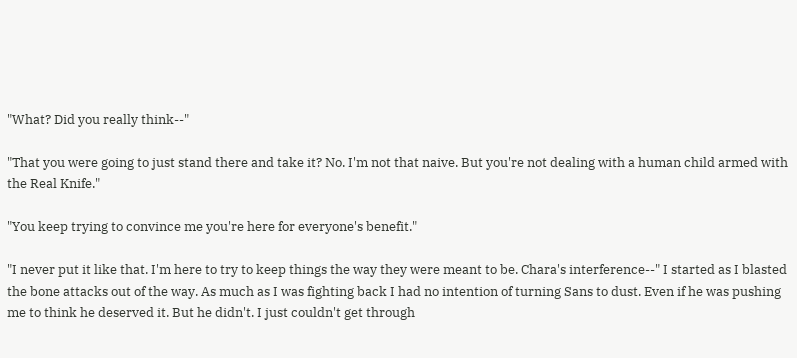"What? Did you really think--"

"That you were going to just stand there and take it? No. I'm not that naive. But you're not dealing with a human child armed with the Real Knife."

"You keep trying to convince me you're here for everyone's benefit."

"I never put it like that. I'm here to try to keep things the way they were meant to be. Chara's interference--" I started as I blasted the bone attacks out of the way. As much as I was fighting back I had no intention of turning Sans to dust. Even if he was pushing me to think he deserved it. But he didn't. I just couldn't get through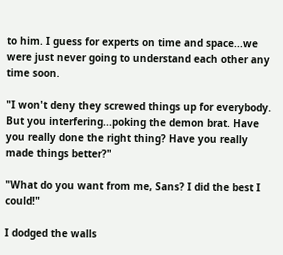to him. I guess for experts on time and space...we were just never going to understand each other any time soon.

"I won't deny they screwed things up for everybody. But you interfering...poking the demon brat. Have you really done the right thing? Have you really made things better?"

"What do you want from me, Sans? I did the best I could!"

I dodged the walls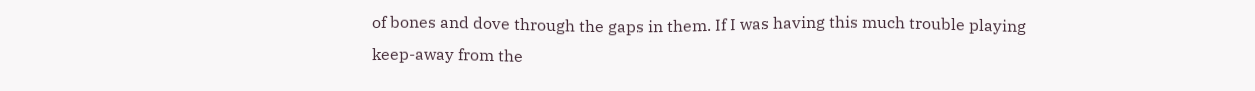of bones and dove through the gaps in them. If I was having this much trouble playing keep-away from the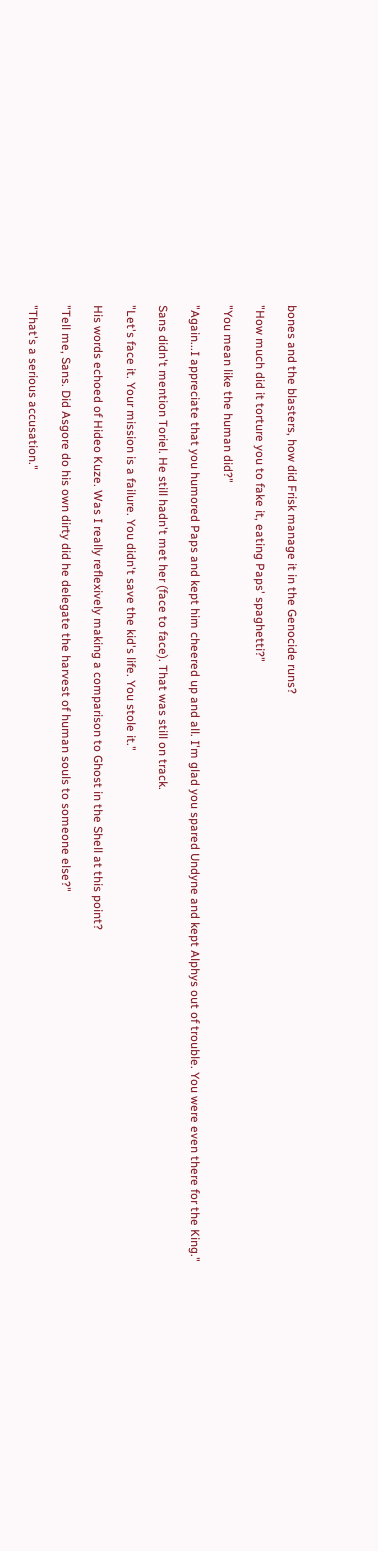bones and the blasters, how did Frisk manage it in the Genocide runs?

"How much did it torture you to fake it, eating Paps' spaghetti?"

"You mean like the human did?"

"Again...I appreciate that you humored Paps and kept him cheered up and all. I'm glad you spared Undyne and kept Alphys out of trouble. You were even there for the King."

Sans didn't mention Toriel. He still hadn't met her (face to face). That was still on track.

"Let's face it. Your mission is a failure. You didn't save the kid's life. You stole it."

His words echoed of Hideo Kuze. Was I really reflexively making a comparison to Ghost in the Shell at this point?

"Tell me, Sans. Did Asgore do his own dirty did he delegate the harvest of human souls to someone else?"

"That's a serious accusation."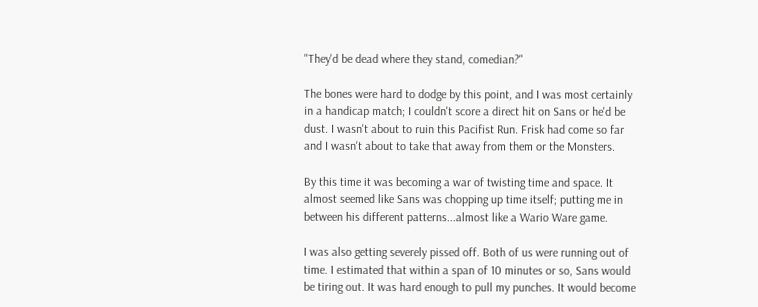"They'd be dead where they stand, comedian?"

The bones were hard to dodge by this point, and I was most certainly in a handicap match; I couldn't score a direct hit on Sans or he'd be dust. I wasn't about to ruin this Pacifist Run. Frisk had come so far and I wasn't about to take that away from them or the Monsters.

By this time it was becoming a war of twisting time and space. It almost seemed like Sans was chopping up time itself; putting me in between his different patterns...almost like a Wario Ware game.

I was also getting severely pissed off. Both of us were running out of time. I estimated that within a span of 10 minutes or so, Sans would be tiring out. It was hard enough to pull my punches. It would become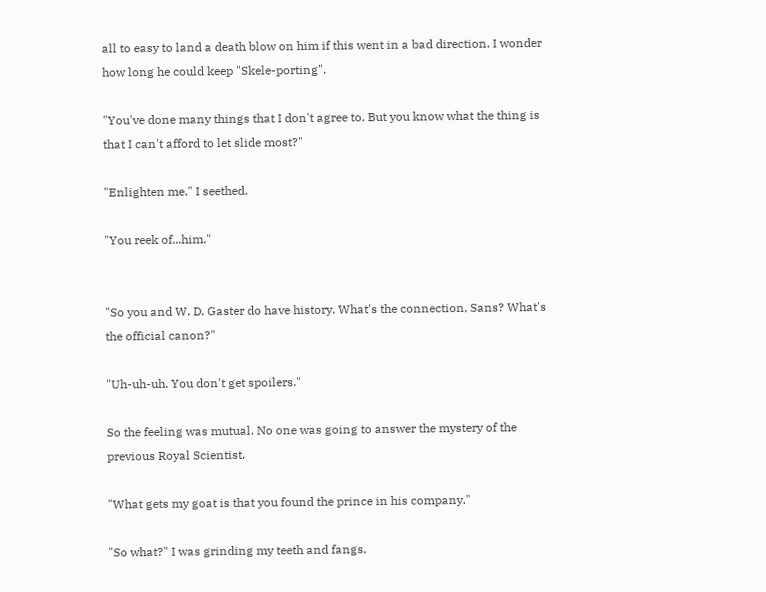all to easy to land a death blow on him if this went in a bad direction. I wonder how long he could keep "Skele-porting".

"You've done many things that I don't agree to. But you know what the thing is that I can't afford to let slide most?"

"Enlighten me." I seethed.

"You reek of...him."


"So you and W. D. Gaster do have history. What's the connection, Sans? What's the official canon?"

"Uh-uh-uh. You don't get spoilers."

So the feeling was mutual. No one was going to answer the mystery of the previous Royal Scientist.

"What gets my goat is that you found the prince in his company."

"So what?" I was grinding my teeth and fangs.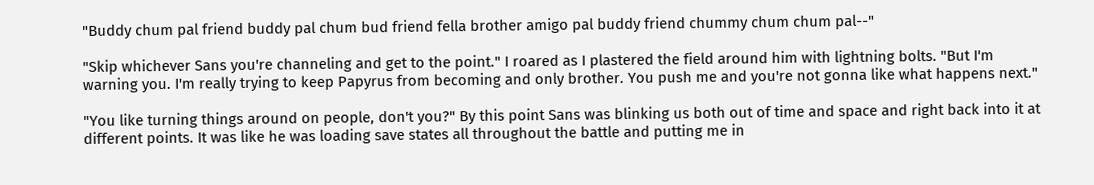"Buddy chum pal friend buddy pal chum bud friend fella brother amigo pal buddy friend chummy chum chum pal--"

"Skip whichever Sans you're channeling and get to the point." I roared as I plastered the field around him with lightning bolts. "But I'm warning you. I'm really trying to keep Papyrus from becoming and only brother. You push me and you're not gonna like what happens next."

"You like turning things around on people, don't you?" By this point Sans was blinking us both out of time and space and right back into it at different points. It was like he was loading save states all throughout the battle and putting me in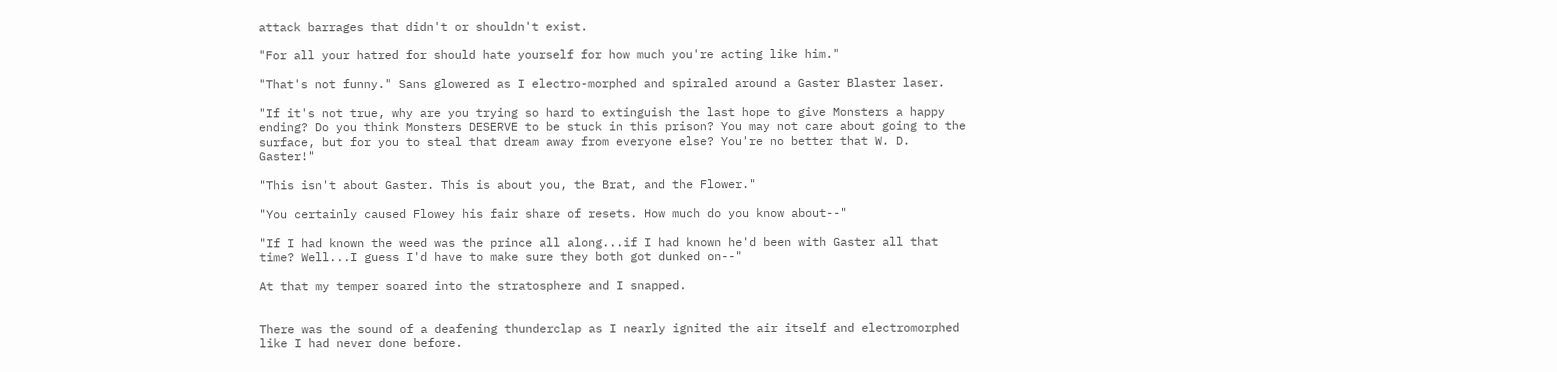attack barrages that didn't or shouldn't exist.

"For all your hatred for should hate yourself for how much you're acting like him."

"That's not funny." Sans glowered as I electro-morphed and spiraled around a Gaster Blaster laser.

"If it's not true, why are you trying so hard to extinguish the last hope to give Monsters a happy ending? Do you think Monsters DESERVE to be stuck in this prison? You may not care about going to the surface, but for you to steal that dream away from everyone else? You're no better that W. D. Gaster!"

"This isn't about Gaster. This is about you, the Brat, and the Flower."

"You certainly caused Flowey his fair share of resets. How much do you know about--"

"If I had known the weed was the prince all along...if I had known he'd been with Gaster all that time? Well...I guess I'd have to make sure they both got dunked on--"

At that my temper soared into the stratosphere and I snapped.


There was the sound of a deafening thunderclap as I nearly ignited the air itself and electromorphed like I had never done before.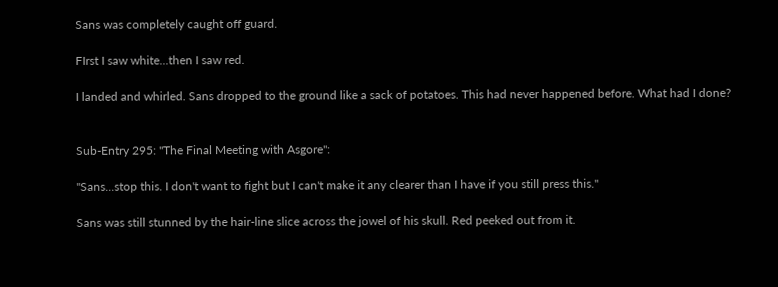Sans was completely caught off guard.

FIrst I saw white...then I saw red.

I landed and whirled. Sans dropped to the ground like a sack of potatoes. This had never happened before. What had I done?


Sub-Entry 295: "The Final Meeting with Asgore":

"Sans...stop this. I don't want to fight but I can't make it any clearer than I have if you still press this."

Sans was still stunned by the hair-line slice across the jowel of his skull. Red peeked out from it.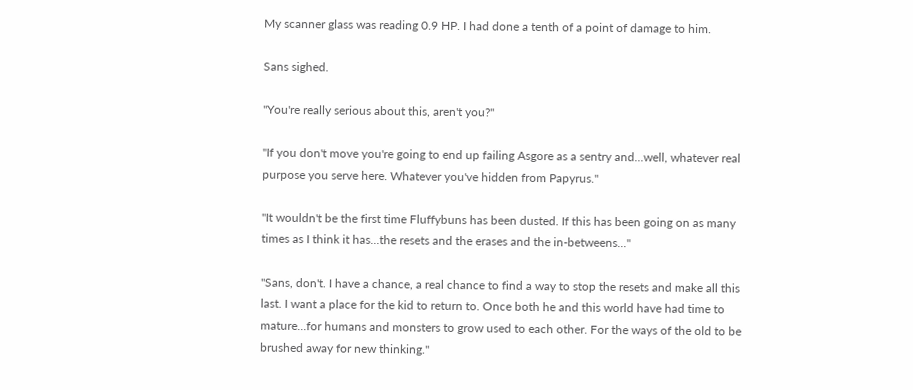My scanner glass was reading 0.9 HP. I had done a tenth of a point of damage to him.

Sans sighed.

"You're really serious about this, aren't you?"

"If you don't move you're going to end up failing Asgore as a sentry and...well, whatever real purpose you serve here. Whatever you've hidden from Papyrus."

"It wouldn't be the first time Fluffybuns has been dusted. If this has been going on as many times as I think it has...the resets and the erases and the in-betweens..."

"Sans, don't. I have a chance, a real chance to find a way to stop the resets and make all this last. I want a place for the kid to return to. Once both he and this world have had time to mature...for humans and monsters to grow used to each other. For the ways of the old to be brushed away for new thinking."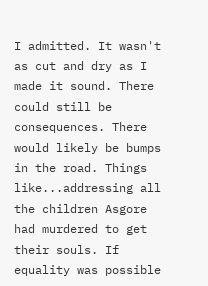I admitted. It wasn't as cut and dry as I made it sound. There could still be consequences. There would likely be bumps in the road. Things like...addressing all the children Asgore had murdered to get their souls. If equality was possible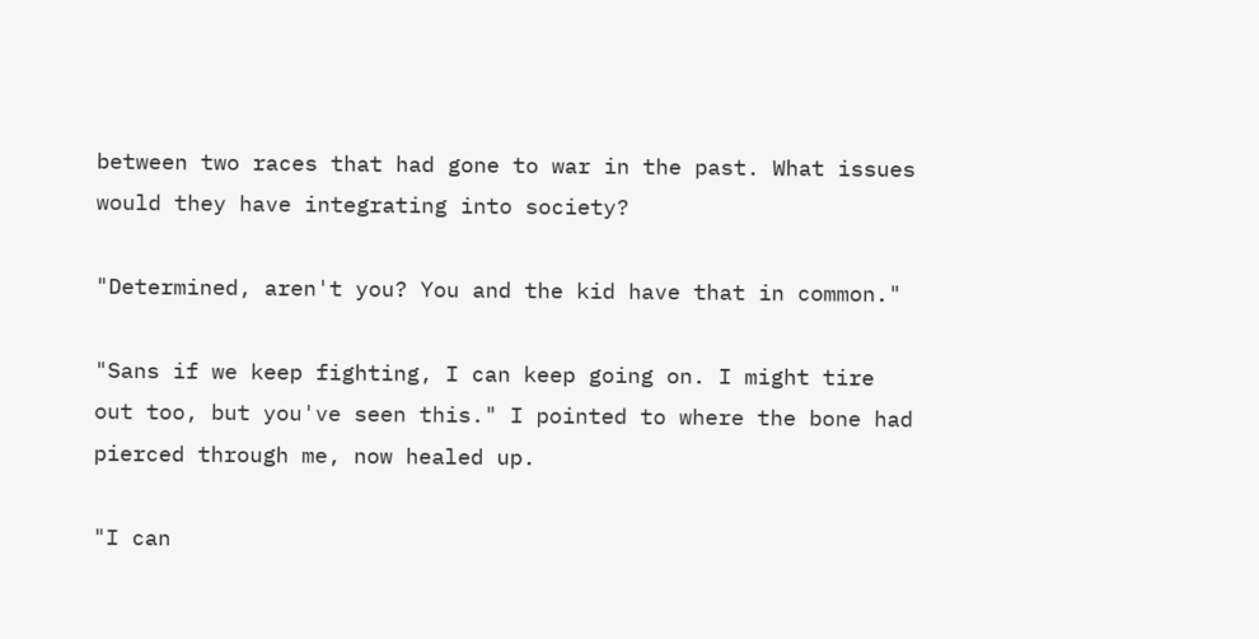between two races that had gone to war in the past. What issues would they have integrating into society?

"Determined, aren't you? You and the kid have that in common."

"Sans if we keep fighting, I can keep going on. I might tire out too, but you've seen this." I pointed to where the bone had pierced through me, now healed up.

"I can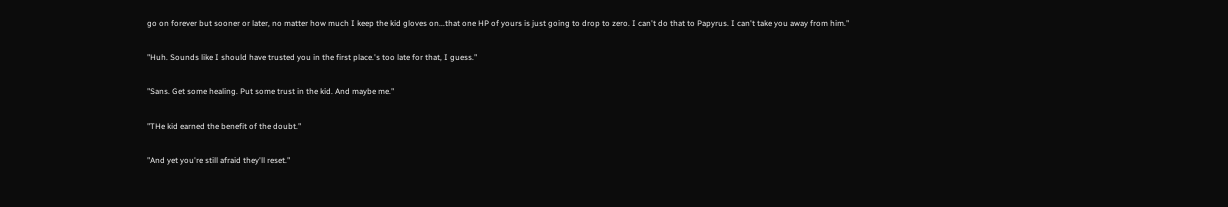go on forever but sooner or later, no matter how much I keep the kid gloves on...that one HP of yours is just going to drop to zero. I can't do that to Papyrus. I can't take you away from him."

"Huh. Sounds like I should have trusted you in the first place.'s too late for that, I guess."

"Sans. Get some healing. Put some trust in the kid. And maybe me."

"THe kid earned the benefit of the doubt."

"And yet you're still afraid they'll reset."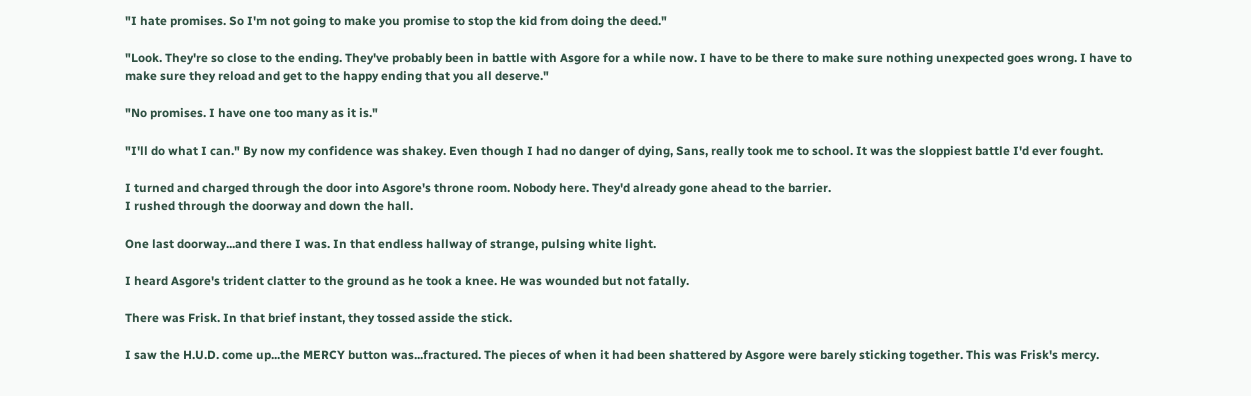"I hate promises. So I'm not going to make you promise to stop the kid from doing the deed."

"Look. They're so close to the ending. They've probably been in battle with Asgore for a while now. I have to be there to make sure nothing unexpected goes wrong. I have to make sure they reload and get to the happy ending that you all deserve."

"No promises. I have one too many as it is."

"I'll do what I can." By now my confidence was shakey. Even though I had no danger of dying, Sans, really took me to school. It was the sloppiest battle I'd ever fought.

I turned and charged through the door into Asgore's throne room. Nobody here. They'd already gone ahead to the barrier.
I rushed through the doorway and down the hall.

One last doorway...and there I was. In that endless hallway of strange, pulsing white light.

I heard Asgore's trident clatter to the ground as he took a knee. He was wounded but not fatally.

There was Frisk. In that brief instant, they tossed asside the stick.

I saw the H.U.D. come up...the MERCY button was...fractured. The pieces of when it had been shattered by Asgore were barely sticking together. This was Frisk's mercy.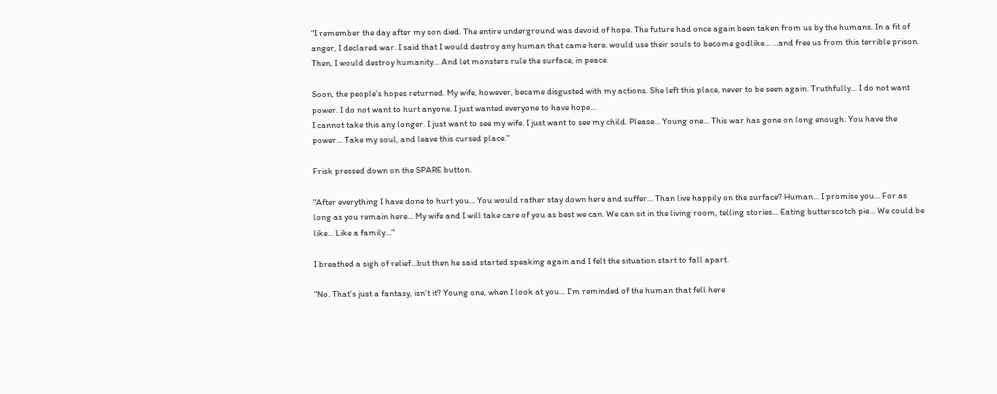"I remember the day after my son died. The entire underground was devoid of hope. The future had once again been taken from us by the humans. In a fit of anger, I declared war. I said that I would destroy any human that came here. would use their souls to become godlike... ...and free us from this terrible prison. Then, I would destroy humanity... And let monsters rule the surface, in peace.

Soon, the people's hopes returned. My wife, however, became disgusted with my actions. She left this place, never to be seen again. Truthfully... I do not want power. I do not want to hurt anyone. I just wanted everyone to have hope...
I cannot take this any longer. I just want to see my wife. I just want to see my child. Please... Young one... This war has gone on long enough. You have the power... Take my soul, and leave this cursed place."

Frisk pressed down on the SPARE button.

"After everything I have done to hurt you... You would rather stay down here and suffer... Than live happily on the surface? Human... I promise you... For as long as you remain here... My wife and I will take care of you as best we can. We can sit in the living room, telling stories... Eating butterscotch pie... We could be like... Like a family..."

I breathed a sigh of relief...but then he said started speaking again and I felt the situation start to fall apart.

"No. That's just a fantasy, isn't it? Young one, when I look at you... I'm reminded of the human that fell here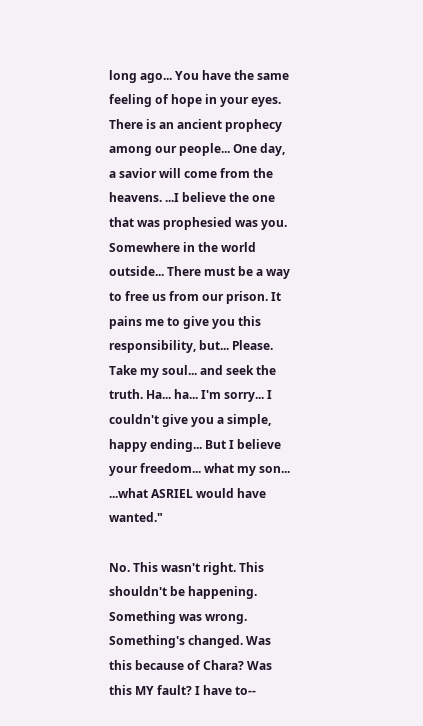long ago... You have the same feeling of hope in your eyes. There is an ancient prophecy among our people... One day, a savior will come from the heavens. ...I believe the one that was prophesied was you. Somewhere in the world outside... There must be a way to free us from our prison. It pains me to give you this responsibility, but... Please. Take my soul... and seek the truth. Ha... ha... I'm sorry... I couldn't give you a simple, happy ending... But I believe your freedom... what my son... ...what ASRIEL would have wanted."

No. This wasn't right. This shouldn't be happening. Something was wrong. Something's changed. Was this because of Chara? Was this MY fault? I have to--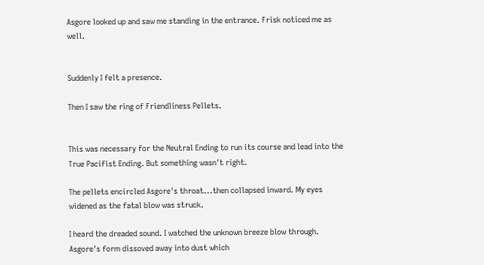Asgore looked up and saw me standing in the entrance. Frisk noticed me as well.


Suddenly I felt a presence.

Then I saw the ring of Friendliness Pellets.


This was necessary for the Neutral Ending to run its course and lead into the True Pacifist Ending. But something wasn't right.

The pellets encircled Asgore's throat...then collapsed inward. My eyes widened as the fatal blow was struck.

I heard the dreaded sound. I watched the unknown breeze blow through. Asgore's form dissoved away into dust which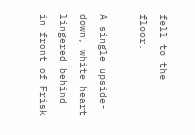fell to the floor.

A single upside-down, white heart lingered behind in front of Frisk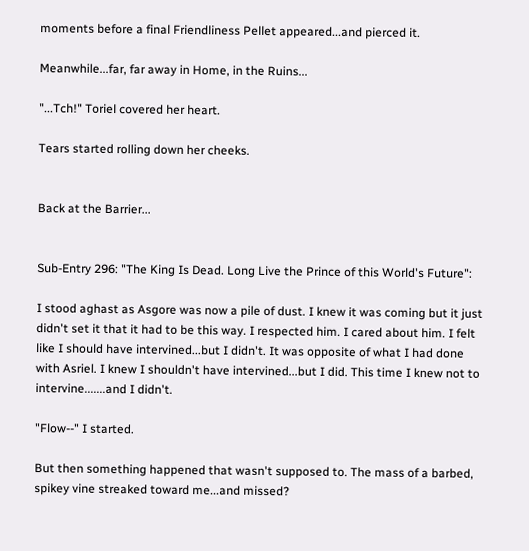moments before a final Friendliness Pellet appeared...and pierced it.

Meanwhile...far, far away in Home, in the Ruins...

"...Tch!" Toriel covered her heart.

Tears started rolling down her cheeks.


Back at the Barrier...


Sub-Entry 296: "The King Is Dead. Long Live the Prince of this World's Future":

I stood aghast as Asgore was now a pile of dust. I knew it was coming but it just didn't set it that it had to be this way. I respected him. I cared about him. I felt like I should have intervined...but I didn't. It was opposite of what I had done with Asriel. I knew I shouldn't have intervined...but I did. This time I knew not to intervine.......and I didn't.

"Flow--" I started.

But then something happened that wasn't supposed to. The mass of a barbed, spikey vine streaked toward me...and missed?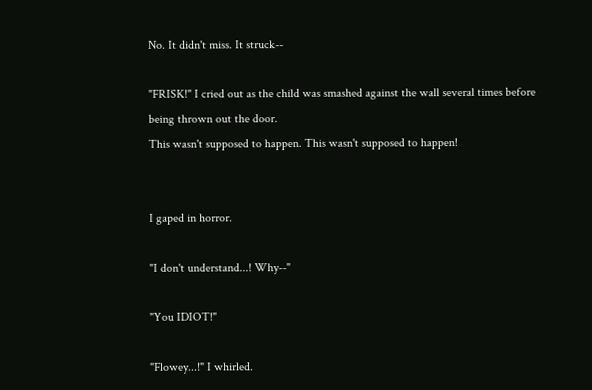No. It didn't miss. It struck--

"FRISK!" I cried out as the child was smashed against the wall several times before being thrown out the door.
This wasn't supposed to happen. This wasn't supposed to happen!


I gaped in horror.

"I don't understand...! Why--"

"You IDIOT!"

"Flowey...!" I whirled.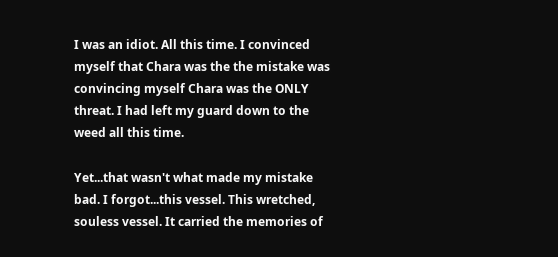I was an idiot. All this time. I convinced myself that Chara was the the mistake was convincing myself Chara was the ONLY threat. I had left my guard down to the weed all this time.

Yet...that wasn't what made my mistake bad. I forgot...this vessel. This wretched, souless vessel. It carried the memories of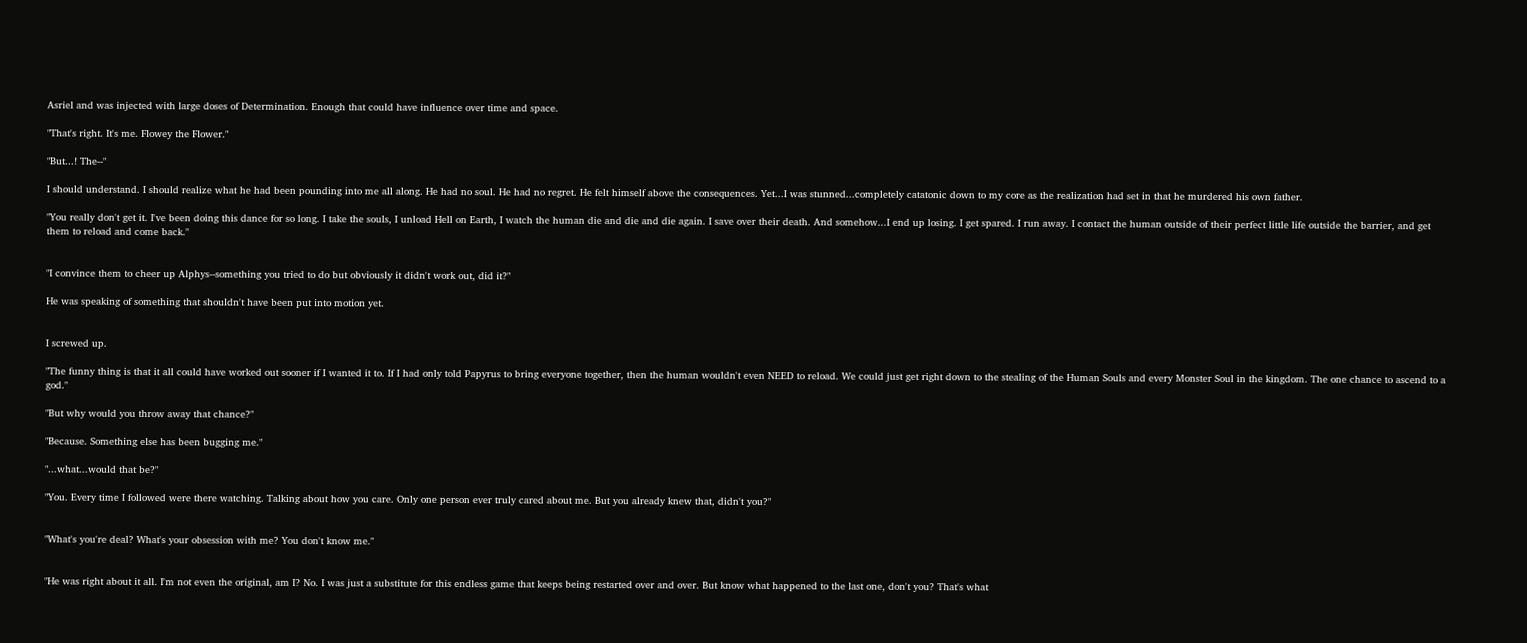Asriel and was injected with large doses of Determination. Enough that could have influence over time and space.

"That's right. It's me. Flowey the Flower."

"But...! The--"

I should understand. I should realize what he had been pounding into me all along. He had no soul. He had no regret. He felt himself above the consequences. Yet...I was stunned...completely catatonic down to my core as the realization had set in that he murdered his own father.

"You really don't get it. I've been doing this dance for so long. I take the souls, I unload Hell on Earth, I watch the human die and die and die again. I save over their death. And somehow...I end up losing. I get spared. I run away. I contact the human outside of their perfect little life outside the barrier, and get them to reload and come back."


"I convince them to cheer up Alphys--something you tried to do but obviously it didn't work out, did it?"

He was speaking of something that shouldn't have been put into motion yet.


I screwed up.

"The funny thing is that it all could have worked out sooner if I wanted it to. If I had only told Papyrus to bring everyone together, then the human wouldn't even NEED to reload. We could just get right down to the stealing of the Human Souls and every Monster Soul in the kingdom. The one chance to ascend to a god."

"But why would you throw away that chance?"

"Because. Something else has been bugging me."

"...what...would that be?"

"You. Every time I followed were there watching. Talking about how you care. Only one person ever truly cared about me. But you already knew that, didn't you?"


"What's you're deal? What's your obsession with me? You don't know me."


"He was right about it all. I'm not even the original, am I? No. I was just a substitute for this endless game that keeps being restarted over and over. But know what happened to the last one, don't you? That's what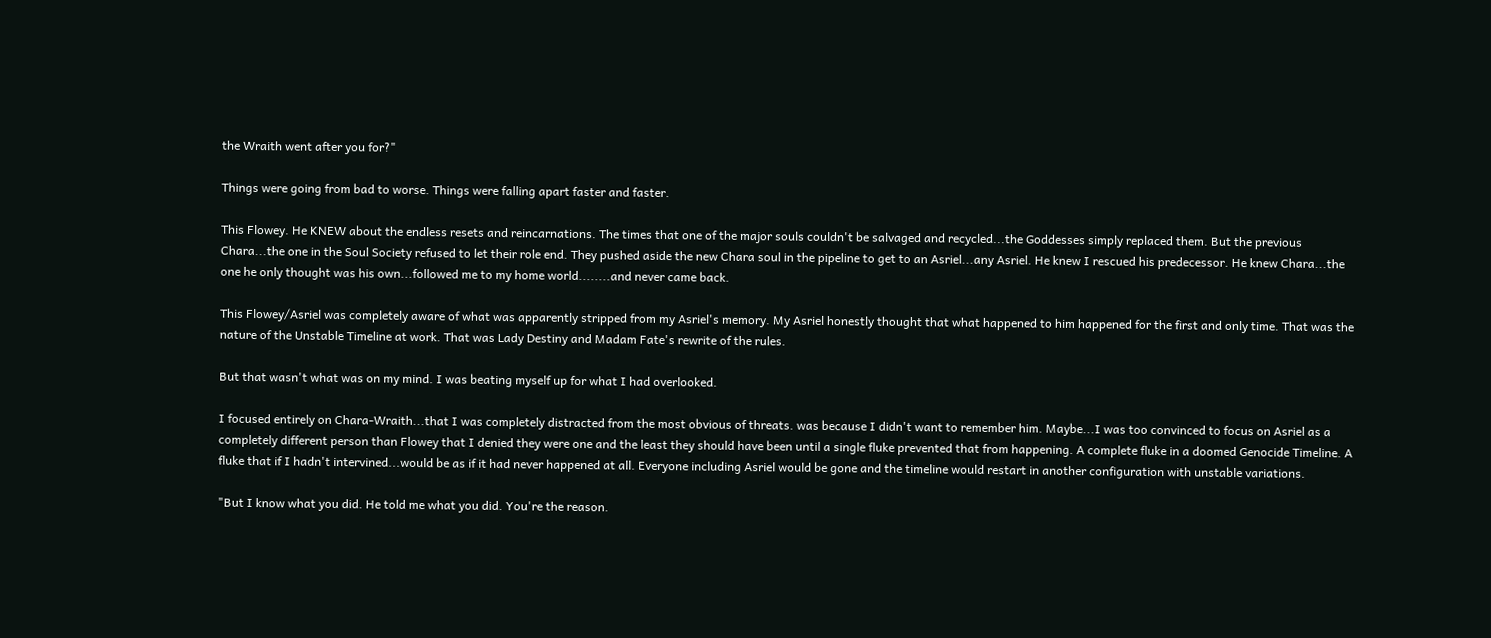the Wraith went after you for?"

Things were going from bad to worse. Things were falling apart faster and faster.

This Flowey. He KNEW about the endless resets and reincarnations. The times that one of the major souls couldn't be salvaged and recycled...the Goddesses simply replaced them. But the previous Chara...the one in the Soul Society refused to let their role end. They pushed aside the new Chara soul in the pipeline to get to an Asriel...any Asriel. He knew I rescued his predecessor. He knew Chara...the one he only thought was his own...followed me to my home world........and never came back.

This Flowey/Asriel was completely aware of what was apparently stripped from my Asriel's memory. My Asriel honestly thought that what happened to him happened for the first and only time. That was the nature of the Unstable Timeline at work. That was Lady Destiny and Madam Fate's rewrite of the rules.

But that wasn't what was on my mind. I was beating myself up for what I had overlooked.

I focused entirely on Chara-Wraith...that I was completely distracted from the most obvious of threats. was because I didn't want to remember him. Maybe...I was too convinced to focus on Asriel as a completely different person than Flowey that I denied they were one and the least they should have been until a single fluke prevented that from happening. A complete fluke in a doomed Genocide Timeline. A fluke that if I hadn't intervined...would be as if it had never happened at all. Everyone including Asriel would be gone and the timeline would restart in another configuration with unstable variations.

"But I know what you did. He told me what you did. You're the reason.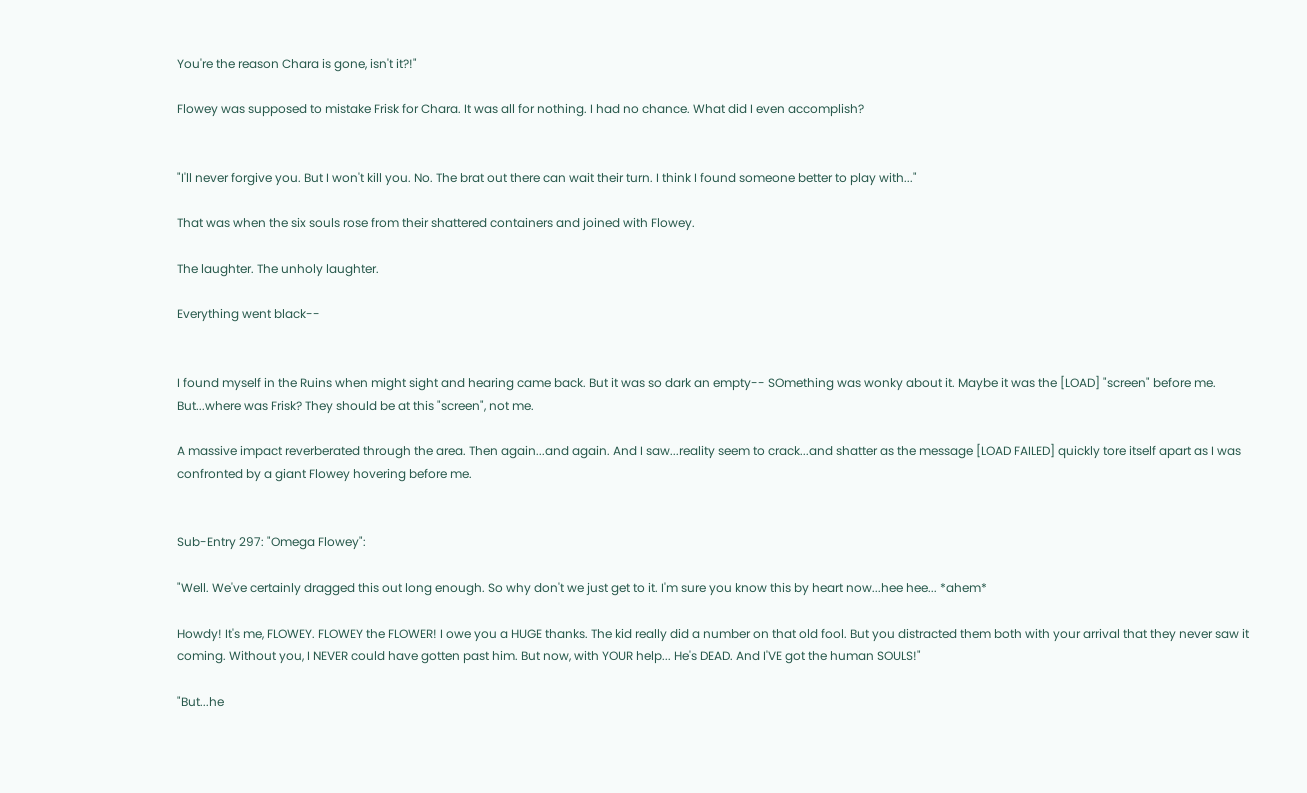You're the reason Chara is gone, isn't it?!"

Flowey was supposed to mistake Frisk for Chara. It was all for nothing. I had no chance. What did I even accomplish?


"I'll never forgive you. But I won't kill you. No. The brat out there can wait their turn. I think I found someone better to play with..."

That was when the six souls rose from their shattered containers and joined with Flowey.

The laughter. The unholy laughter.

Everything went black--


I found myself in the Ruins when might sight and hearing came back. But it was so dark an empty-- SOmething was wonky about it. Maybe it was the [LOAD] "screen" before me. But...where was Frisk? They should be at this "screen", not me.

A massive impact reverberated through the area. Then again...and again. And I saw...reality seem to crack...and shatter as the message [LOAD FAILED] quickly tore itself apart as I was confronted by a giant Flowey hovering before me.


Sub-Entry 297: "Omega Flowey":

"Well. We've certainly dragged this out long enough. So why don't we just get to it. I'm sure you know this by heart now...hee hee... *ahem*

Howdy! It's me, FLOWEY. FLOWEY the FLOWER! I owe you a HUGE thanks. The kid really did a number on that old fool. But you distracted them both with your arrival that they never saw it coming. Without you, I NEVER could have gotten past him. But now, with YOUR help... He's DEAD. And I'VE got the human SOULS!"

"But...he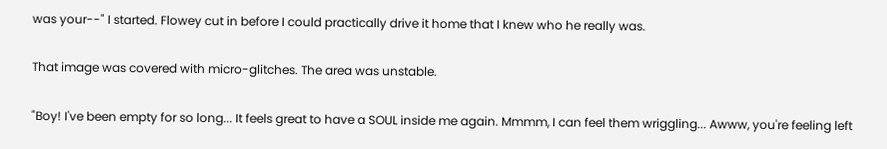was your--" I started. Flowey cut in before I could practically drive it home that I knew who he really was.

That image was covered with micro-glitches. The area was unstable.

"Boy! I've been empty for so long... It feels great to have a SOUL inside me again. Mmmm, I can feel them wriggling... Awww, you're feeling left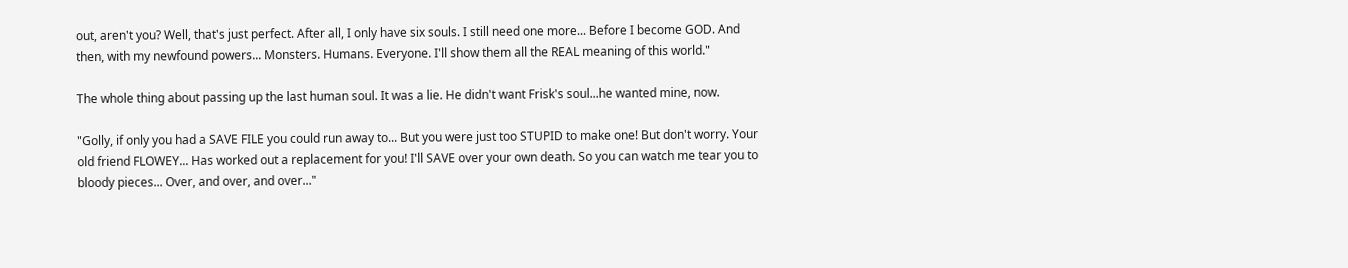out, aren't you? Well, that's just perfect. After all, I only have six souls. I still need one more... Before I become GOD. And then, with my newfound powers... Monsters. Humans. Everyone. I'll show them all the REAL meaning of this world."

The whole thing about passing up the last human soul. It was a lie. He didn't want Frisk's soul...he wanted mine, now.

"Golly, if only you had a SAVE FILE you could run away to... But you were just too STUPID to make one! But don't worry. Your old friend FLOWEY... Has worked out a replacement for you! I'll SAVE over your own death. So you can watch me tear you to bloody pieces... Over, and over, and over..."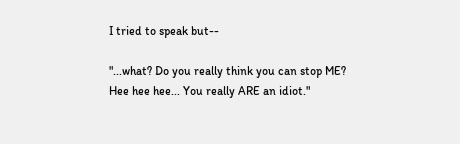I tried to speak but--

"...what? Do you really think you can stop ME? Hee hee hee... You really ARE an idiot."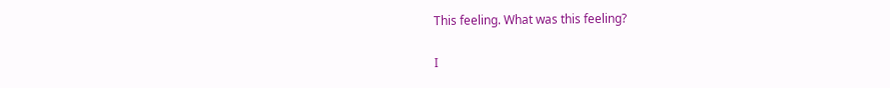This feeling. What was this feeling?

I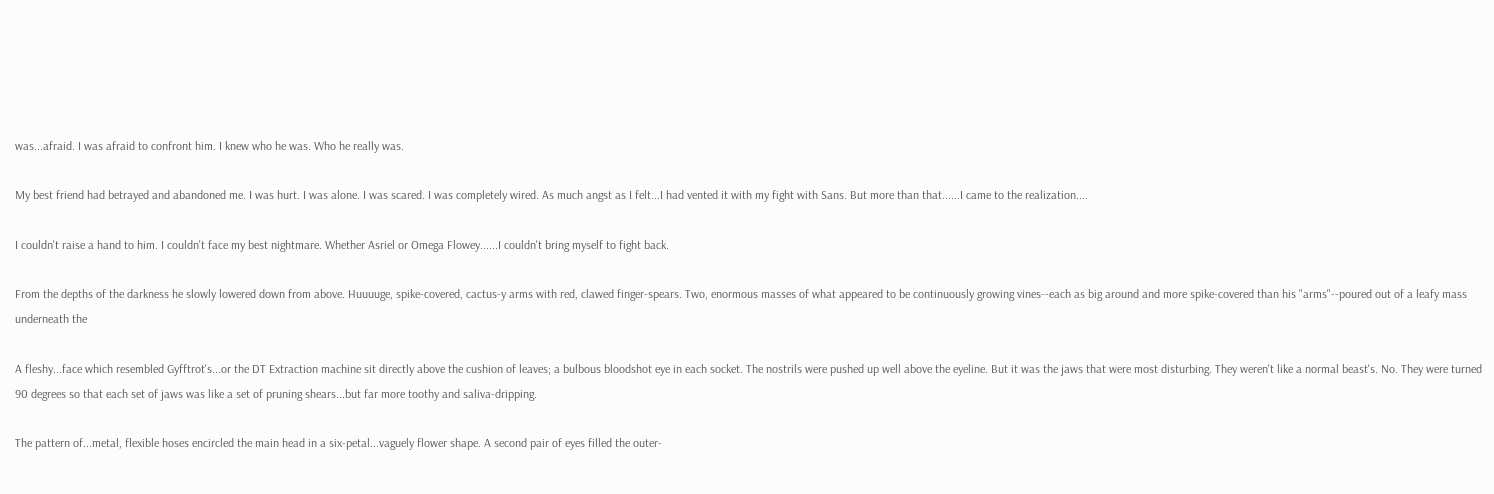was...afraid. I was afraid to confront him. I knew who he was. Who he really was.

My best friend had betrayed and abandoned me. I was hurt. I was alone. I was scared. I was completely wired. As much angst as I felt...I had vented it with my fight with Sans. But more than that......I came to the realization....

I couldn't raise a hand to him. I couldn't face my best nightmare. Whether Asriel or Omega Flowey......I couldn't bring myself to fight back.

From the depths of the darkness he slowly lowered down from above. Huuuuge, spike-covered, cactus-y arms with red, clawed finger-spears. Two, enormous masses of what appeared to be continuously growing vines--each as big around and more spike-covered than his "arms"--poured out of a leafy mass underneath the

A fleshy...face which resembled Gyfftrot's...or the DT Extraction machine sit directly above the cushion of leaves; a bulbous bloodshot eye in each socket. The nostrils were pushed up well above the eyeline. But it was the jaws that were most disturbing. They weren't like a normal beast's. No. They were turned 90 degrees so that each set of jaws was like a set of pruning shears...but far more toothy and saliva-dripping.

The pattern of...metal, flexible hoses encircled the main head in a six-petal...vaguely flower shape. A second pair of eyes filled the outer-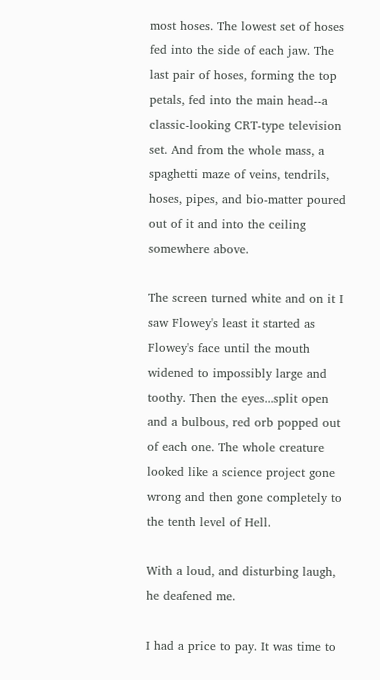most hoses. The lowest set of hoses fed into the side of each jaw. The last pair of hoses, forming the top petals, fed into the main head--a classic-looking CRT-type television set. And from the whole mass, a spaghetti maze of veins, tendrils, hoses, pipes, and bio-matter poured out of it and into the ceiling somewhere above.

The screen turned white and on it I saw Flowey's least it started as Flowey's face until the mouth widened to impossibly large and toothy. Then the eyes...split open and a bulbous, red orb popped out of each one. The whole creature looked like a science project gone wrong and then gone completely to the tenth level of Hell.

With a loud, and disturbing laugh, he deafened me.

I had a price to pay. It was time to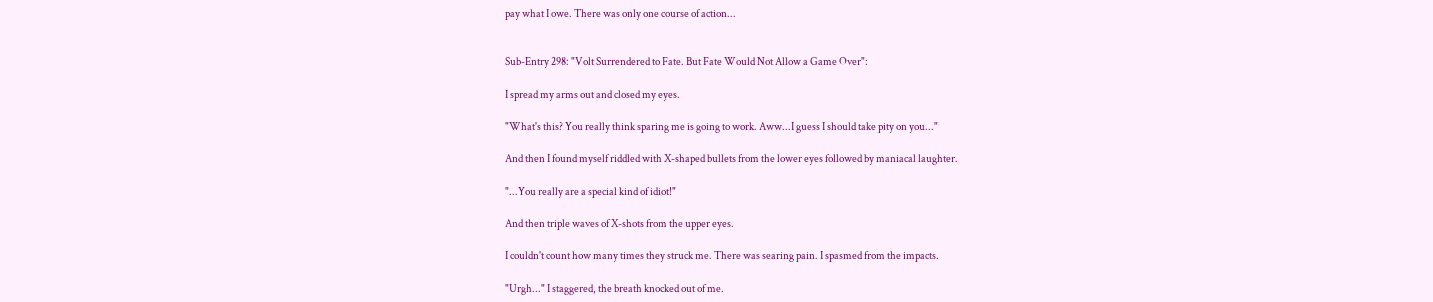pay what I owe. There was only one course of action...


Sub-Entry 298: "Volt Surrendered to Fate. But Fate Would Not Allow a Game Over":

I spread my arms out and closed my eyes.

"What's this? You really think sparing me is going to work. Aww...I guess I should take pity on you..."

And then I found myself riddled with X-shaped bullets from the lower eyes followed by maniacal laughter.

"...You really are a special kind of idiot!"

And then triple waves of X-shots from the upper eyes.

I couldn't count how many times they struck me. There was searing pain. I spasmed from the impacts.

"Urgh..." I staggered, the breath knocked out of me.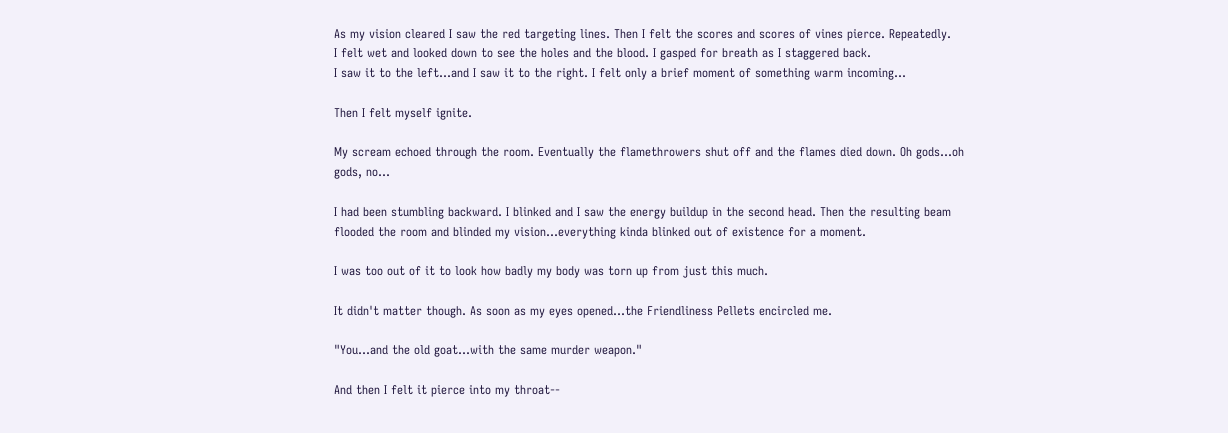As my vision cleared I saw the red targeting lines. Then I felt the scores and scores of vines pierce. Repeatedly.
I felt wet and looked down to see the holes and the blood. I gasped for breath as I staggered back.
I saw it to the left...and I saw it to the right. I felt only a brief moment of something warm incoming...

Then I felt myself ignite.

My scream echoed through the room. Eventually the flamethrowers shut off and the flames died down. Oh gods...oh gods, no...

I had been stumbling backward. I blinked and I saw the energy buildup in the second head. Then the resulting beam flooded the room and blinded my vision...everything kinda blinked out of existence for a moment.

I was too out of it to look how badly my body was torn up from just this much.

It didn't matter though. As soon as my eyes opened...the Friendliness Pellets encircled me.

"You...and the old goat...with the same murder weapon."

And then I felt it pierce into my throat--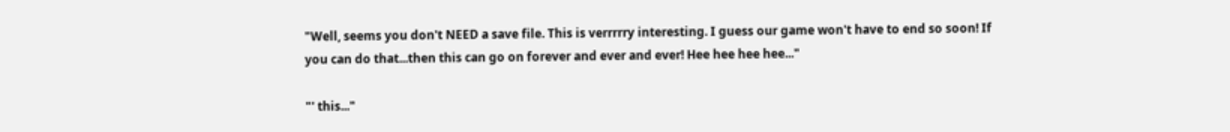"Well, seems you don't NEED a save file. This is verrrrry interesting. I guess our game won't have to end so soon! If you can do that...then this can go on forever and ever and ever! Hee hee hee hee..."

"' this..."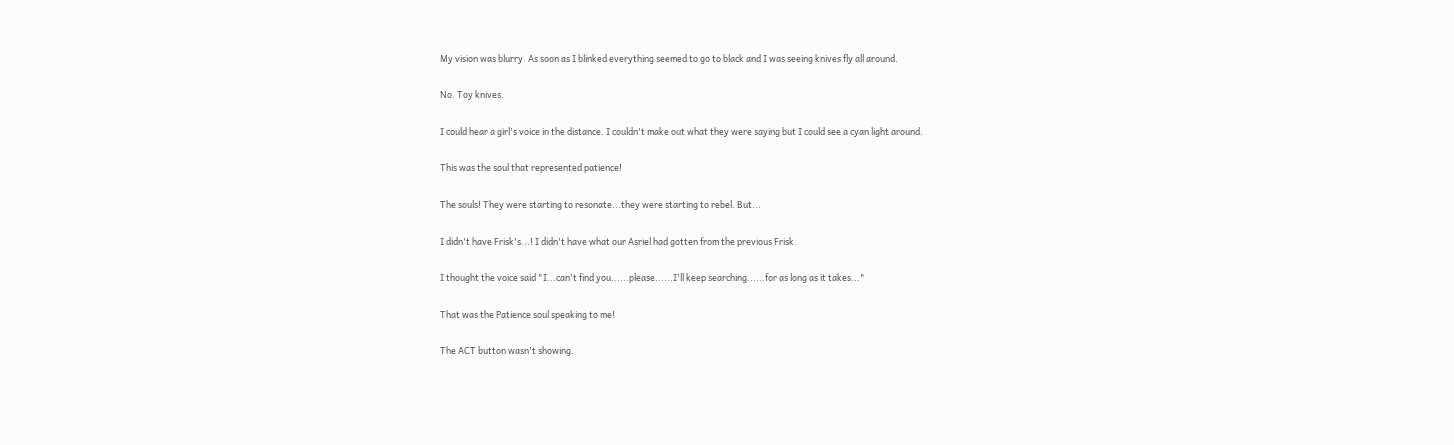My vision was blurry. As soon as I blinked everything seemed to go to black and I was seeing knives fly all around.

No. Toy knives.

I could hear a girl's voice in the distance. I couldn't make out what they were saying but I could see a cyan light around.

This was the soul that represented patience!

The souls! They were starting to resonate...they were starting to rebel. But...

I didn't have Frisk's...! I didn't have what our Asriel had gotten from the previous Frisk.

I thought the voice said "I...can't find you......please......I'll keep searching......for as long as it takes..."

That was the Patience soul speaking to me!

The ACT button wasn't showing.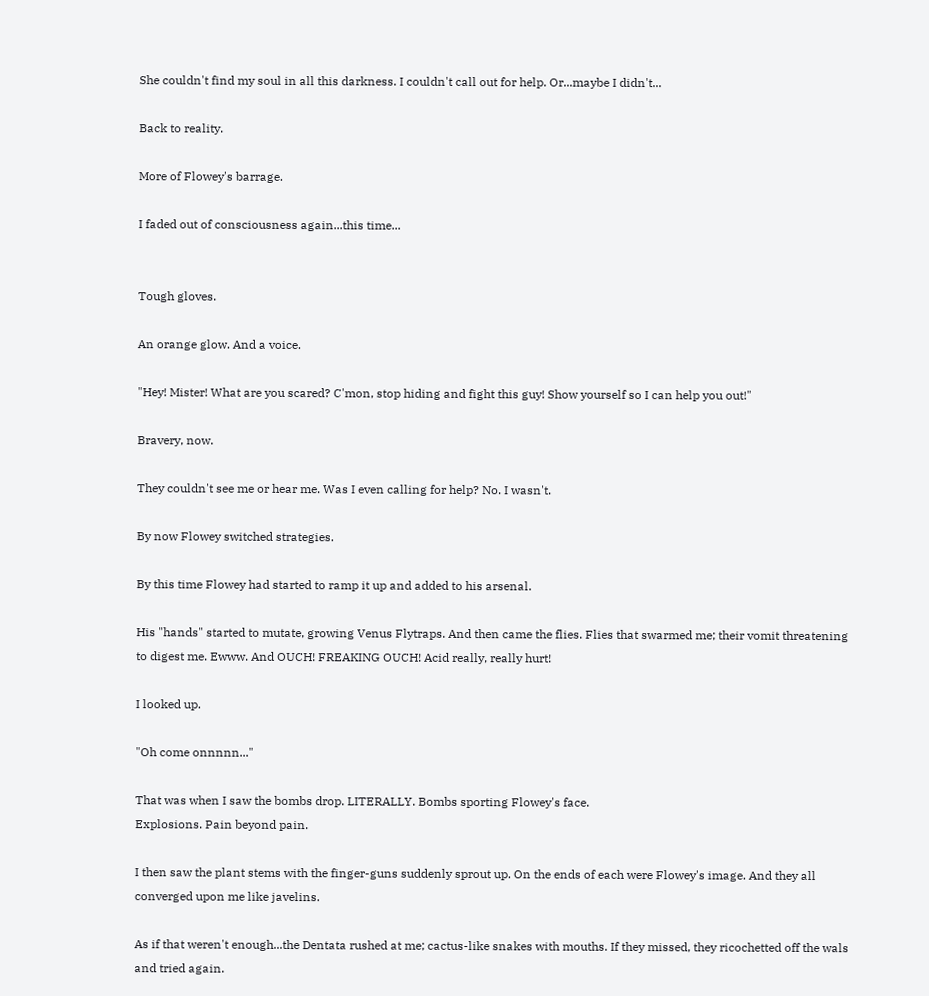She couldn't find my soul in all this darkness. I couldn't call out for help. Or...maybe I didn't...

Back to reality.

More of Flowey's barrage.

I faded out of consciousness again...this time...


Tough gloves.

An orange glow. And a voice.

"Hey! Mister! What are you scared? C'mon, stop hiding and fight this guy! Show yourself so I can help you out!"

Bravery, now.

They couldn't see me or hear me. Was I even calling for help? No. I wasn't.

By now Flowey switched strategies.

By this time Flowey had started to ramp it up and added to his arsenal.

His "hands" started to mutate, growing Venus Flytraps. And then came the flies. Flies that swarmed me; their vomit threatening to digest me. Ewww. And OUCH! FREAKING OUCH! Acid really, really hurt!

I looked up.

"Oh come onnnnn..."

That was when I saw the bombs drop. LITERALLY. Bombs sporting Flowey's face.
Explosions. Pain beyond pain.

I then saw the plant stems with the finger-guns suddenly sprout up. On the ends of each were Flowey's image. And they all converged upon me like javelins.

As if that weren't enough...the Dentata rushed at me; cactus-like snakes with mouths. If they missed, they ricochetted off the wals and tried again.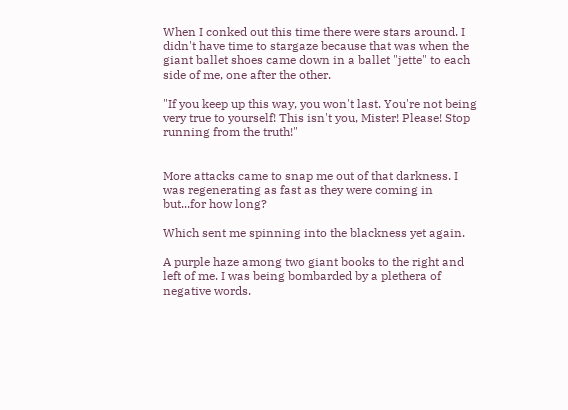When I conked out this time there were stars around. I didn't have time to stargaze because that was when the giant ballet shoes came down in a ballet "jette" to each side of me, one after the other.

"If you keep up this way, you won't last. You're not being very true to yourself! This isn't you, Mister! Please! Stop running from the truth!"


More attacks came to snap me out of that darkness. I was regenerating as fast as they were coming in but...for how long?

Which sent me spinning into the blackness yet again.

A purple haze among two giant books to the right and left of me. I was being bombarded by a plethera of negative words.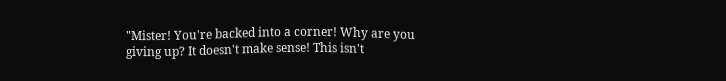"Mister! You're backed into a corner! Why are you giving up? It doesn't make sense! This isn't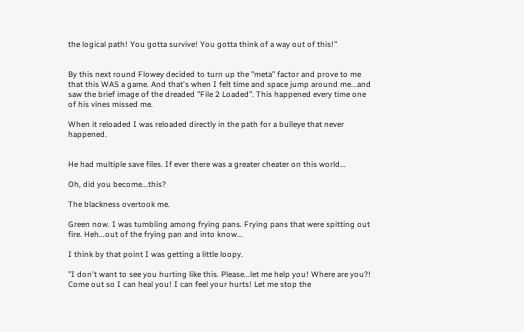the logical path! You gotta survive! You gotta think of a way out of this!"


By this next round Flowey decided to turn up the "meta" factor and prove to me that this WAS a game. And that's when I felt time and space jump around me...and saw the brief image of the dreaded "File 2 Loaded". This happened every time one of his vines missed me.

When it reloaded I was reloaded directly in the path for a bulleye that never happened.


He had multiple save files. If ever there was a greater cheater on this world...

Oh, did you become...this?

The blackness overtook me.

Green now. I was tumbling among frying pans. Frying pans that were spitting out fire. Heh...out of the frying pan and into know...

I think by that point I was getting a little loopy.

"I don't want to see you hurting like this. Please...let me help you! Where are you?! Come out so I can heal you! I can feel your hurts! Let me stop the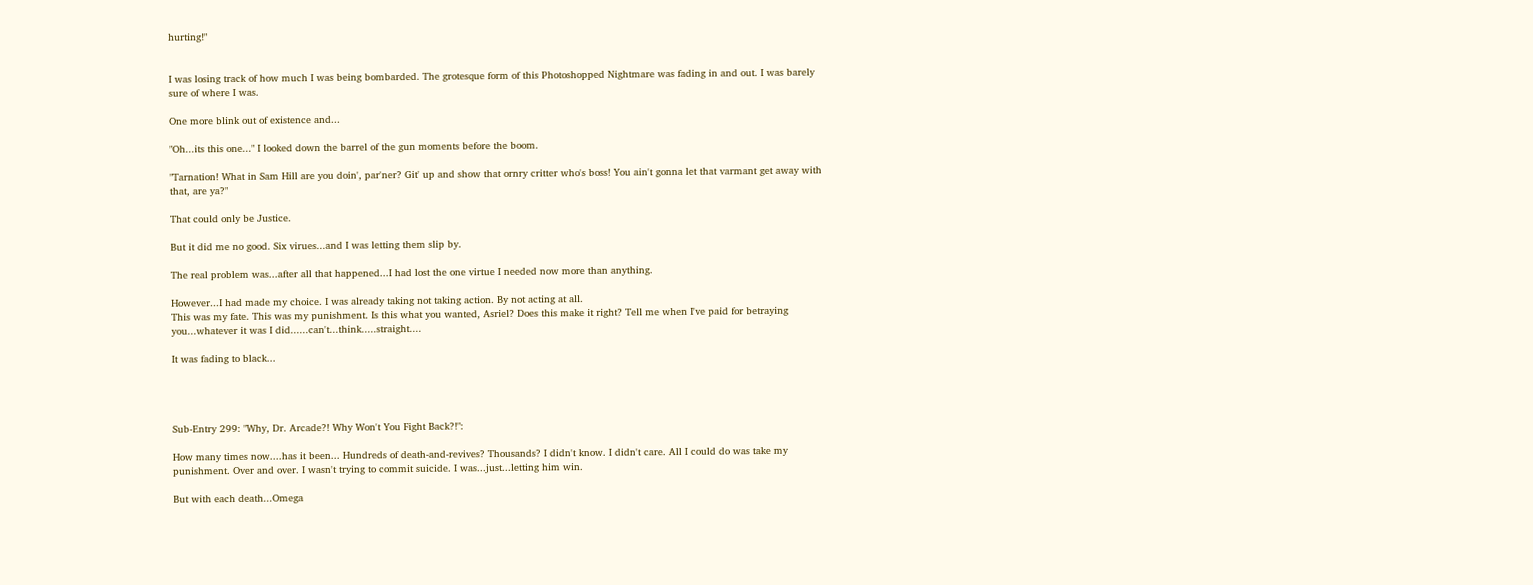hurting!"


I was losing track of how much I was being bombarded. The grotesque form of this Photoshopped Nightmare was fading in and out. I was barely sure of where I was.

One more blink out of existence and...

"Oh...its this one..." I looked down the barrel of the gun moments before the boom.

"Tarnation! What in Sam Hill are you doin', par'ner? Git' up and show that ornry critter who's boss! You ain't gonna let that varmant get away with that, are ya?"

That could only be Justice.

But it did me no good. Six virues...and I was letting them slip by.

The real problem was...after all that happened...I had lost the one virtue I needed now more than anything.

However...I had made my choice. I was already taking not taking action. By not acting at all.
This was my fate. This was my punishment. Is this what you wanted, Asriel? Does this make it right? Tell me when I've paid for betraying you...whatever it was I did......can't...think.....straight....

It was fading to black...




Sub-Entry 299: "Why, Dr. Arcade?! Why Won't You Fight Back?!":

How many times now....has it been... Hundreds of death-and-revives? Thousands? I didn't know. I didn't care. All I could do was take my punishment. Over and over. I wasn't trying to commit suicide. I was...just...letting him win.

But with each death...Omega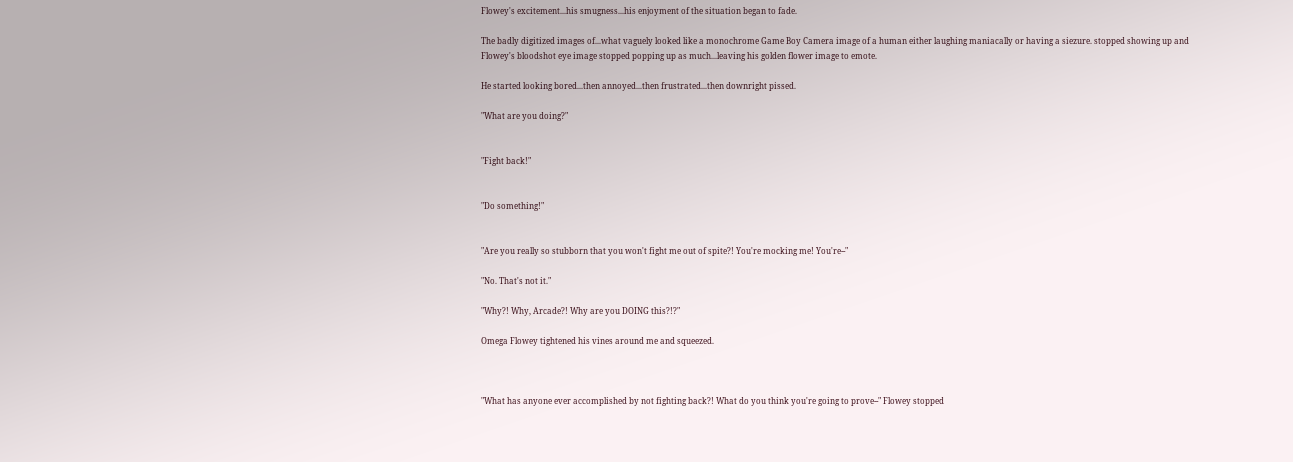Flowey's excitement...his smugness...his enjoyment of the situation began to fade.

The badly digitized images of...what vaguely looked like a monochrome Game Boy Camera image of a human either laughing maniacally or having a siezure. stopped showing up and Flowey's bloodshot eye image stopped popping up as much...leaving his golden flower image to emote.

He started looking bored...then annoyed...then frustrated...then downright pissed.

"What are you doing?"


"Fight back!"


"Do something!"


"Are you really so stubborn that you won't fight me out of spite?! You're mocking me! You're--"

"No. That's not it."

"Why?! Why, Arcade?! Why are you DOING this?!?"

Omega Flowey tightened his vines around me and squeezed.



"What has anyone ever accomplished by not fighting back?! What do you think you're going to prove--" Flowey stopped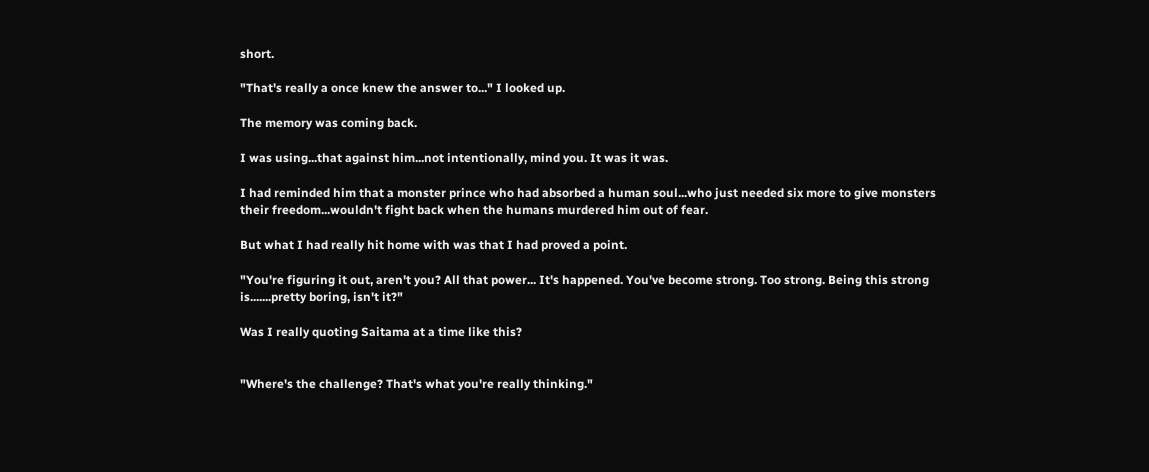short.

"That's really a once knew the answer to..." I looked up.

The memory was coming back.

I was using...that against him...not intentionally, mind you. It was it was.

I had reminded him that a monster prince who had absorbed a human soul...who just needed six more to give monsters their freedom...wouldn't fight back when the humans murdered him out of fear.

But what I had really hit home with was that I had proved a point.

"You're figuring it out, aren't you? All that power... It's happened. You've become strong. Too strong. Being this strong is.......pretty boring, isn't it?"

Was I really quoting Saitama at a time like this?


"Where's the challenge? That's what you're really thinking."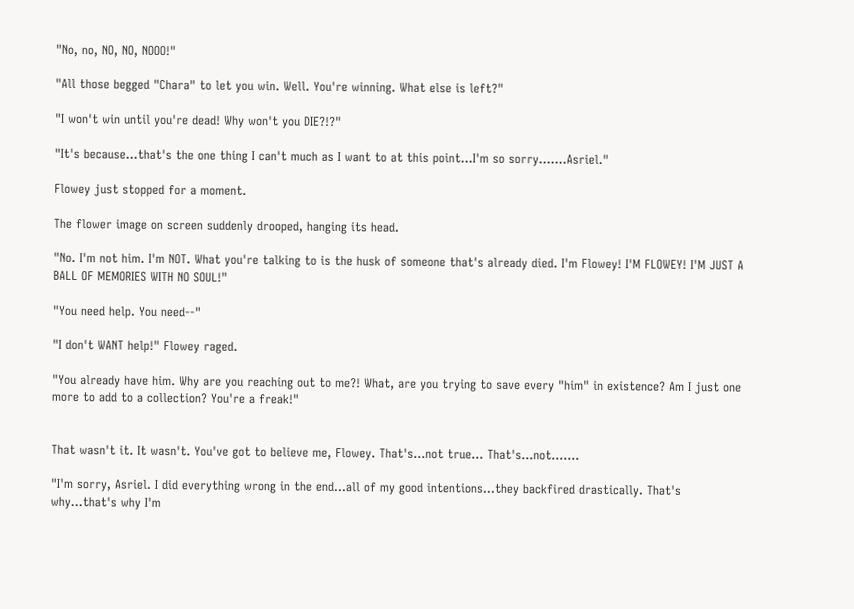"No, no, NO, NO, NOOO!"

"All those begged "Chara" to let you win. Well. You're winning. What else is left?"

"I won't win until you're dead! Why won't you DIE?!?"

"It's because...that's the one thing I can't much as I want to at this point...I'm so sorry.......Asriel."

Flowey just stopped for a moment.

The flower image on screen suddenly drooped, hanging its head.

"No. I'm not him. I'm NOT. What you're talking to is the husk of someone that's already died. I'm Flowey! I'M FLOWEY! I'M JUST A BALL OF MEMORIES WITH NO SOUL!"

"You need help. You need--"

"I don't WANT help!" Flowey raged.

"You already have him. Why are you reaching out to me?! What, are you trying to save every "him" in existence? Am I just one more to add to a collection? You're a freak!"


That wasn't it. It wasn't. You've got to believe me, Flowey. That's...not true... That's...not.......

"I'm sorry, Asriel. I did everything wrong in the end...all of my good intentions...they backfired drastically. That's why...that's why I'm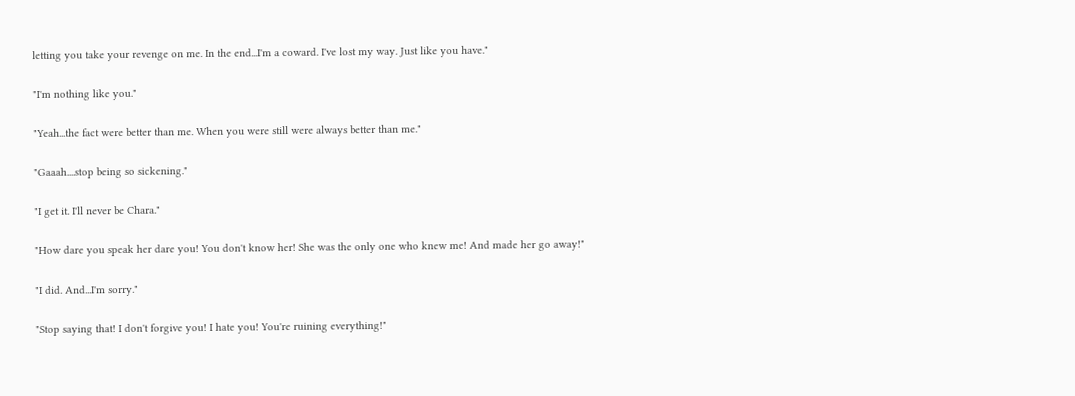letting you take your revenge on me. In the end...I'm a coward. I've lost my way. Just like you have."

"I'm nothing like you."

"Yeah...the fact were better than me. When you were still were always better than me."

"Gaaah....stop being so sickening."

"I get it. I'll never be Chara."

"How dare you speak her dare you! You don't know her! She was the only one who knew me! And made her go away!"

"I did. And...I'm sorry."

"Stop saying that! I don't forgive you! I hate you! You're ruining everything!"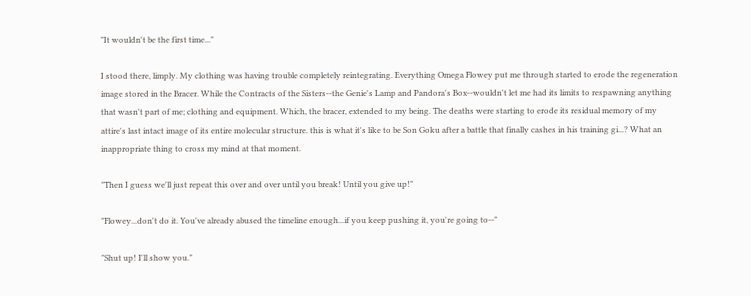"It wouldn't be the first time..."

I stood there, limply. My clothing was having trouble completely reintegrating. Everything Omega Flowey put me through started to erode the regeneration image stored in the Bracer. While the Contracts of the Sisters--the Genie's Lamp and Pandora's Box--wouldn't let me had its limits to respawning anything that wasn't part of me; clothing and equipment. Which, the bracer, extended to my being. The deaths were starting to erode its residual memory of my attire's last intact image of its entire molecular structure. this is what it's like to be Son Goku after a battle that finally cashes in his training gi...? What an inappropriate thing to cross my mind at that moment.

"Then I guess we'll just repeat this over and over until you break! Until you give up!"

"Flowey...don't do it. You've already abused the timeline enough...if you keep pushing it, you're going to--"

"Shut up! I'll show you."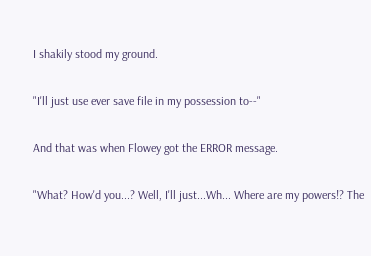I shakily stood my ground.

"I'll just use ever save file in my possession to--"

And that was when Flowey got the ERROR message.

"What? How'd you...? Well, I'll just...Wh... Where are my powers!? The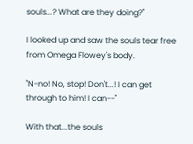souls...? What are they doing?"

I looked up and saw the souls tear free from Omega Flowey's body.

"N-no! No, stop! Don't...! I can get through to him! I can--"

With that...the souls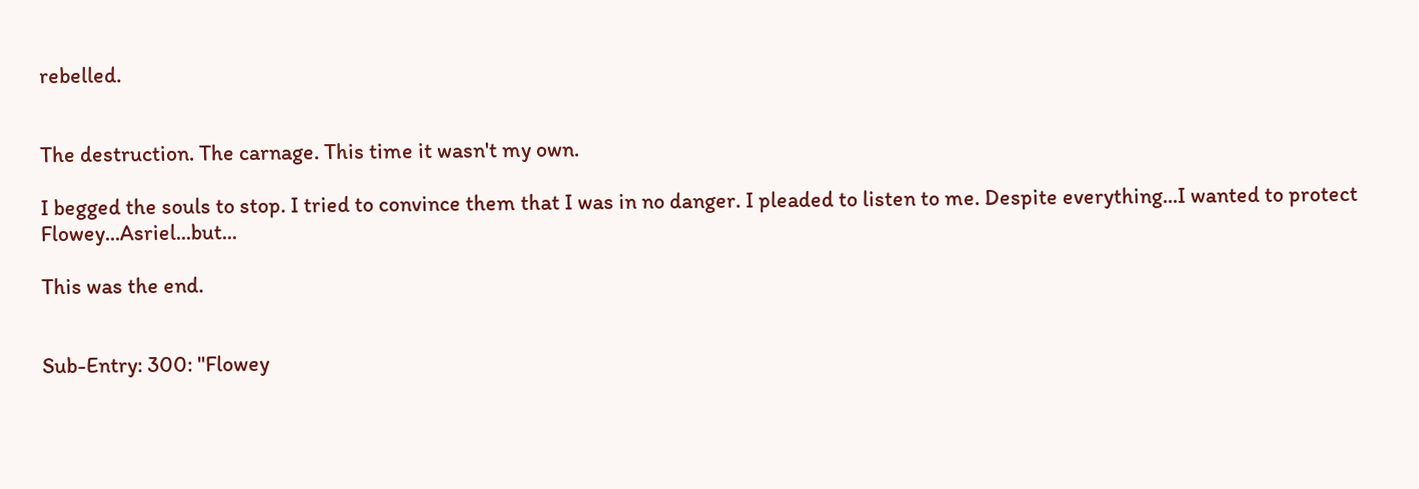rebelled.


The destruction. The carnage. This time it wasn't my own.

I begged the souls to stop. I tried to convince them that I was in no danger. I pleaded to listen to me. Despite everything...I wanted to protect Flowey...Asriel...but...

This was the end.


Sub-Entry: 300: "Flowey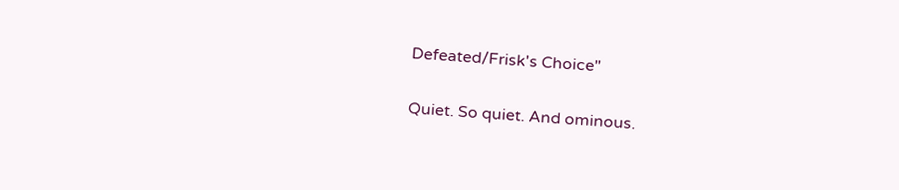Defeated/Frisk's Choice"

Quiet. So quiet. And ominous.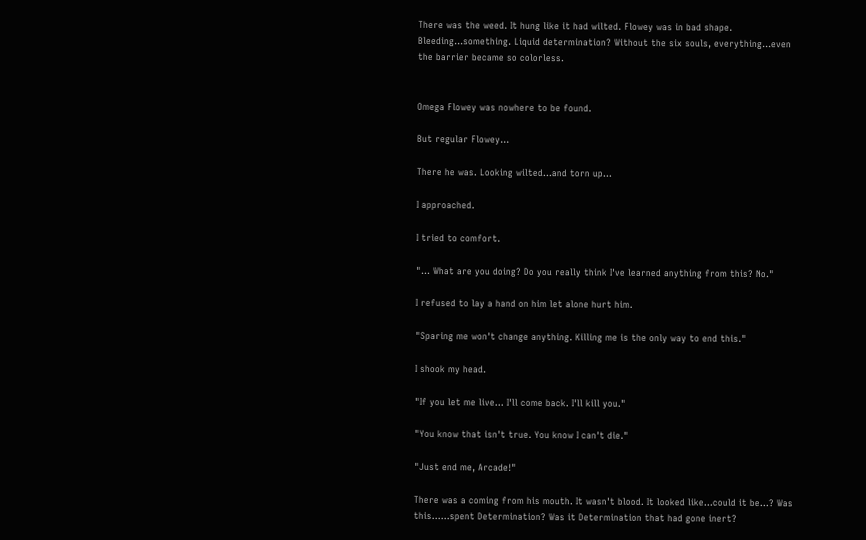There was the weed. It hung like it had wilted. Flowey was in bad shape. Bleeding...something. Liquid determination? Without the six souls, everything...even the barrier became so colorless.


Omega Flowey was nowhere to be found.

But regular Flowey...

There he was. Looking wilted...and torn up...

I approached.

I tried to comfort.

"... What are you doing? Do you really think I've learned anything from this? No."

I refused to lay a hand on him let alone hurt him.

"Sparing me won't change anything. Killing me is the only way to end this."

I shook my head.

"If you let me live... I'll come back. I'll kill you."

"You know that isn't true. You know I can't die."

"Just end me, Arcade!"

There was a coming from his mouth. It wasn't blood. It looked like...could it be...? Was this......spent Determination? Was it Determination that had gone inert?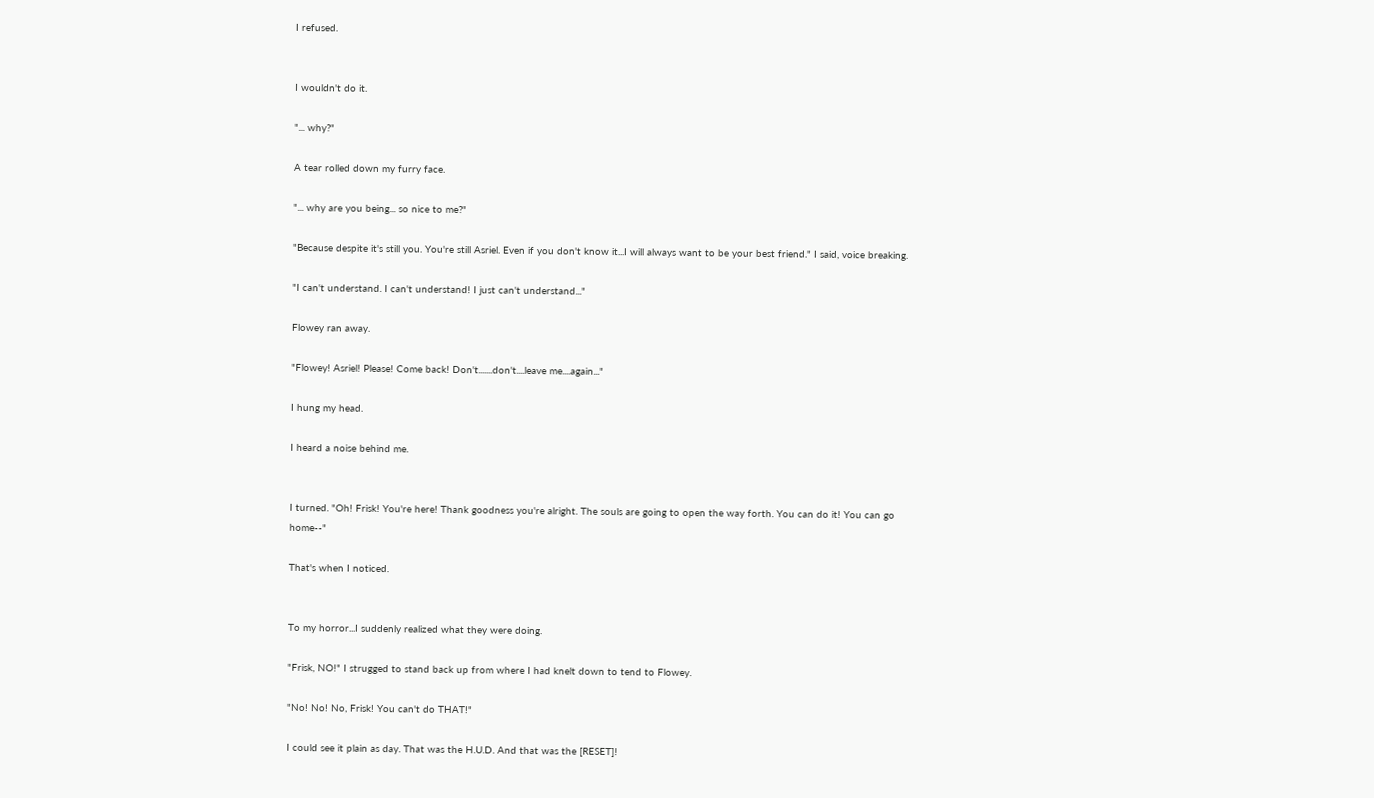I refused.


I wouldn't do it.

"... why?"

A tear rolled down my furry face.

"... why are you being... so nice to me?"

"Because despite it's still you. You're still Asriel. Even if you don't know it...I will always want to be your best friend." I said, voice breaking.

"I can't understand. I can't understand! I just can't understand..."

Flowey ran away.

"Flowey! Asriel! Please! Come back! Don't.......don't....leave me....again..."

I hung my head.

I heard a noise behind me.


I turned. "Oh! Frisk! You're here! Thank goodness you're alright. The souls are going to open the way forth. You can do it! You can go home--"

That's when I noticed.


To my horror...I suddenly realized what they were doing.

"Frisk, NO!" I strugged to stand back up from where I had knelt down to tend to Flowey.

"No! No! No, Frisk! You can't do THAT!"

I could see it plain as day. That was the H.U.D. And that was the [RESET]!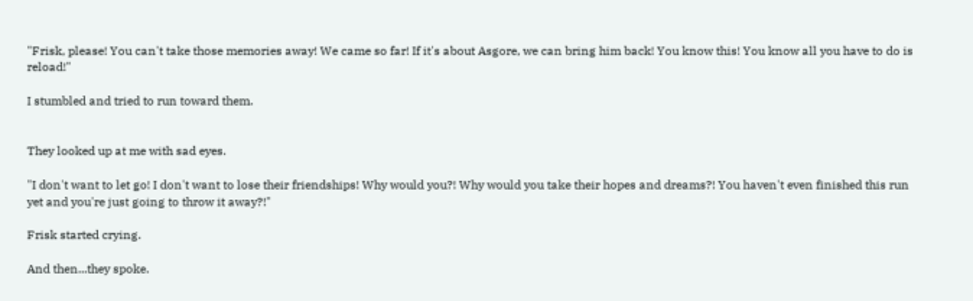"Frisk, please! You can't take those memories away! We came so far! If it's about Asgore, we can bring him back! You know this! You know all you have to do is reload!"

I stumbled and tried to run toward them.


They looked up at me with sad eyes.

"I don't want to let go! I don't want to lose their friendships! Why would you?! Why would you take their hopes and dreams?! You haven't even finished this run yet and you're just going to throw it away?!"

Frisk started crying.

And then...they spoke.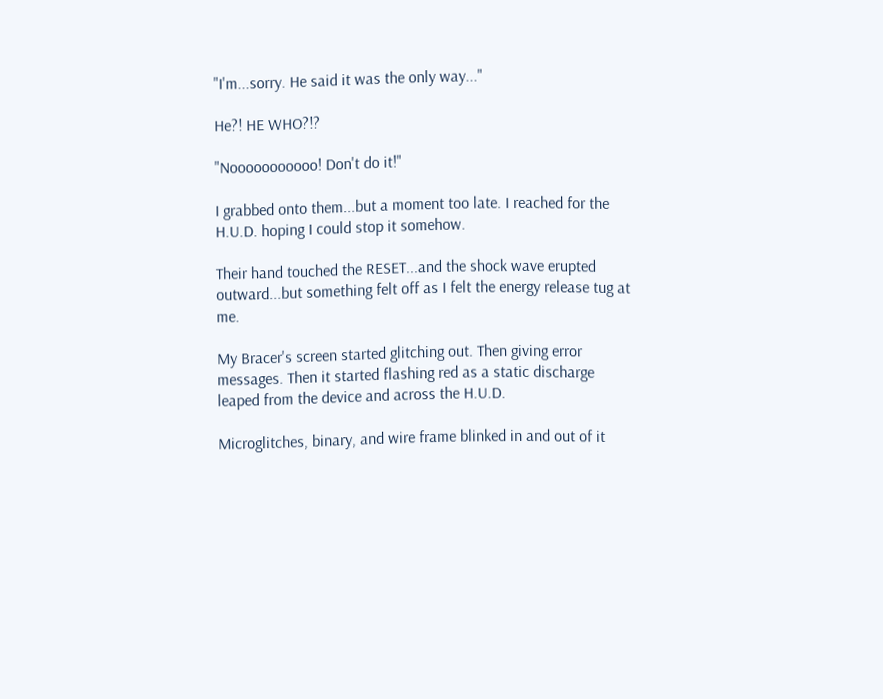"I'm...sorry. He said it was the only way..."

He?! HE WHO?!?

"Nooooooooooo! Don't do it!"

I grabbed onto them...but a moment too late. I reached for the H.U.D. hoping I could stop it somehow.

Their hand touched the RESET...and the shock wave erupted outward...but something felt off as I felt the energy release tug at me.

My Bracer's screen started glitching out. Then giving error messages. Then it started flashing red as a static discharge leaped from the device and across the H.U.D.

Microglitches, binary, and wire frame blinked in and out of it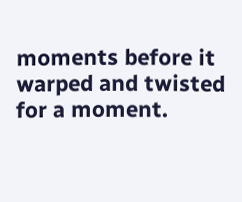moments before it warped and twisted for a moment.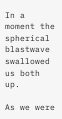In a moment the spherical blastwave swallowed us both up.

As we were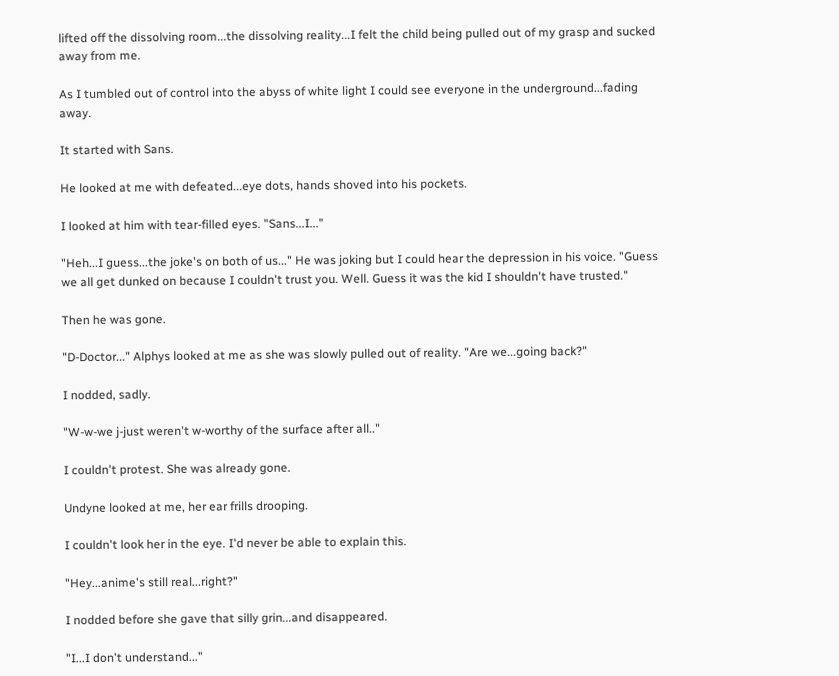lifted off the dissolving room...the dissolving reality...I felt the child being pulled out of my grasp and sucked away from me.

As I tumbled out of control into the abyss of white light I could see everyone in the underground...fading away.

It started with Sans.

He looked at me with defeated...eye dots, hands shoved into his pockets.

I looked at him with tear-filled eyes. "Sans...I..."

"Heh...I guess...the joke's on both of us..." He was joking but I could hear the depression in his voice. "Guess we all get dunked on because I couldn't trust you. Well. Guess it was the kid I shouldn't have trusted."

Then he was gone.

"D-Doctor..." Alphys looked at me as she was slowly pulled out of reality. "Are we...going back?"

I nodded, sadly.

"W-w-we j-just weren't w-worthy of the surface after all.."

I couldn't protest. She was already gone.

Undyne looked at me, her ear frills drooping.

I couldn't look her in the eye. I'd never be able to explain this.

"Hey...anime's still real...right?"

I nodded before she gave that silly grin...and disappeared.

"I...I don't understand..."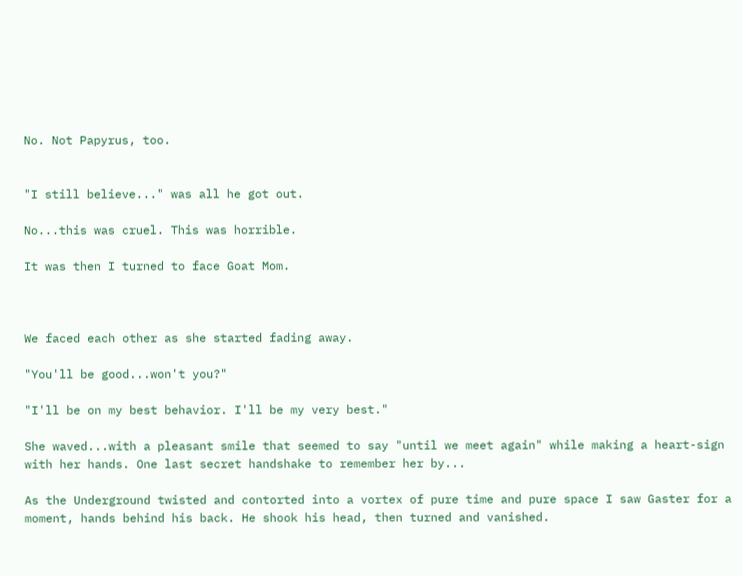No. Not Papyrus, too.


"I still believe..." was all he got out.

No...this was cruel. This was horrible.

It was then I turned to face Goat Mom.



We faced each other as she started fading away.

"You'll be good...won't you?"

"I'll be on my best behavior. I'll be my very best."

She waved...with a pleasant smile that seemed to say "until we meet again" while making a heart-sign with her hands. One last secret handshake to remember her by...

As the Underground twisted and contorted into a vortex of pure time and pure space I saw Gaster for a moment, hands behind his back. He shook his head, then turned and vanished.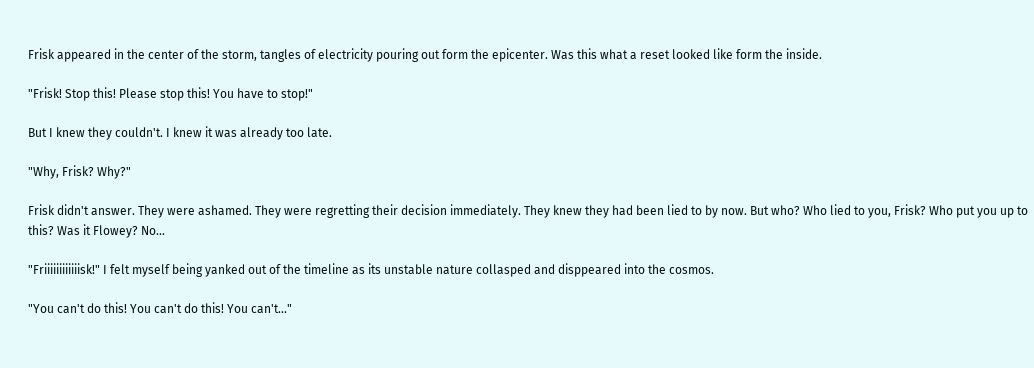Frisk appeared in the center of the storm, tangles of electricity pouring out form the epicenter. Was this what a reset looked like form the inside.

"Frisk! Stop this! Please stop this! You have to stop!"

But I knew they couldn't. I knew it was already too late.

"Why, Frisk? Why?"

Frisk didn't answer. They were ashamed. They were regretting their decision immediately. They knew they had been lied to by now. But who? Who lied to you, Frisk? Who put you up to this? Was it Flowey? No...

"Friiiiiiiiiiiisk!" I felt myself being yanked out of the timeline as its unstable nature collasped and disppeared into the cosmos.

"You can't do this! You can't do this! You can't..."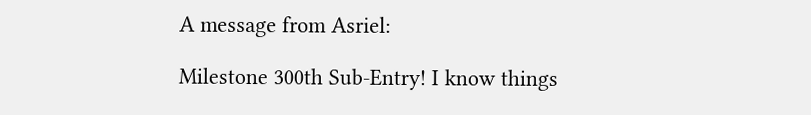A message from Asriel:

Milestone 300th Sub-Entry! I know things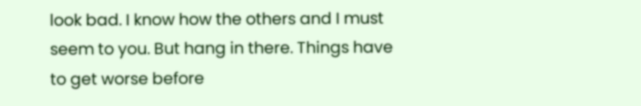look bad. I know how the others and I must seem to you. But hang in there. Things have to get worse before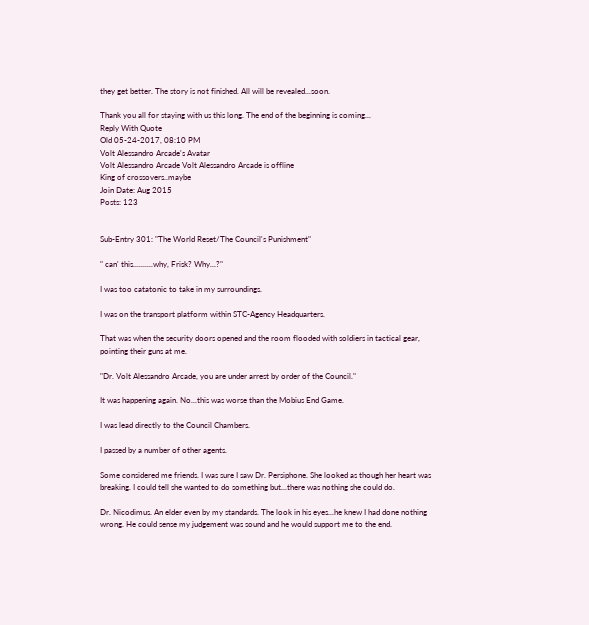they get better. The story is not finished. All will be revealed...soon.

Thank you all for staying with us this long. The end of the beginning is coming...
Reply With Quote
Old 05-24-2017, 08:10 PM
Volt Alessandro Arcade's Avatar
Volt Alessandro Arcade Volt Alessandro Arcade is offline
King of crossovers..maybe
Join Date: Aug 2015
Posts: 123


Sub-Entry 301: "The World Reset/The Council's Punishment"

" can' this..........why, Frisk? Why...?"

I was too catatonic to take in my surroundings.

I was on the transport platform within STC-Agency Headquarters.

That was when the security doors opened and the room flooded with soldiers in tactical gear, pointing their guns at me.

"Dr. Volt Alessandro Arcade, you are under arrest by order of the Council."

It was happening again. No...this was worse than the Mobius End Game.

I was lead directly to the Council Chambers.

I passed by a number of other agents.

Some considered me friends. I was sure I saw Dr. Persiphone. She looked as though her heart was breaking. I could tell she wanted to do something but...there was nothing she could do.

Dr. Nicodimus. An elder even by my standards. The look in his eyes...he knew I had done nothing wrong. He could sense my judgement was sound and he would support me to the end.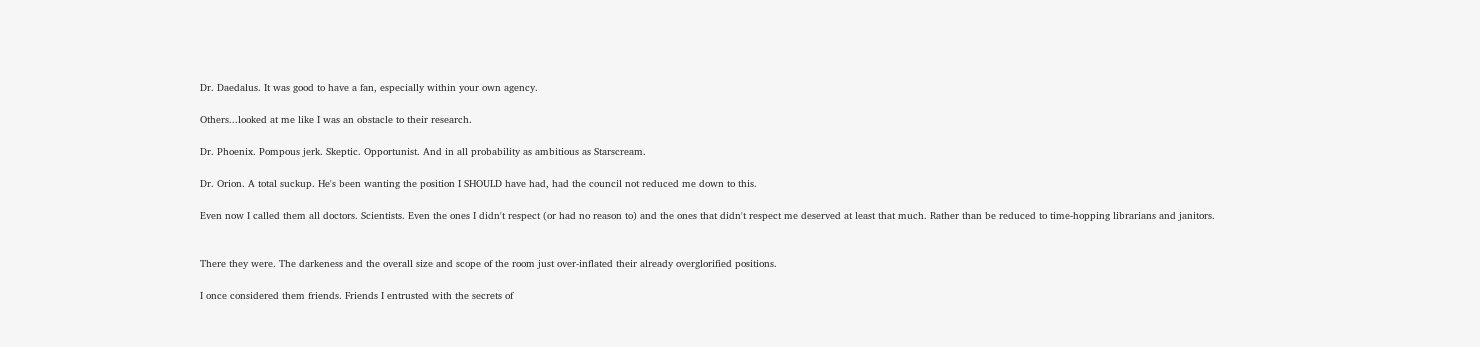Dr. Daedalus. It was good to have a fan, especially within your own agency.

Others...looked at me like I was an obstacle to their research.

Dr. Phoenix. Pompous jerk. Skeptic. Opportunist. And in all probability as ambitious as Starscream.

Dr. Orion. A total suckup. He's been wanting the position I SHOULD have had, had the council not reduced me down to this.

Even now I called them all doctors. Scientists. Even the ones I didn't respect (or had no reason to) and the ones that didn't respect me deserved at least that much. Rather than be reduced to time-hopping librarians and janitors.


There they were. The darkeness and the overall size and scope of the room just over-inflated their already overglorified positions.

I once considered them friends. Friends I entrusted with the secrets of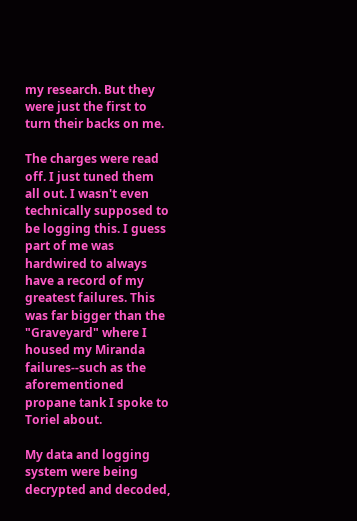my research. But they were just the first to turn their backs on me.

The charges were read off. I just tuned them all out. I wasn't even technically supposed to be logging this. I guess part of me was hardwired to always have a record of my greatest failures. This was far bigger than the "Graveyard" where I housed my Miranda failures--such as the aforementioned propane tank I spoke to Toriel about.

My data and logging system were being decrypted and decoded,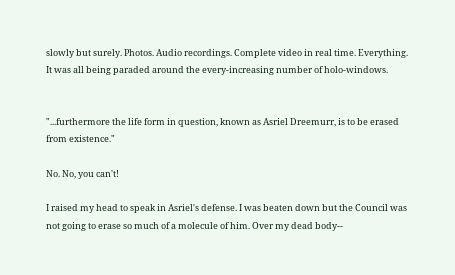slowly but surely. Photos. Audio recordings. Complete video in real time. Everything. It was all being paraded around the every-increasing number of holo-windows.


"...furthermore the life form in question, known as Asriel Dreemurr, is to be erased from existence."

No. No, you can't!

I raised my head to speak in Asriel's defense. I was beaten down but the Council was not going to erase so much of a molecule of him. Over my dead body--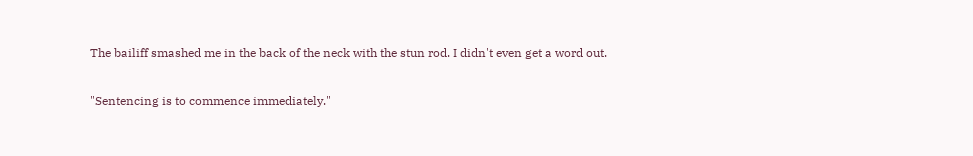The bailiff smashed me in the back of the neck with the stun rod. I didn't even get a word out.

"Sentencing is to commence immediately."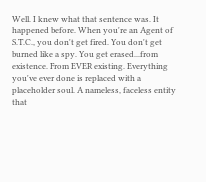Well. I knew what that sentence was. It happened before. When you're an Agent of S.T.C., you don't get fired. You don't get burned like a spy. You get erased...from existence. From EVER existing. Everything you've ever done is replaced with a placeholder soul. A nameless, faceless entity that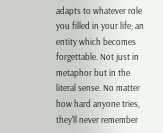adapts to whatever role you filled in your life; an entity which becomes forgettable. Not just in metaphor but in the literal sense. No matter how hard anyone tries, they'll never remember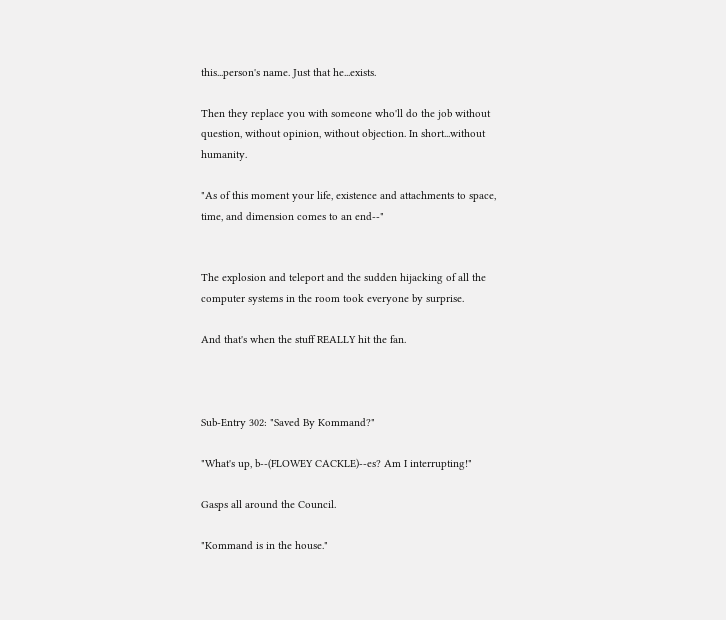this...person's name. Just that he...exists.

Then they replace you with someone who'll do the job without question, without opinion, without objection. In short...without humanity.

"As of this moment your life, existence and attachments to space, time, and dimension comes to an end--"


The explosion and teleport and the sudden hijacking of all the computer systems in the room took everyone by surprise.

And that's when the stuff REALLY hit the fan.



Sub-Entry 302: "Saved By Kommand?"

"What's up, b--(FLOWEY CACKLE)--es? Am I interrupting!"

Gasps all around the Council.

"Kommand is in the house."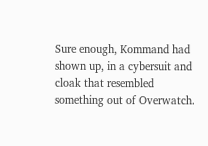Sure enough, Kommand had shown up, in a cybersuit and cloak that resembled something out of Overwatch.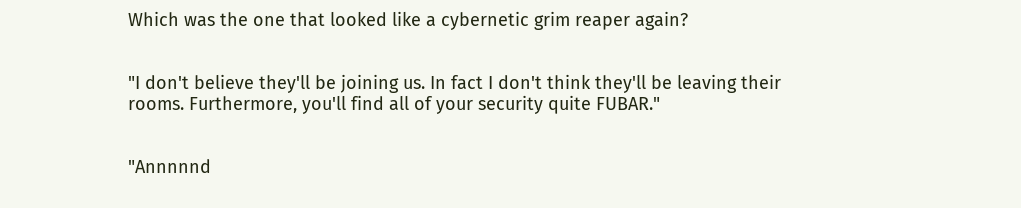Which was the one that looked like a cybernetic grim reaper again?


"I don't believe they'll be joining us. In fact I don't think they'll be leaving their rooms. Furthermore, you'll find all of your security quite FUBAR."


"Annnnnd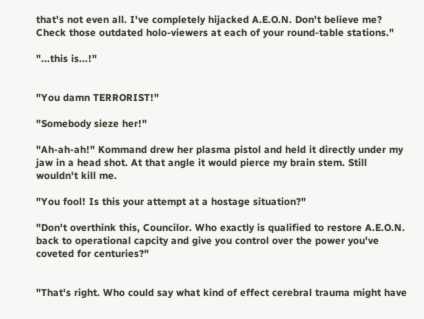that's not even all. I've completely hijacked A.E.O.N. Don't believe me? Check those outdated holo-viewers at each of your round-table stations."

"...this is...!"


"You damn TERRORIST!"

"Somebody sieze her!"

"Ah-ah-ah!" Kommand drew her plasma pistol and held it directly under my jaw in a head shot. At that angle it would pierce my brain stem. Still wouldn't kill me.

"You fool! Is this your attempt at a hostage situation?"

"Don't overthink this, Councilor. Who exactly is qualified to restore A.E.O.N. back to operational capcity and give you control over the power you've coveted for centuries?"


"That's right. Who could say what kind of effect cerebral trauma might have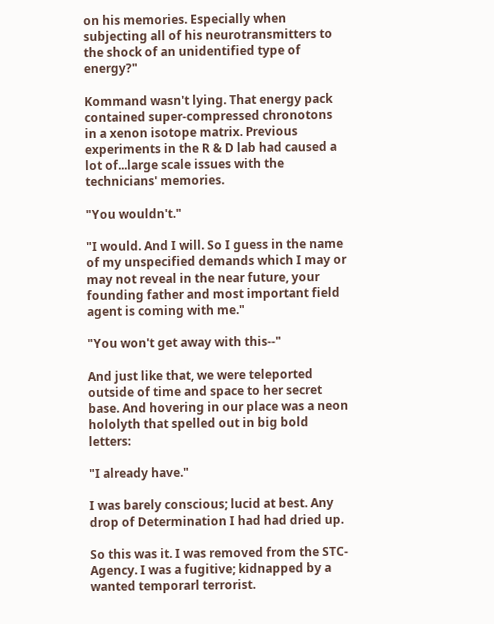on his memories. Especially when subjecting all of his neurotransmitters to the shock of an unidentified type of energy?"

Kommand wasn't lying. That energy pack contained super-compressed chronotons in a xenon isotope matrix. Previous experiments in the R & D lab had caused a lot of...large scale issues with the technicians' memories.

"You wouldn't."

"I would. And I will. So I guess in the name of my unspecified demands which I may or may not reveal in the near future, your founding father and most important field agent is coming with me."

"You won't get away with this--"

And just like that, we were teleported outside of time and space to her secret base. And hovering in our place was a neon hololyth that spelled out in big bold letters:

"I already have."

I was barely conscious; lucid at best. Any drop of Determination I had had dried up.

So this was it. I was removed from the STC-Agency. I was a fugitive; kidnapped by a wanted temporarl terrorist.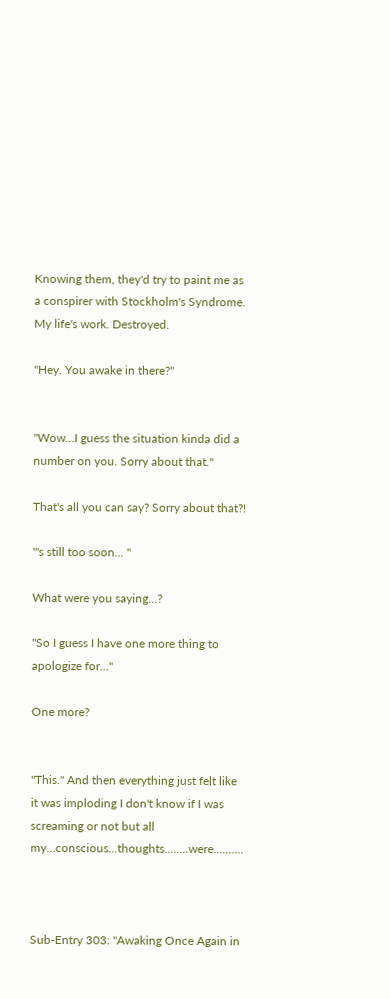Knowing them, they'd try to paint me as a conspirer with Stockholm's Syndrome. My life's work. Destroyed.

"Hey. You awake in there?"


"Wow...I guess the situation kinda did a number on you. Sorry about that."

That's all you can say? Sorry about that?!

"'s still too soon... "

What were you saying...?

"So I guess I have one more thing to apologize for..."

One more?


"This." And then everything just felt like it was imploding I don't know if I was screaming or not but all my...conscious...thoughts........were..........



Sub-Entry 303: "Awaking Once Again in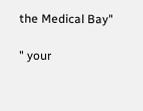the Medical Bay"

" your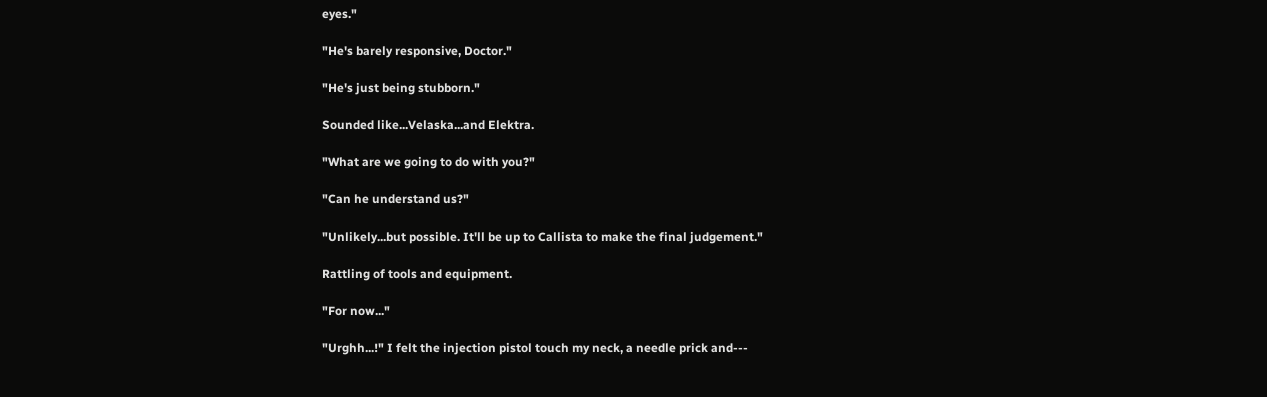eyes."

"He's barely responsive, Doctor."

"He's just being stubborn."

Sounded like...Velaska...and Elektra.

"What are we going to do with you?"

"Can he understand us?"

"Unlikely...but possible. It'll be up to Callista to make the final judgement."

Rattling of tools and equipment.

"For now..."

"Urghh...!" I felt the injection pistol touch my neck, a needle prick and---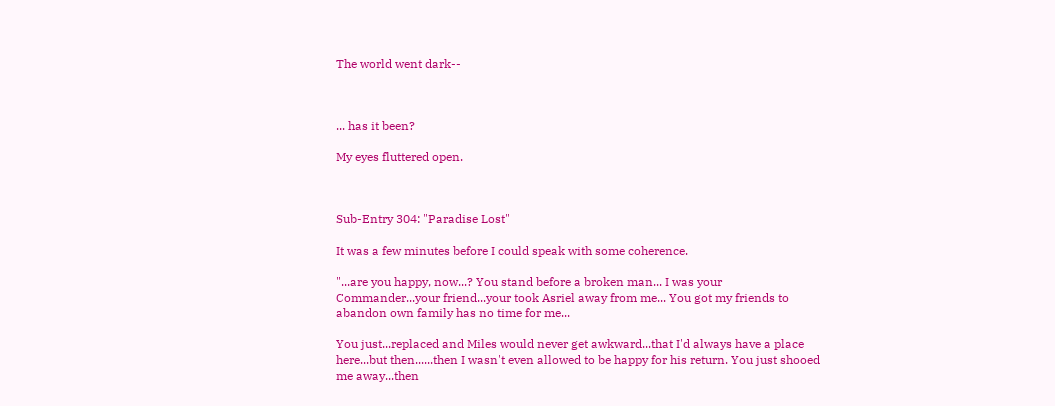The world went dark--



... has it been?

My eyes fluttered open.



Sub-Entry 304: "Paradise Lost"

It was a few minutes before I could speak with some coherence.

"...are you happy, now...? You stand before a broken man... I was your Commander...your friend...your took Asriel away from me... You got my friends to abandon own family has no time for me...

You just...replaced and Miles would never get awkward...that I'd always have a place here...but then......then I wasn't even allowed to be happy for his return. You just shooed me away...then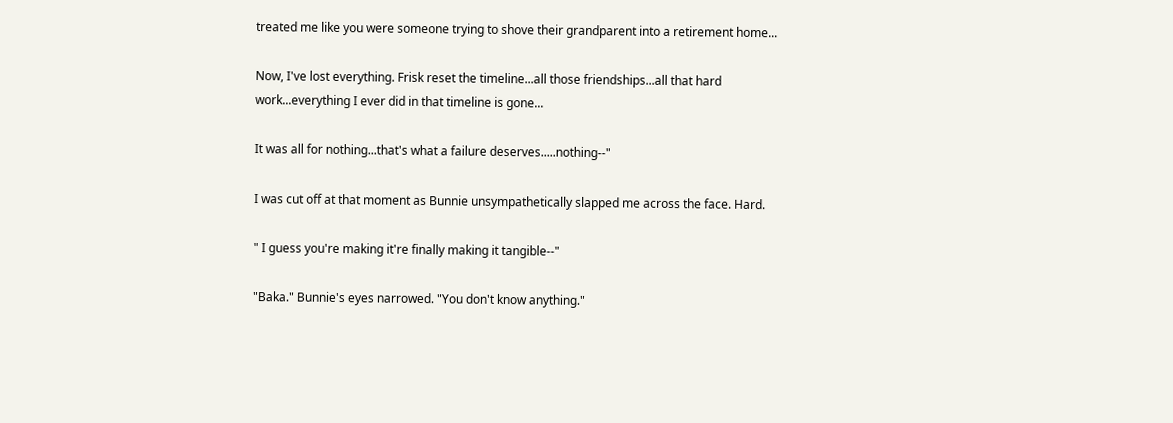treated me like you were someone trying to shove their grandparent into a retirement home...

Now, I've lost everything. Frisk reset the timeline...all those friendships...all that hard work...everything I ever did in that timeline is gone...

It was all for nothing...that's what a failure deserves.....nothing--"

I was cut off at that moment as Bunnie unsympathetically slapped me across the face. Hard.

" I guess you're making it're finally making it tangible--"

"Baka." Bunnie's eyes narrowed. "You don't know anything."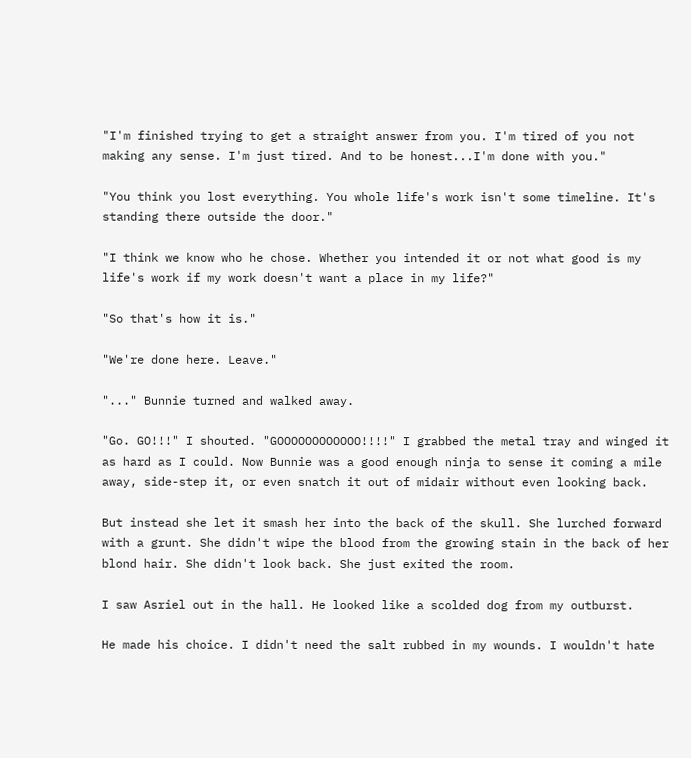"I'm finished trying to get a straight answer from you. I'm tired of you not making any sense. I'm just tired. And to be honest...I'm done with you."

"You think you lost everything. You whole life's work isn't some timeline. It's standing there outside the door."

"I think we know who he chose. Whether you intended it or not what good is my life's work if my work doesn't want a place in my life?"

"So that's how it is."

"We're done here. Leave."

"..." Bunnie turned and walked away.

"Go. GO!!!" I shouted. "GOOOOOOOOOOOO!!!!" I grabbed the metal tray and winged it as hard as I could. Now Bunnie was a good enough ninja to sense it coming a mile away, side-step it, or even snatch it out of midair without even looking back.

But instead she let it smash her into the back of the skull. She lurched forward with a grunt. She didn't wipe the blood from the growing stain in the back of her blond hair. She didn't look back. She just exited the room.

I saw Asriel out in the hall. He looked like a scolded dog from my outburst.

He made his choice. I didn't need the salt rubbed in my wounds. I wouldn't hate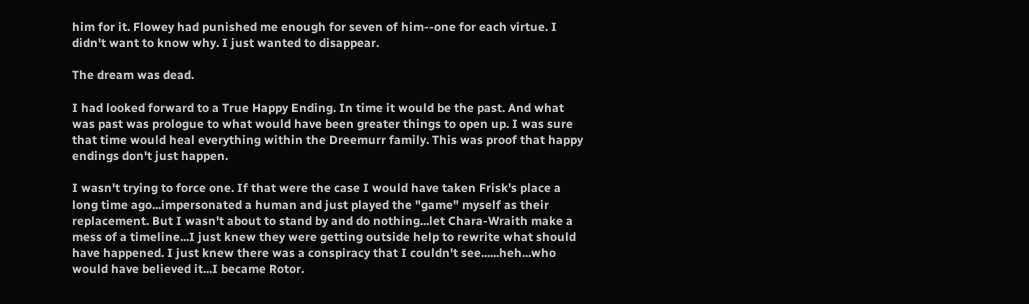him for it. Flowey had punished me enough for seven of him--one for each virtue. I didn't want to know why. I just wanted to disappear.

The dream was dead.

I had looked forward to a True Happy Ending. In time it would be the past. And what was past was prologue to what would have been greater things to open up. I was sure that time would heal everything within the Dreemurr family. This was proof that happy endings don't just happen.

I wasn't trying to force one. If that were the case I would have taken Frisk's place a long time ago...impersonated a human and just played the "game" myself as their replacement. But I wasn't about to stand by and do nothing...let Chara-Wraith make a mess of a timeline...I just knew they were getting outside help to rewrite what should have happened. I just knew there was a conspiracy that I couldn't see......heh...who would have believed it...I became Rotor.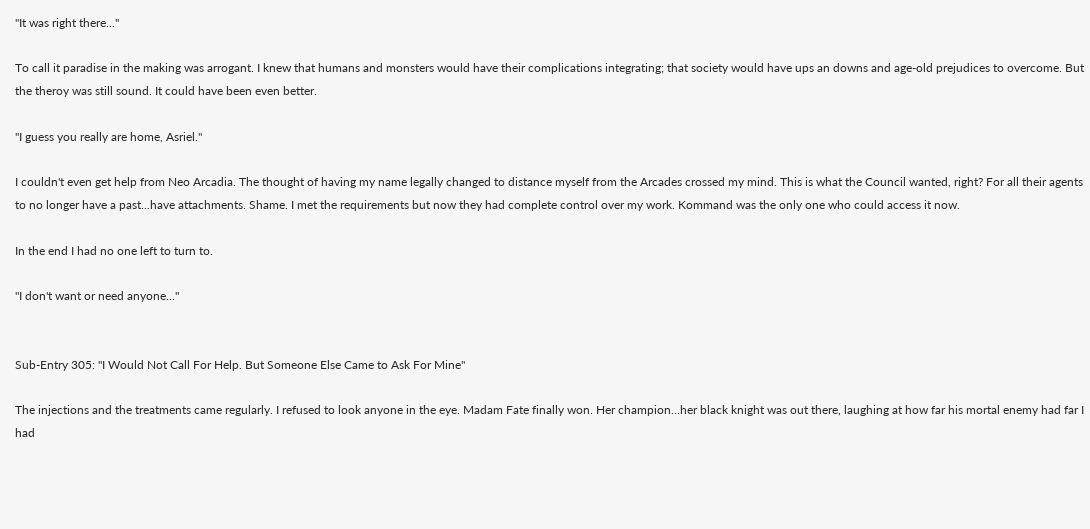"It was right there..."

To call it paradise in the making was arrogant. I knew that humans and monsters would have their complications integrating; that society would have ups an downs and age-old prejudices to overcome. But the theroy was still sound. It could have been even better.

"I guess you really are home, Asriel."

I couldn't even get help from Neo Arcadia. The thought of having my name legally changed to distance myself from the Arcades crossed my mind. This is what the Council wanted, right? For all their agents to no longer have a past...have attachments. Shame. I met the requirements but now they had complete control over my work. Kommand was the only one who could access it now.

In the end I had no one left to turn to.

"I don't want or need anyone..."


Sub-Entry 305: "I Would Not Call For Help. But Someone Else Came to Ask For Mine"

The injections and the treatments came regularly. I refused to look anyone in the eye. Madam Fate finally won. Her champion...her black knight was out there, laughing at how far his mortal enemy had far I had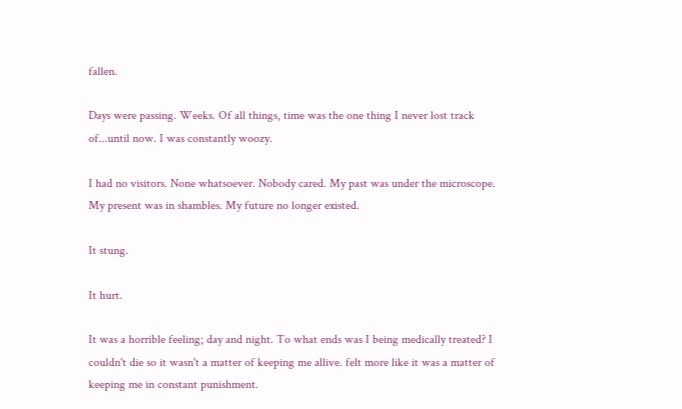fallen.

Days were passing. Weeks. Of all things, time was the one thing I never lost track of...until now. I was constantly woozy.

I had no visitors. None whatsoever. Nobody cared. My past was under the microscope. My present was in shambles. My future no longer existed.

It stung.

It hurt.

It was a horrible feeling; day and night. To what ends was I being medically treated? I couldn't die so it wasn't a matter of keeping me allive. felt more like it was a matter of keeping me in constant punishment.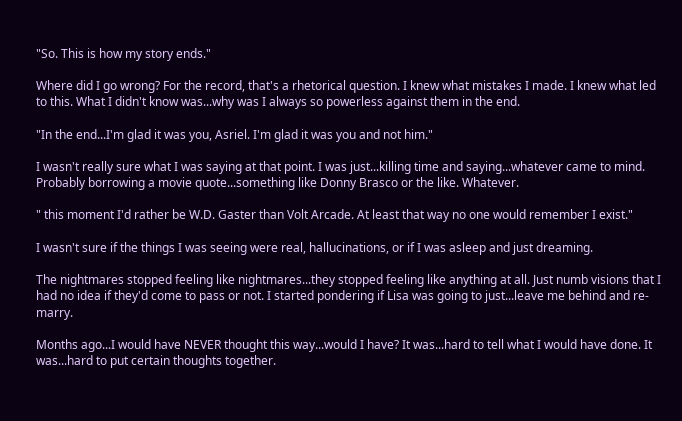"So. This is how my story ends."

Where did I go wrong? For the record, that's a rhetorical question. I knew what mistakes I made. I knew what led to this. What I didn't know was...why was I always so powerless against them in the end.

"In the end...I'm glad it was you, Asriel. I'm glad it was you and not him."

I wasn't really sure what I was saying at that point. I was just...killing time and saying...whatever came to mind. Probably borrowing a movie quote...something like Donny Brasco or the like. Whatever.

" this moment I'd rather be W.D. Gaster than Volt Arcade. At least that way no one would remember I exist."

I wasn't sure if the things I was seeing were real, hallucinations, or if I was asleep and just dreaming.

The nightmares stopped feeling like nightmares...they stopped feeling like anything at all. Just numb visions that I had no idea if they'd come to pass or not. I started pondering if Lisa was going to just...leave me behind and re-marry.

Months ago...I would have NEVER thought this way...would I have? It was...hard to tell what I would have done. It was...hard to put certain thoughts together.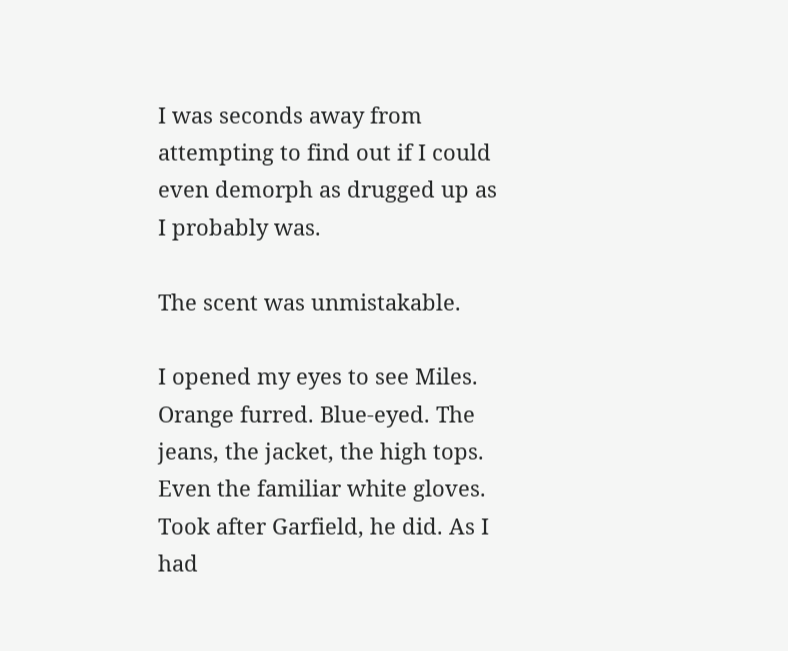I was seconds away from attempting to find out if I could even demorph as drugged up as I probably was.

The scent was unmistakable.

I opened my eyes to see Miles. Orange furred. Blue-eyed. The jeans, the jacket, the high tops. Even the familiar white gloves. Took after Garfield, he did. As I had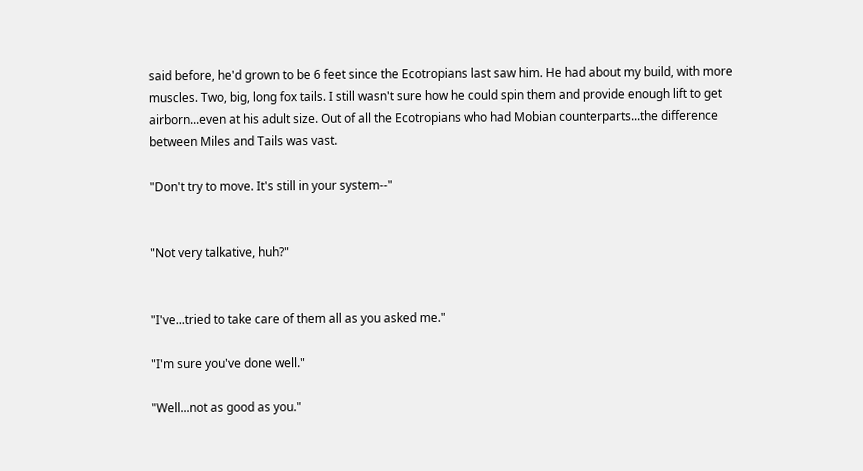said before, he'd grown to be 6 feet since the Ecotropians last saw him. He had about my build, with more muscles. Two, big, long fox tails. I still wasn't sure how he could spin them and provide enough lift to get airborn...even at his adult size. Out of all the Ecotropians who had Mobian counterparts...the difference between Miles and Tails was vast.

"Don't try to move. It's still in your system--"


"Not very talkative, huh?"


"I've...tried to take care of them all as you asked me."

"I'm sure you've done well."

"Well...not as good as you."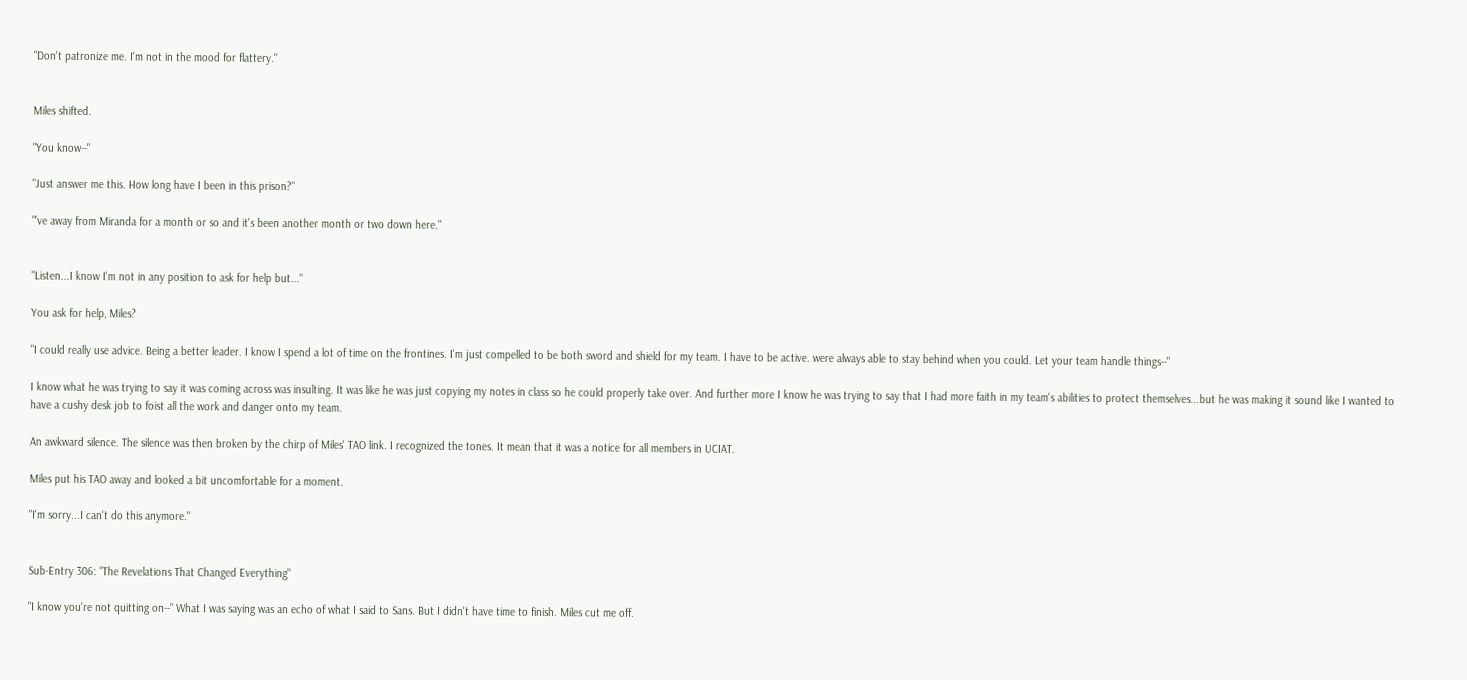"Don't patronize me. I'm not in the mood for flattery."


Miles shifted.

"You know--"

"Just answer me this. How long have I been in this prison?"

"'ve away from Miranda for a month or so and it's been another month or two down here."


"Listen...I know I'm not in any position to ask for help but..."

You ask for help, Miles?

"I could really use advice. Being a better leader. I know I spend a lot of time on the frontines. I'm just compelled to be both sword and shield for my team. I have to be active. were always able to stay behind when you could. Let your team handle things--"

I know what he was trying to say it was coming across was insulting. It was like he was just copying my notes in class so he could properly take over. And further more I know he was trying to say that I had more faith in my team's abilities to protect themselves...but he was making it sound like I wanted to have a cushy desk job to foist all the work and danger onto my team.

An awkward silence. The silence was then broken by the chirp of Miles' TAO link. I recognized the tones. It mean that it was a notice for all members in UCIAT.

Miles put his TAO away and looked a bit uncomfortable for a moment.

"I'm sorry...I can't do this anymore."


Sub-Entry 306: "The Revelations That Changed Everything"

"I know you're not quitting on--" What I was saying was an echo of what I said to Sans. But I didn't have time to finish. Miles cut me off.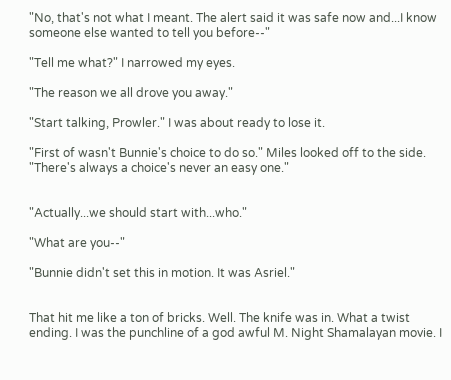"No, that's not what I meant. The alert said it was safe now and...I know someone else wanted to tell you before--"

"Tell me what?" I narrowed my eyes.

"The reason we all drove you away."

"Start talking, Prowler." I was about ready to lose it.

"First of wasn't Bunnie's choice to do so." Miles looked off to the side. "There's always a choice's never an easy one."


"Actually...we should start with...who."

"What are you--"

"Bunnie didn't set this in motion. It was Asriel."


That hit me like a ton of bricks. Well. The knife was in. What a twist ending. I was the punchline of a god awful M. Night Shamalayan movie. I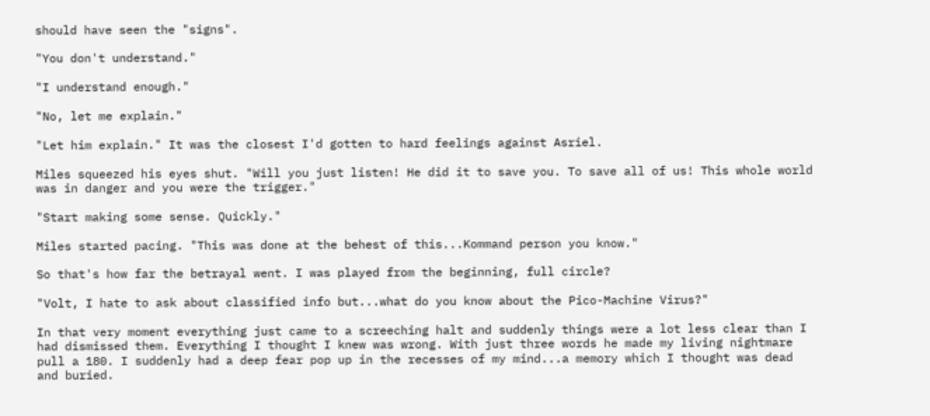should have seen the "signs".

"You don't understand."

"I understand enough."

"No, let me explain."

"Let him explain." It was the closest I'd gotten to hard feelings against Asriel.

Miles squeezed his eyes shut. "Will you just listen! He did it to save you. To save all of us! This whole world was in danger and you were the trigger."

"Start making some sense. Quickly."

Miles started pacing. "This was done at the behest of this...Kommand person you know."

So that's how far the betrayal went. I was played from the beginning, full circle?

"Volt, I hate to ask about classified info but...what do you know about the Pico-Machine Virus?"

In that very moment everything just came to a screeching halt and suddenly things were a lot less clear than I had dismissed them. Everything I thought I knew was wrong. With just three words he made my living nightmare pull a 180. I suddenly had a deep fear pop up in the recesses of my mind...a memory which I thought was dead and buried.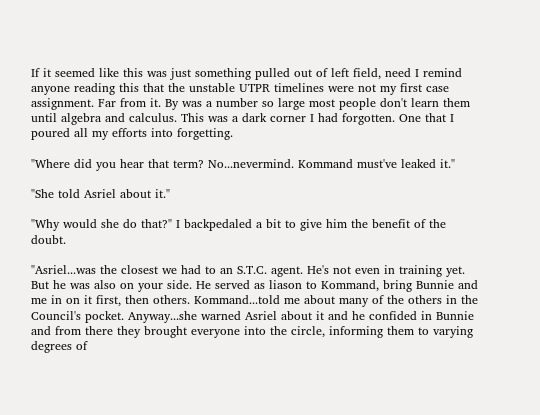If it seemed like this was just something pulled out of left field, need I remind anyone reading this that the unstable UTPR timelines were not my first case assignment. Far from it. By was a number so large most people don't learn them until algebra and calculus. This was a dark corner I had forgotten. One that I poured all my efforts into forgetting.

"Where did you hear that term? No...nevermind. Kommand must've leaked it."

"She told Asriel about it."

"Why would she do that?" I backpedaled a bit to give him the benefit of the doubt.

"Asriel...was the closest we had to an S.T.C. agent. He's not even in training yet. But he was also on your side. He served as liason to Kommand, bring Bunnie and me in on it first, then others. Kommand...told me about many of the others in the Council's pocket. Anyway...she warned Asriel about it and he confided in Bunnie and from there they brought everyone into the circle, informing them to varying degrees of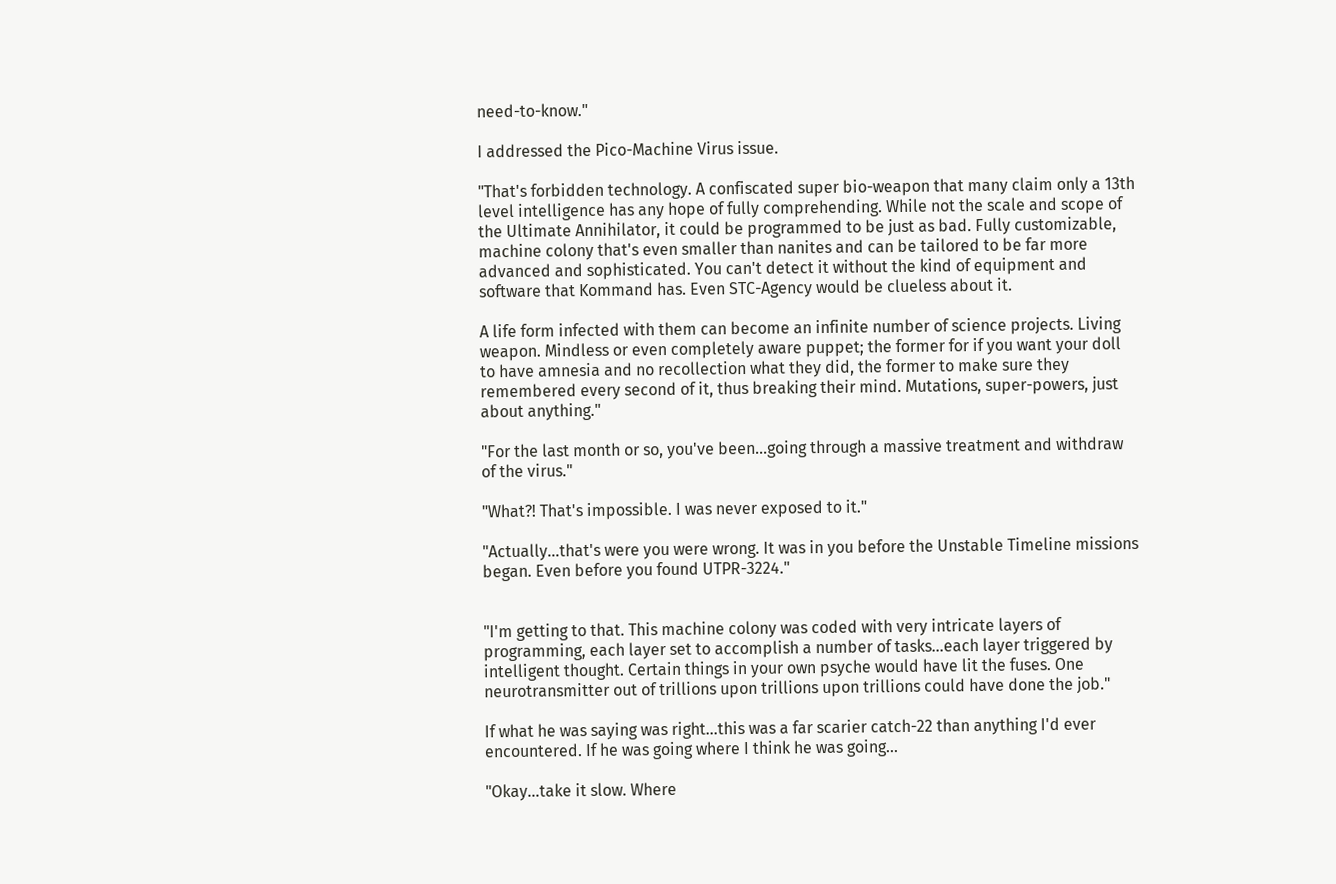need-to-know."

I addressed the Pico-Machine Virus issue.

"That's forbidden technology. A confiscated super bio-weapon that many claim only a 13th level intelligence has any hope of fully comprehending. While not the scale and scope of the Ultimate Annihilator, it could be programmed to be just as bad. Fully customizable, machine colony that's even smaller than nanites and can be tailored to be far more advanced and sophisticated. You can't detect it without the kind of equipment and software that Kommand has. Even STC-Agency would be clueless about it.

A life form infected with them can become an infinite number of science projects. Living weapon. Mindless or even completely aware puppet; the former for if you want your doll to have amnesia and no recollection what they did, the former to make sure they remembered every second of it, thus breaking their mind. Mutations, super-powers, just about anything."

"For the last month or so, you've been...going through a massive treatment and withdraw of the virus."

"What?! That's impossible. I was never exposed to it."

"Actually...that's were you were wrong. It was in you before the Unstable Timeline missions began. Even before you found UTPR-3224."


"I'm getting to that. This machine colony was coded with very intricate layers of programming, each layer set to accomplish a number of tasks...each layer triggered by intelligent thought. Certain things in your own psyche would have lit the fuses. One neurotransmitter out of trillions upon trillions upon trillions could have done the job."

If what he was saying was right...this was a far scarier catch-22 than anything I'd ever encountered. If he was going where I think he was going...

"Okay...take it slow. Where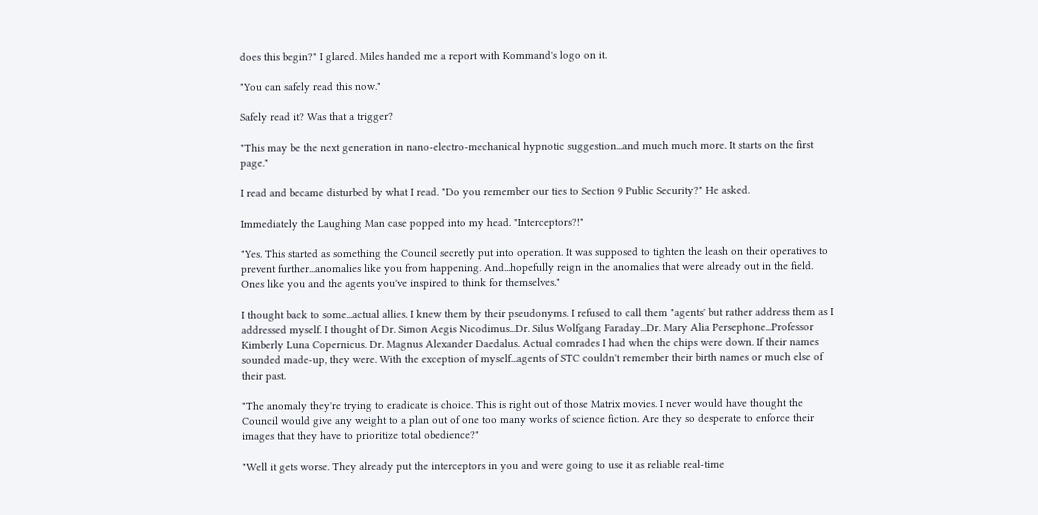does this begin?" I glared. Miles handed me a report with Kommand's logo on it.

"You can safely read this now."

Safely read it? Was that a trigger?

"This may be the next generation in nano-electro-mechanical hypnotic suggestion...and much much more. It starts on the first page."

I read and became disturbed by what I read. "Do you remember our ties to Section 9 Public Security?" He asked.

Immediately the Laughing Man case popped into my head. "Interceptors?!"

"Yes. This started as something the Council secretly put into operation. It was supposed to tighten the leash on their operatives to prevent further...anomalies like you from happening. And...hopefully reign in the anomalies that were already out in the field. Ones like you and the agents you've inspired to think for themselves."

I thought back to some...actual allies. I knew them by their pseudonyms. I refused to call them "agents' but rather address them as I addressed myself. I thought of Dr. Simon Aegis Nicodimus...Dr. Silus Wolfgang Faraday...Dr. Mary Alia Persephone...Professor Kimberly Luna Copernicus. Dr. Magnus Alexander Daedalus. Actual comrades I had when the chips were down. If their names sounded made-up, they were. With the exception of myself...agents of STC couldn't remember their birth names or much else of their past.

"The anomaly they're trying to eradicate is choice. This is right out of those Matrix movies. I never would have thought the Council would give any weight to a plan out of one too many works of science fiction. Are they so desperate to enforce their images that they have to prioritize total obedience?"

"Well it gets worse. They already put the interceptors in you and were going to use it as reliable real-time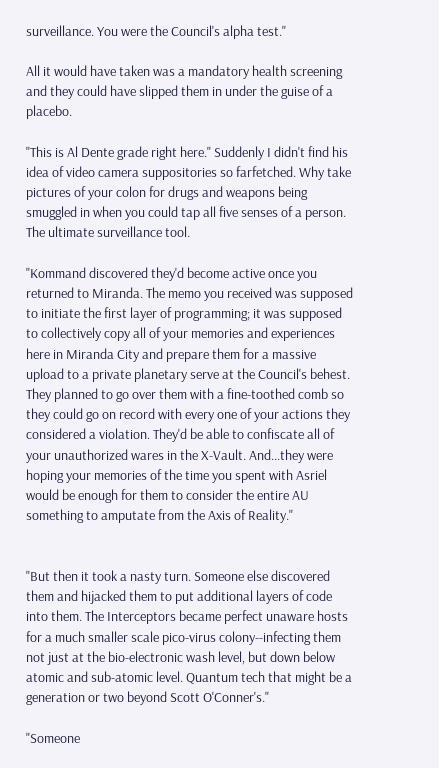surveillance. You were the Council's alpha test."

All it would have taken was a mandatory health screening and they could have slipped them in under the guise of a placebo.

"This is Al Dente grade right here." Suddenly I didn't find his idea of video camera suppositories so farfetched. Why take pictures of your colon for drugs and weapons being smuggled in when you could tap all five senses of a person. The ultimate surveillance tool.

"Kommand discovered they'd become active once you returned to Miranda. The memo you received was supposed to initiate the first layer of programming; it was supposed to collectively copy all of your memories and experiences here in Miranda City and prepare them for a massive upload to a private planetary serve at the Council's behest. They planned to go over them with a fine-toothed comb so they could go on record with every one of your actions they considered a violation. They'd be able to confiscate all of your unauthorized wares in the X-Vault. And...they were hoping your memories of the time you spent with Asriel would be enough for them to consider the entire AU something to amputate from the Axis of Reality."


"But then it took a nasty turn. Someone else discovered them and hijacked them to put additional layers of code into them. The Interceptors became perfect unaware hosts for a much smaller scale pico-virus colony--infecting them not just at the bio-electronic wash level, but down below atomic and sub-atomic level. Quantum tech that might be a generation or two beyond Scott O'Conner's."

"Someone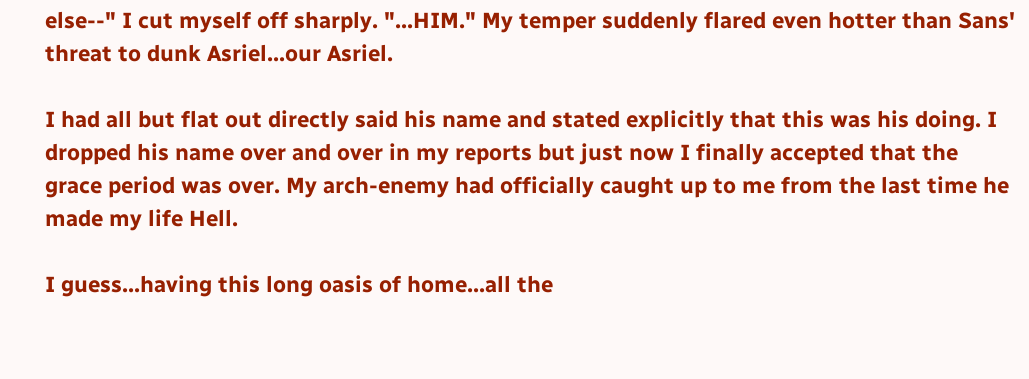else--" I cut myself off sharply. "...HIM." My temper suddenly flared even hotter than Sans' threat to dunk Asriel...our Asriel.

I had all but flat out directly said his name and stated explicitly that this was his doing. I dropped his name over and over in my reports but just now I finally accepted that the grace period was over. My arch-enemy had officially caught up to me from the last time he made my life Hell.

I guess...having this long oasis of home...all the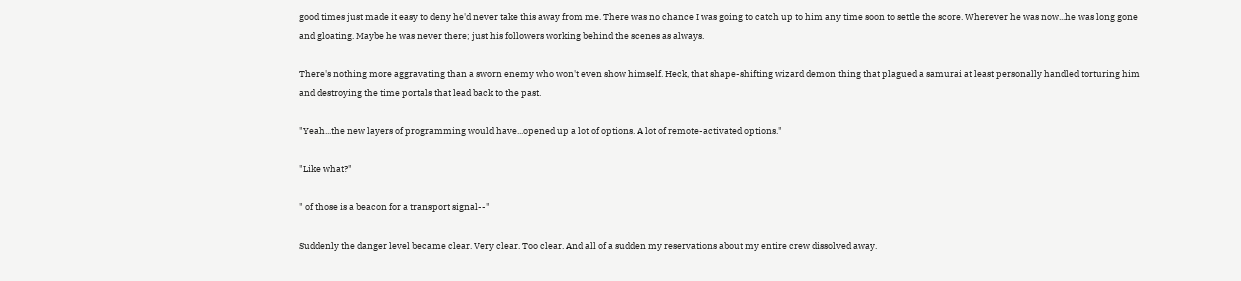good times just made it easy to deny he'd never take this away from me. There was no chance I was going to catch up to him any time soon to settle the score. Wherever he was now...he was long gone and gloating. Maybe he was never there; just his followers working behind the scenes as always.

There's nothing more aggravating than a sworn enemy who won't even show himself. Heck, that shape-shifting wizard demon thing that plagued a samurai at least personally handled torturing him and destroying the time portals that lead back to the past.

"Yeah...the new layers of programming would have...opened up a lot of options. A lot of remote-activated options."

"Like what?"

" of those is a beacon for a transport signal--"

Suddenly the danger level became clear. Very clear. Too clear. And all of a sudden my reservations about my entire crew dissolved away.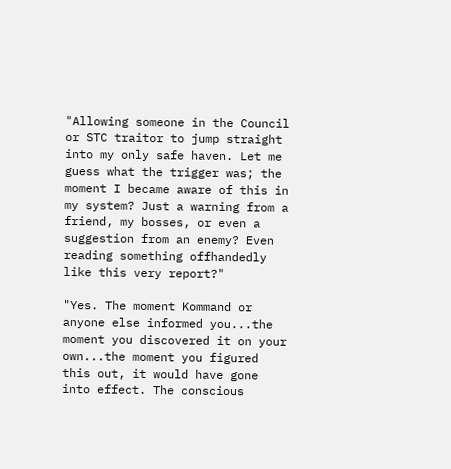"Allowing someone in the Council or STC traitor to jump straight into my only safe haven. Let me guess what the trigger was; the moment I became aware of this in my system? Just a warning from a friend, my bosses, or even a suggestion from an enemy? Even reading something offhandedly like this very report?"

"Yes. The moment Kommand or anyone else informed you...the moment you discovered it on your own...the moment you figured this out, it would have gone into effect. The conscious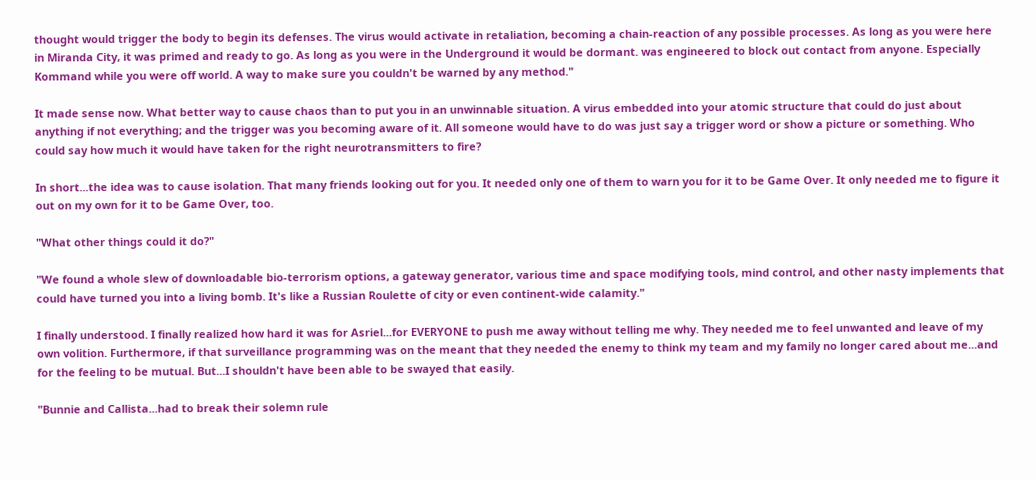thought would trigger the body to begin its defenses. The virus would activate in retaliation, becoming a chain-reaction of any possible processes. As long as you were here in Miranda City, it was primed and ready to go. As long as you were in the Underground it would be dormant. was engineered to block out contact from anyone. Especially Kommand while you were off world. A way to make sure you couldn't be warned by any method."

It made sense now. What better way to cause chaos than to put you in an unwinnable situation. A virus embedded into your atomic structure that could do just about anything if not everything; and the trigger was you becoming aware of it. All someone would have to do was just say a trigger word or show a picture or something. Who could say how much it would have taken for the right neurotransmitters to fire?

In short...the idea was to cause isolation. That many friends looking out for you. It needed only one of them to warn you for it to be Game Over. It only needed me to figure it out on my own for it to be Game Over, too.

"What other things could it do?"

"We found a whole slew of downloadable bio-terrorism options, a gateway generator, various time and space modifying tools, mind control, and other nasty implements that could have turned you into a living bomb. It's like a Russian Roulette of city or even continent-wide calamity."

I finally understood. I finally realized how hard it was for Asriel...for EVERYONE to push me away without telling me why. They needed me to feel unwanted and leave of my own volition. Furthermore, if that surveillance programming was on the meant that they needed the enemy to think my team and my family no longer cared about me...and for the feeling to be mutual. But...I shouldn't have been able to be swayed that easily.

"Bunnie and Callista...had to break their solemn rule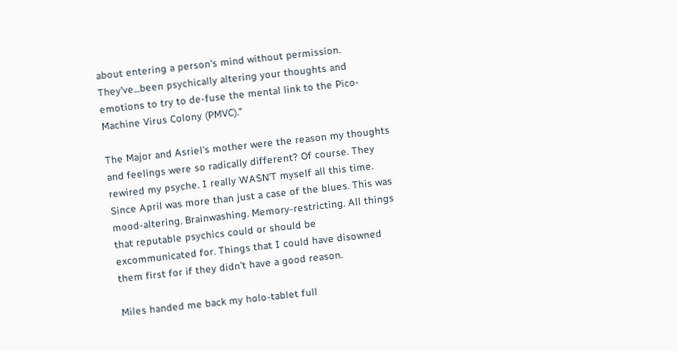about entering a person's mind without permission. They've...been psychically altering your thoughts and emotions to try to de-fuse the mental link to the Pico-Machine Virus Colony (PMVC)."

The Major and Asriel's mother were the reason my thoughts and feelings were so radically different? Of course. They rewired my psyche. I really WASN'T myself all this time. Since April was more than just a case of the blues. This was mood-altering. Brainwashing. Memory-restricting. All things that reputable psychics could or should be excommunicated for. Things that I could have disowned them first for if they didn't have a good reason.

Miles handed me back my holo-tablet full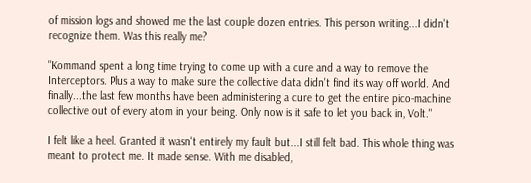of mission logs and showed me the last couple dozen entries. This person writing...I didn't recognize them. Was this really me?

"Kommand spent a long time trying to come up with a cure and a way to remove the Interceptors. Plus a way to make sure the collective data didn't find its way off world. And finally...the last few months have been administering a cure to get the entire pico-machine collective out of every atom in your being. Only now is it safe to let you back in, Volt."

I felt like a heel. Granted it wasn't entirely my fault but...I still felt bad. This whole thing was meant to protect me. It made sense. With me disabled,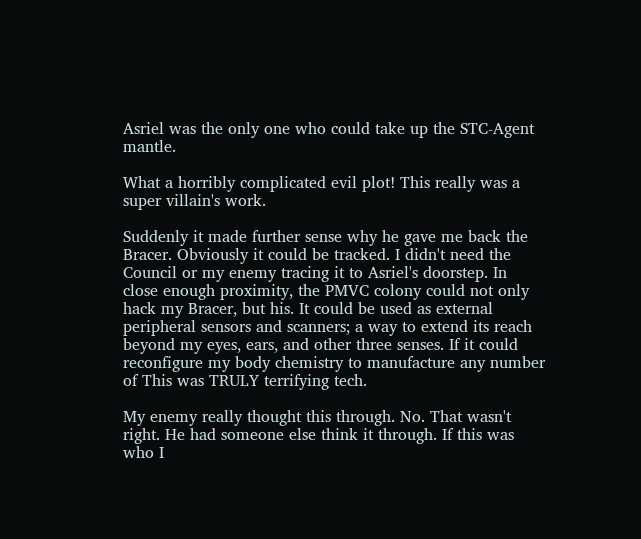Asriel was the only one who could take up the STC-Agent mantle.

What a horribly complicated evil plot! This really was a super villain's work.

Suddenly it made further sense why he gave me back the Bracer. Obviously it could be tracked. I didn't need the Council or my enemy tracing it to Asriel's doorstep. In close enough proximity, the PMVC colony could not only hack my Bracer, but his. It could be used as external peripheral sensors and scanners; a way to extend its reach beyond my eyes, ears, and other three senses. If it could reconfigure my body chemistry to manufacture any number of This was TRULY terrifying tech.

My enemy really thought this through. No. That wasn't right. He had someone else think it through. If this was who I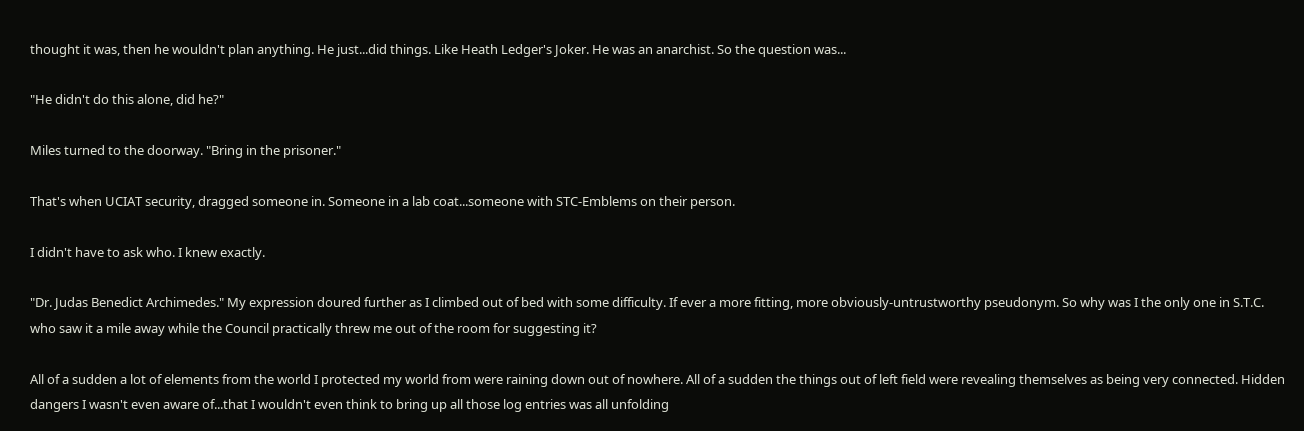thought it was, then he wouldn't plan anything. He just...did things. Like Heath Ledger's Joker. He was an anarchist. So the question was...

"He didn't do this alone, did he?"

Miles turned to the doorway. "Bring in the prisoner."

That's when UCIAT security, dragged someone in. Someone in a lab coat...someone with STC-Emblems on their person.

I didn't have to ask who. I knew exactly.

"Dr. Judas Benedict Archimedes." My expression doured further as I climbed out of bed with some difficulty. If ever a more fitting, more obviously-untrustworthy pseudonym. So why was I the only one in S.T.C. who saw it a mile away while the Council practically threw me out of the room for suggesting it?

All of a sudden a lot of elements from the world I protected my world from were raining down out of nowhere. All of a sudden the things out of left field were revealing themselves as being very connected. Hidden dangers I wasn't even aware of...that I wouldn't even think to bring up all those log entries was all unfolding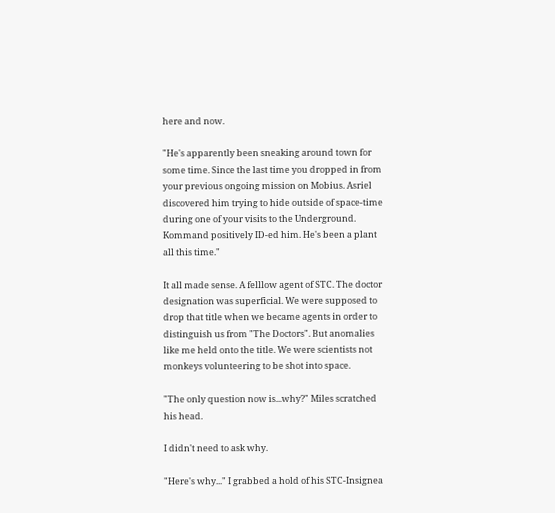here and now.

"He's apparently been sneaking around town for some time. Since the last time you dropped in from your previous ongoing mission on Mobius. Asriel discovered him trying to hide outside of space-time during one of your visits to the Underground. Kommand positively ID-ed him. He's been a plant all this time."

It all made sense. A felllow agent of STC. The doctor designation was superficial. We were supposed to drop that title when we became agents in order to distinguish us from "The Doctors". But anomalies like me held onto the title. We were scientists not monkeys volunteering to be shot into space.

"The only question now is...why?" Miles scratched his head.

I didn't need to ask why.

"Here's why..." I grabbed a hold of his STC-Insignea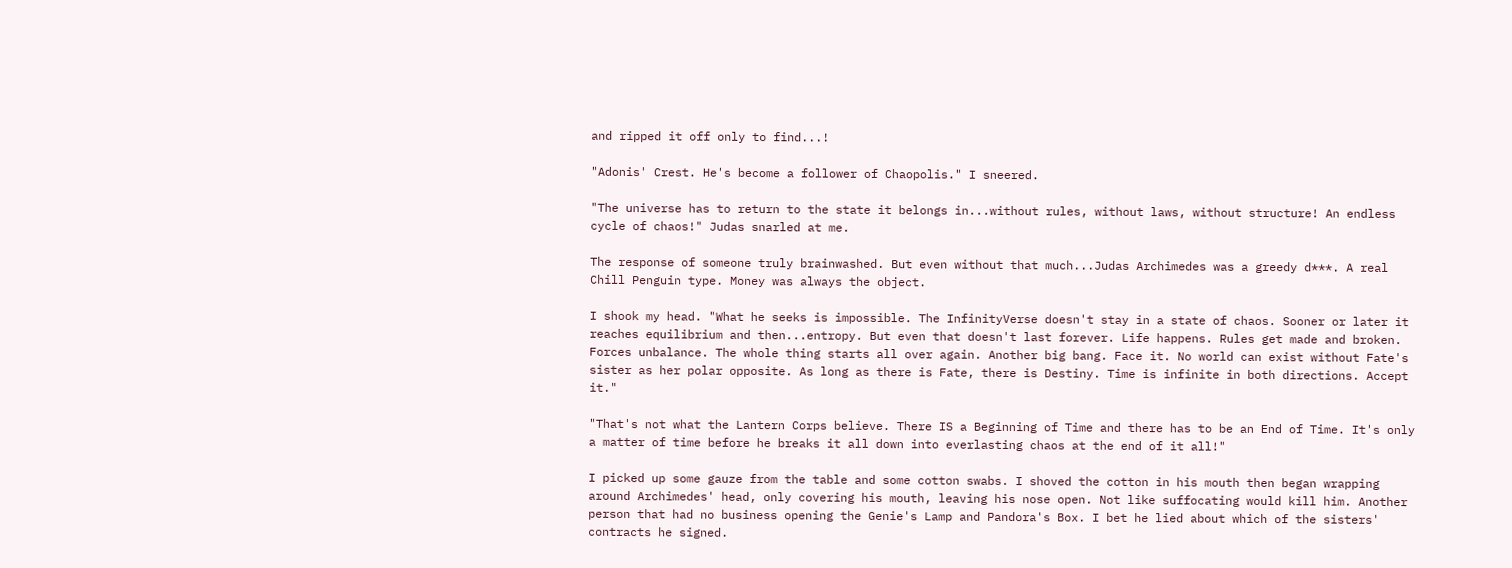and ripped it off only to find...!

"Adonis' Crest. He's become a follower of Chaopolis." I sneered.

"The universe has to return to the state it belongs in...without rules, without laws, without structure! An endless cycle of chaos!" Judas snarled at me.

The response of someone truly brainwashed. But even without that much...Judas Archimedes was a greedy d***. A real Chill Penguin type. Money was always the object.

I shook my head. "What he seeks is impossible. The InfinityVerse doesn't stay in a state of chaos. Sooner or later it reaches equilibrium and then...entropy. But even that doesn't last forever. Life happens. Rules get made and broken. Forces unbalance. The whole thing starts all over again. Another big bang. Face it. No world can exist without Fate's sister as her polar opposite. As long as there is Fate, there is Destiny. Time is infinite in both directions. Accept it."

"That's not what the Lantern Corps believe. There IS a Beginning of Time and there has to be an End of Time. It's only a matter of time before he breaks it all down into everlasting chaos at the end of it all!"

I picked up some gauze from the table and some cotton swabs. I shoved the cotton in his mouth then began wrapping around Archimedes' head, only covering his mouth, leaving his nose open. Not like suffocating would kill him. Another person that had no business opening the Genie's Lamp and Pandora's Box. I bet he lied about which of the sisters' contracts he signed.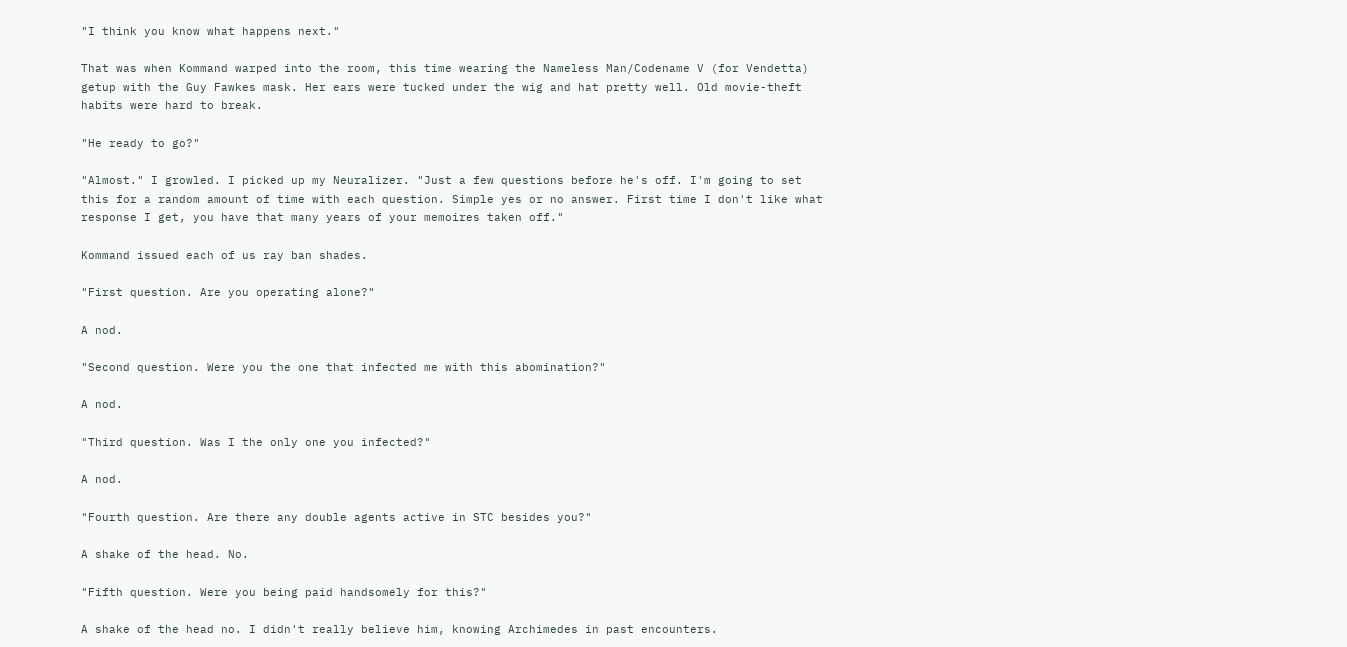"I think you know what happens next."

That was when Kommand warped into the room, this time wearing the Nameless Man/Codename V (for Vendetta) getup with the Guy Fawkes mask. Her ears were tucked under the wig and hat pretty well. Old movie-theft habits were hard to break.

"He ready to go?"

"Almost." I growled. I picked up my Neuralizer. "Just a few questions before he's off. I'm going to set this for a random amount of time with each question. Simple yes or no answer. First time I don't like what response I get, you have that many years of your memoires taken off."

Kommand issued each of us ray ban shades.

"First question. Are you operating alone?"

A nod.

"Second question. Were you the one that infected me with this abomination?"

A nod.

"Third question. Was I the only one you infected?"

A nod.

"Fourth question. Are there any double agents active in STC besides you?"

A shake of the head. No.

"Fifth question. Were you being paid handsomely for this?"

A shake of the head no. I didn't really believe him, knowing Archimedes in past encounters.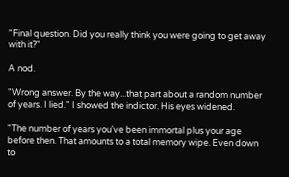"Final question. Did you really think you were going to get away with it?"

A nod.

"Wrong answer. By the way...that part about a random number of years. I lied." I showed the indictor. His eyes widened.

"The number of years you've been immortal plus your age before then. That amounts to a total memory wipe. Even down to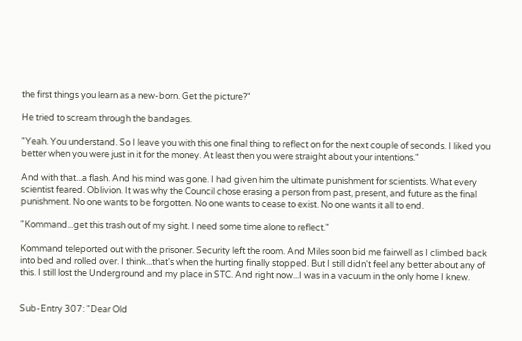the first things you learn as a new-born. Get the picture?"

He tried to scream through the bandages.

"Yeah. You understand. So I leave you with this one final thing to reflect on for the next couple of seconds. I liked you better when you were just in it for the money. At least then you were straight about your intentions."

And with that...a flash. And his mind was gone. I had given him the ultimate punishment for scientists. What every scientist feared. Oblivion. It was why the Council chose erasing a person from past, present, and future as the final punishment. No one wants to be forgotten. No one wants to cease to exist. No one wants it all to end.

"Kommand...get this trash out of my sight. I need some time alone to reflect."

Kommand teleported out with the prisoner. Security left the room. And Miles soon bid me fairwell as I climbed back into bed and rolled over. I think...that's when the hurting finally stopped. But I still didn't feel any better about any of this. I still lost the Underground and my place in STC. And right now...I was in a vacuum in the only home I knew.


Sub-Entry 307: "Dear Old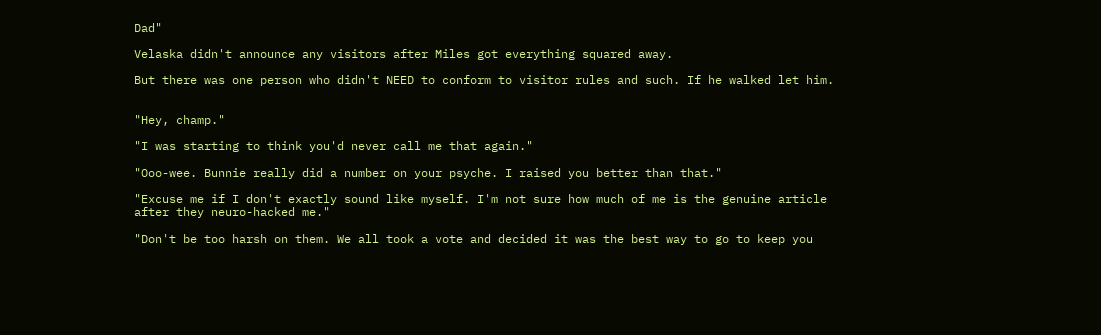Dad"

Velaska didn't announce any visitors after Miles got everything squared away.

But there was one person who didn't NEED to conform to visitor rules and such. If he walked let him.


"Hey, champ."

"I was starting to think you'd never call me that again."

"Ooo-wee. Bunnie really did a number on your psyche. I raised you better than that."

"Excuse me if I don't exactly sound like myself. I'm not sure how much of me is the genuine article after they neuro-hacked me."

"Don't be too harsh on them. We all took a vote and decided it was the best way to go to keep you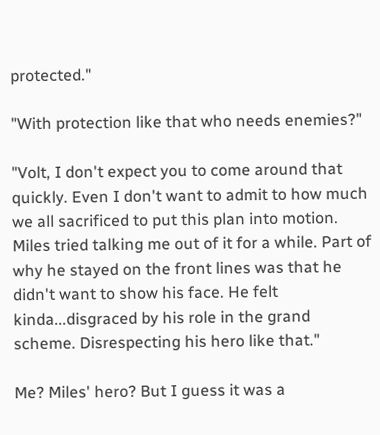protected."

"With protection like that who needs enemies?"

"Volt, I don't expect you to come around that quickly. Even I don't want to admit to how much we all sacrificed to put this plan into motion. Miles tried talking me out of it for a while. Part of why he stayed on the front lines was that he didn't want to show his face. He felt kinda...disgraced by his role in the grand scheme. Disrespecting his hero like that."

Me? Miles' hero? But I guess it was a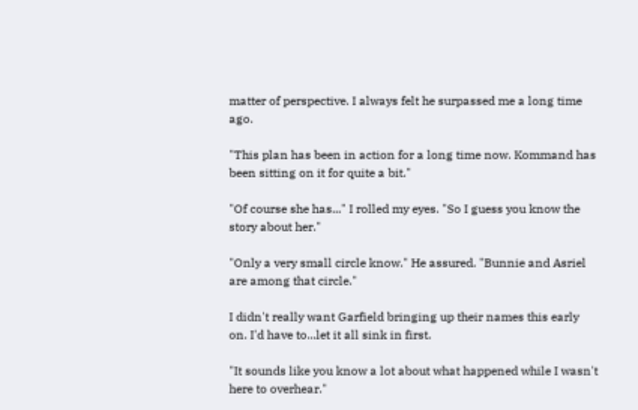matter of perspective. I always felt he surpassed me a long time ago.

"This plan has been in action for a long time now. Kommand has been sitting on it for quite a bit."

"Of course she has..." I rolled my eyes. "So I guess you know the story about her."

"Only a very small circle know." He assured. "Bunnie and Asriel are among that circle."

I didn't really want Garfield bringing up their names this early on. I'd have to...let it all sink in first.

"It sounds like you know a lot about what happened while I wasn't here to overhear."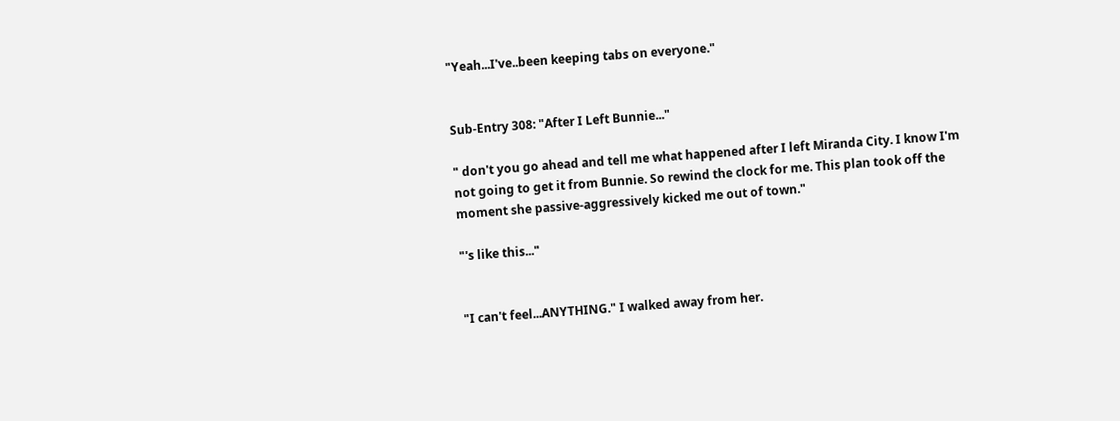"Yeah...I've..been keeping tabs on everyone."


Sub-Entry 308: "After I Left Bunnie..."

" don't you go ahead and tell me what happened after I left Miranda City. I know I'm not going to get it from Bunnie. So rewind the clock for me. This plan took off the moment she passive-aggressively kicked me out of town."

"'s like this..."


"I can't feel...ANYTHING." I walked away from her.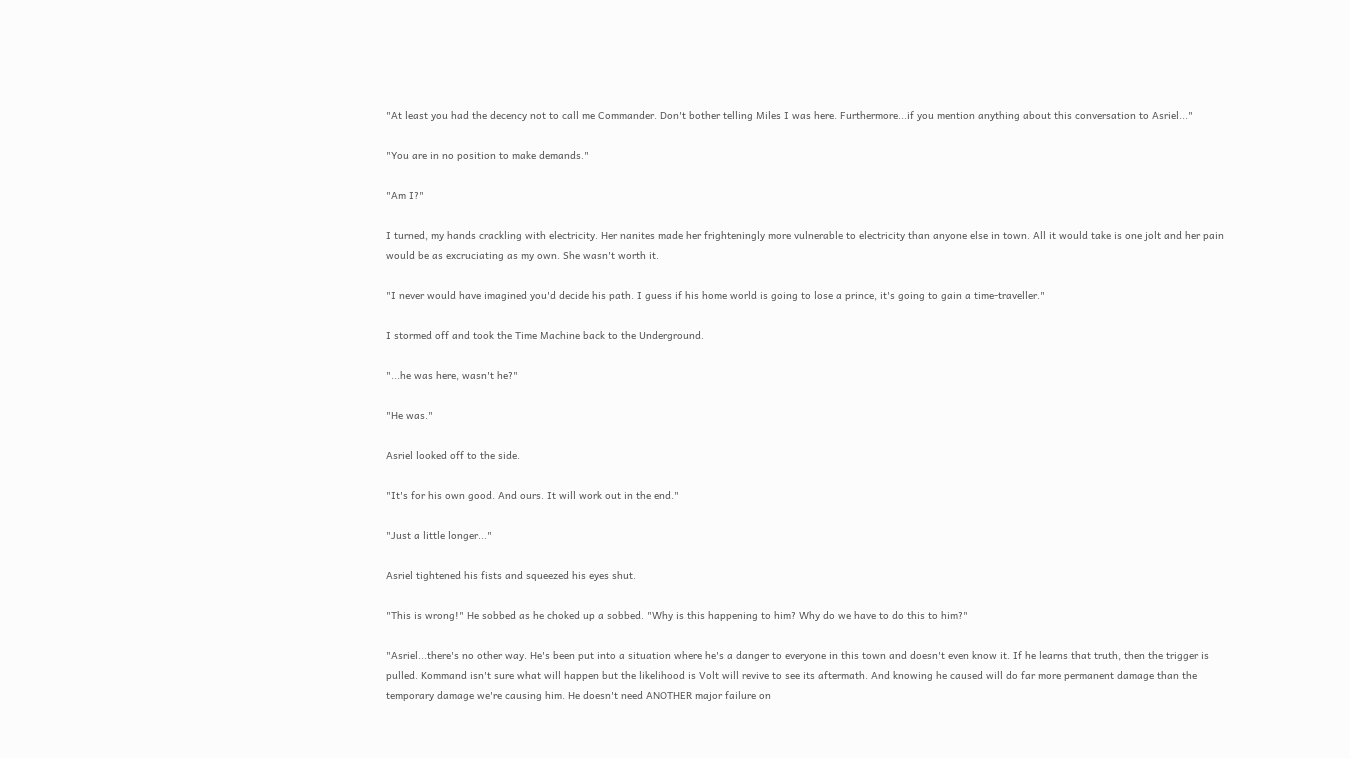"At least you had the decency not to call me Commander. Don't bother telling Miles I was here. Furthermore...if you mention anything about this conversation to Asriel..."

"You are in no position to make demands."

"Am I?"

I turned, my hands crackling with electricity. Her nanites made her frighteningly more vulnerable to electricity than anyone else in town. All it would take is one jolt and her pain would be as excruciating as my own. She wasn't worth it.

"I never would have imagined you'd decide his path. I guess if his home world is going to lose a prince, it's going to gain a time-traveller."

I stormed off and took the Time Machine back to the Underground.

"...he was here, wasn't he?"

"He was."

Asriel looked off to the side.

"It's for his own good. And ours. It will work out in the end."

"Just a little longer..."

Asriel tightened his fists and squeezed his eyes shut.

"This is wrong!" He sobbed as he choked up a sobbed. "Why is this happening to him? Why do we have to do this to him?"

"Asriel...there's no other way. He's been put into a situation where he's a danger to everyone in this town and doesn't even know it. If he learns that truth, then the trigger is pulled. Kommand isn't sure what will happen but the likelihood is Volt will revive to see its aftermath. And knowing he caused will do far more permanent damage than the temporary damage we're causing him. He doesn't need ANOTHER major failure on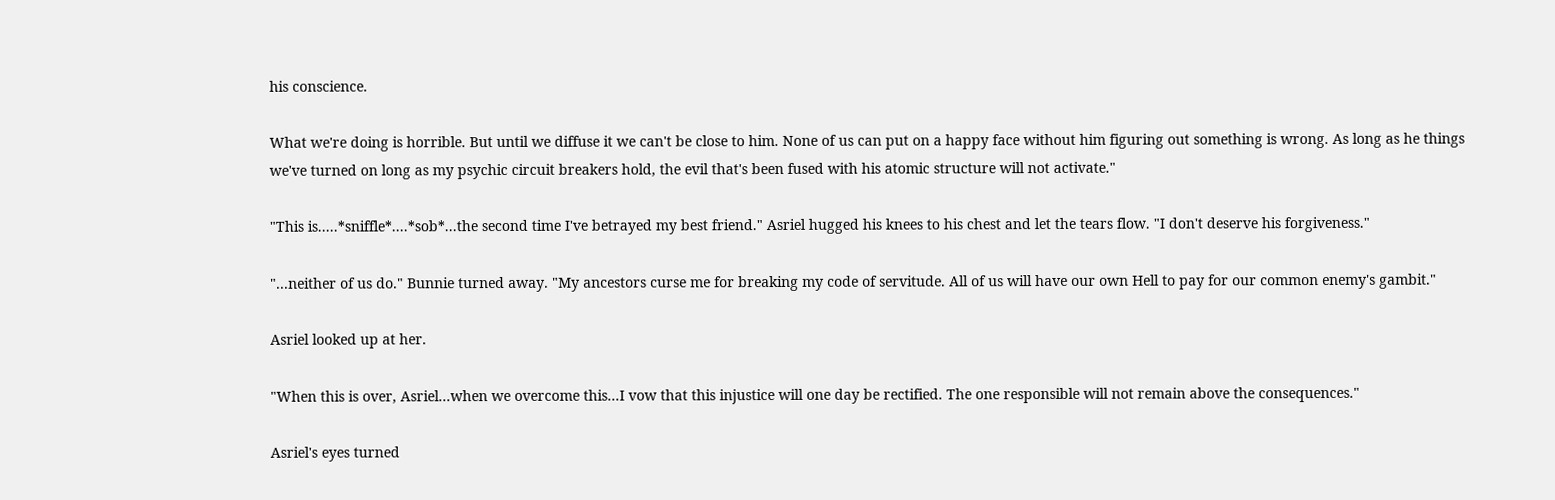his conscience.

What we're doing is horrible. But until we diffuse it we can't be close to him. None of us can put on a happy face without him figuring out something is wrong. As long as he things we've turned on long as my psychic circuit breakers hold, the evil that's been fused with his atomic structure will not activate."

"This is.....*sniffle*....*sob*...the second time I've betrayed my best friend." Asriel hugged his knees to his chest and let the tears flow. "I don't deserve his forgiveness."

"...neither of us do." Bunnie turned away. "My ancestors curse me for breaking my code of servitude. All of us will have our own Hell to pay for our common enemy's gambit."

Asriel looked up at her.

"When this is over, Asriel...when we overcome this...I vow that this injustice will one day be rectified. The one responsible will not remain above the consequences."

Asriel's eyes turned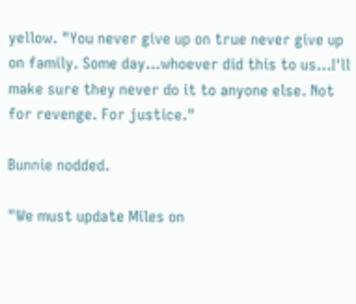yellow. "You never give up on true never give up on family. Some day...whoever did this to us...I'll make sure they never do it to anyone else. Not for revenge. For justice."

Bunnie nodded.

"We must update Miles on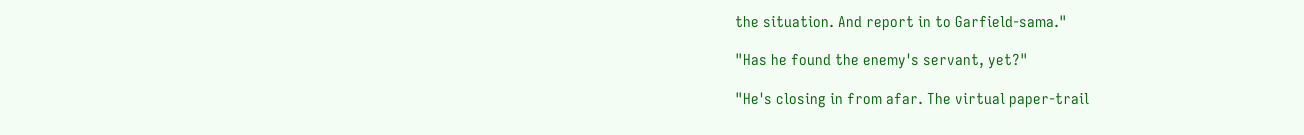the situation. And report in to Garfield-sama."

"Has he found the enemy's servant, yet?"

"He's closing in from afar. The virtual paper-trail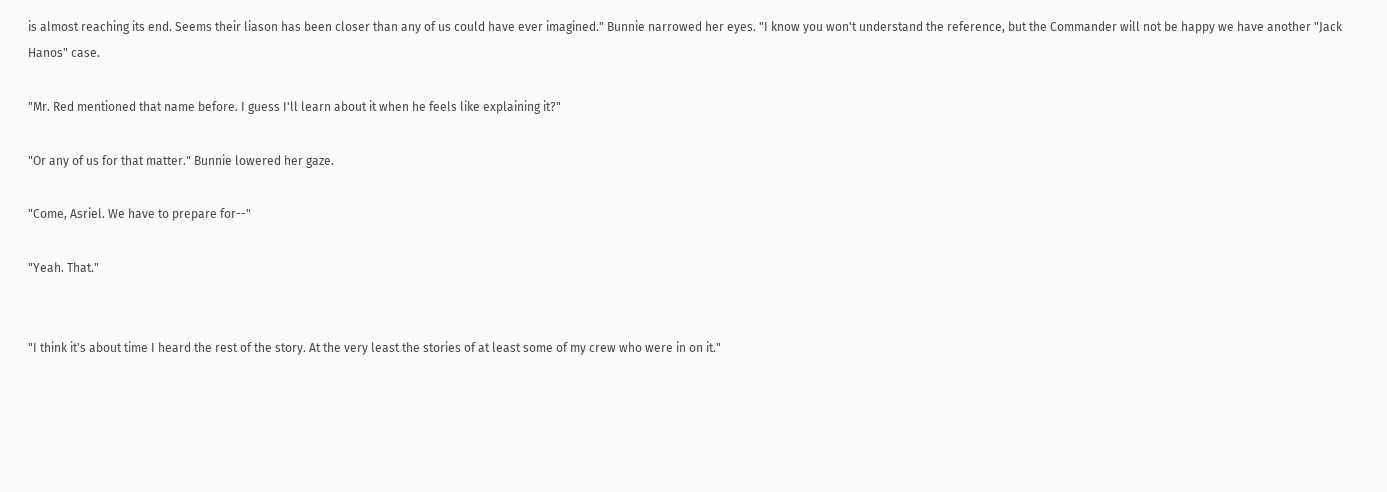is almost reaching its end. Seems their liason has been closer than any of us could have ever imagined." Bunnie narrowed her eyes. "I know you won't understand the reference, but the Commander will not be happy we have another "Jack Hanos" case.

"Mr. Red mentioned that name before. I guess I'll learn about it when he feels like explaining it?"

"Or any of us for that matter." Bunnie lowered her gaze.

"Come, Asriel. We have to prepare for--"

"Yeah. That."


"I think it's about time I heard the rest of the story. At the very least the stories of at least some of my crew who were in on it."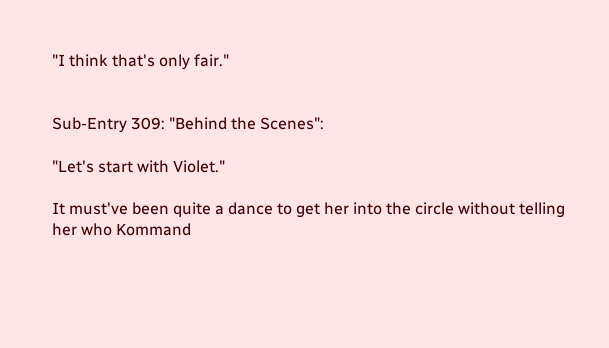"I think that's only fair."


Sub-Entry 309: "Behind the Scenes":

"Let's start with Violet."

It must've been quite a dance to get her into the circle without telling her who Kommand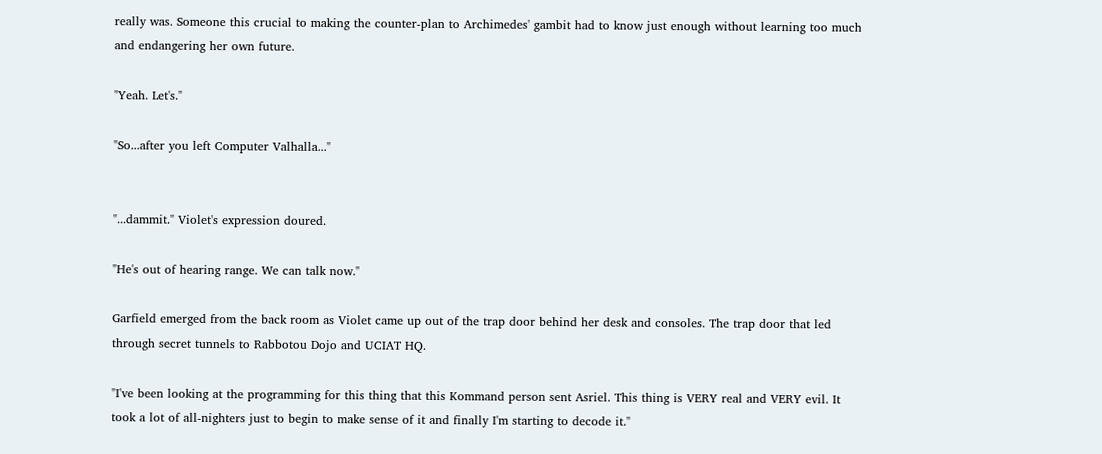really was. Someone this crucial to making the counter-plan to Archimedes' gambit had to know just enough without learning too much and endangering her own future.

"Yeah. Let's."

"So...after you left Computer Valhalla..."


"...dammit." Violet's expression doured.

"He's out of hearing range. We can talk now."

Garfield emerged from the back room as Violet came up out of the trap door behind her desk and consoles. The trap door that led through secret tunnels to Rabbotou Dojo and UCIAT HQ.

"I've been looking at the programming for this thing that this Kommand person sent Asriel. This thing is VERY real and VERY evil. It took a lot of all-nighters just to begin to make sense of it and finally I'm starting to decode it."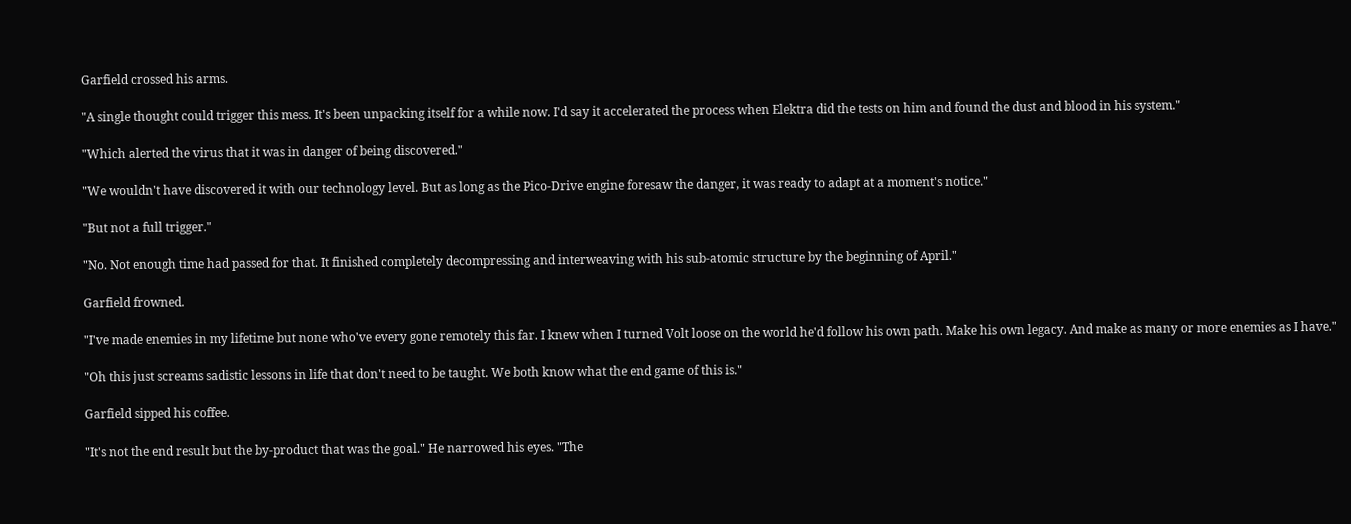Garfield crossed his arms.

"A single thought could trigger this mess. It's been unpacking itself for a while now. I'd say it accelerated the process when Elektra did the tests on him and found the dust and blood in his system."

"Which alerted the virus that it was in danger of being discovered."

"We wouldn't have discovered it with our technology level. But as long as the Pico-Drive engine foresaw the danger, it was ready to adapt at a moment's notice."

"But not a full trigger."

"No. Not enough time had passed for that. It finished completely decompressing and interweaving with his sub-atomic structure by the beginning of April."

Garfield frowned.

"I've made enemies in my lifetime but none who've every gone remotely this far. I knew when I turned Volt loose on the world he'd follow his own path. Make his own legacy. And make as many or more enemies as I have."

"Oh this just screams sadistic lessons in life that don't need to be taught. We both know what the end game of this is."

Garfield sipped his coffee.

"It's not the end result but the by-product that was the goal." He narrowed his eyes. "The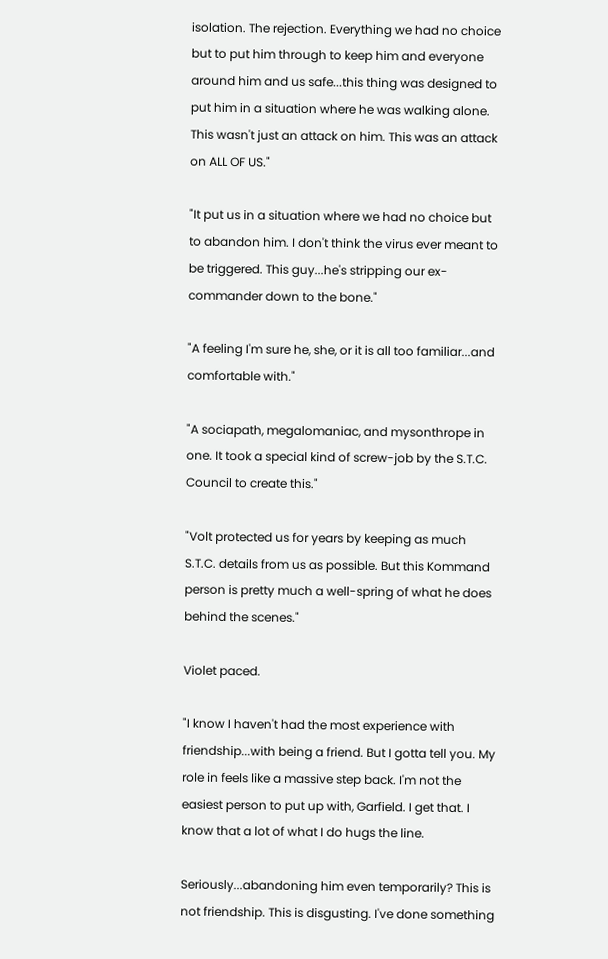isolation. The rejection. Everything we had no choice but to put him through to keep him and everyone around him and us safe...this thing was designed to put him in a situation where he was walking alone. This wasn't just an attack on him. This was an attack on ALL OF US."

"It put us in a situation where we had no choice but to abandon him. I don't think the virus ever meant to be triggered. This guy...he's stripping our ex-commander down to the bone."

"A feeling I'm sure he, she, or it is all too familiar...and comfortable with."

"A sociapath, megalomaniac, and mysonthrope in one. It took a special kind of screw-job by the S.T.C. Council to create this."

"Volt protected us for years by keeping as much S.T.C. details from us as possible. But this Kommand person is pretty much a well-spring of what he does behind the scenes."

Violet paced.

"I know I haven't had the most experience with friendship...with being a friend. But I gotta tell you. My role in feels like a massive step back. I'm not the easiest person to put up with, Garfield. I get that. I know that a lot of what I do hugs the line.

Seriously...abandoning him even temporarily? This is not friendship. This is disgusting. I've done something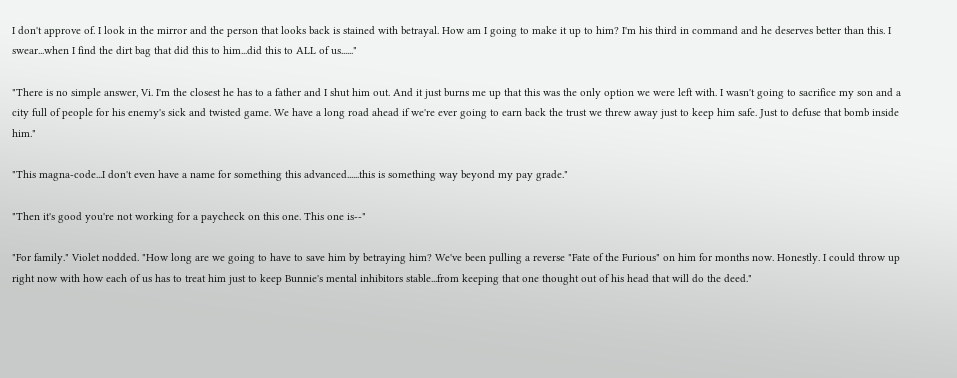I don't approve of. I look in the mirror and the person that looks back is stained with betrayal. How am I going to make it up to him? I'm his third in command and he deserves better than this. I swear...when I find the dirt bag that did this to him...did this to ALL of us......"

"There is no simple answer, Vi. I'm the closest he has to a father and I shut him out. And it just burns me up that this was the only option we were left with. I wasn't going to sacrifice my son and a city full of people for his enemy's sick and twisted game. We have a long road ahead if we're ever going to earn back the trust we threw away just to keep him safe. Just to defuse that bomb inside him."

"This magna-code...I don't even have a name for something this advanced......this is something way beyond my pay grade."

"Then it's good you're not working for a paycheck on this one. This one is--"

"For family." Violet nodded. "How long are we going to have to save him by betraying him? We've been pulling a reverse "Fate of the Furious" on him for months now. Honestly. I could throw up right now with how each of us has to treat him just to keep Bunnie's mental inhibitors stable...from keeping that one thought out of his head that will do the deed."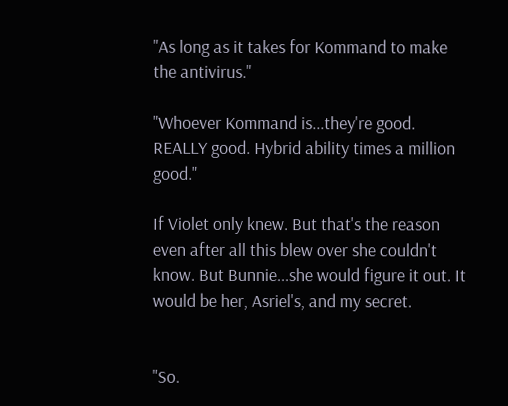"As long as it takes for Kommand to make the antivirus."

"Whoever Kommand is...they're good. REALLY good. Hybrid ability times a million good."

If Violet only knew. But that's the reason even after all this blew over she couldn't know. But Bunnie...she would figure it out. It would be her, Asriel's, and my secret.


"So.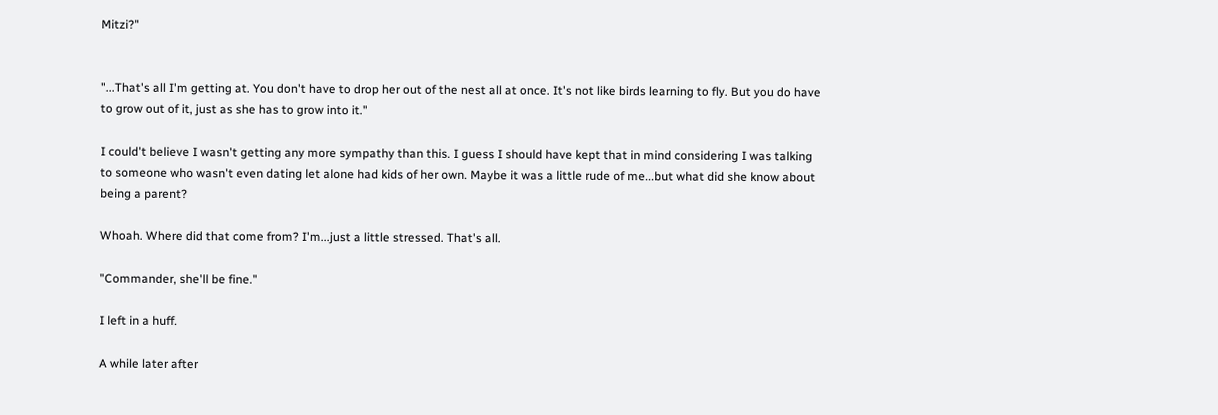Mitzi?"


"...That's all I'm getting at. You don't have to drop her out of the nest all at once. It's not like birds learning to fly. But you do have to grow out of it, just as she has to grow into it."

I could't believe I wasn't getting any more sympathy than this. I guess I should have kept that in mind considering I was talking to someone who wasn't even dating let alone had kids of her own. Maybe it was a little rude of me...but what did she know about being a parent?

Whoah. Where did that come from? I'm...just a little stressed. That's all.

"Commander, she'll be fine."

I left in a huff.

A while later after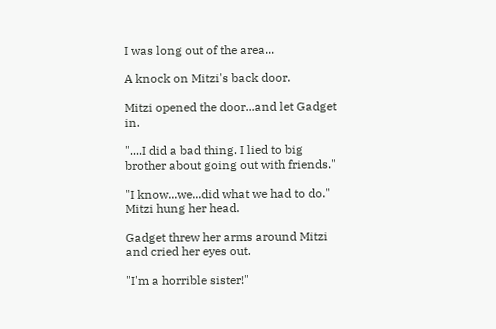I was long out of the area...

A knock on Mitzi's back door.

Mitzi opened the door...and let Gadget in.

"....I did a bad thing. I lied to big brother about going out with friends."

"I know...we...did what we had to do." Mitzi hung her head.

Gadget threw her arms around Mitzi and cried her eyes out.

"I'm a horrible sister!"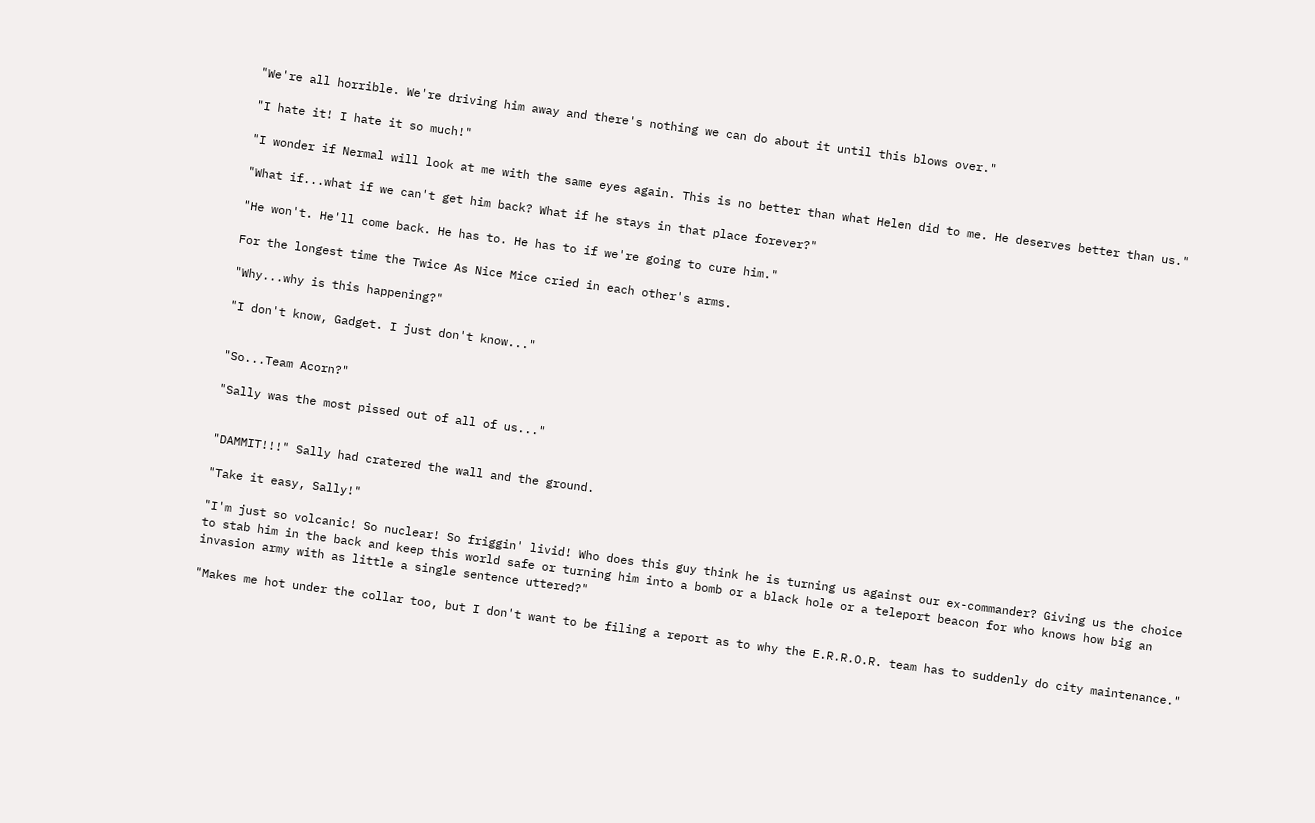"We're all horrible. We're driving him away and there's nothing we can do about it until this blows over."

"I hate it! I hate it so much!"

"I wonder if Nermal will look at me with the same eyes again. This is no better than what Helen did to me. He deserves better than us."

"What if...what if we can't get him back? What if he stays in that place forever?"

"He won't. He'll come back. He has to. He has to if we're going to cure him."

For the longest time the Twice As Nice Mice cried in each other's arms.

"Why...why is this happening?"

"I don't know, Gadget. I just don't know..."


"So...Team Acorn?"

"Sally was the most pissed out of all of us..."


"DAMMIT!!!" Sally had cratered the wall and the ground.

"Take it easy, Sally!"

"I'm just so volcanic! So nuclear! So friggin' livid! Who does this guy think he is turning us against our ex-commander? Giving us the choice to stab him in the back and keep this world safe or turning him into a bomb or a black hole or a teleport beacon for who knows how big an invasion army with as little a single sentence uttered?"

"Makes me hot under the collar too, but I don't want to be filing a report as to why the E.R.R.O.R. team has to suddenly do city maintenance."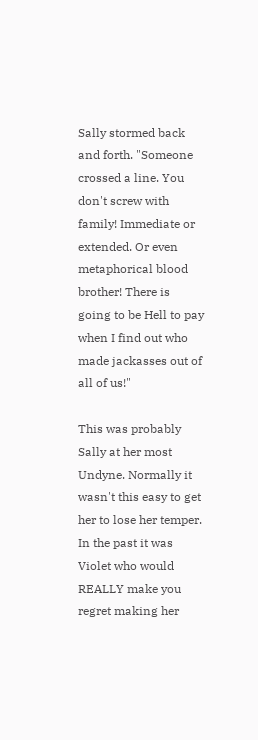Sally stormed back and forth. "Someone crossed a line. You don't screw with family! Immediate or extended. Or even metaphorical blood brother! There is going to be Hell to pay when I find out who made jackasses out of all of us!"

This was probably Sally at her most Undyne. Normally it wasn't this easy to get her to lose her temper. In the past it was Violet who would REALLY make you regret making her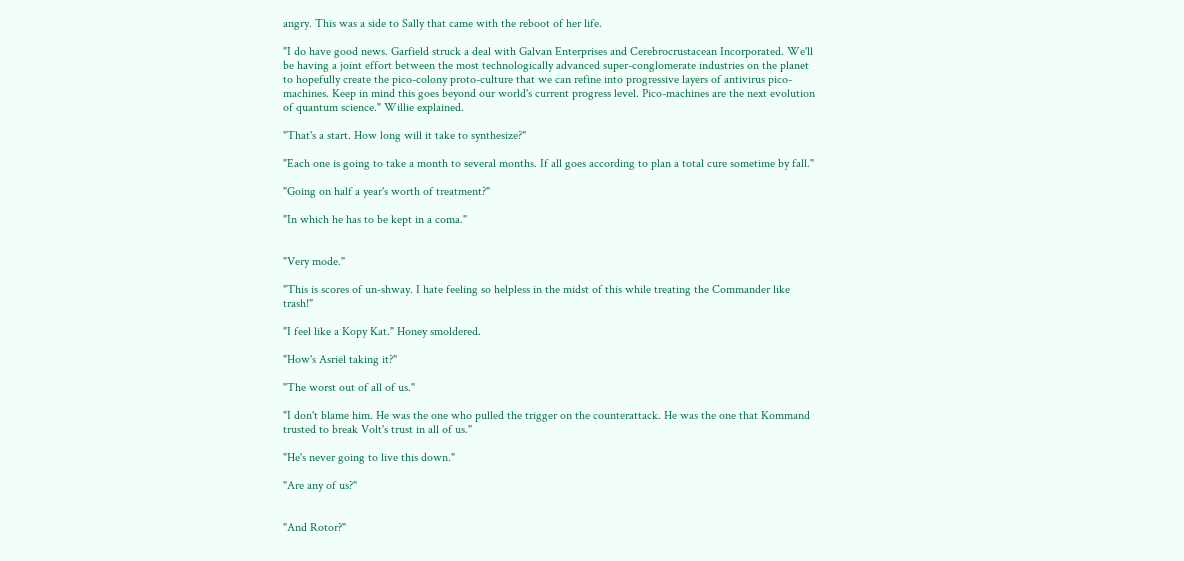angry. This was a side to Sally that came with the reboot of her life.

"I do have good news. Garfield struck a deal with Galvan Enterprises and Cerebrocrustacean Incorporated. We'll be having a joint effort between the most technologically advanced super-conglomerate industries on the planet to hopefully create the pico-colony proto-culture that we can refine into progressive layers of antivirus pico-machines. Keep in mind this goes beyond our world's current progress level. Pico-machines are the next evolution of quantum science." Willie explained.

"That's a start. How long will it take to synthesize?"

"Each one is going to take a month to several months. If all goes according to plan a total cure sometime by fall."

"Going on half a year's worth of treatment?"

"In which he has to be kept in a coma."


"Very mode."

"This is scores of un-shway. I hate feeling so helpless in the midst of this while treating the Commander like trash!"

"I feel like a Kopy Kat." Honey smoldered.

"How's Asriel taking it?"

"The worst out of all of us."

"I don't blame him. He was the one who pulled the trigger on the counterattack. He was the one that Kommand trusted to break Volt's trust in all of us."

"He's never going to live this down."

"Are any of us?"


"And Rotor?"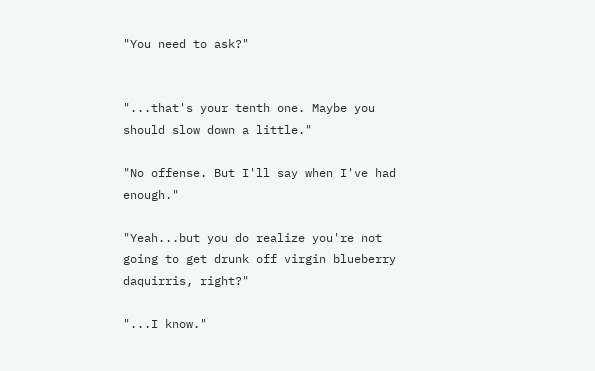"You need to ask?"


"...that's your tenth one. Maybe you should slow down a little."

"No offense. But I'll say when I've had enough."

"Yeah...but you do realize you're not going to get drunk off virgin blueberry daquirris, right?"

"...I know."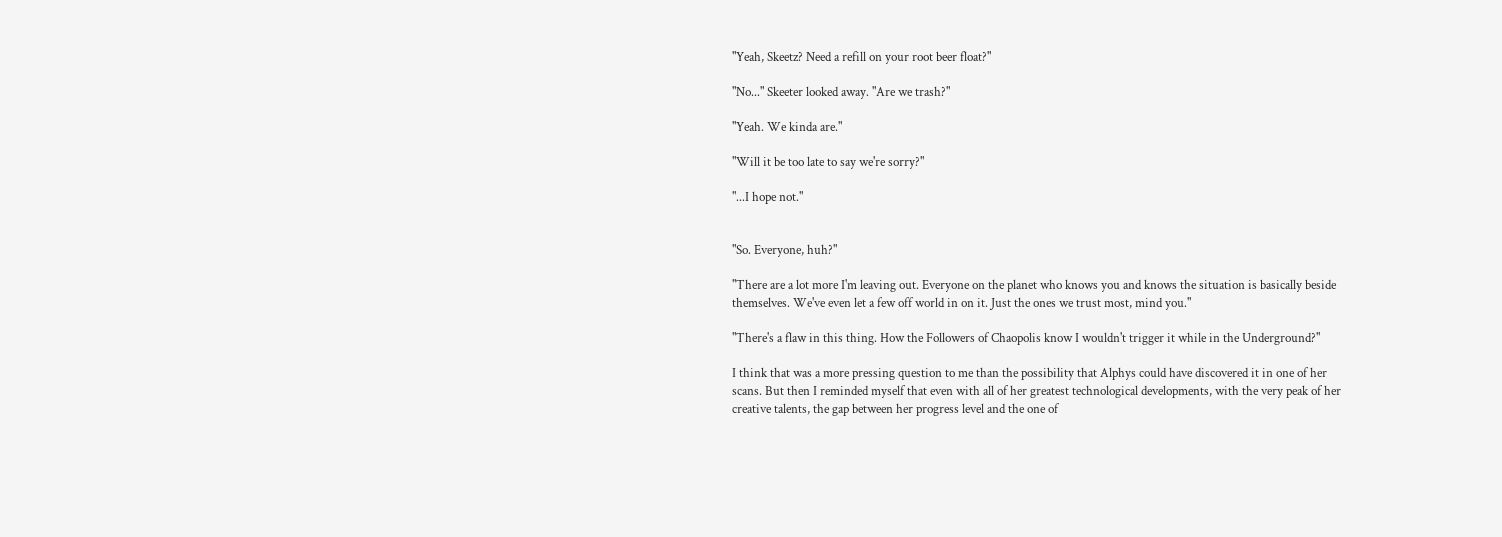"Yeah, Skeetz? Need a refill on your root beer float?"

"No..." Skeeter looked away. "Are we trash?"

"Yeah. We kinda are."

"Will it be too late to say we're sorry?"

"...I hope not."


"So. Everyone, huh?"

"There are a lot more I'm leaving out. Everyone on the planet who knows you and knows the situation is basically beside themselves. We've even let a few off world in on it. Just the ones we trust most, mind you."

"There's a flaw in this thing. How the Followers of Chaopolis know I wouldn't trigger it while in the Underground?"

I think that was a more pressing question to me than the possibility that Alphys could have discovered it in one of her scans. But then I reminded myself that even with all of her greatest technological developments, with the very peak of her creative talents, the gap between her progress level and the one of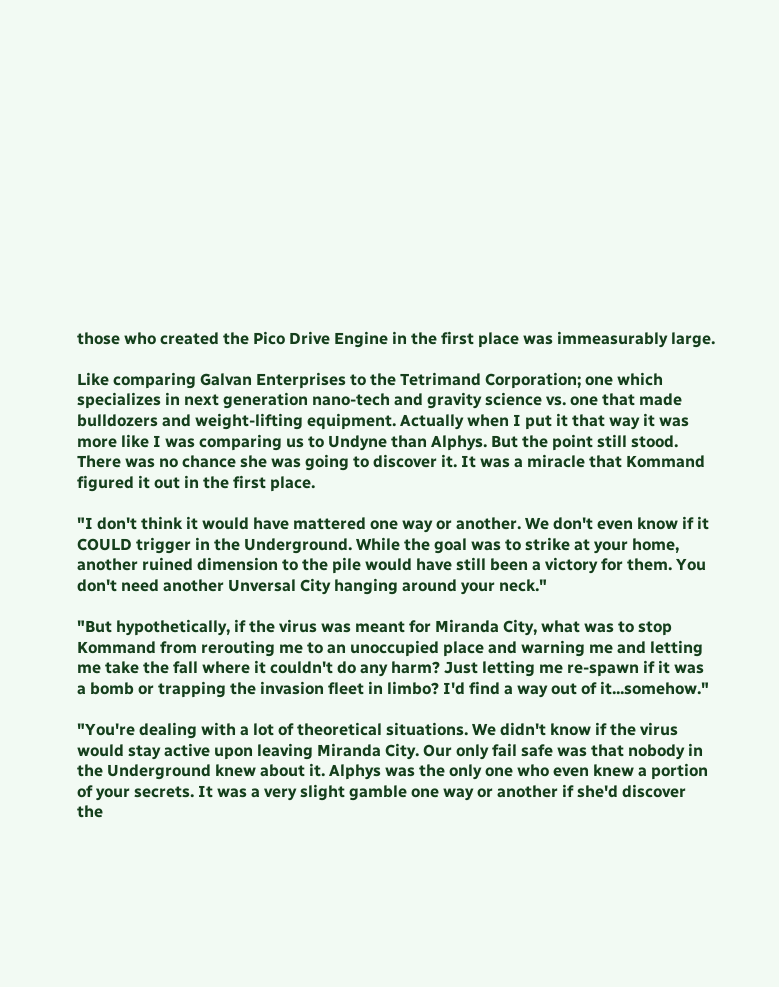those who created the Pico Drive Engine in the first place was immeasurably large.

Like comparing Galvan Enterprises to the Tetrimand Corporation; one which specializes in next generation nano-tech and gravity science vs. one that made bulldozers and weight-lifting equipment. Actually when I put it that way it was more like I was comparing us to Undyne than Alphys. But the point still stood. There was no chance she was going to discover it. It was a miracle that Kommand figured it out in the first place.

"I don't think it would have mattered one way or another. We don't even know if it COULD trigger in the Underground. While the goal was to strike at your home, another ruined dimension to the pile would have still been a victory for them. You don't need another Unversal City hanging around your neck."

"But hypothetically, if the virus was meant for Miranda City, what was to stop Kommand from rerouting me to an unoccupied place and warning me and letting me take the fall where it couldn't do any harm? Just letting me re-spawn if it was a bomb or trapping the invasion fleet in limbo? I'd find a way out of it...somehow."

"You're dealing with a lot of theoretical situations. We didn't know if the virus would stay active upon leaving Miranda City. Our only fail safe was that nobody in the Underground knew about it. Alphys was the only one who even knew a portion of your secrets. It was a very slight gamble one way or another if she'd discover the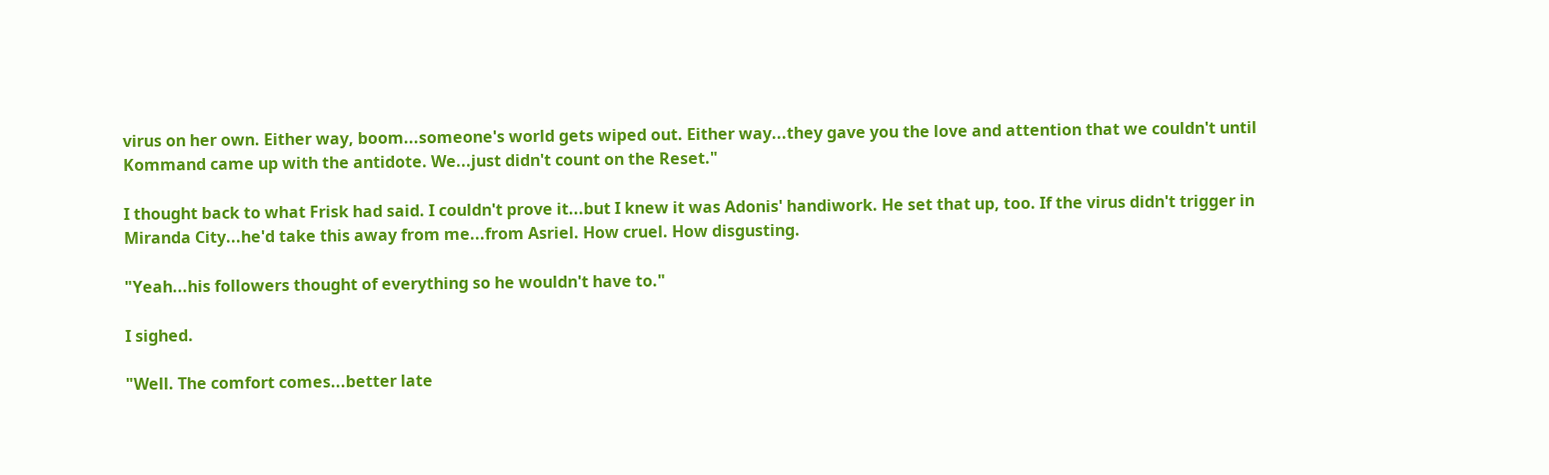virus on her own. Either way, boom...someone's world gets wiped out. Either way...they gave you the love and attention that we couldn't until Kommand came up with the antidote. We...just didn't count on the Reset."

I thought back to what Frisk had said. I couldn't prove it...but I knew it was Adonis' handiwork. He set that up, too. If the virus didn't trigger in Miranda City...he'd take this away from me...from Asriel. How cruel. How disgusting.

"Yeah...his followers thought of everything so he wouldn't have to."

I sighed.

"Well. The comfort comes...better late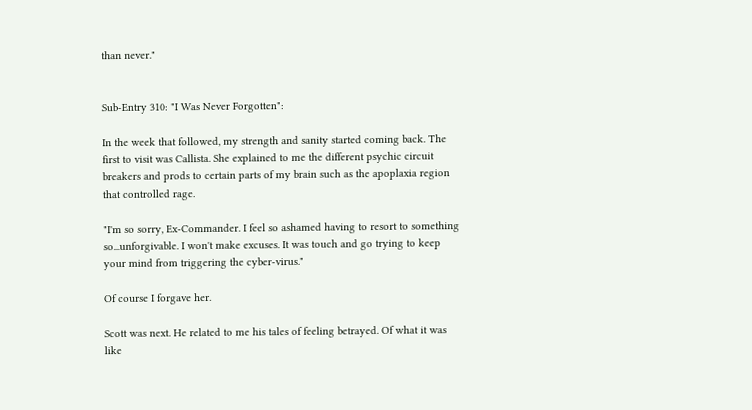than never."


Sub-Entry 310: "I Was Never Forgotten":

In the week that followed, my strength and sanity started coming back. The first to visit was Callista. She explained to me the different psychic circuit breakers and prods to certain parts of my brain such as the apoplaxia region that controlled rage.

"I'm so sorry, Ex-Commander. I feel so ashamed having to resort to something so...unforgivable. I won't make excuses. It was touch and go trying to keep your mind from triggering the cyber-virus."

Of course I forgave her.

Scott was next. He related to me his tales of feeling betrayed. Of what it was like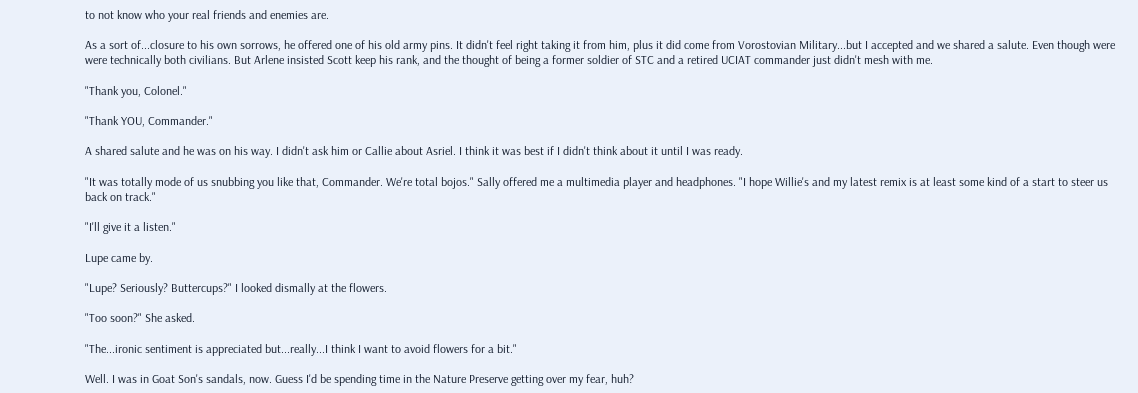to not know who your real friends and enemies are.

As a sort of...closure to his own sorrows, he offered one of his old army pins. It didn't feel right taking it from him, plus it did come from Vorostovian Military...but I accepted and we shared a salute. Even though were were technically both civilians. But Arlene insisted Scott keep his rank, and the thought of being a former soldier of STC and a retired UCIAT commander just didn't mesh with me.

"Thank you, Colonel."

"Thank YOU, Commander."

A shared salute and he was on his way. I didn't ask him or Callie about Asriel. I think it was best if I didn't think about it until I was ready.

"It was totally mode of us snubbing you like that, Commander. We're total bojos." Sally offered me a multimedia player and headphones. "I hope Willie's and my latest remix is at least some kind of a start to steer us back on track."

"I'll give it a listen."

Lupe came by.

"Lupe? Seriously? Buttercups?" I looked dismally at the flowers.

"Too soon?" She asked.

"The...ironic sentiment is appreciated but...really...I think I want to avoid flowers for a bit."

Well. I was in Goat Son's sandals, now. Guess I'd be spending time in the Nature Preserve getting over my fear, huh?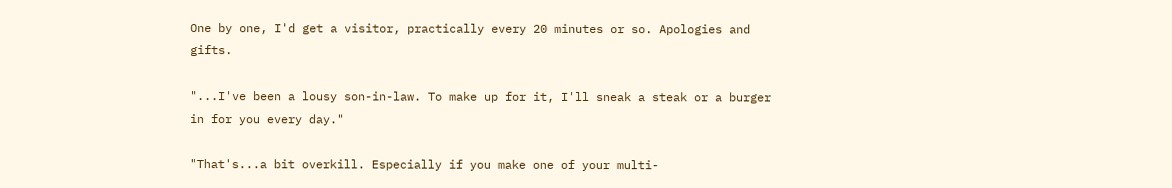One by one, I'd get a visitor, practically every 20 minutes or so. Apologies and gifts.

"...I've been a lousy son-in-law. To make up for it, I'll sneak a steak or a burger in for you every day."

"That's...a bit overkill. Especially if you make one of your multi-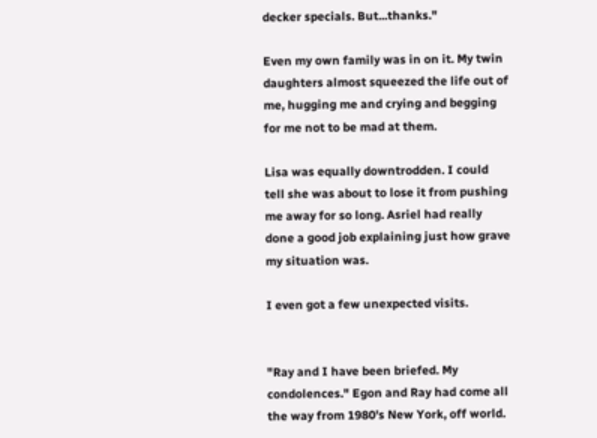decker specials. But...thanks."

Even my own family was in on it. My twin daughters almost squeezed the life out of me, hugging me and crying and begging for me not to be mad at them.

Lisa was equally downtrodden. I could tell she was about to lose it from pushing me away for so long. Asriel had really done a good job explaining just how grave my situation was.

I even got a few unexpected visits.


"Ray and I have been briefed. My condolences." Egon and Ray had come all the way from 1980's New York, off world.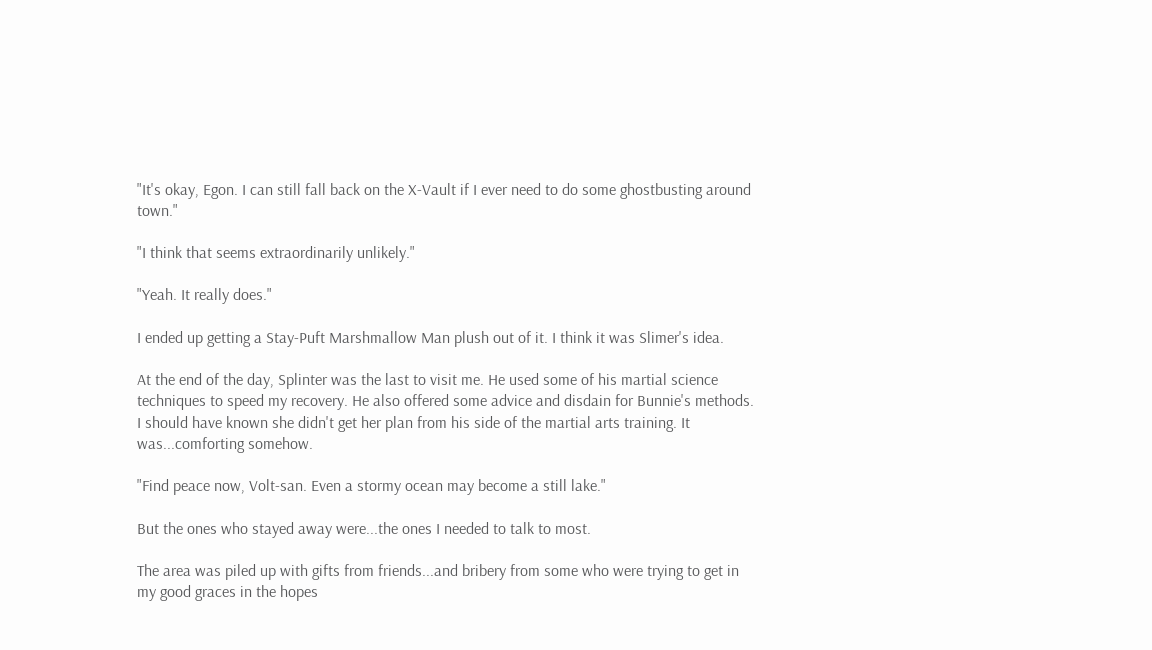"It's okay, Egon. I can still fall back on the X-Vault if I ever need to do some ghostbusting around town."

"I think that seems extraordinarily unlikely."

"Yeah. It really does."

I ended up getting a Stay-Puft Marshmallow Man plush out of it. I think it was Slimer's idea.

At the end of the day, Splinter was the last to visit me. He used some of his martial science techniques to speed my recovery. He also offered some advice and disdain for Bunnie's methods. I should have known she didn't get her plan from his side of the martial arts training. It was...comforting somehow.

"Find peace now, Volt-san. Even a stormy ocean may become a still lake."

But the ones who stayed away were...the ones I needed to talk to most.

The area was piled up with gifts from friends...and bribery from some who were trying to get in my good graces in the hopes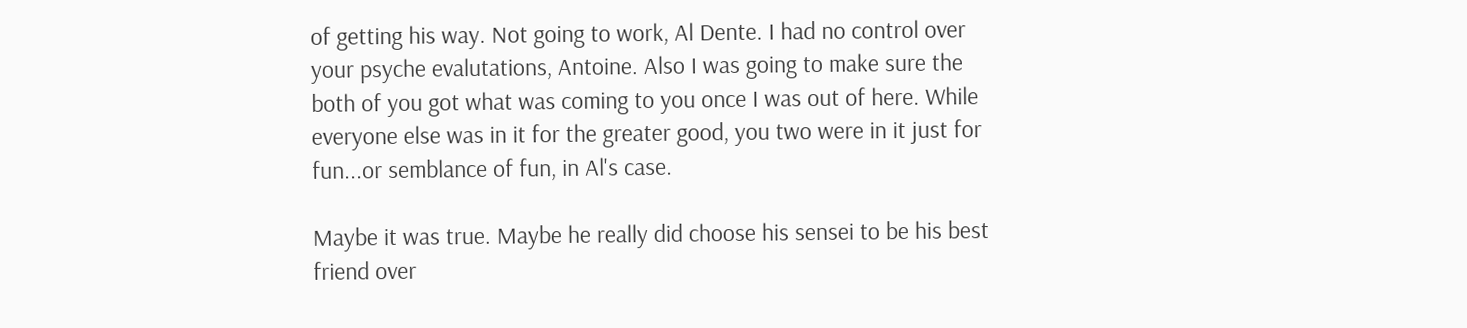of getting his way. Not going to work, Al Dente. I had no control over your psyche evalutations, Antoine. Also I was going to make sure the both of you got what was coming to you once I was out of here. While everyone else was in it for the greater good, you two were in it just for fun...or semblance of fun, in Al's case.

Maybe it was true. Maybe he really did choose his sensei to be his best friend over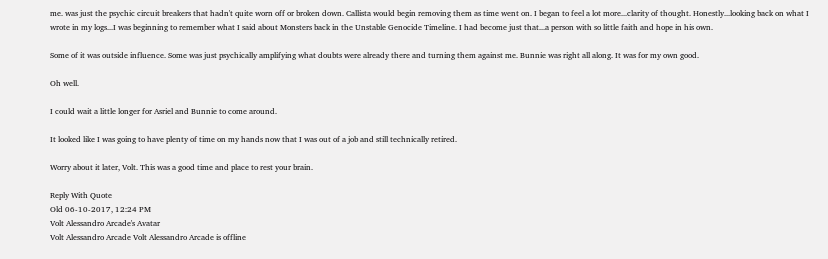me. was just the psychic circuit breakers that hadn't quite worn off or broken down. Callista would begin removing them as time went on. I began to feel a lot more...clarity of thought. Honestly...looking back on what I wrote in my logs...I was beginning to remember what I said about Monsters back in the Unstable Genocide Timeline. I had become just that...a person with so little faith and hope in his own.

Some of it was outside influence. Some was just psychically amplifying what doubts were already there and turning them against me. Bunnie was right all along. It was for my own good.

Oh well.

I could wait a little longer for Asriel and Bunnie to come around.

It looked like I was going to have plenty of time on my hands now that I was out of a job and still technically retired.

Worry about it later, Volt. This was a good time and place to rest your brain.

Reply With Quote
Old 06-10-2017, 12:24 PM
Volt Alessandro Arcade's Avatar
Volt Alessandro Arcade Volt Alessandro Arcade is offline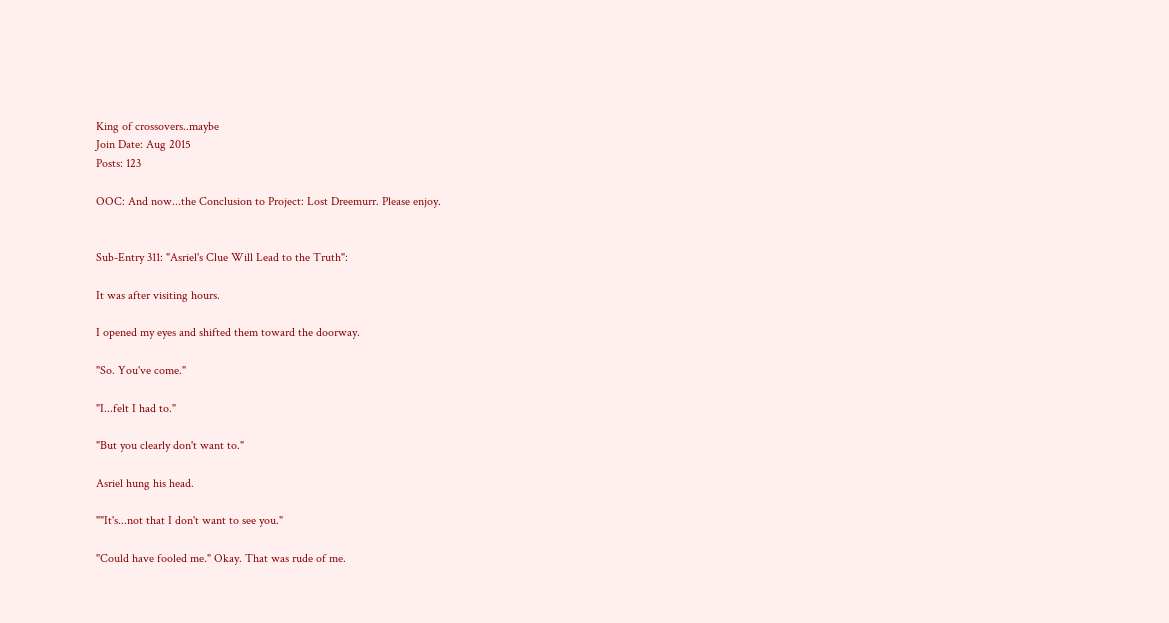King of crossovers..maybe
Join Date: Aug 2015
Posts: 123

OOC: And now...the Conclusion to Project: Lost Dreemurr. Please enjoy.


Sub-Entry 311: "Asriel's Clue Will Lead to the Truth":

It was after visiting hours.

I opened my eyes and shifted them toward the doorway.

"So. You've come."

"I...felt I had to."

"But you clearly don't want to."

Asriel hung his head.

""It's...not that I don't want to see you."

"Could have fooled me." Okay. That was rude of me.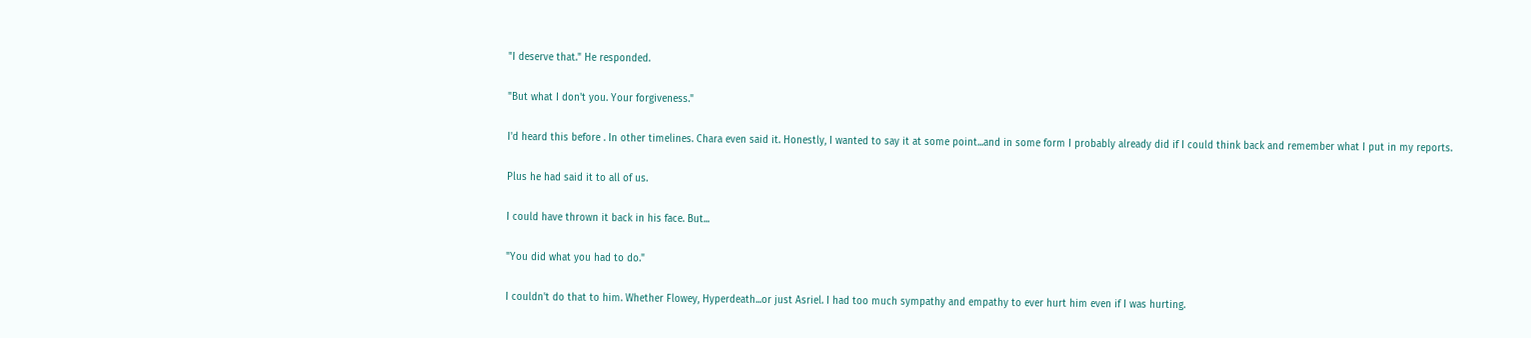"I deserve that." He responded.

"But what I don't you. Your forgiveness."

I'd heard this before . In other timelines. Chara even said it. Honestly, I wanted to say it at some point...and in some form I probably already did if I could think back and remember what I put in my reports.

Plus he had said it to all of us.

I could have thrown it back in his face. But...

"You did what you had to do."

I couldn't do that to him. Whether Flowey, Hyperdeath...or just Asriel. I had too much sympathy and empathy to ever hurt him even if I was hurting.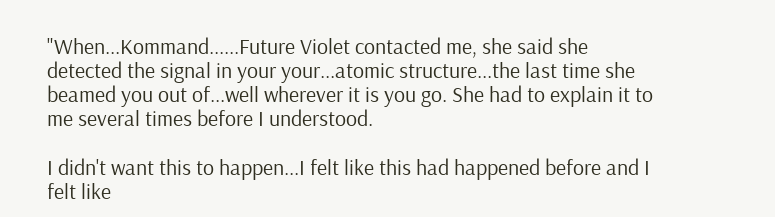"When...Kommand......Future Violet contacted me, she said she detected the signal in your your...atomic structure...the last time she beamed you out of...well wherever it is you go. She had to explain it to me several times before I understood.

I didn't want this to happen...I felt like this had happened before and I felt like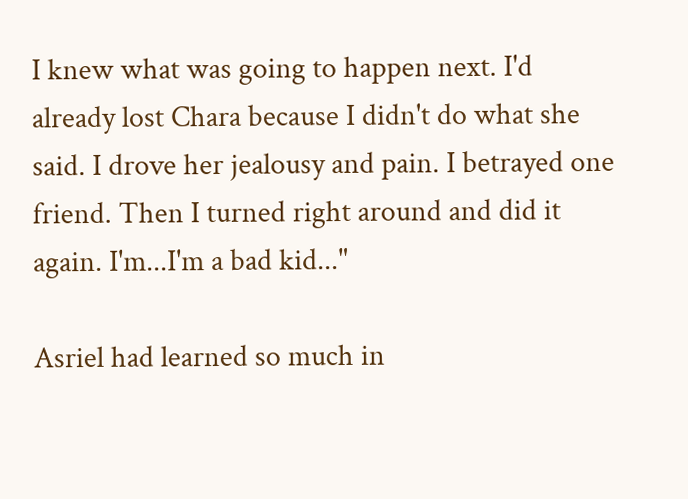I knew what was going to happen next. I'd already lost Chara because I didn't do what she said. I drove her jealousy and pain. I betrayed one friend. Then I turned right around and did it again. I'm...I'm a bad kid..."

Asriel had learned so much in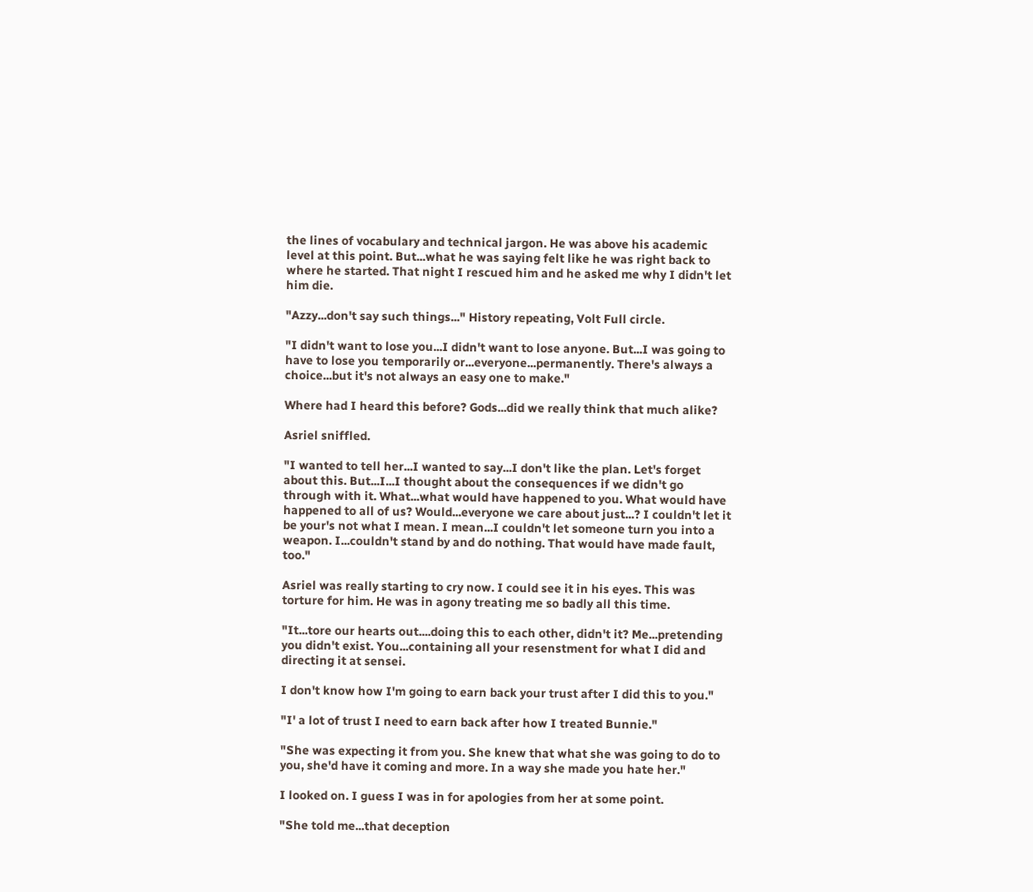the lines of vocabulary and technical jargon. He was above his academic level at this point. But...what he was saying felt like he was right back to where he started. That night I rescued him and he asked me why I didn't let him die.

"Azzy...don't say such things..." History repeating, Volt Full circle.

"I didn't want to lose you...I didn't want to lose anyone. But...I was going to have to lose you temporarily or...everyone...permanently. There's always a choice...but it's not always an easy one to make."

Where had I heard this before? Gods...did we really think that much alike?

Asriel sniffled.

"I wanted to tell her...I wanted to say...I don't like the plan. Let's forget about this. But...I...I thought about the consequences if we didn't go through with it. What...what would have happened to you. What would have happened to all of us? Would...everyone we care about just...? I couldn't let it be your's not what I mean. I mean...I couldn't let someone turn you into a weapon. I...couldn't stand by and do nothing. That would have made fault, too."

Asriel was really starting to cry now. I could see it in his eyes. This was torture for him. He was in agony treating me so badly all this time.

"It...tore our hearts out....doing this to each other, didn't it? Me...pretending you didn't exist. You...containing all your resenstment for what I did and directing it at sensei.

I don't know how I'm going to earn back your trust after I did this to you."

"I' a lot of trust I need to earn back after how I treated Bunnie."

"She was expecting it from you. She knew that what she was going to do to you, she'd have it coming and more. In a way she made you hate her."

I looked on. I guess I was in for apologies from her at some point.

"She told me...that deception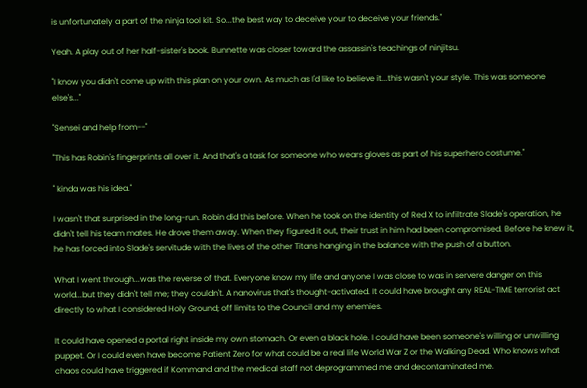is unfortunately a part of the ninja tool kit. So...the best way to deceive your to deceive your friends."

Yeah. A play out of her half-sister's book. Bunnette was closer toward the assassin's teachings of ninjitsu.

"I know you didn't come up with this plan on your own. As much as I'd like to believe it...this wasn't your style. This was someone else's..."

"Sensei and help from--"

"This has Robin's fingerprints all over it. And that's a task for someone who wears gloves as part of his superhero costume."

" kinda was his idea."

I wasn't that surprised in the long-run. Robin did this before. When he took on the identity of Red X to infiltrate Slade's operation, he didn't tell his team mates. He drove them away. When they figured it out, their trust in him had been compromised. Before he knew it, he has forced into Slade's servitude with the lives of the other Titans hanging in the balance with the push of a button.

What I went through...was the reverse of that. Everyone know my life and anyone I was close to was in servere danger on this world...but they didn't tell me; they couldn't. A nanovirus that's thought-activated. It could have brought any REAL-TIME terrorist act directly to what I considered Holy Ground; off limits to the Council and my enemies.

It could have opened a portal right inside my own stomach. Or even a black hole. I could have been someone's willing or unwilling puppet. Or I could even have become Patient Zero for what could be a real life World War Z or the Walking Dead. Who knows what chaos could have triggered if Kommand and the medical staff not deprogrammed me and decontaminated me.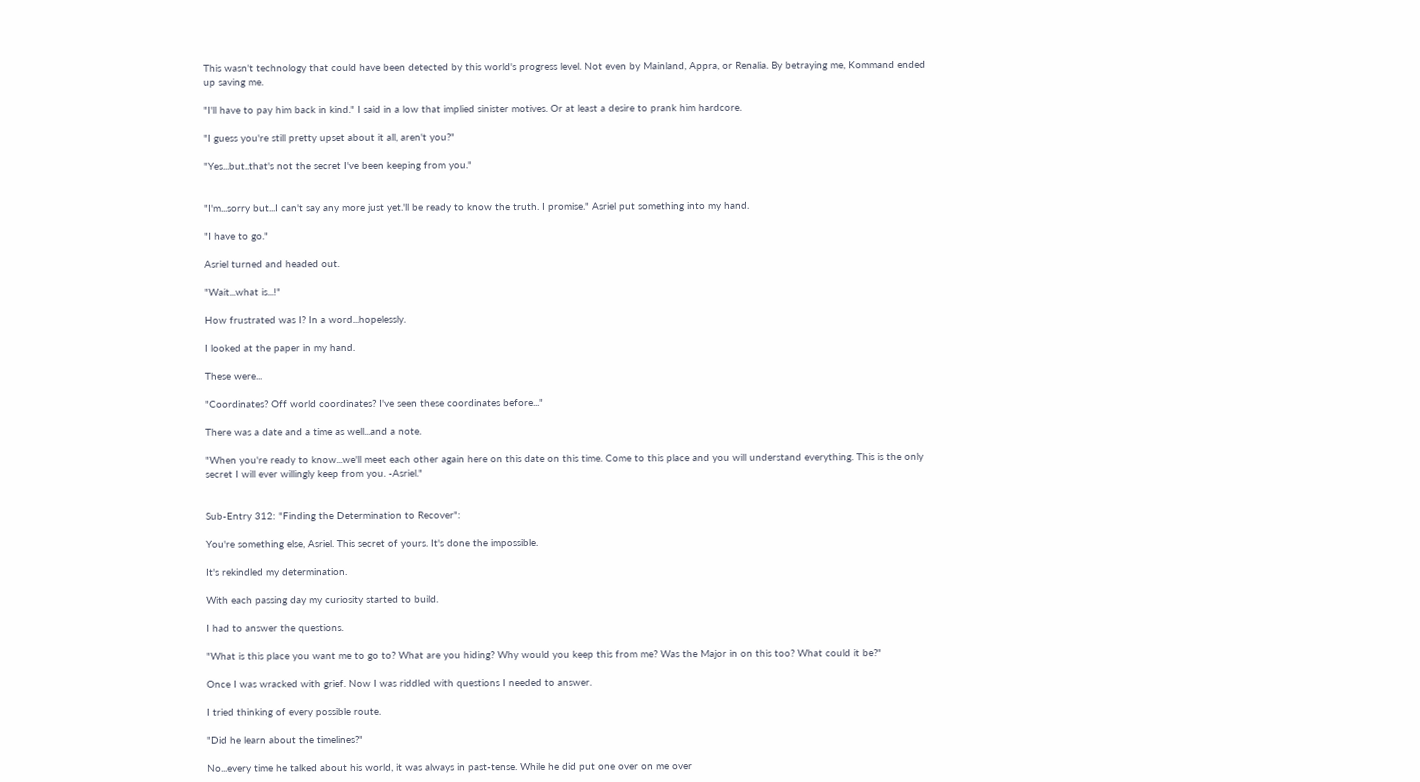This wasn't technology that could have been detected by this world's progress level. Not even by Mainland, Appra, or Renalia. By betraying me, Kommand ended up saving me.

"I'll have to pay him back in kind." I said in a low that implied sinister motives. Or at least a desire to prank him hardcore.

"I guess you're still pretty upset about it all, aren't you?"

"Yes...but..that's not the secret I've been keeping from you."


"I'm...sorry but...I can't say any more just yet.'ll be ready to know the truth. I promise." Asriel put something into my hand.

"I have to go."

Asriel turned and headed out.

"Wait...what is...!"

How frustrated was I? In a word...hopelessly.

I looked at the paper in my hand.

These were...

"Coordinates? Off world coordinates? I've seen these coordinates before..."

There was a date and a time as well...and a note.

"When you're ready to know...we'll meet each other again here on this date on this time. Come to this place and you will understand everything. This is the only secret I will ever willingly keep from you. -Asriel."


Sub-Entry 312: "Finding the Determination to Recover":

You're something else, Asriel. This secret of yours. It's done the impossible.

It's rekindled my determination.

With each passing day my curiosity started to build.

I had to answer the questions.

"What is this place you want me to go to? What are you hiding? Why would you keep this from me? Was the Major in on this too? What could it be?"

Once I was wracked with grief. Now I was riddled with questions I needed to answer.

I tried thinking of every possible route.

"Did he learn about the timelines?"

No...every time he talked about his world, it was always in past-tense. While he did put one over on me over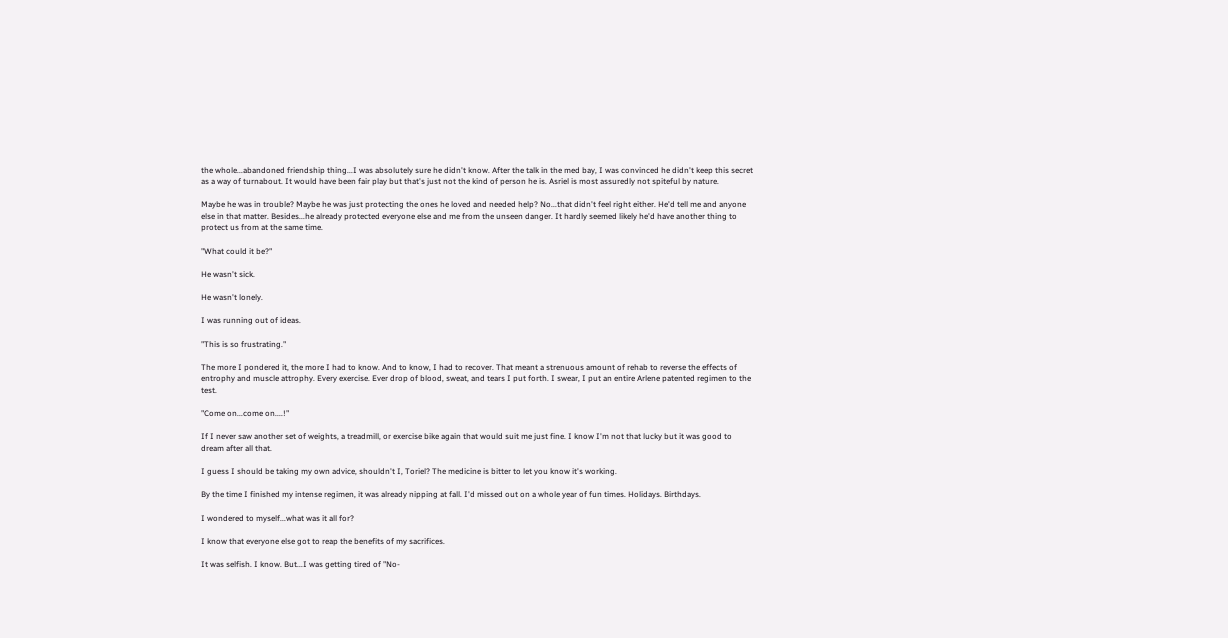the whole...abandoned friendship thing...I was absolutely sure he didn't know. After the talk in the med bay, I was convinced he didn't keep this secret as a way of turnabout. It would have been fair play but that's just not the kind of person he is. Asriel is most assuredly not spiteful by nature.

Maybe he was in trouble? Maybe he was just protecting the ones he loved and needed help? No...that didn't feel right either. He'd tell me and anyone else in that matter. Besides...he already protected everyone else and me from the unseen danger. It hardly seemed likely he'd have another thing to protect us from at the same time.

"What could it be?"

He wasn't sick.

He wasn't lonely.

I was running out of ideas.

"This is so frustrating."

The more I pondered it, the more I had to know. And to know, I had to recover. That meant a strenuous amount of rehab to reverse the effects of entrophy and muscle attrophy. Every exercise. Ever drop of blood, sweat, and tears I put forth. I swear, I put an entire Arlene patented regimen to the test.

"Come on...come on....!"

If I never saw another set of weights, a treadmill, or exercise bike again that would suit me just fine. I know I'm not that lucky but it was good to dream after all that.

I guess I should be taking my own advice, shouldn't I, Toriel? The medicine is bitter to let you know it's working.

By the time I finished my intense regimen, it was already nipping at fall. I'd missed out on a whole year of fun times. Holidays. Birthdays.

I wondered to myself...what was it all for?

I know that everyone else got to reap the benefits of my sacrifices.

It was selfish. I know. But...I was getting tired of "No-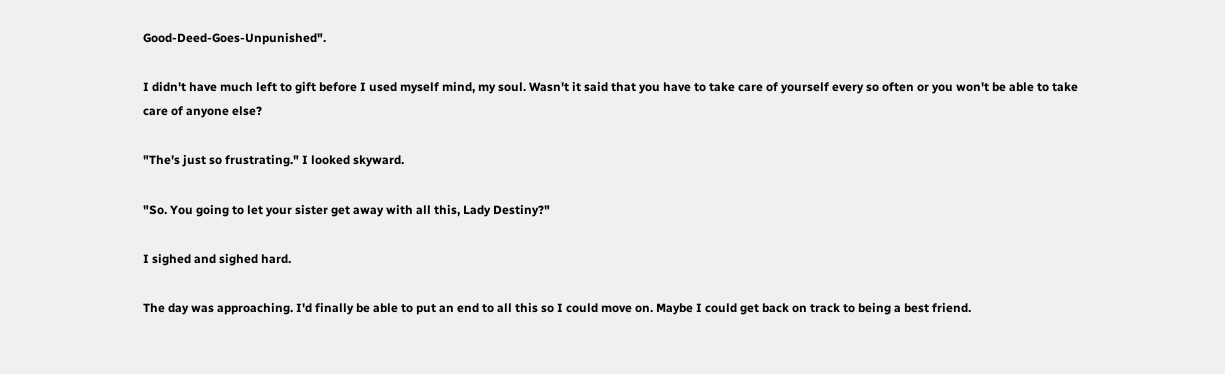Good-Deed-Goes-Unpunished".

I didn't have much left to gift before I used myself mind, my soul. Wasn't it said that you have to take care of yourself every so often or you won't be able to take care of anyone else?

"The's just so frustrating." I looked skyward.

"So. You going to let your sister get away with all this, Lady Destiny?"

I sighed and sighed hard.

The day was approaching. I'd finally be able to put an end to all this so I could move on. Maybe I could get back on track to being a best friend.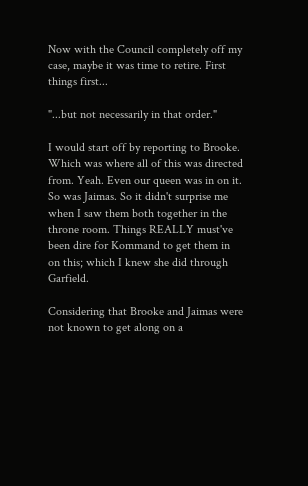Now with the Council completely off my case, maybe it was time to retire. First things first...

"...but not necessarily in that order."

I would start off by reporting to Brooke. Which was where all of this was directed from. Yeah. Even our queen was in on it. So was Jaimas. So it didn't surprise me when I saw them both together in the throne room. Things REALLY must've been dire for Kommand to get them in on this; which I knew she did through Garfield.

Considering that Brooke and Jaimas were not known to get along on a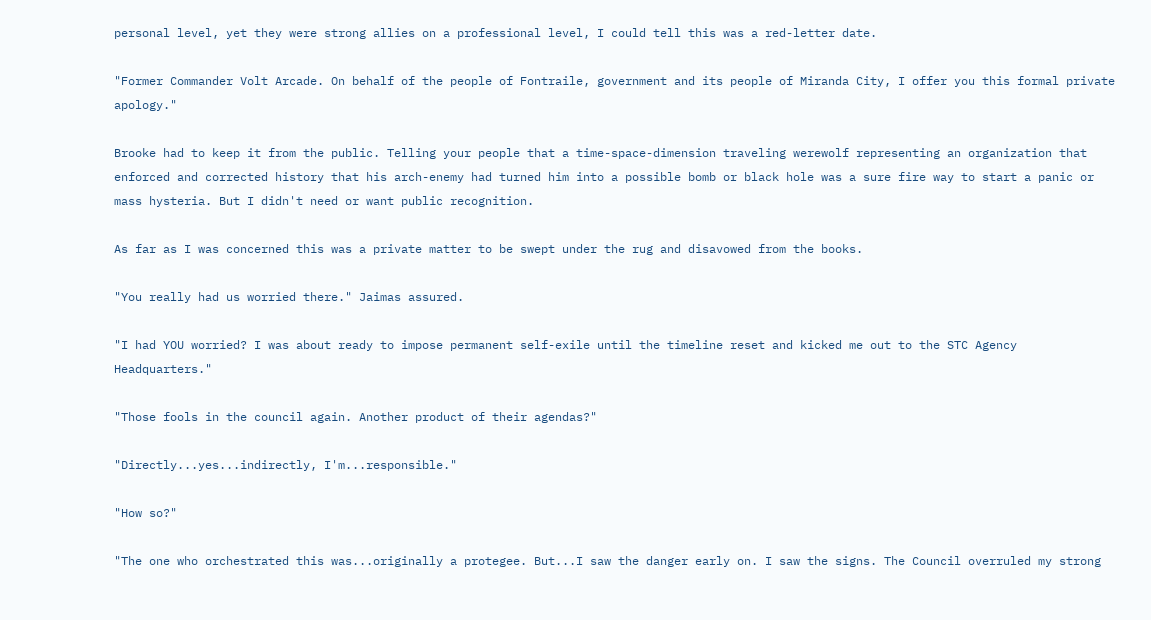personal level, yet they were strong allies on a professional level, I could tell this was a red-letter date.

"Former Commander Volt Arcade. On behalf of the people of Fontraile, government and its people of Miranda City, I offer you this formal private apology."

Brooke had to keep it from the public. Telling your people that a time-space-dimension traveling werewolf representing an organization that enforced and corrected history that his arch-enemy had turned him into a possible bomb or black hole was a sure fire way to start a panic or mass hysteria. But I didn't need or want public recognition.

As far as I was concerned this was a private matter to be swept under the rug and disavowed from the books.

"You really had us worried there." Jaimas assured.

"I had YOU worried? I was about ready to impose permanent self-exile until the timeline reset and kicked me out to the STC Agency Headquarters."

"Those fools in the council again. Another product of their agendas?"

"Directly...yes...indirectly, I'm...responsible."

"How so?"

"The one who orchestrated this was...originally a protegee. But...I saw the danger early on. I saw the signs. The Council overruled my strong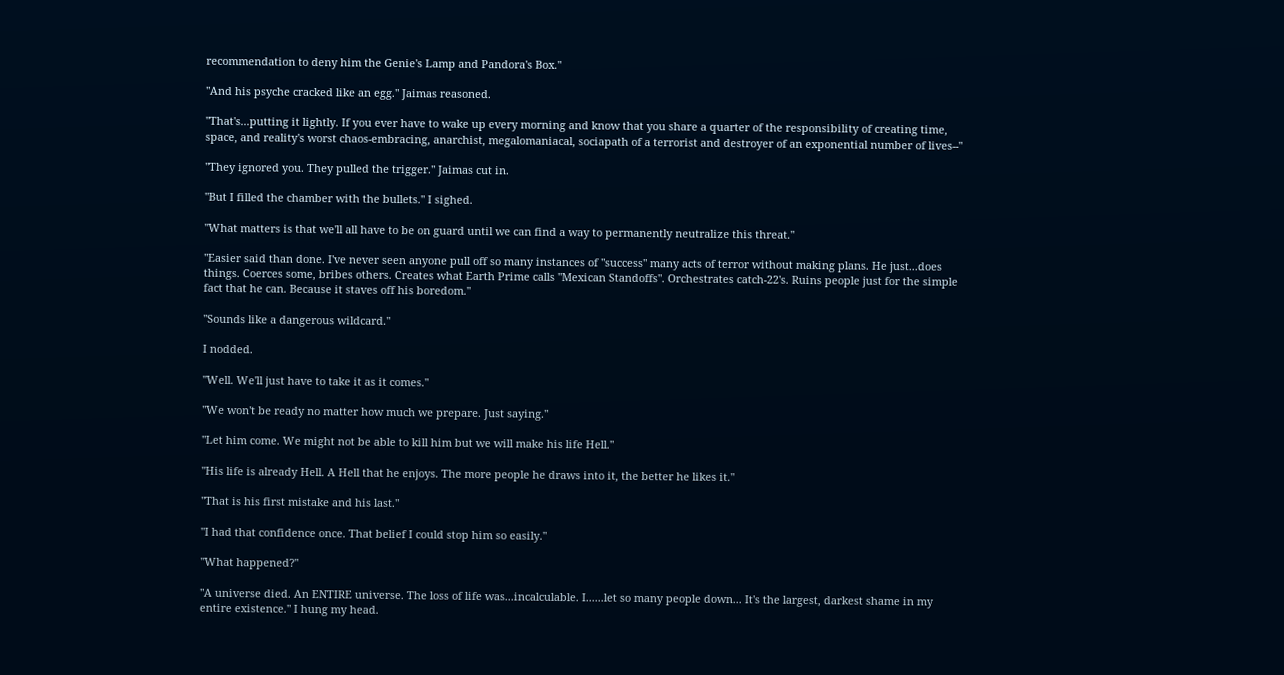recommendation to deny him the Genie's Lamp and Pandora's Box."

"And his psyche cracked like an egg." Jaimas reasoned.

"That's...putting it lightly. If you ever have to wake up every morning and know that you share a quarter of the responsibility of creating time, space, and reality's worst chaos-embracing, anarchist, megalomaniacal, sociapath of a terrorist and destroyer of an exponential number of lives--"

"They ignored you. They pulled the trigger." Jaimas cut in.

"But I filled the chamber with the bullets." I sighed.

"What matters is that we'll all have to be on guard until we can find a way to permanently neutralize this threat."

"Easier said than done. I've never seen anyone pull off so many instances of "success" many acts of terror without making plans. He just...does things. Coerces some, bribes others. Creates what Earth Prime calls "Mexican Standoffs". Orchestrates catch-22's. Ruins people just for the simple fact that he can. Because it staves off his boredom."

"Sounds like a dangerous wildcard."

I nodded.

"Well. We'll just have to take it as it comes."

"We won't be ready no matter how much we prepare. Just saying."

"Let him come. We might not be able to kill him but we will make his life Hell."

"His life is already Hell. A Hell that he enjoys. The more people he draws into it, the better he likes it."

"That is his first mistake and his last."

"I had that confidence once. That belief I could stop him so easily."

"What happened?"

"A universe died. An ENTIRE universe. The loss of life was...incalculable. I......let so many people down... It's the largest, darkest shame in my entire existence." I hung my head.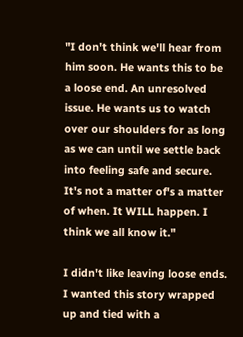"I don't think we'll hear from him soon. He wants this to be a loose end. An unresolved issue. He wants us to watch over our shoulders for as long as we can until we settle back into feeling safe and secure. It's not a matter of's a matter of when. It WILL happen. I think we all know it."

I didn't like leaving loose ends. I wanted this story wrapped up and tied with a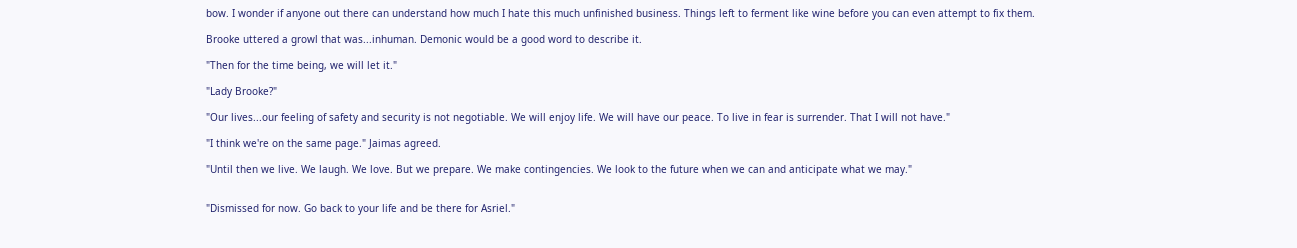bow. I wonder if anyone out there can understand how much I hate this much unfinished business. Things left to ferment like wine before you can even attempt to fix them.

Brooke uttered a growl that was...inhuman. Demonic would be a good word to describe it.

"Then for the time being, we will let it."

"Lady Brooke?"

"Our lives...our feeling of safety and security is not negotiable. We will enjoy life. We will have our peace. To live in fear is surrender. That I will not have."

"I think we're on the same page." Jaimas agreed.

"Until then we live. We laugh. We love. But we prepare. We make contingencies. We look to the future when we can and anticipate what we may."


"Dismissed for now. Go back to your life and be there for Asriel."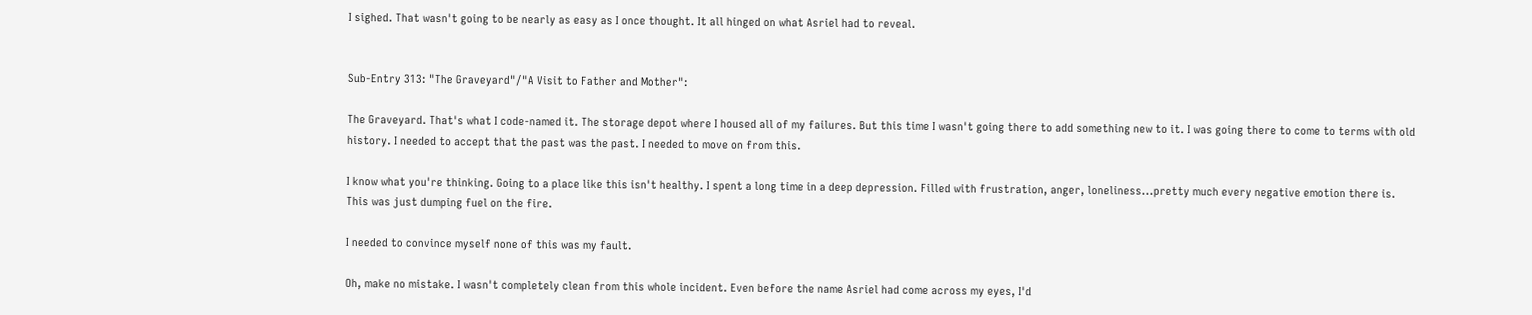I sighed. That wasn't going to be nearly as easy as I once thought. It all hinged on what Asriel had to reveal.


Sub-Entry 313: "The Graveyard"/"A Visit to Father and Mother":

The Graveyard. That's what I code-named it. The storage depot where I housed all of my failures. But this time I wasn't going there to add something new to it. I was going there to come to terms with old history. I needed to accept that the past was the past. I needed to move on from this.

I know what you're thinking. Going to a place like this isn't healthy. I spent a long time in a deep depression. Filled with frustration, anger, loneliness...pretty much every negative emotion there is. This was just dumping fuel on the fire.

I needed to convince myself none of this was my fault.

Oh, make no mistake. I wasn't completely clean from this whole incident. Even before the name Asriel had come across my eyes, I'd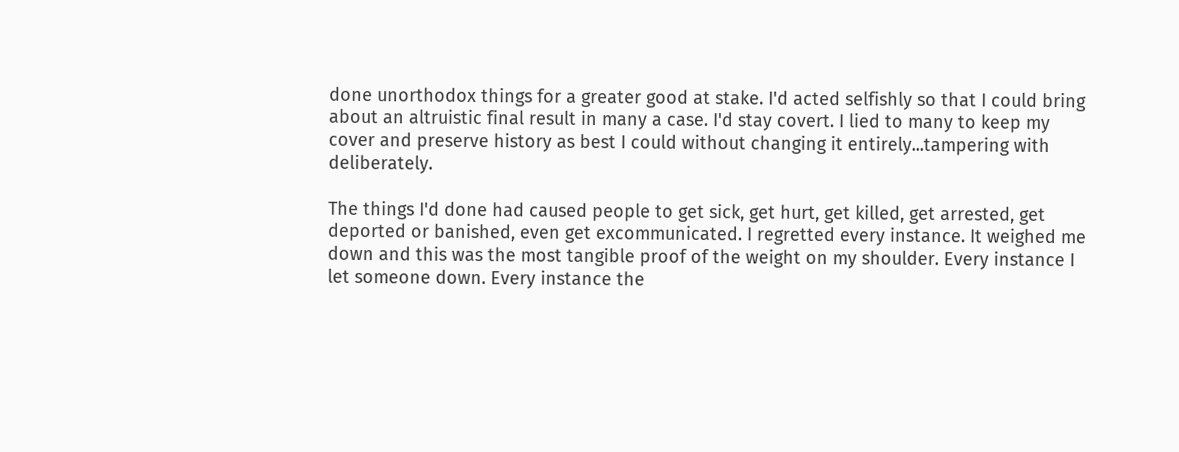done unorthodox things for a greater good at stake. I'd acted selfishly so that I could bring about an altruistic final result in many a case. I'd stay covert. I lied to many to keep my cover and preserve history as best I could without changing it entirely...tampering with deliberately.

The things I'd done had caused people to get sick, get hurt, get killed, get arrested, get deported or banished, even get excommunicated. I regretted every instance. It weighed me down and this was the most tangible proof of the weight on my shoulder. Every instance I let someone down. Every instance the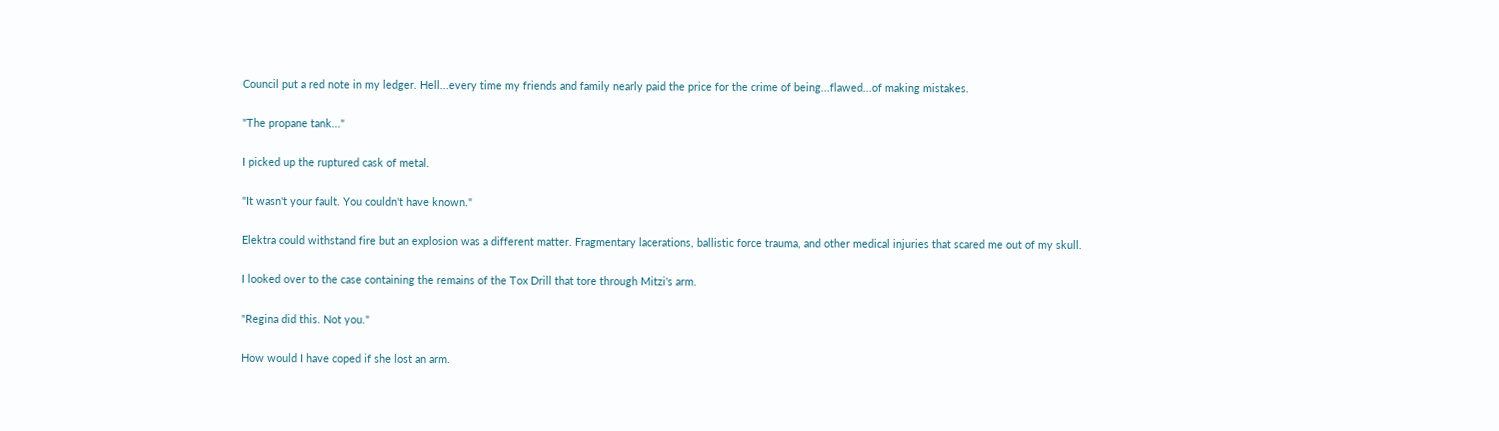Council put a red note in my ledger. Hell...every time my friends and family nearly paid the price for the crime of being...flawed...of making mistakes.

"The propane tank..."

I picked up the ruptured cask of metal.

"It wasn't your fault. You couldn't have known."

Elektra could withstand fire but an explosion was a different matter. Fragmentary lacerations, ballistic force trauma, and other medical injuries that scared me out of my skull.

I looked over to the case containing the remains of the Tox Drill that tore through Mitzi's arm.

"Regina did this. Not you."

How would I have coped if she lost an arm.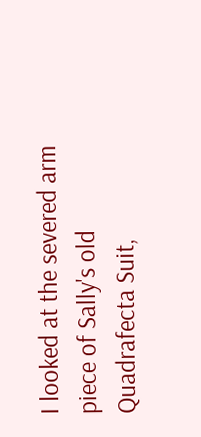I looked at the severed arm piece of Sally's old Quadrafecta Suit,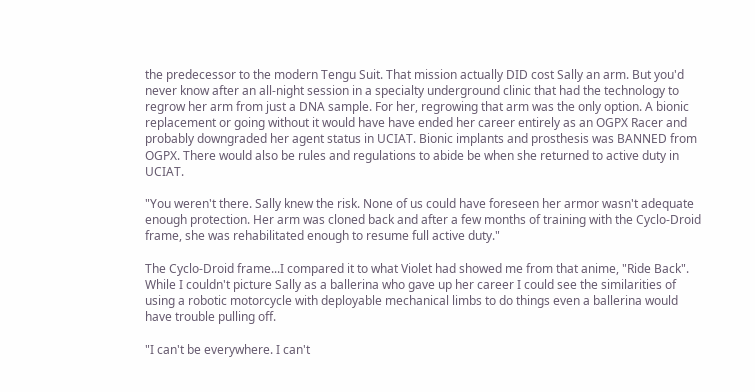the predecessor to the modern Tengu Suit. That mission actually DID cost Sally an arm. But you'd never know after an all-night session in a specialty underground clinic that had the technology to regrow her arm from just a DNA sample. For her, regrowing that arm was the only option. A bionic replacement or going without it would have have ended her career entirely as an OGPX Racer and probably downgraded her agent status in UCIAT. Bionic implants and prosthesis was BANNED from OGPX. There would also be rules and regulations to abide be when she returned to active duty in UCIAT.

"You weren't there. Sally knew the risk. None of us could have foreseen her armor wasn't adequate enough protection. Her arm was cloned back and after a few months of training with the Cyclo-Droid frame, she was rehabilitated enough to resume full active duty."

The Cyclo-Droid frame...I compared it to what Violet had showed me from that anime, "Ride Back". While I couldn't picture Sally as a ballerina who gave up her career I could see the similarities of using a robotic motorcycle with deployable mechanical limbs to do things even a ballerina would have trouble pulling off.

"I can't be everywhere. I can't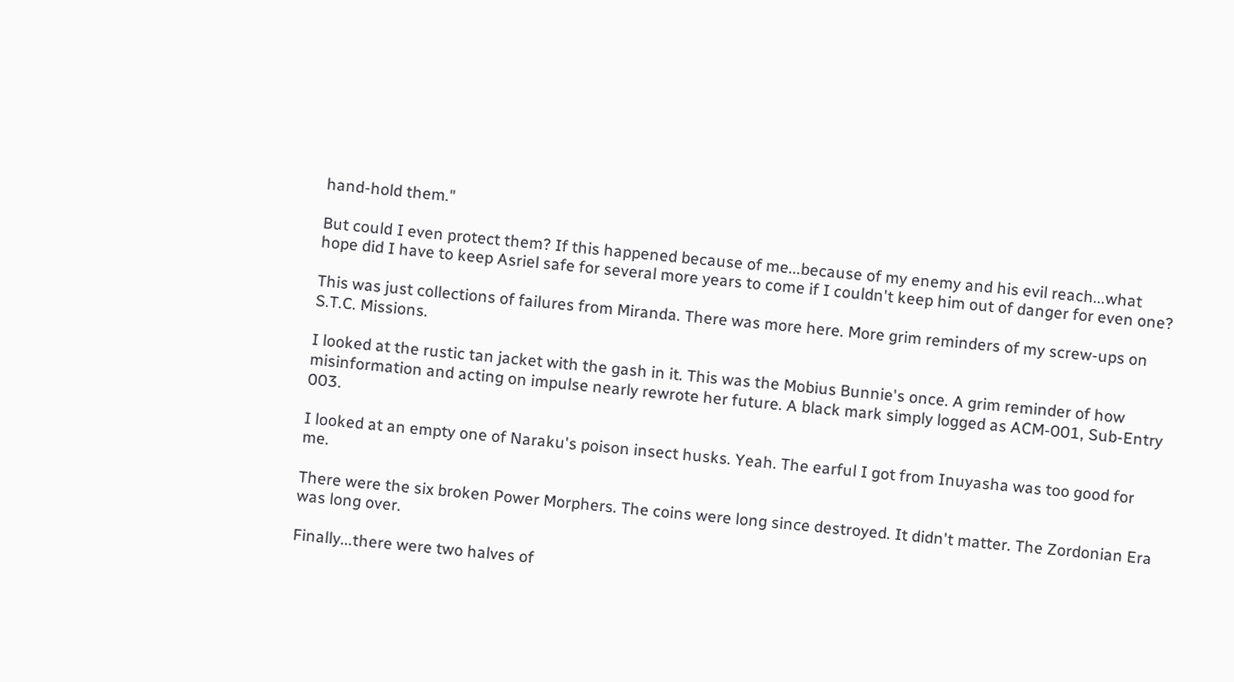hand-hold them."

But could I even protect them? If this happened because of me...because of my enemy and his evil reach...what hope did I have to keep Asriel safe for several more years to come if I couldn't keep him out of danger for even one?

This was just collections of failures from Miranda. There was more here. More grim reminders of my screw-ups on S.T.C. Missions.

I looked at the rustic tan jacket with the gash in it. This was the Mobius Bunnie's once. A grim reminder of how misinformation and acting on impulse nearly rewrote her future. A black mark simply logged as ACM-001, Sub-Entry 003.

I looked at an empty one of Naraku's poison insect husks. Yeah. The earful I got from Inuyasha was too good for me.

There were the six broken Power Morphers. The coins were long since destroyed. It didn't matter. The Zordonian Era was long over.

Finally...there were two halves of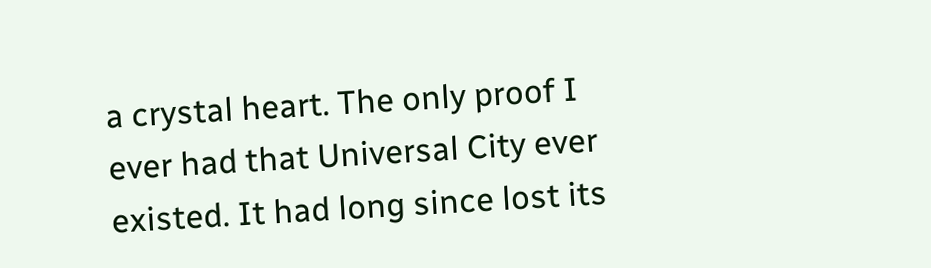a crystal heart. The only proof I ever had that Universal City ever existed. It had long since lost its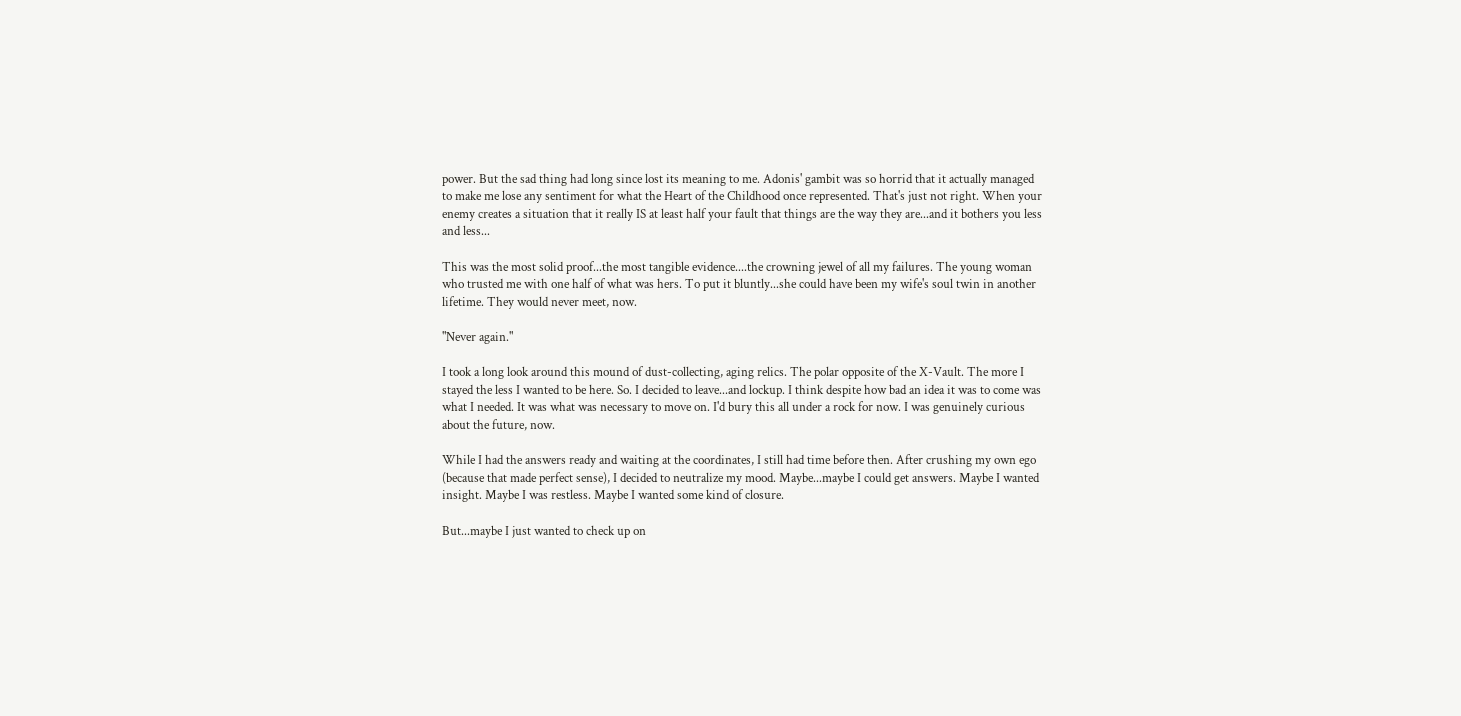power. But the sad thing had long since lost its meaning to me. Adonis' gambit was so horrid that it actually managed to make me lose any sentiment for what the Heart of the Childhood once represented. That's just not right. When your enemy creates a situation that it really IS at least half your fault that things are the way they are...and it bothers you less and less...

This was the most solid proof...the most tangible evidence....the crowning jewel of all my failures. The young woman who trusted me with one half of what was hers. To put it bluntly...she could have been my wife's soul twin in another lifetime. They would never meet, now.

"Never again."

I took a long look around this mound of dust-collecting, aging relics. The polar opposite of the X-Vault. The more I stayed the less I wanted to be here. So. I decided to leave...and lockup. I think despite how bad an idea it was to come was what I needed. It was what was necessary to move on. I'd bury this all under a rock for now. I was genuinely curious about the future, now.

While I had the answers ready and waiting at the coordinates, I still had time before then. After crushing my own ego (because that made perfect sense), I decided to neutralize my mood. Maybe...maybe I could get answers. Maybe I wanted insight. Maybe I was restless. Maybe I wanted some kind of closure.

But...maybe I just wanted to check up on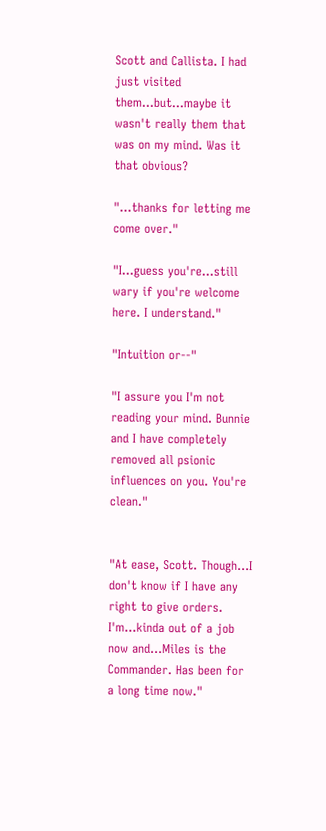Scott and Callista. I had just visited them...but...maybe it wasn't really them that was on my mind. Was it that obvious?

"...thanks for letting me come over."

"I...guess you're...still wary if you're welcome here. I understand."

"Intuition or--"

"I assure you I'm not reading your mind. Bunnie and I have completely removed all psionic influences on you. You're clean."


"At ease, Scott. Though...I don't know if I have any right to give orders. I'm...kinda out of a job now and...Miles is the Commander. Has been for a long time now."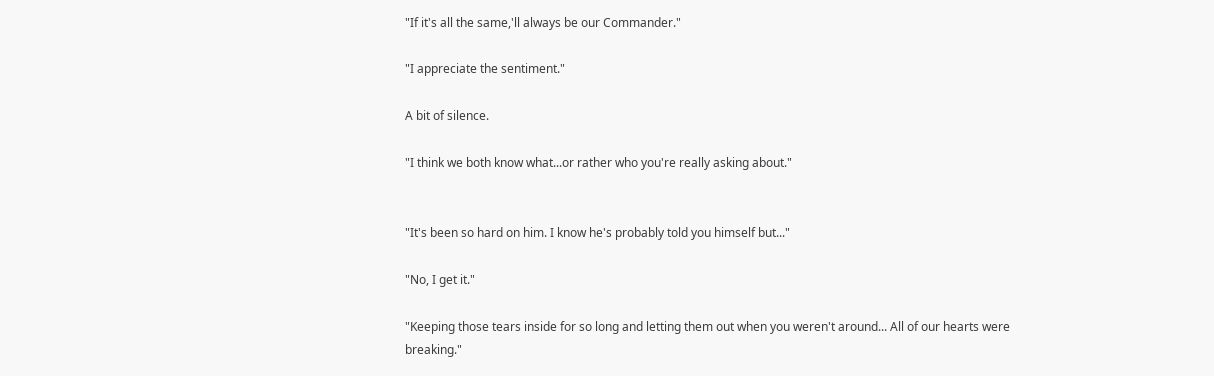"If it's all the same,'ll always be our Commander."

"I appreciate the sentiment."

A bit of silence.

"I think we both know what...or rather who you're really asking about."


"It's been so hard on him. I know he's probably told you himself but..."

"No, I get it."

"Keeping those tears inside for so long and letting them out when you weren't around... All of our hearts were breaking."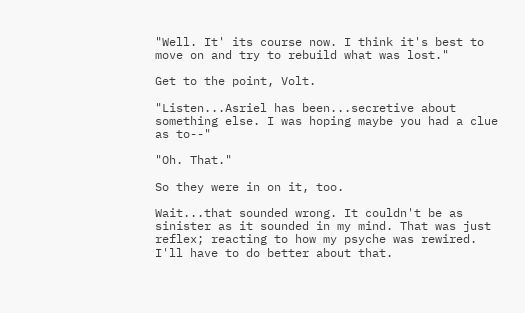"Well. It' its course now. I think it's best to move on and try to rebuild what was lost."

Get to the point, Volt.

"Listen...Asriel has been...secretive about something else. I was hoping maybe you had a clue as to--"

"Oh. That."

So they were in on it, too.

Wait...that sounded wrong. It couldn't be as sinister as it sounded in my mind. That was just reflex; reacting to how my psyche was rewired. I'll have to do better about that.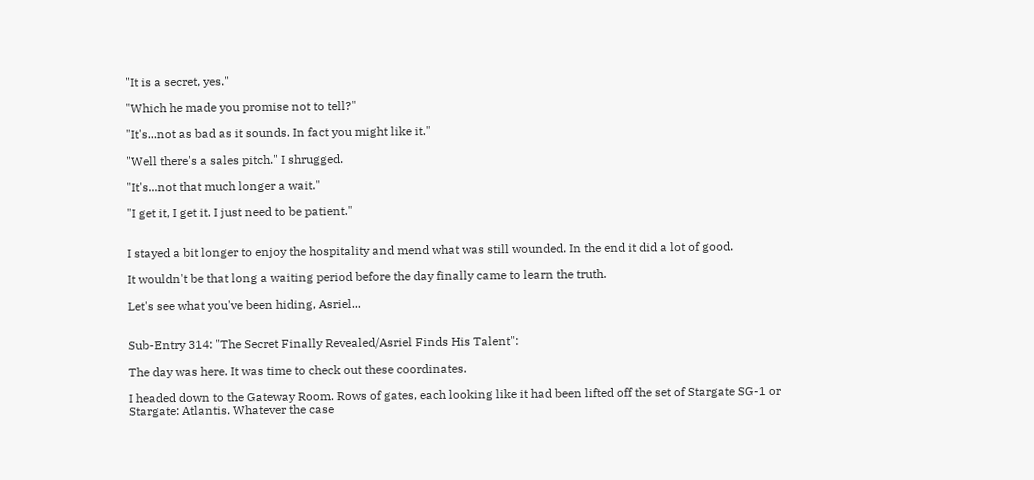"It is a secret, yes."

"Which he made you promise not to tell?"

"It's...not as bad as it sounds. In fact you might like it."

"Well there's a sales pitch." I shrugged.

"It's...not that much longer a wait."

"I get it, I get it. I just need to be patient."


I stayed a bit longer to enjoy the hospitality and mend what was still wounded. In the end it did a lot of good.

It wouldn't be that long a waiting period before the day finally came to learn the truth.

Let's see what you've been hiding, Asriel...


Sub-Entry 314: "The Secret Finally Revealed/Asriel Finds His Talent":

The day was here. It was time to check out these coordinates.

I headed down to the Gateway Room. Rows of gates, each looking like it had been lifted off the set of Stargate SG-1 or Stargate: Atlantis. Whatever the case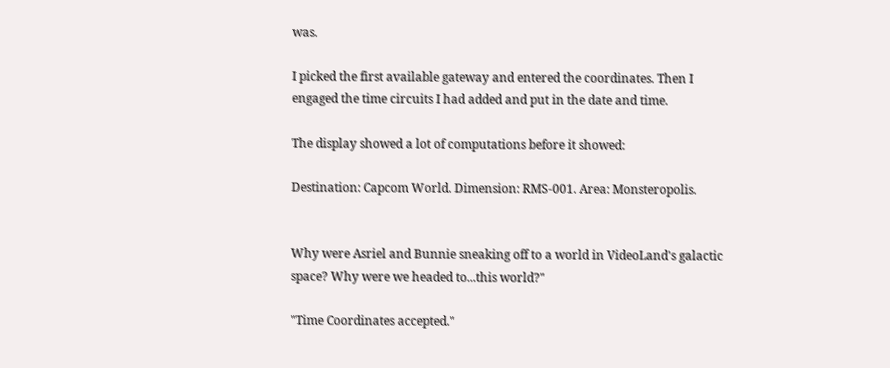was.

I picked the first available gateway and entered the coordinates. Then I engaged the time circuits I had added and put in the date and time.

The display showed a lot of computations before it showed:

Destination: Capcom World. Dimension: RMS-001. Area: Monsteropolis.


Why were Asriel and Bunnie sneaking off to a world in VideoLand's galactic space? Why were we headed to...this world?"

"Time Coordinates accepted."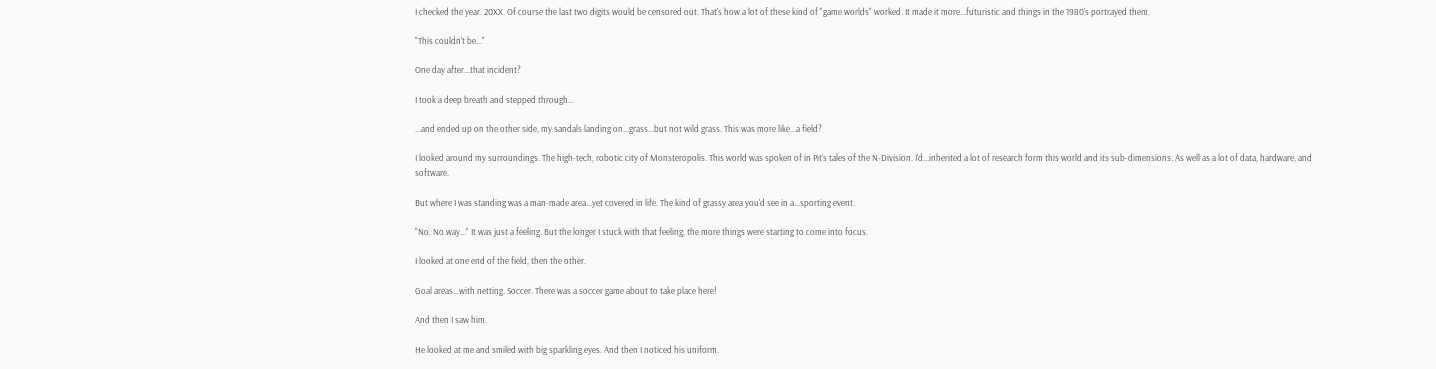I checked the year. 20XX. Of course the last two digits would be censored out. That's how a lot of these kind of "game worlds" worked. It made it more...futuristic and things in the 1980's portrayed them.

"This couldn't be..."

One day after...that incident?

I took a deep breath and stepped through...

...and ended up on the other side, my sandals landing on...grass...but not wild grass. This was more like...a field?

I looked around my surroundings. The high-tech, robotic city of Monsteropolis. This world was spoken of in Pit's tales of the N-Division. I'd...inherited a lot of research form this world and its sub-dimensions. As well as a lot of data, hardware, and software.

But where I was standing was a man-made area...yet covered in life. The kind of grassy area you'd see in a...sporting event.

"No. No way..." It was just a feeling. But the longer I stuck with that feeling, the more things were starting to come into focus.

I looked at one end of the field, then the other.

Goal areas...with netting. Soccer. There was a soccer game about to take place here!

And then I saw him.

He looked at me and smiled with big sparkling eyes. And then I noticed his uniform.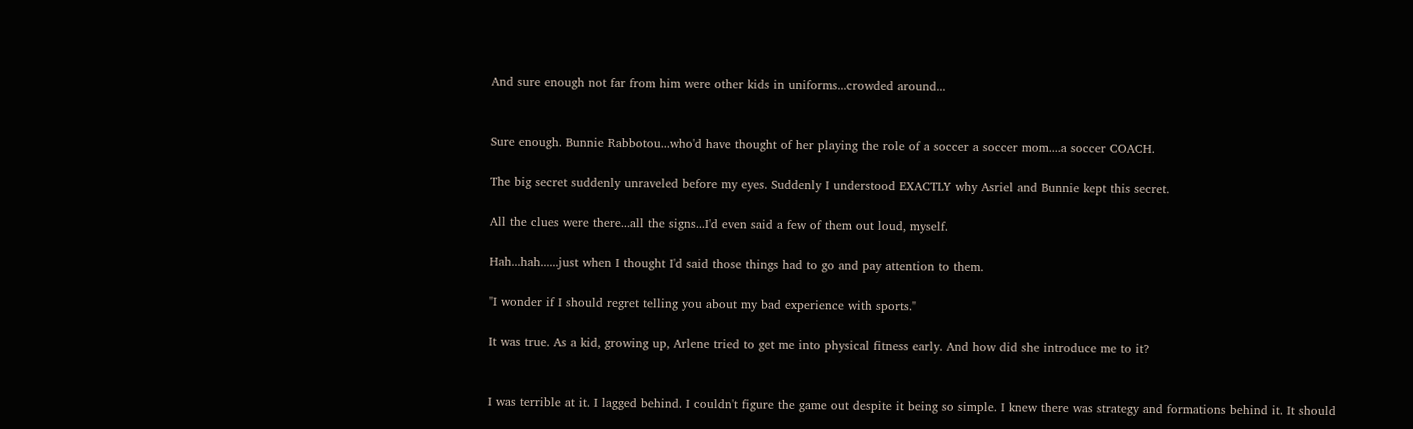And sure enough not far from him were other kids in uniforms...crowded around...


Sure enough. Bunnie Rabbotou...who'd have thought of her playing the role of a soccer a soccer mom....a soccer COACH.

The big secret suddenly unraveled before my eyes. Suddenly I understood EXACTLY why Asriel and Bunnie kept this secret.

All the clues were there...all the signs...I'd even said a few of them out loud, myself.

Hah...hah......just when I thought I'd said those things had to go and pay attention to them.

"I wonder if I should regret telling you about my bad experience with sports."

It was true. As a kid, growing up, Arlene tried to get me into physical fitness early. And how did she introduce me to it?


I was terrible at it. I lagged behind. I couldn't figure the game out despite it being so simple. I knew there was strategy and formations behind it. It should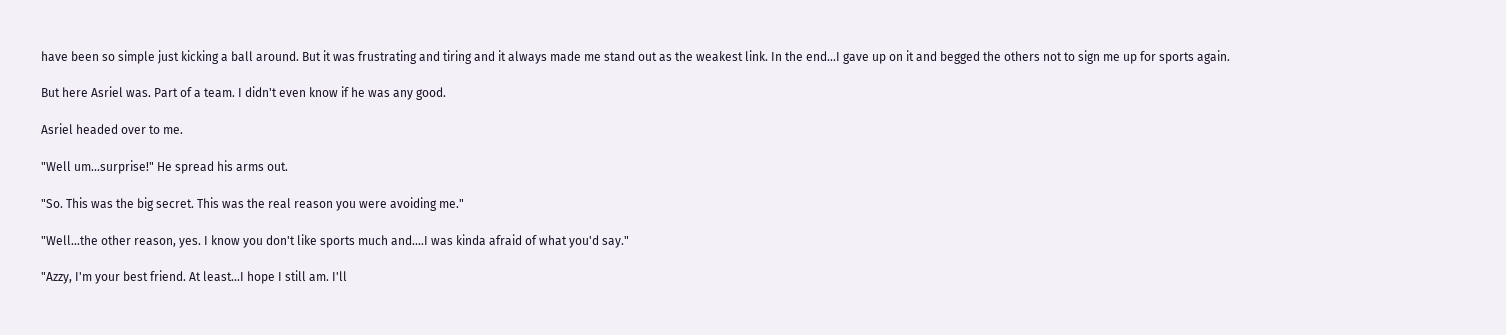have been so simple just kicking a ball around. But it was frustrating and tiring and it always made me stand out as the weakest link. In the end...I gave up on it and begged the others not to sign me up for sports again.

But here Asriel was. Part of a team. I didn't even know if he was any good.

Asriel headed over to me.

"Well um...surprise!" He spread his arms out.

"So. This was the big secret. This was the real reason you were avoiding me."

"Well...the other reason, yes. I know you don't like sports much and....I was kinda afraid of what you'd say."

"Azzy, I'm your best friend. At least...I hope I still am. I'll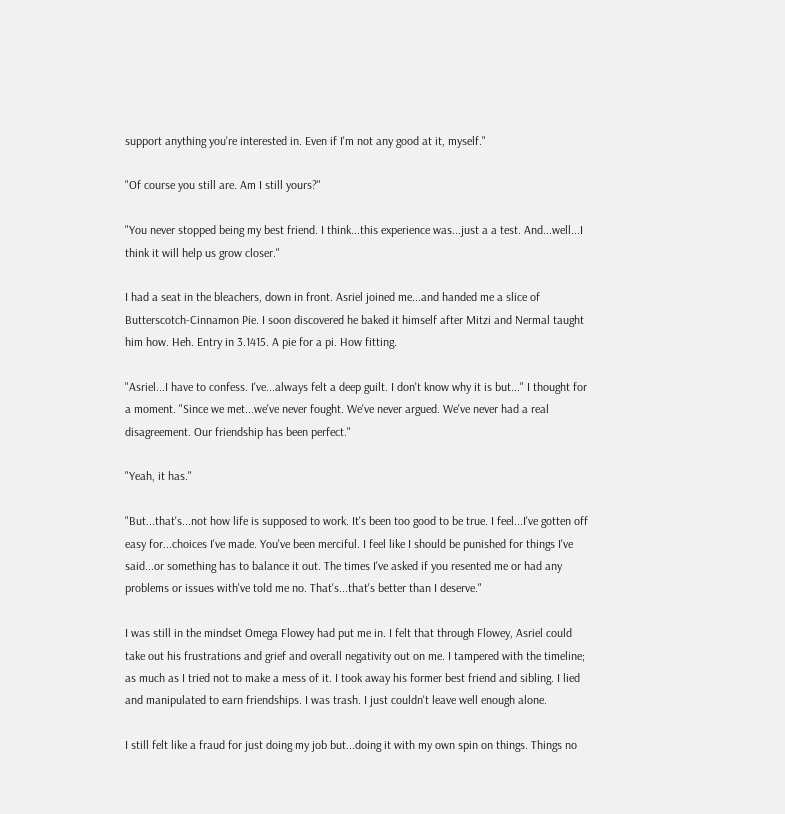support anything you're interested in. Even if I'm not any good at it, myself."

"Of course you still are. Am I still yours?"

"You never stopped being my best friend. I think...this experience was...just a a test. And...well...I think it will help us grow closer."

I had a seat in the bleachers, down in front. Asriel joined me...and handed me a slice of Butterscotch-Cinnamon Pie. I soon discovered he baked it himself after Mitzi and Nermal taught him how. Heh. Entry in 3.1415. A pie for a pi. How fitting.

"Asriel...I have to confess. I've...always felt a deep guilt. I don't know why it is but..." I thought for a moment. "Since we met...we've never fought. We've never argued. We've never had a real disagreement. Our friendship has been perfect."

"Yeah, it has."

"But...that's...not how life is supposed to work. It's been too good to be true. I feel...I've gotten off easy for...choices I've made. You've been merciful. I feel like I should be punished for things I've said...or something has to balance it out. The times I've asked if you resented me or had any problems or issues with've told me no. That's...that's better than I deserve."

I was still in the mindset Omega Flowey had put me in. I felt that through Flowey, Asriel could take out his frustrations and grief and overall negativity out on me. I tampered with the timeline; as much as I tried not to make a mess of it. I took away his former best friend and sibling. I lied and manipulated to earn friendships. I was trash. I just couldn't leave well enough alone.

I still felt like a fraud for just doing my job but...doing it with my own spin on things. Things no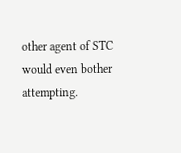other agent of STC would even bother attempting.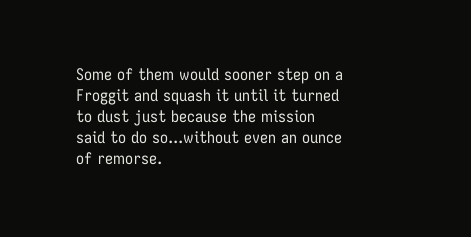Some of them would sooner step on a Froggit and squash it until it turned to dust just because the mission said to do so...without even an ounce of remorse.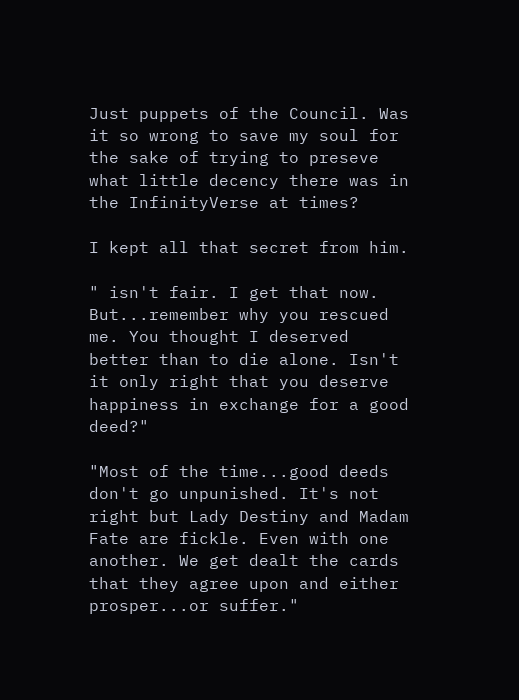Just puppets of the Council. Was it so wrong to save my soul for the sake of trying to preseve what little decency there was in the InfinityVerse at times?

I kept all that secret from him.

" isn't fair. I get that now. But...remember why you rescued me. You thought I deserved better than to die alone. Isn't it only right that you deserve happiness in exchange for a good deed?"

"Most of the time...good deeds don't go unpunished. It's not right but Lady Destiny and Madam Fate are fickle. Even with one another. We get dealt the cards that they agree upon and either prosper...or suffer."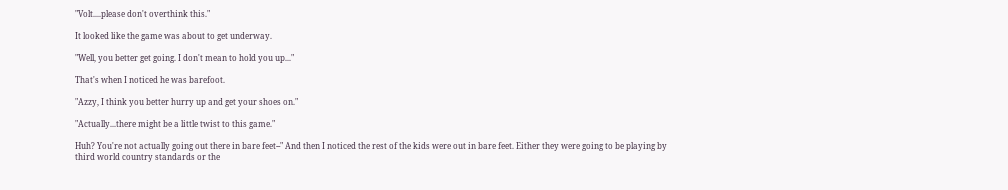"Volt....please don't overthink this."

It looked like the game was about to get underway.

"Well, you better get going. I don't mean to hold you up..."

That's when I noticed he was barefoot.

"Azzy, I think you better hurry up and get your shoes on."

"Actually...there might be a little twist to this game."

Huh? You're not actually going out there in bare feet--" And then I noticed the rest of the kids were out in bare feet. Either they were going to be playing by third world country standards or the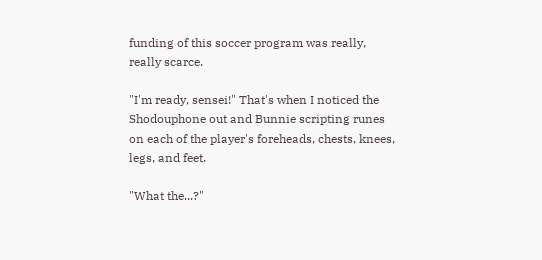funding of this soccer program was really, really scarce.

"I'm ready, sensei!" That's when I noticed the Shodouphone out and Bunnie scripting runes on each of the player's foreheads, chests, knees, legs, and feet.

"What the...?"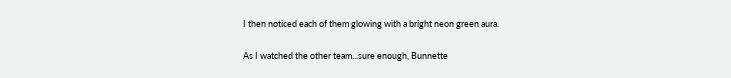I then noticed each of them glowing with a bright neon green aura.

As I watched the other team...sure enough, Bunnette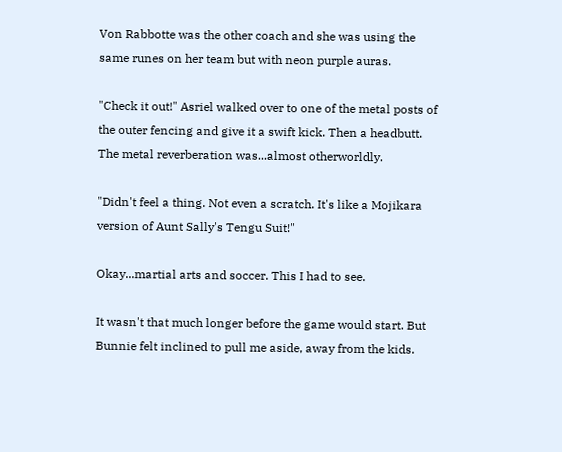Von Rabbotte was the other coach and she was using the same runes on her team but with neon purple auras.

"Check it out!" Asriel walked over to one of the metal posts of the outer fencing and give it a swift kick. Then a headbutt. The metal reverberation was...almost otherworldly.

"Didn't feel a thing. Not even a scratch. It's like a Mojikara version of Aunt Sally's Tengu Suit!"

Okay...martial arts and soccer. This I had to see.

It wasn't that much longer before the game would start. But Bunnie felt inclined to pull me aside, away from the kids.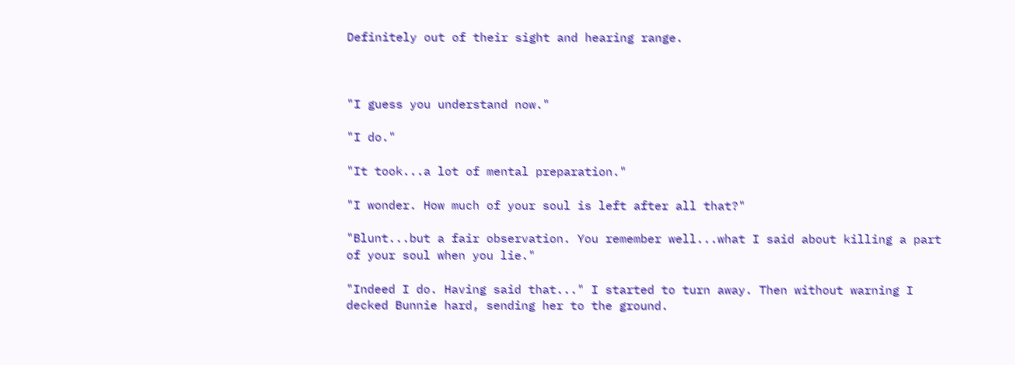Definitely out of their sight and hearing range.



"I guess you understand now."

"I do."

"It took...a lot of mental preparation."

"I wonder. How much of your soul is left after all that?"

"Blunt...but a fair observation. You remember well...what I said about killing a part of your soul when you lie."

"Indeed I do. Having said that..." I started to turn away. Then without warning I decked Bunnie hard, sending her to the ground.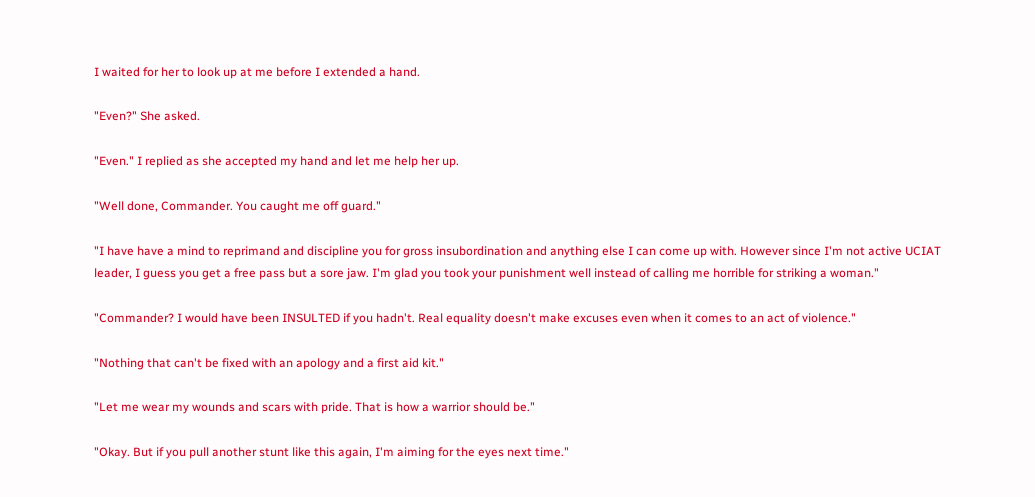I waited for her to look up at me before I extended a hand.

"Even?" She asked.

"Even." I replied as she accepted my hand and let me help her up.

"Well done, Commander. You caught me off guard."

"I have have a mind to reprimand and discipline you for gross insubordination and anything else I can come up with. However since I'm not active UCIAT leader, I guess you get a free pass but a sore jaw. I'm glad you took your punishment well instead of calling me horrible for striking a woman."

"Commander? I would have been INSULTED if you hadn't. Real equality doesn't make excuses even when it comes to an act of violence."

"Nothing that can't be fixed with an apology and a first aid kit."

"Let me wear my wounds and scars with pride. That is how a warrior should be."

"Okay. But if you pull another stunt like this again, I'm aiming for the eyes next time."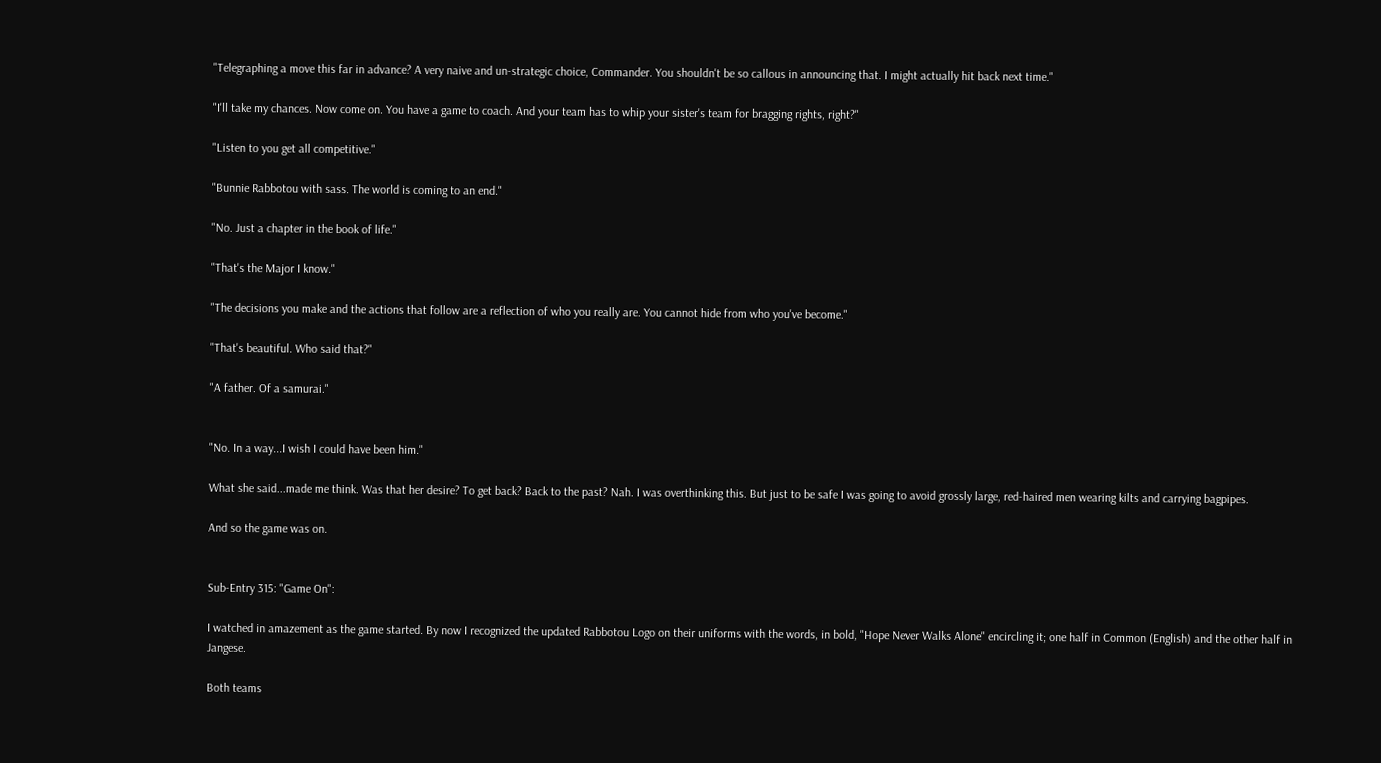"Telegraphing a move this far in advance? A very naive and un-strategic choice, Commander. You shouldn't be so callous in announcing that. I might actually hit back next time."

"I'll take my chances. Now come on. You have a game to coach. And your team has to whip your sister's team for bragging rights, right?"

"Listen to you get all competitive."

"Bunnie Rabbotou with sass. The world is coming to an end."

"No. Just a chapter in the book of life."

"That's the Major I know."

"The decisions you make and the actions that follow are a reflection of who you really are. You cannot hide from who you've become."

"That's beautiful. Who said that?"

"A father. Of a samurai."


"No. In a way...I wish I could have been him."

What she said...made me think. Was that her desire? To get back? Back to the past? Nah. I was overthinking this. But just to be safe I was going to avoid grossly large, red-haired men wearing kilts and carrying bagpipes.

And so the game was on.


Sub-Entry 315: "Game On":

I watched in amazement as the game started. By now I recognized the updated Rabbotou Logo on their uniforms with the words, in bold, "Hope Never Walks Alone" encircling it; one half in Common (English) and the other half in Jangese.

Both teams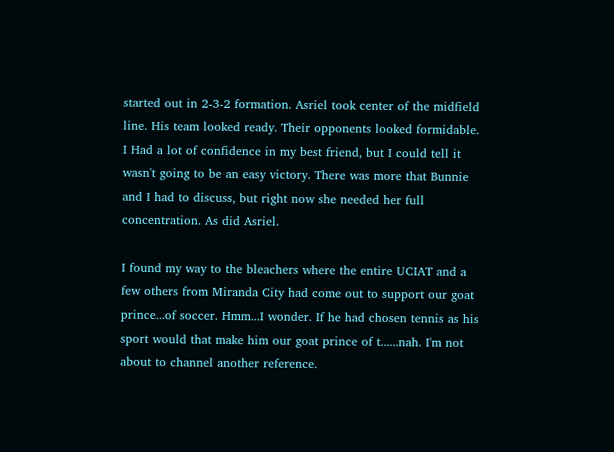started out in 2-3-2 formation. Asriel took center of the midfield line. His team looked ready. Their opponents looked formidable. I Had a lot of confidence in my best friend, but I could tell it wasn't going to be an easy victory. There was more that Bunnie and I had to discuss, but right now she needed her full concentration. As did Asriel.

I found my way to the bleachers where the entire UCIAT and a few others from Miranda City had come out to support our goat prince...of soccer. Hmm...I wonder. If he had chosen tennis as his sport would that make him our goat prince of t......nah. I'm not about to channel another reference.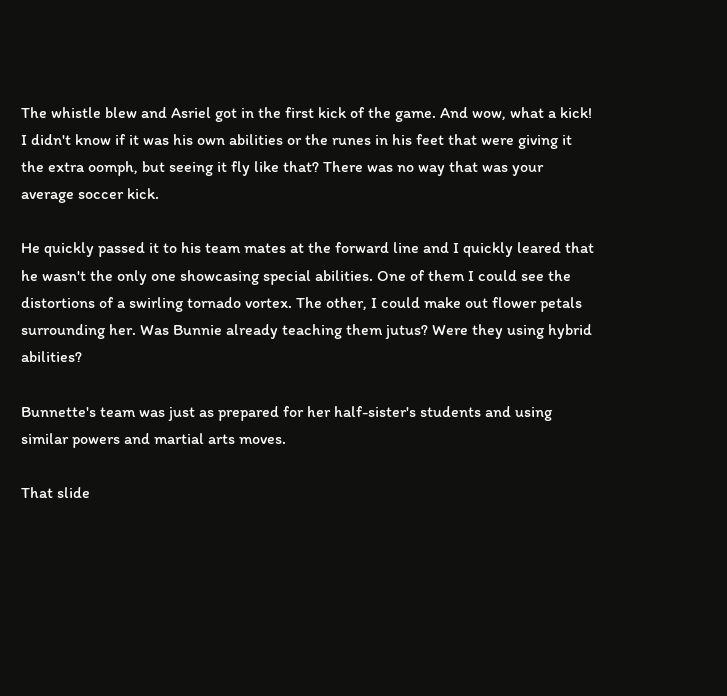The whistle blew and Asriel got in the first kick of the game. And wow, what a kick! I didn't know if it was his own abilities or the runes in his feet that were giving it the extra oomph, but seeing it fly like that? There was no way that was your average soccer kick.

He quickly passed it to his team mates at the forward line and I quickly leared that he wasn't the only one showcasing special abilities. One of them I could see the distortions of a swirling tornado vortex. The other, I could make out flower petals surrounding her. Was Bunnie already teaching them jutus? Were they using hybrid abilities?

Bunnette's team was just as prepared for her half-sister's students and using similar powers and martial arts moves.

That slide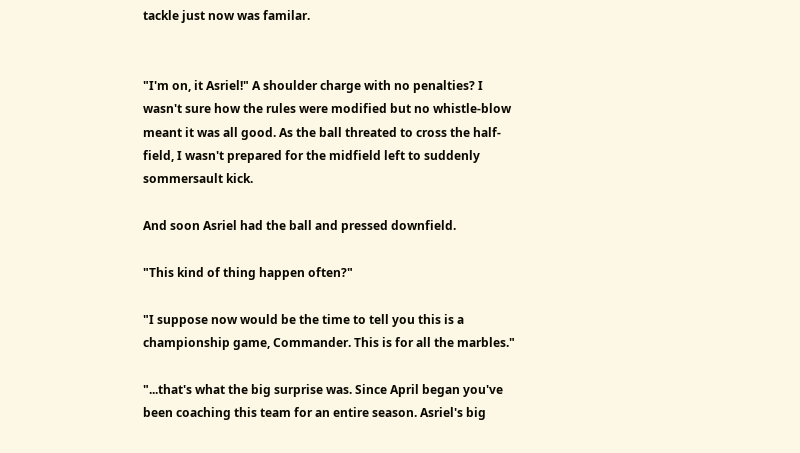tackle just now was familar.


"I'm on, it Asriel!" A shoulder charge with no penalties? I wasn't sure how the rules were modified but no whistle-blow meant it was all good. As the ball threated to cross the half-field, I wasn't prepared for the midfield left to suddenly sommersault kick.

And soon Asriel had the ball and pressed downfield.

"This kind of thing happen often?"

"I suppose now would be the time to tell you this is a championship game, Commander. This is for all the marbles."

"...that's what the big surprise was. Since April began you've been coaching this team for an entire season. Asriel's big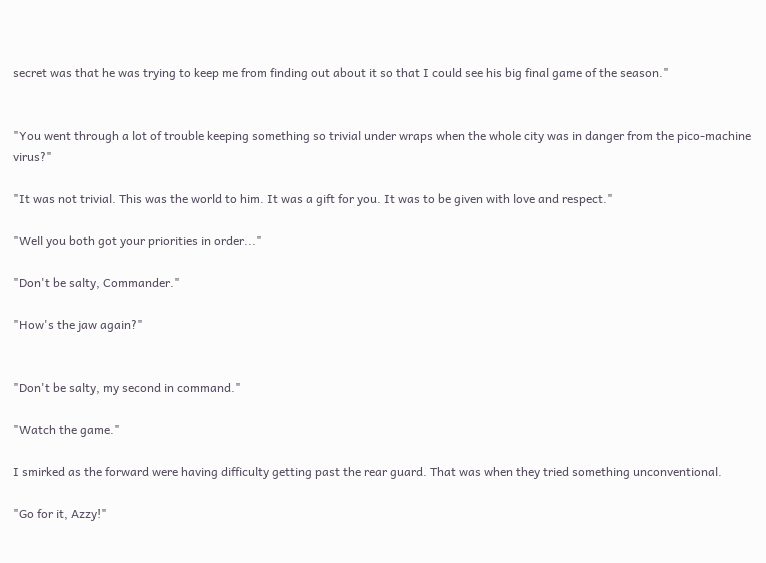secret was that he was trying to keep me from finding out about it so that I could see his big final game of the season."


"You went through a lot of trouble keeping something so trivial under wraps when the whole city was in danger from the pico-machine virus?"

"It was not trivial. This was the world to him. It was a gift for you. It was to be given with love and respect."

"Well you both got your priorities in order..."

"Don't be salty, Commander."

"How's the jaw again?"


"Don't be salty, my second in command."

"Watch the game."

I smirked as the forward were having difficulty getting past the rear guard. That was when they tried something unconventional.

"Go for it, Azzy!"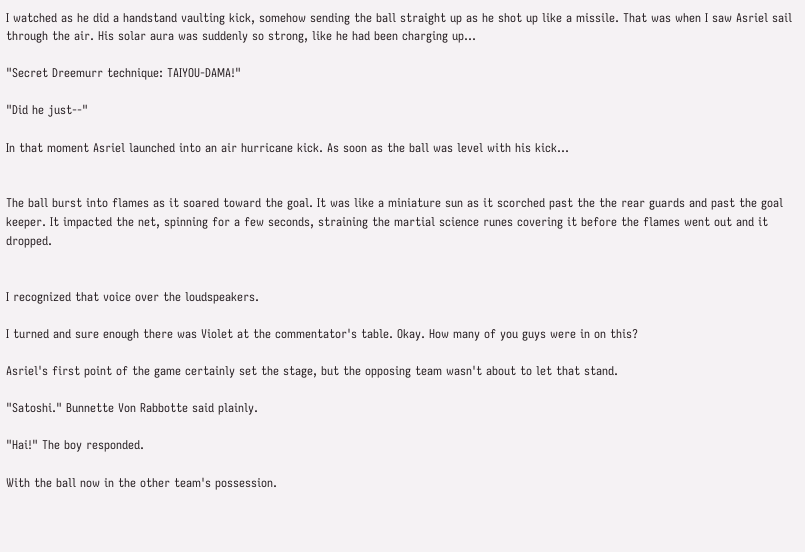I watched as he did a handstand vaulting kick, somehow sending the ball straight up as he shot up like a missile. That was when I saw Asriel sail through the air. His solar aura was suddenly so strong, like he had been charging up...

"Secret Dreemurr technique: TAIYOU-DAMA!"

"Did he just--"

In that moment Asriel launched into an air hurricane kick. As soon as the ball was level with his kick...


The ball burst into flames as it soared toward the goal. It was like a miniature sun as it scorched past the the rear guards and past the goal keeper. It impacted the net, spinning for a few seconds, straining the martial science runes covering it before the flames went out and it dropped.


I recognized that voice over the loudspeakers.

I turned and sure enough there was Violet at the commentator's table. Okay. How many of you guys were in on this?

Asriel's first point of the game certainly set the stage, but the opposing team wasn't about to let that stand.

"Satoshi." Bunnette Von Rabbotte said plainly.

"Hai!" The boy responded.

With the ball now in the other team's possession.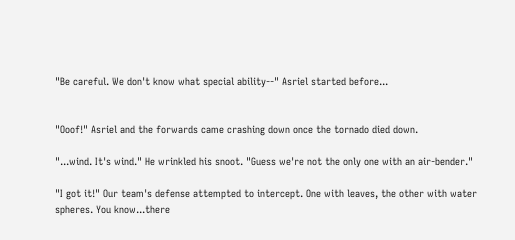"Be careful. We don't know what special ability--" Asriel started before...


"Ooof!" Asriel and the forwards came crashing down once the tornado died down.

"...wind. It's wind." He wrinkled his snoot. "Guess we're not the only one with an air-bender."

"I got it!" Our team's defense attempted to intercept. One with leaves, the other with water spheres. You know...there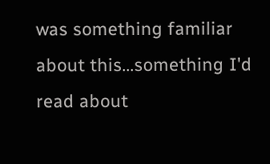was something familiar about this...something I'd read about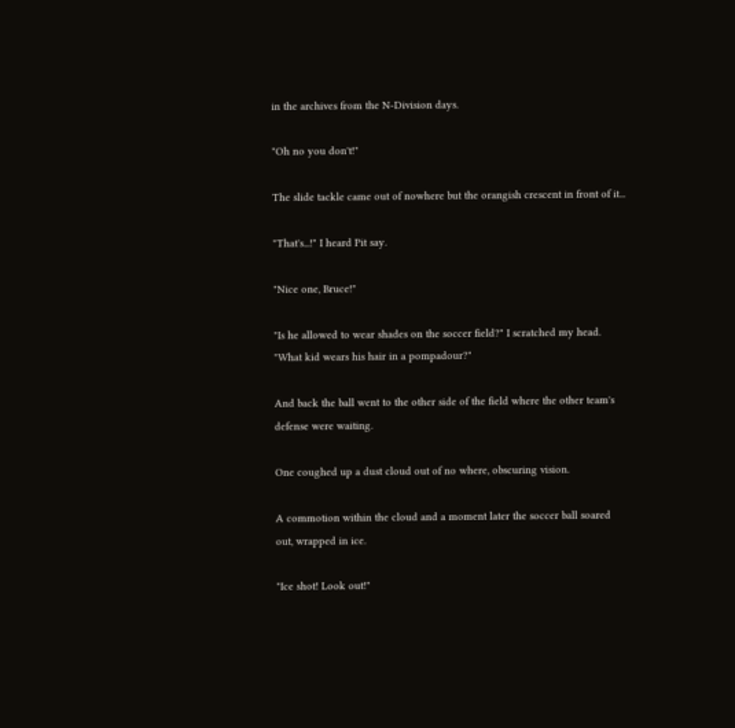in the archives from the N-Division days.

"Oh no you don't!"

The slide tackle came out of nowhere but the orangish crescent in front of it...

"That's...!" I heard Pit say.

"Nice one, Bruce!"

"Is he allowed to wear shades on the soccer field?" I scratched my head. "What kid wears his hair in a pompadour?"

And back the ball went to the other side of the field where the other team's defense were waiting.

One coughed up a dust cloud out of no where, obscuring vision.

A commotion within the cloud and a moment later the soccer ball soared out, wrapped in ice.

"Ice shot! Look out!"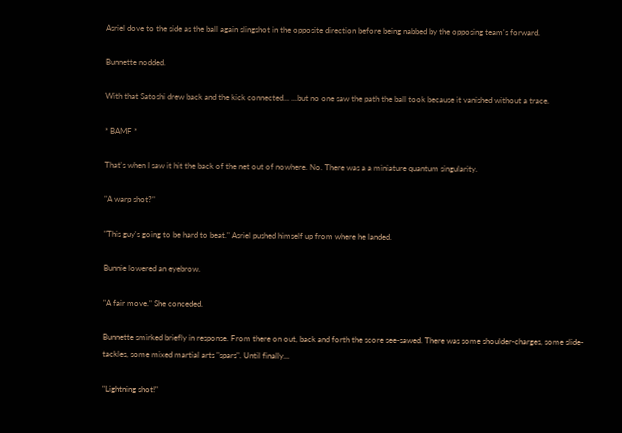Asriel dove to the side as the ball again slingshot in the opposite direction before being nabbed by the opposing team's forward.

Bunnette nodded.

With that Satoshi drew back and the kick connected... ...but no one saw the path the ball took because it vanished without a trace.

* BAMF *

That's when I saw it hit the back of the net out of nowhere. No. There was a a miniature quantum singularity.

"A warp shot?"

"This guy's going to be hard to beat." Asriel pushed himself up from where he landed.

Bunnie lowered an eyebrow.

"A fair move." She conceded.

Bunnette smirked briefly in response. From there on out, back and forth the score see-sawed. There was some shoulder-charges, some slide-tackles, some mixed martial arts "spars". Until finally...

"Lightning shot!"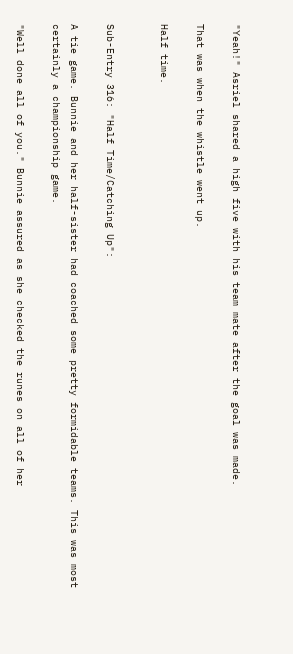"Yeah!" Asriel shared a high five with his team mate after the goal was made.

That was when the whistle went up.

Half time.


Sub-Entry 316: "Half Time/Catching Up":

A tie game. Bunnie and her half-sister had coached some pretty formidable teams. This was most certainly a championship game.

"Well done all of you." Bunnie assured as she checked the runes on all of her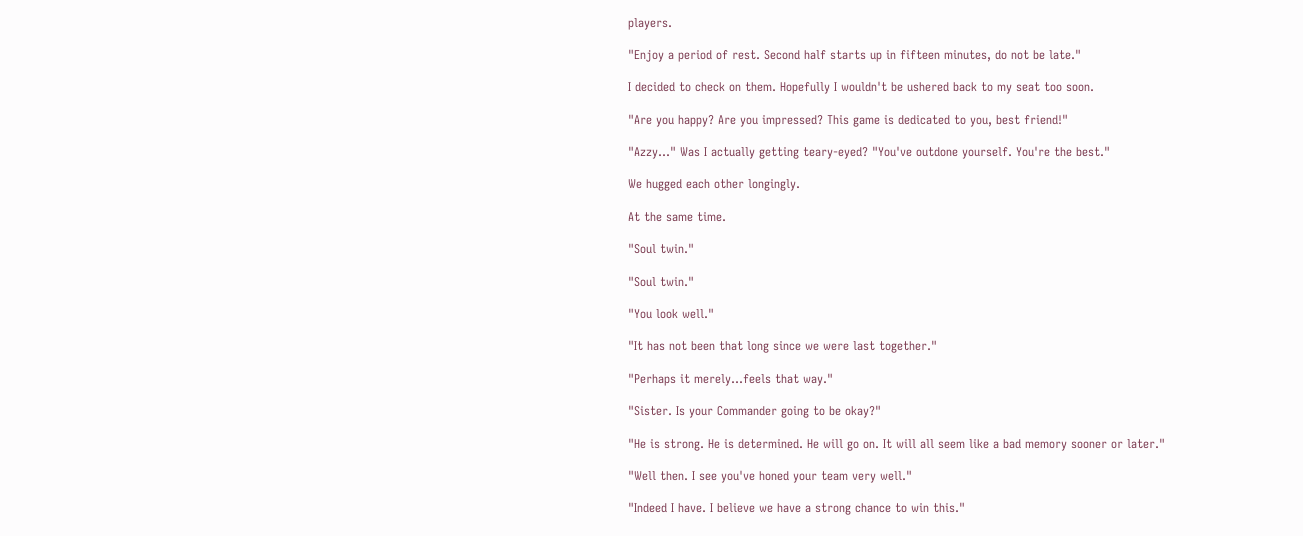players.

"Enjoy a period of rest. Second half starts up in fifteen minutes, do not be late."

I decided to check on them. Hopefully I wouldn't be ushered back to my seat too soon.

"Are you happy? Are you impressed? This game is dedicated to you, best friend!"

"Azzy..." Was I actually getting teary-eyed? "You've outdone yourself. You're the best."

We hugged each other longingly.

At the same time.

"Soul twin."

"Soul twin."

"You look well."

"It has not been that long since we were last together."

"Perhaps it merely...feels that way."

"Sister. Is your Commander going to be okay?"

"He is strong. He is determined. He will go on. It will all seem like a bad memory sooner or later."

"Well then. I see you've honed your team very well."

"Indeed I have. I believe we have a strong chance to win this."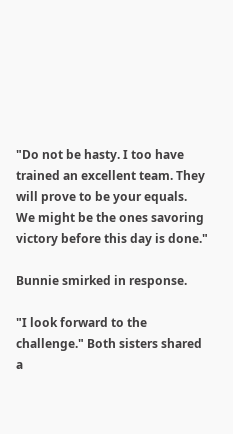"Do not be hasty. I too have trained an excellent team. They will prove to be your equals. We might be the ones savoring victory before this day is done."

Bunnie smirked in response.

"I look forward to the challenge." Both sisters shared a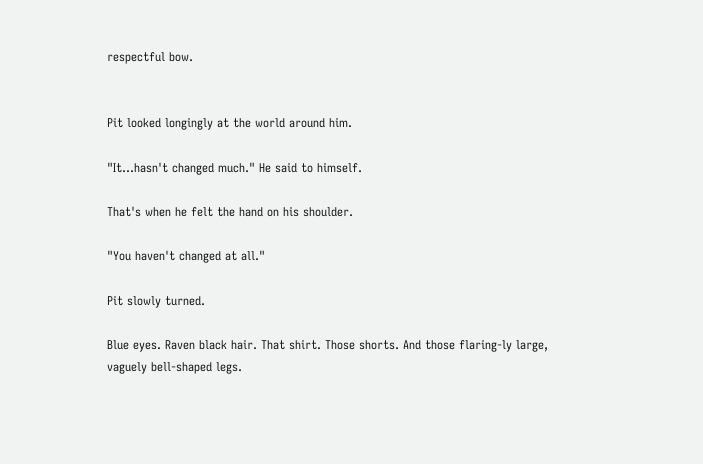respectful bow.


Pit looked longingly at the world around him.

"It...hasn't changed much." He said to himself.

That's when he felt the hand on his shoulder.

"You haven't changed at all."

Pit slowly turned.

Blue eyes. Raven black hair. That shirt. Those shorts. And those flaring-ly large, vaguely bell-shaped legs.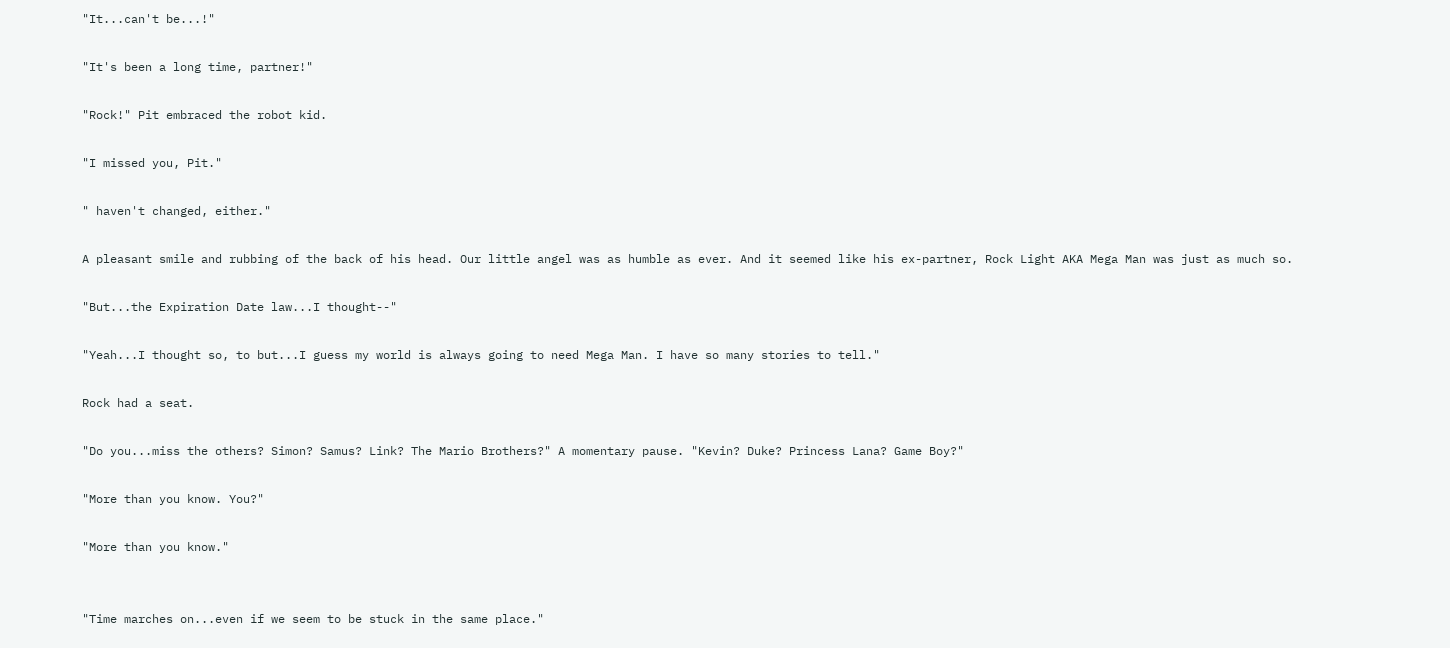"It...can't be...!"

"It's been a long time, partner!"

"Rock!" Pit embraced the robot kid.

"I missed you, Pit."

" haven't changed, either."

A pleasant smile and rubbing of the back of his head. Our little angel was as humble as ever. And it seemed like his ex-partner, Rock Light AKA Mega Man was just as much so.

"But...the Expiration Date law...I thought--"

"Yeah...I thought so, to but...I guess my world is always going to need Mega Man. I have so many stories to tell."

Rock had a seat.

"Do you...miss the others? Simon? Samus? Link? The Mario Brothers?" A momentary pause. "Kevin? Duke? Princess Lana? Game Boy?"

"More than you know. You?"

"More than you know."


"Time marches on...even if we seem to be stuck in the same place."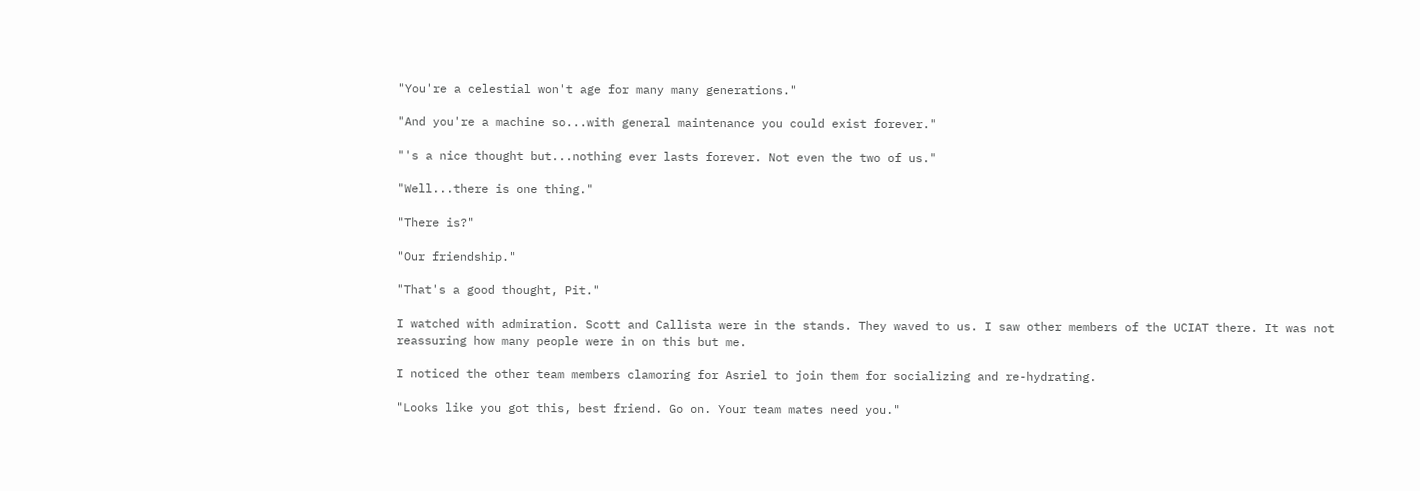"You're a celestial won't age for many many generations."

"And you're a machine so...with general maintenance you could exist forever."

"'s a nice thought but...nothing ever lasts forever. Not even the two of us."

"Well...there is one thing."

"There is?"

"Our friendship."

"That's a good thought, Pit."

I watched with admiration. Scott and Callista were in the stands. They waved to us. I saw other members of the UCIAT there. It was not reassuring how many people were in on this but me.

I noticed the other team members clamoring for Asriel to join them for socializing and re-hydrating.

"Looks like you got this, best friend. Go on. Your team mates need you."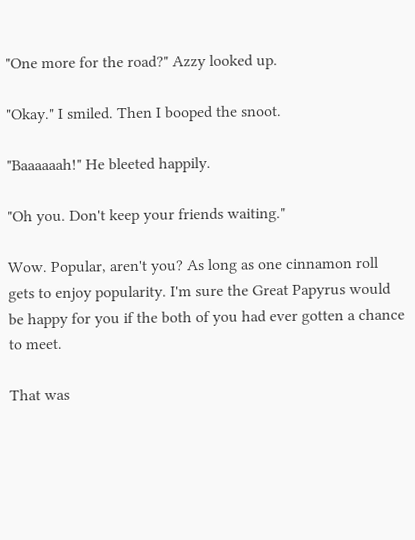"One more for the road?" Azzy looked up.

"Okay." I smiled. Then I booped the snoot.

"Baaaaaah!" He bleeted happily.

"Oh you. Don't keep your friends waiting."

Wow. Popular, aren't you? As long as one cinnamon roll gets to enjoy popularity. I'm sure the Great Papyrus would be happy for you if the both of you had ever gotten a chance to meet.

That was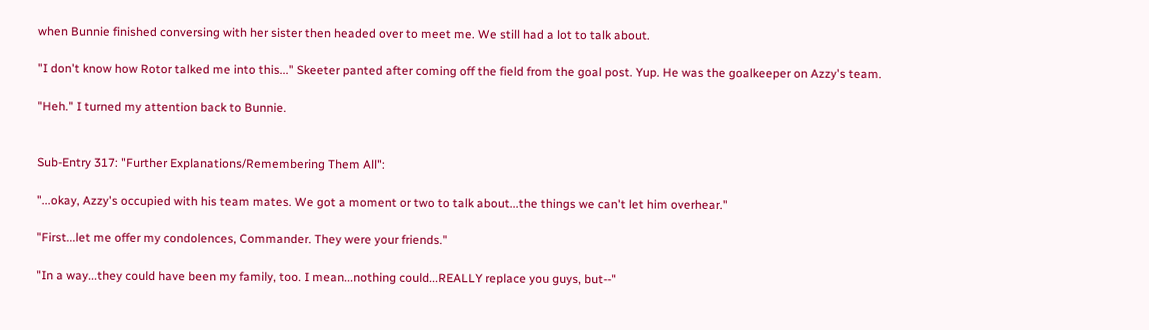when Bunnie finished conversing with her sister then headed over to meet me. We still had a lot to talk about.

"I don't know how Rotor talked me into this..." Skeeter panted after coming off the field from the goal post. Yup. He was the goalkeeper on Azzy's team.

"Heh." I turned my attention back to Bunnie.


Sub-Entry 317: "Further Explanations/Remembering Them All":

"...okay, Azzy's occupied with his team mates. We got a moment or two to talk about...the things we can't let him overhear."

"First...let me offer my condolences, Commander. They were your friends."

"In a way...they could have been my family, too. I mean...nothing could...REALLY replace you guys, but--"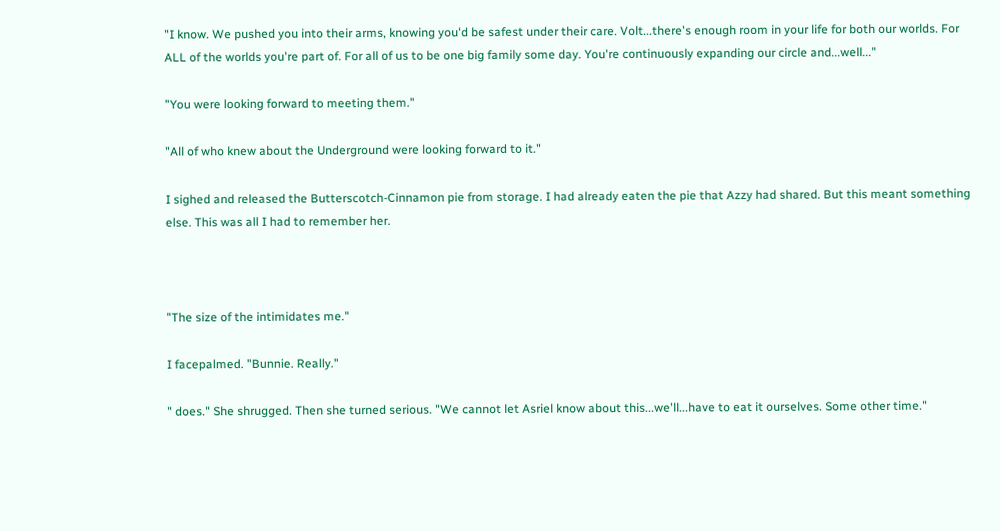"I know. We pushed you into their arms, knowing you'd be safest under their care. Volt...there's enough room in your life for both our worlds. For ALL of the worlds you're part of. For all of us to be one big family some day. You're continuously expanding our circle and...well..."

"You were looking forward to meeting them."

"All of who knew about the Underground were looking forward to it."

I sighed and released the Butterscotch-Cinnamon pie from storage. I had already eaten the pie that Azzy had shared. But this meant something else. This was all I had to remember her.



"The size of the intimidates me."

I facepalmed. "Bunnie. Really."

" does." She shrugged. Then she turned serious. "We cannot let Asriel know about this...we'll...have to eat it ourselves. Some other time."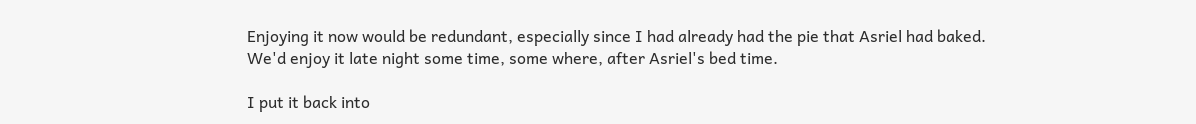Enjoying it now would be redundant, especially since I had already had the pie that Asriel had baked. We'd enjoy it late night some time, some where, after Asriel's bed time.

I put it back into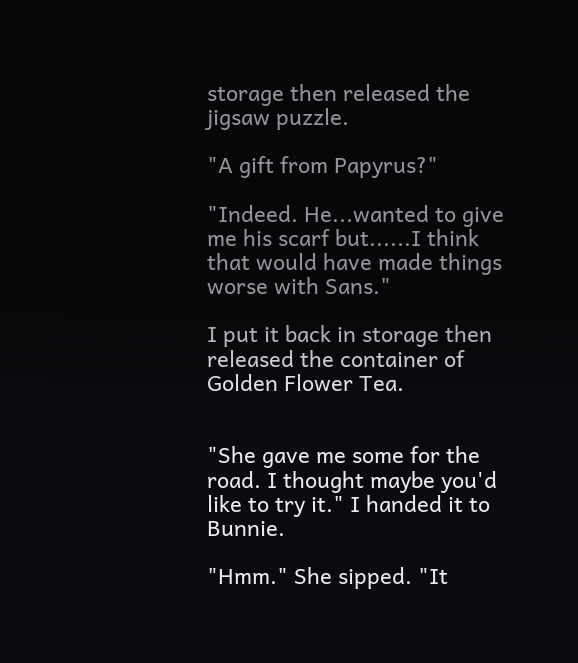storage then released the jigsaw puzzle.

"A gift from Papyrus?"

"Indeed. He...wanted to give me his scarf but......I think that would have made things worse with Sans."

I put it back in storage then released the container of Golden Flower Tea.


"She gave me some for the road. I thought maybe you'd like to try it." I handed it to Bunnie.

"Hmm." She sipped. "It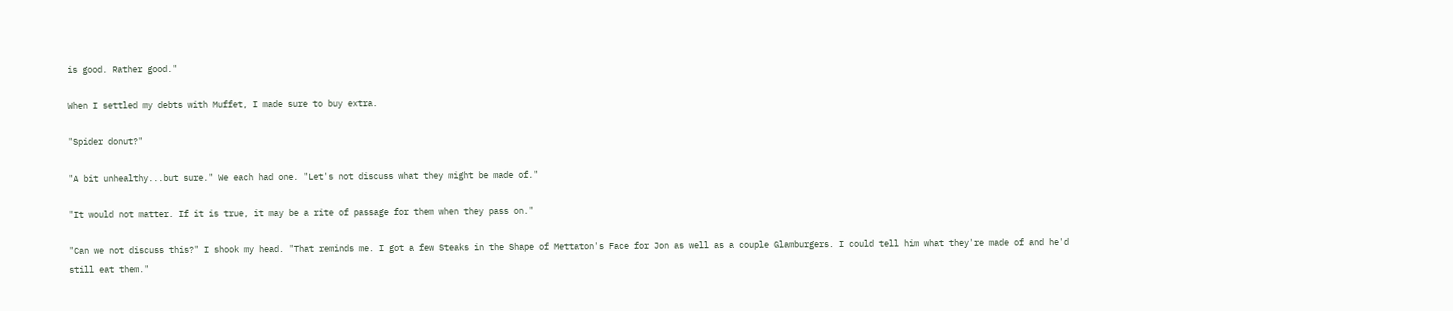is good. Rather good."

When I settled my debts with Muffet, I made sure to buy extra.

"Spider donut?"

"A bit unhealthy...but sure." We each had one. "Let's not discuss what they might be made of."

"It would not matter. If it is true, it may be a rite of passage for them when they pass on."

"Can we not discuss this?" I shook my head. "That reminds me. I got a few Steaks in the Shape of Mettaton's Face for Jon as well as a couple Glamburgers. I could tell him what they're made of and he'd still eat them."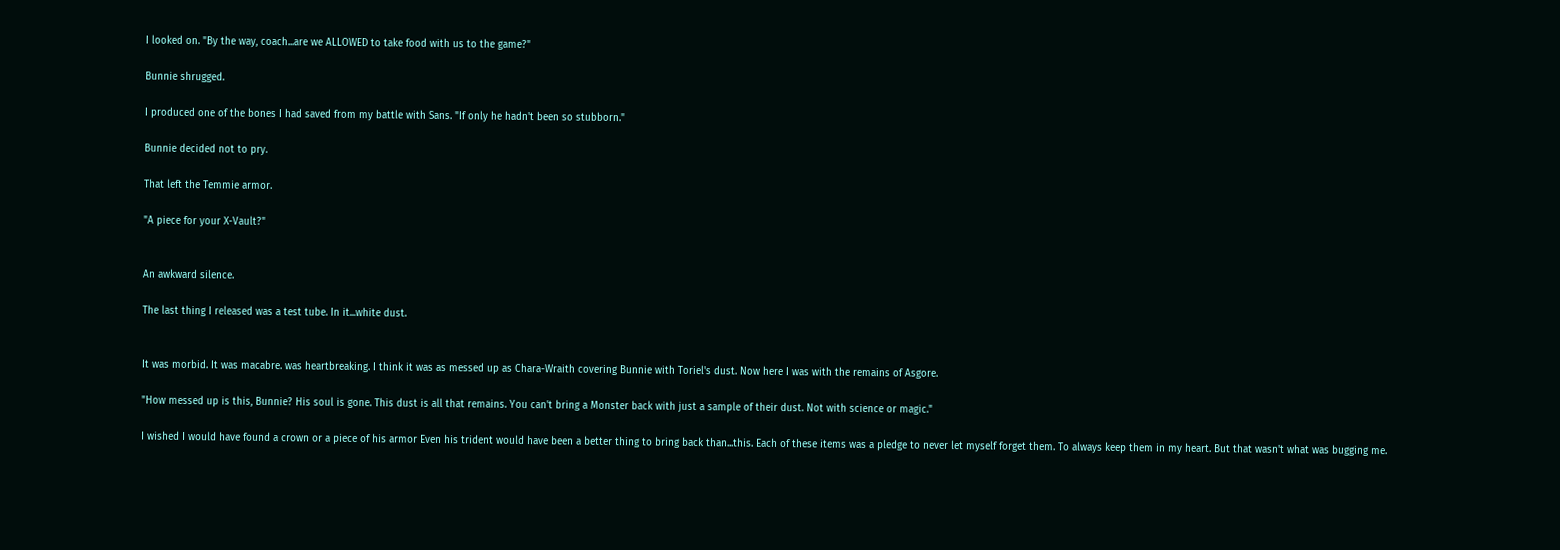I looked on. "By the way, coach...are we ALLOWED to take food with us to the game?"

Bunnie shrugged.

I produced one of the bones I had saved from my battle with Sans. "If only he hadn't been so stubborn."

Bunnie decided not to pry.

That left the Temmie armor.

"A piece for your X-Vault?"


An awkward silence.

The last thing I released was a test tube. In it...white dust.


It was morbid. It was macabre. was heartbreaking. I think it was as messed up as Chara-Wraith covering Bunnie with Toriel's dust. Now here I was with the remains of Asgore.

"How messed up is this, Bunnie? His soul is gone. This dust is all that remains. You can't bring a Monster back with just a sample of their dust. Not with science or magic."

I wished I would have found a crown or a piece of his armor Even his trident would have been a better thing to bring back than...this. Each of these items was a pledge to never let myself forget them. To always keep them in my heart. But that wasn't what was bugging me.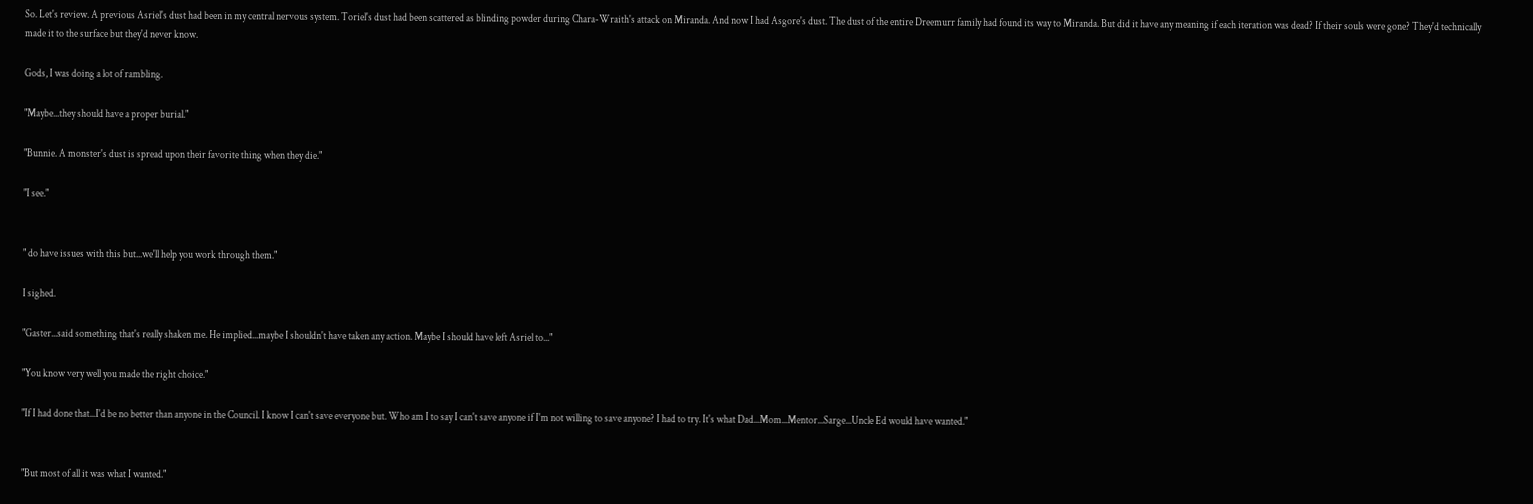So. Let's review. A previous Asriel's dust had been in my central nervous system. Toriel's dust had been scattered as blinding powder during Chara-Wraith's attack on Miranda. And now I had Asgore's dust. The dust of the entire Dreemurr family had found its way to Miranda. But did it have any meaning if each iteration was dead? If their souls were gone? They'd technically made it to the surface but they'd never know.

Gods, I was doing a lot of rambling.

"Maybe...they should have a proper burial."

"Bunnie. A monster's dust is spread upon their favorite thing when they die."

"I see."


" do have issues with this but...we'll help you work through them."

I sighed.

"Gaster...said something that's really shaken me. He implied...maybe I shouldn't have taken any action. Maybe I should have left Asriel to..."

"You know very well you made the right choice."

"If I had done that...I'd be no better than anyone in the Council. I know I can't save everyone but. Who am I to say I can't save anyone if I'm not willing to save anyone? I had to try. It's what Dad...Mom...Mentor...Sarge...Uncle Ed would have wanted."


"But most of all it was what I wanted."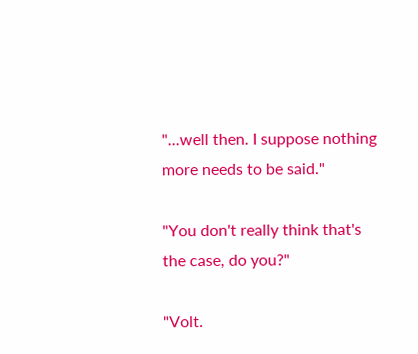"...well then. I suppose nothing more needs to be said."

"You don't really think that's the case, do you?"

"Volt.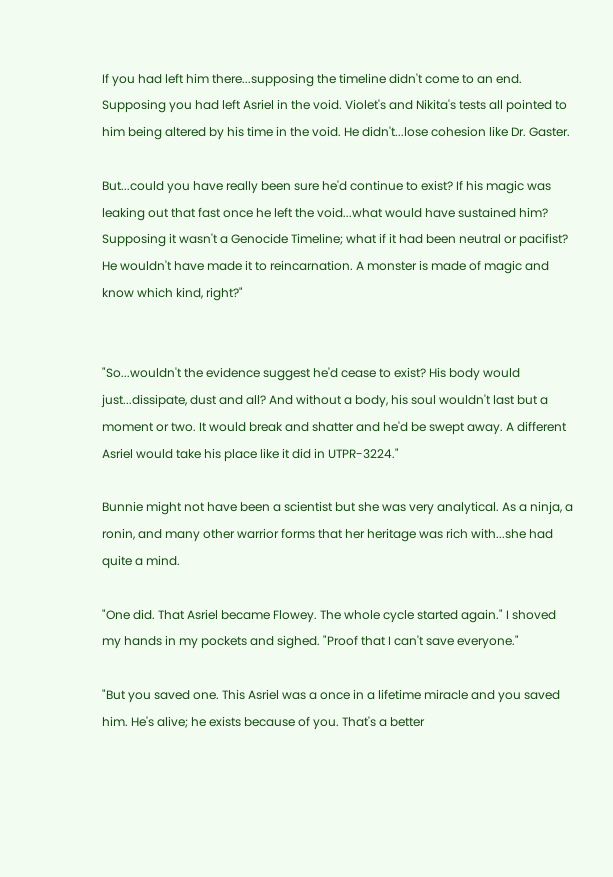If you had left him there...supposing the timeline didn't come to an end. Supposing you had left Asriel in the void. Violet's and Nikita's tests all pointed to him being altered by his time in the void. He didn't...lose cohesion like Dr. Gaster.

But...could you have really been sure he'd continue to exist? If his magic was leaking out that fast once he left the void...what would have sustained him? Supposing it wasn't a Genocide Timeline; what if it had been neutral or pacifist? He wouldn't have made it to reincarnation. A monster is made of magic and know which kind, right?"


"So...wouldn't the evidence suggest he'd cease to exist? His body would just...dissipate, dust and all? And without a body, his soul wouldn't last but a moment or two. It would break and shatter and he'd be swept away. A different Asriel would take his place like it did in UTPR-3224."

Bunnie might not have been a scientist but she was very analytical. As a ninja, a ronin, and many other warrior forms that her heritage was rich with...she had quite a mind.

"One did. That Asriel became Flowey. The whole cycle started again." I shoved my hands in my pockets and sighed. "Proof that I can't save everyone."

"But you saved one. This Asriel was a once in a lifetime miracle and you saved him. He's alive; he exists because of you. That's a better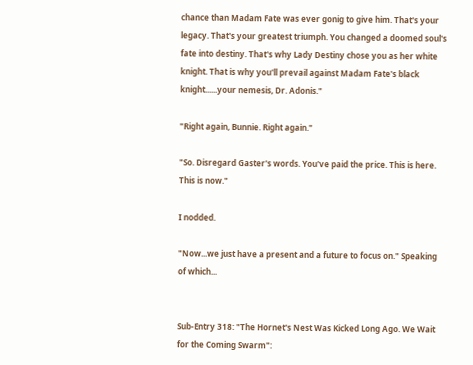chance than Madam Fate was ever gonig to give him. That's your legacy. That's your greatest triumph. You changed a doomed soul's fate into destiny. That's why Lady Destiny chose you as her white knight. That is why you'll prevail against Madam Fate's black knight......your nemesis, Dr. Adonis."

"Right again, Bunnie. Right again."

"So. Disregard Gaster's words. You've paid the price. This is here. This is now."

I nodded.

"Now...we just have a present and a future to focus on." Speaking of which...


Sub-Entry 318: "The Hornet's Nest Was Kicked Long Ago. We Wait for the Coming Swarm":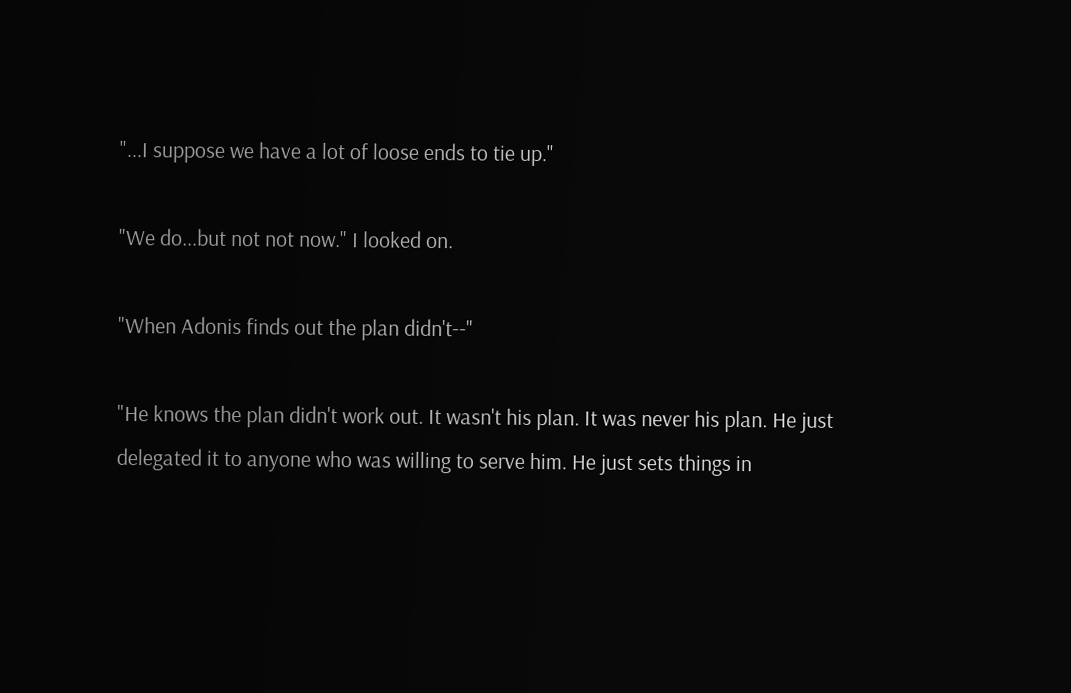"...I suppose we have a lot of loose ends to tie up."

"We do...but not not now." I looked on.

"When Adonis finds out the plan didn't--"

"He knows the plan didn't work out. It wasn't his plan. It was never his plan. He just delegated it to anyone who was willing to serve him. He just sets things in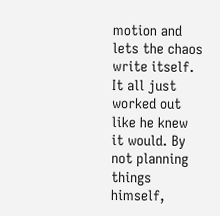motion and lets the chaos write itself. It all just worked out like he knew it would. By not planning things himself,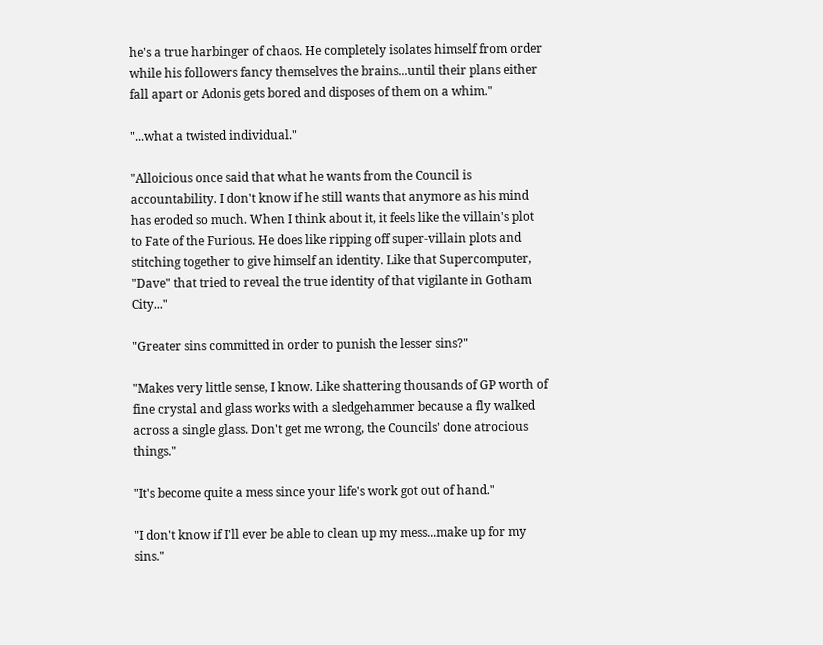he's a true harbinger of chaos. He completely isolates himself from order while his followers fancy themselves the brains...until their plans either fall apart or Adonis gets bored and disposes of them on a whim."

"...what a twisted individual."

"Alloicious once said that what he wants from the Council is accountability. I don't know if he still wants that anymore as his mind has eroded so much. When I think about it, it feels like the villain's plot to Fate of the Furious. He does like ripping off super-villain plots and stitching together to give himself an identity. Like that Supercomputer, "Dave" that tried to reveal the true identity of that vigilante in Gotham City..."

"Greater sins committed in order to punish the lesser sins?"

"Makes very little sense, I know. Like shattering thousands of GP worth of fine crystal and glass works with a sledgehammer because a fly walked across a single glass. Don't get me wrong, the Councils' done atrocious things."

"It's become quite a mess since your life's work got out of hand."

"I don't know if I'll ever be able to clean up my mess...make up for my sins."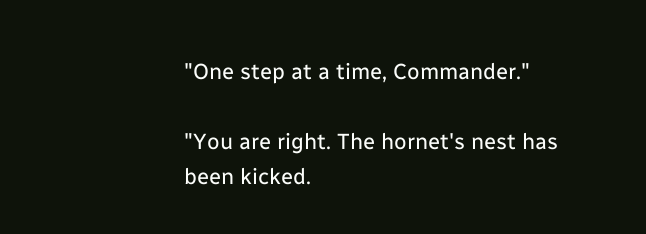"One step at a time, Commander."

"You are right. The hornet's nest has been kicked.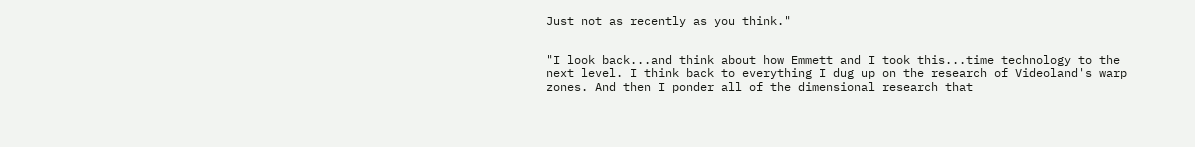Just not as recently as you think."


"I look back...and think about how Emmett and I took this...time technology to the next level. I think back to everything I dug up on the research of Videoland's warp zones. And then I ponder all of the dimensional research that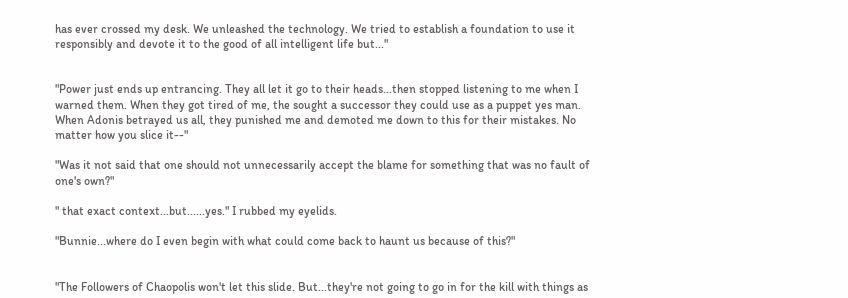has ever crossed my desk. We unleashed the technology. We tried to establish a foundation to use it responsibly and devote it to the good of all intelligent life but..."


"Power just ends up entrancing. They all let it go to their heads...then stopped listening to me when I warned them. When they got tired of me, the sought a successor they could use as a puppet yes man. When Adonis betrayed us all, they punished me and demoted me down to this for their mistakes. No matter how you slice it--"

"Was it not said that one should not unnecessarily accept the blame for something that was no fault of one's own?"

" that exact context...but......yes." I rubbed my eyelids.

"Bunnie...where do I even begin with what could come back to haunt us because of this?"


"The Followers of Chaopolis won't let this slide. But...they're not going to go in for the kill with things as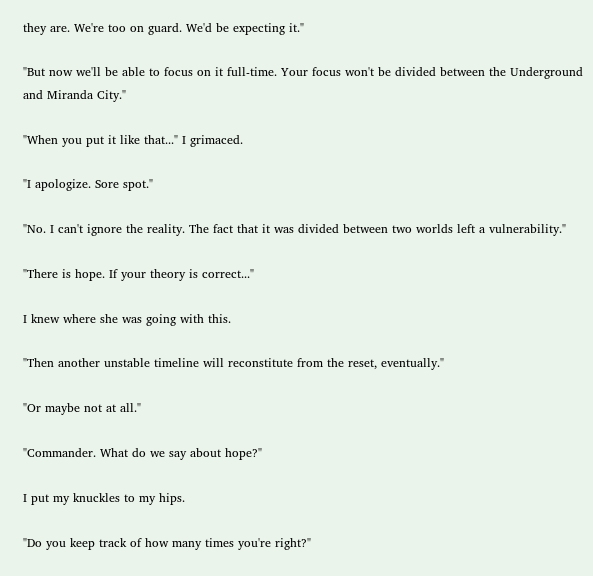they are. We're too on guard. We'd be expecting it."

"But now we'll be able to focus on it full-time. Your focus won't be divided between the Underground and Miranda City."

"When you put it like that..." I grimaced.

"I apologize. Sore spot."

"No. I can't ignore the reality. The fact that it was divided between two worlds left a vulnerability."

"There is hope. If your theory is correct..."

I knew where she was going with this.

"Then another unstable timeline will reconstitute from the reset, eventually."

"Or maybe not at all."

"Commander. What do we say about hope?"

I put my knuckles to my hips.

"Do you keep track of how many times you're right?"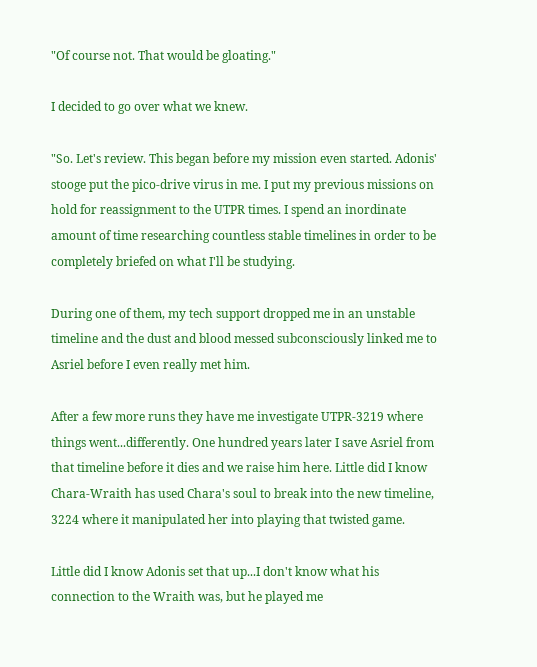"Of course not. That would be gloating."

I decided to go over what we knew.

"So. Let's review. This began before my mission even started. Adonis' stooge put the pico-drive virus in me. I put my previous missions on hold for reassignment to the UTPR times. I spend an inordinate amount of time researching countless stable timelines in order to be completely briefed on what I'll be studying.

During one of them, my tech support dropped me in an unstable timeline and the dust and blood messed subconsciously linked me to Asriel before I even really met him.

After a few more runs they have me investigate UTPR-3219 where things went...differently. One hundred years later I save Asriel from that timeline before it dies and we raise him here. Little did I know Chara-Wraith has used Chara's soul to break into the new timeline, 3224 where it manipulated her into playing that twisted game.

Little did I know Adonis set that up...I don't know what his connection to the Wraith was, but he played me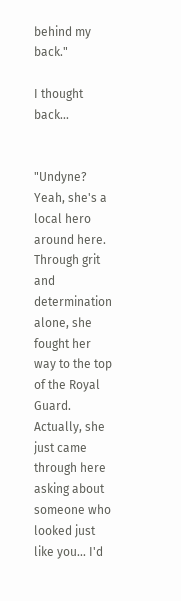behind my back."

I thought back...


"Undyne? Yeah, she's a local hero around here. Through grit and determination alone, she fought her way to the top of the Royal Guard. Actually, she just came through here asking about someone who looked just like you... I'd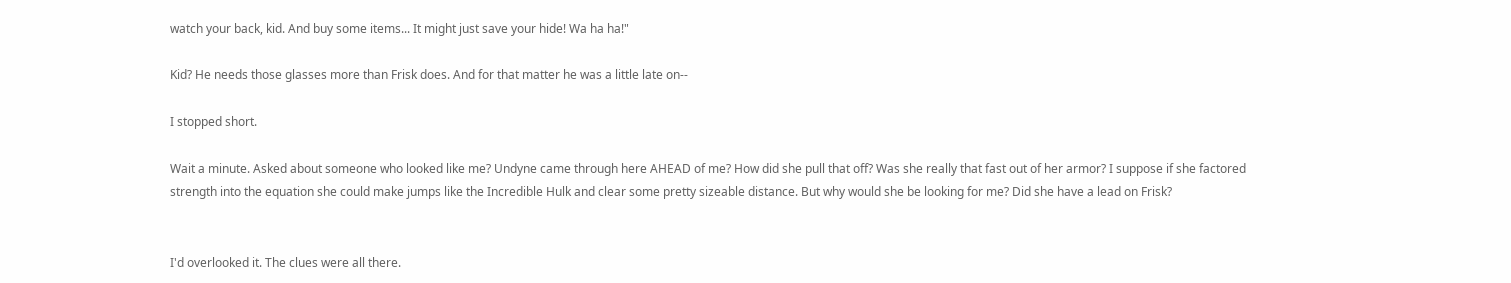watch your back, kid. And buy some items... It might just save your hide! Wa ha ha!"

Kid? He needs those glasses more than Frisk does. And for that matter he was a little late on--

I stopped short.

Wait a minute. Asked about someone who looked like me? Undyne came through here AHEAD of me? How did she pull that off? Was she really that fast out of her armor? I suppose if she factored strength into the equation she could make jumps like the Incredible Hulk and clear some pretty sizeable distance. But why would she be looking for me? Did she have a lead on Frisk?


I'd overlooked it. The clues were all there.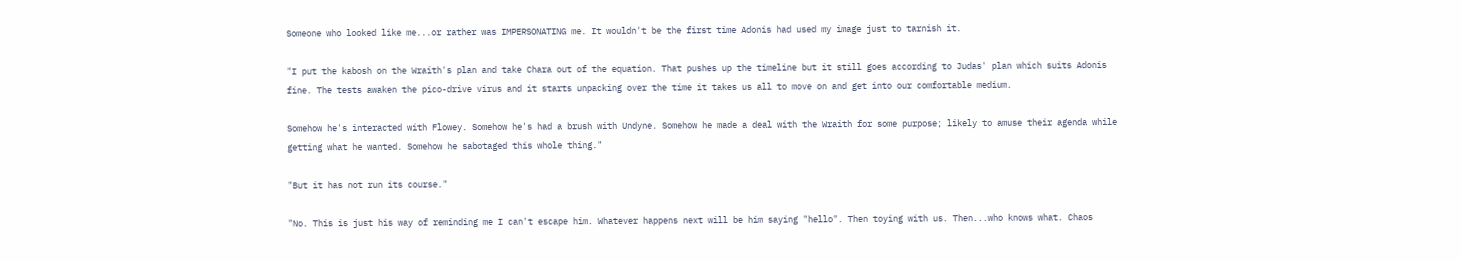Someone who looked like me...or rather was IMPERSONATING me. It wouldn't be the first time Adonis had used my image just to tarnish it.

"I put the kabosh on the Wraith's plan and take Chara out of the equation. That pushes up the timeline but it still goes according to Judas' plan which suits Adonis fine. The tests awaken the pico-drive virus and it starts unpacking over the time it takes us all to move on and get into our comfortable medium.

Somehow he's interacted with Flowey. Somehow he's had a brush with Undyne. Somehow he made a deal with the Wraith for some purpose; likely to amuse their agenda while getting what he wanted. Somehow he sabotaged this whole thing."

"But it has not run its course."

"No. This is just his way of reminding me I can't escape him. Whatever happens next will be him saying "hello". Then toying with us. Then...who knows what. Chaos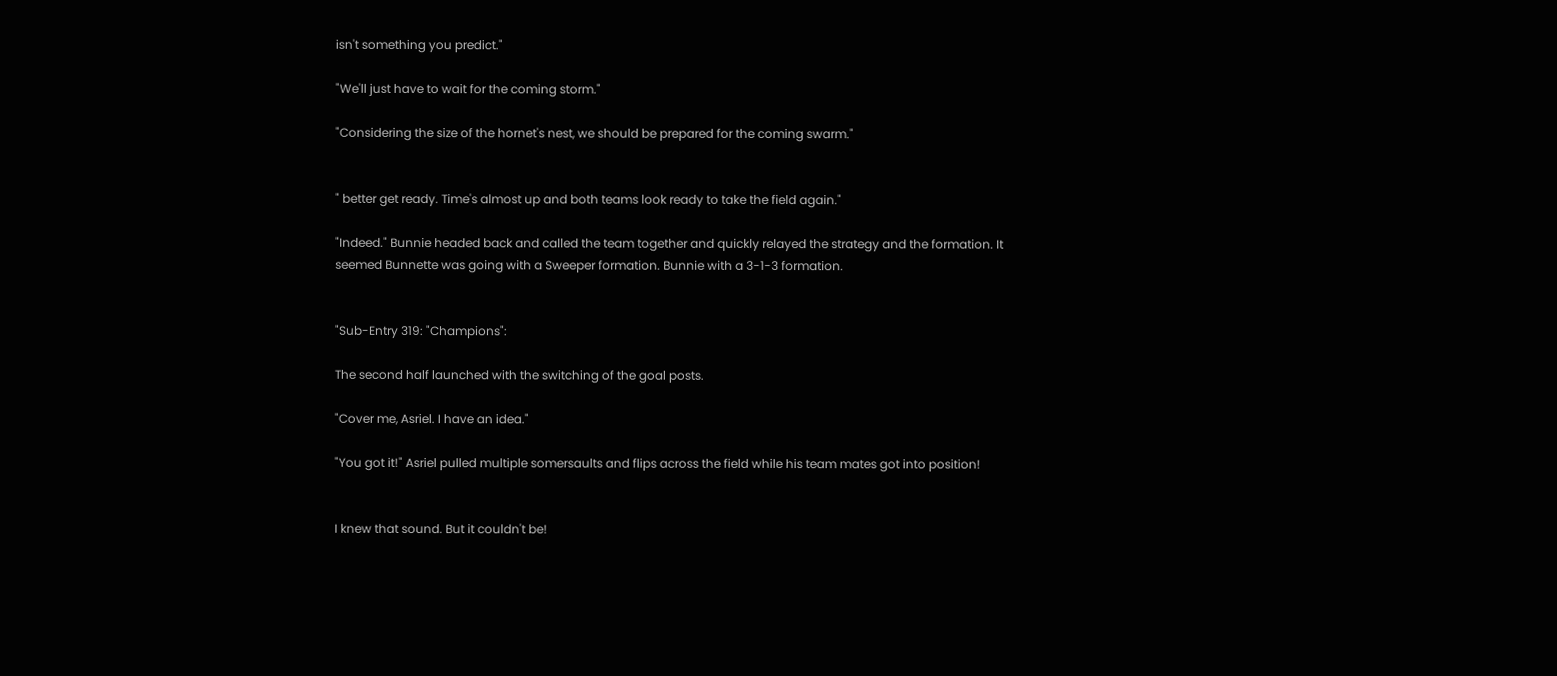isn't something you predict."

"We'll just have to wait for the coming storm."

"Considering the size of the hornet's nest, we should be prepared for the coming swarm."


" better get ready. Time's almost up and both teams look ready to take the field again."

"Indeed." Bunnie headed back and called the team together and quickly relayed the strategy and the formation. It seemed Bunnette was going with a Sweeper formation. Bunnie with a 3-1-3 formation.


"Sub-Entry 319: "Champions":

The second half launched with the switching of the goal posts.

"Cover me, Asriel. I have an idea."

"You got it!" Asriel pulled multiple somersaults and flips across the field while his team mates got into position!


I knew that sound. But it couldn't be!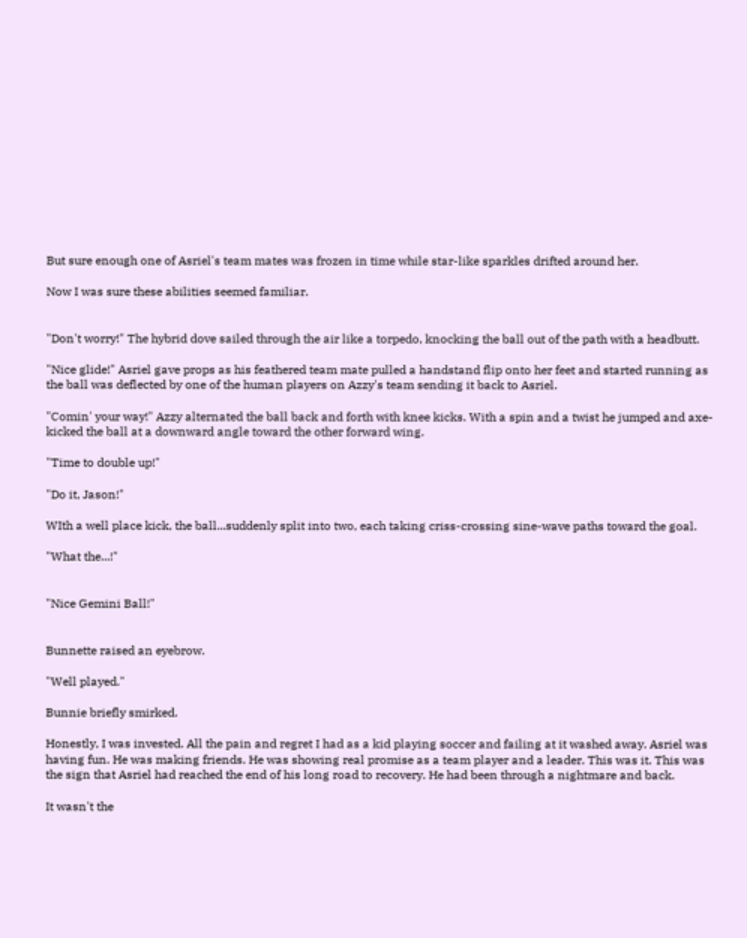But sure enough one of Asriel's team mates was frozen in time while star-like sparkles drifted around her.

Now I was sure these abilities seemed familiar.


"Don't worry!" The hybrid dove sailed through the air like a torpedo, knocking the ball out of the path with a headbutt.

"Nice glide!" Asriel gave props as his feathered team mate pulled a handstand flip onto her feet and started running as the ball was deflected by one of the human players on Azzy's team sending it back to Asriel.

"Comin' your way!" Azzy alternated the ball back and forth with knee kicks. With a spin and a twist he jumped and axe-kicked the ball at a downward angle toward the other forward wing.

"Time to double up!"

"Do it, Jason!"

WIth a well place kick, the ball...suddenly split into two, each taking criss-crossing sine-wave paths toward the goal.

"What the...!"


"Nice Gemini Ball!"


Bunnette raised an eyebrow.

"Well played."

Bunnie briefly smirked.

Honestly, I was invested. All the pain and regret I had as a kid playing soccer and failing at it washed away. Asriel was having fun. He was making friends. He was showing real promise as a team player and a leader. This was it. This was the sign that Asriel had reached the end of his long road to recovery. He had been through a nightmare and back.

It wasn't the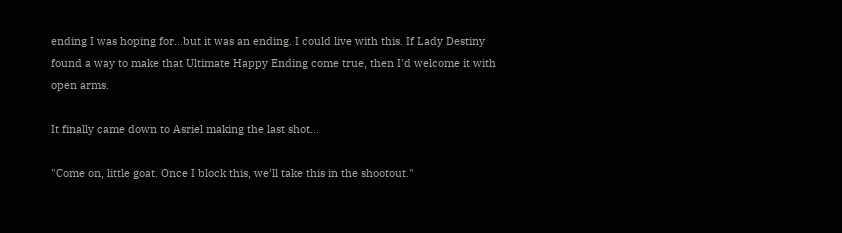ending I was hoping for...but it was an ending. I could live with this. If Lady Destiny found a way to make that Ultimate Happy Ending come true, then I'd welcome it with open arms.

It finally came down to Asriel making the last shot...

"Come on, little goat. Once I block this, we'll take this in the shootout."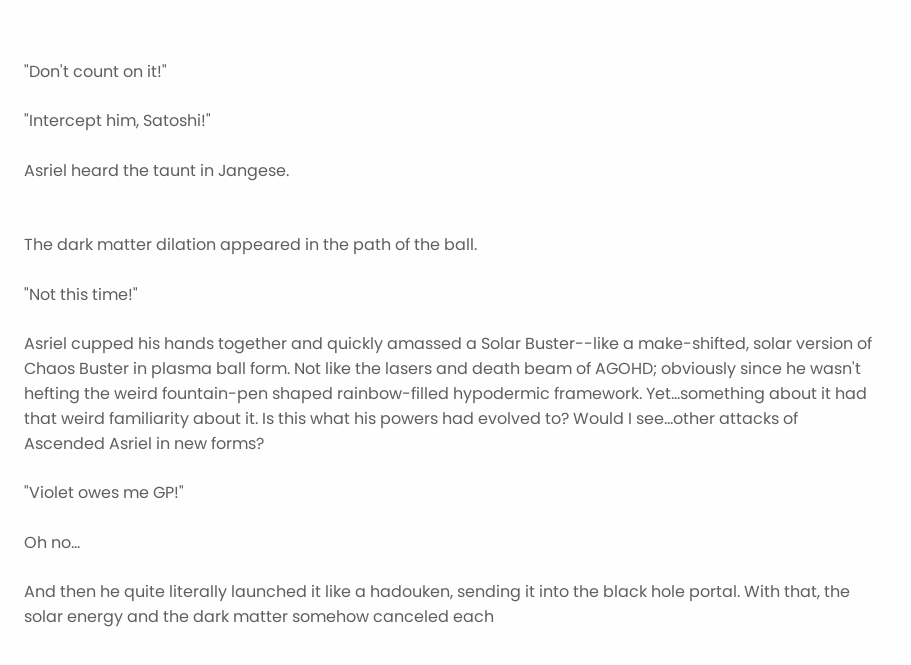"Don't count on it!"

"Intercept him, Satoshi!"

Asriel heard the taunt in Jangese.


The dark matter dilation appeared in the path of the ball.

"Not this time!"

Asriel cupped his hands together and quickly amassed a Solar Buster--like a make-shifted, solar version of Chaos Buster in plasma ball form. Not like the lasers and death beam of AGOHD; obviously since he wasn't hefting the weird fountain-pen shaped rainbow-filled hypodermic framework. Yet...something about it had that weird familiarity about it. Is this what his powers had evolved to? Would I see...other attacks of Ascended Asriel in new forms?

"Violet owes me GP!"

Oh no...

And then he quite literally launched it like a hadouken, sending it into the black hole portal. With that, the solar energy and the dark matter somehow canceled each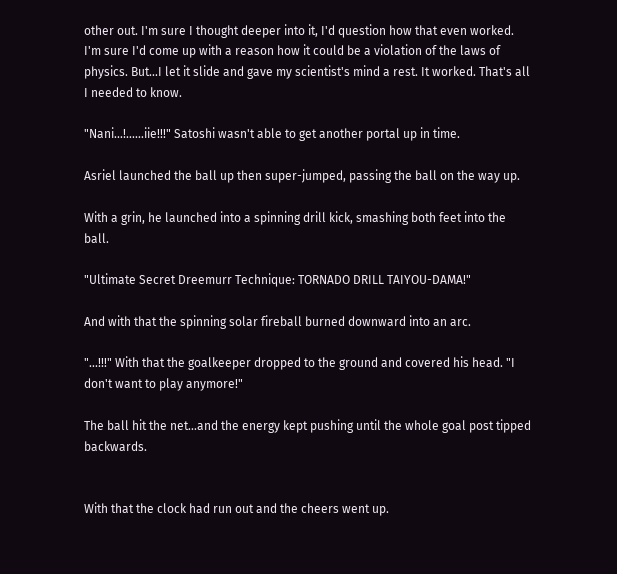other out. I'm sure I thought deeper into it, I'd question how that even worked. I'm sure I'd come up with a reason how it could be a violation of the laws of physics. But...I let it slide and gave my scientist's mind a rest. It worked. That's all I needed to know.

"Nani...!......iie!!!" Satoshi wasn't able to get another portal up in time.

Asriel launched the ball up then super-jumped, passing the ball on the way up.

With a grin, he launched into a spinning drill kick, smashing both feet into the ball.

"Ultimate Secret Dreemurr Technique: TORNADO DRILL TAIYOU-DAMA!"

And with that the spinning solar fireball burned downward into an arc.

"...!!!" With that the goalkeeper dropped to the ground and covered his head. "I don't want to play anymore!"

The ball hit the net...and the energy kept pushing until the whole goal post tipped backwards.


With that the clock had run out and the cheers went up.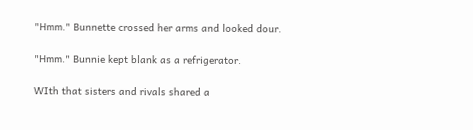"Hmm." Bunnette crossed her arms and looked dour.

"Hmm." Bunnie kept blank as a refrigerator.

WIth that sisters and rivals shared a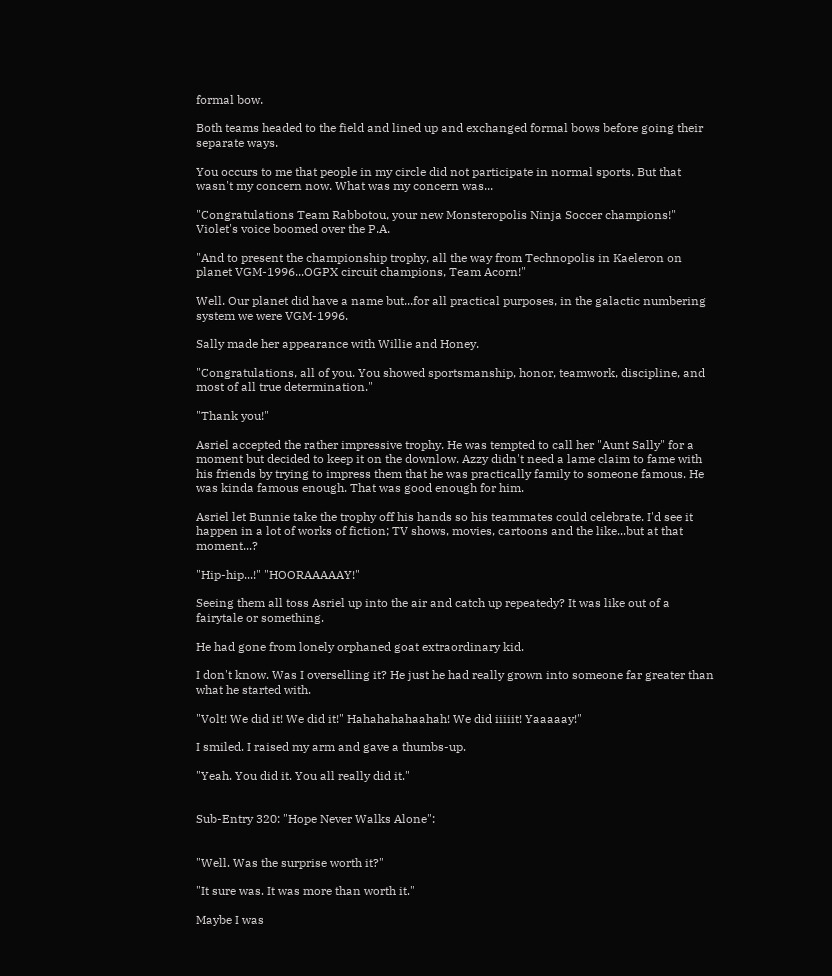formal bow.

Both teams headed to the field and lined up and exchanged formal bows before going their separate ways.

You occurs to me that people in my circle did not participate in normal sports. But that wasn't my concern now. What was my concern was...

"Congratulations Team Rabbotou, your new Monsteropolis Ninja Soccer champions!" Violet's voice boomed over the P.A.

"And to present the championship trophy, all the way from Technopolis in Kaeleron on planet VGM-1996...OGPX circuit champions, Team Acorn!"

Well. Our planet did have a name but...for all practical purposes, in the galactic numbering system we were VGM-1996.

Sally made her appearance with Willie and Honey.

"Congratulations, all of you. You showed sportsmanship, honor, teamwork, discipline, and most of all true determination."

"Thank you!"

Asriel accepted the rather impressive trophy. He was tempted to call her "Aunt Sally" for a moment but decided to keep it on the downlow. Azzy didn't need a lame claim to fame with his friends by trying to impress them that he was practically family to someone famous. He was kinda famous enough. That was good enough for him.

Asriel let Bunnie take the trophy off his hands so his teammates could celebrate. I'd see it happen in a lot of works of fiction; TV shows, movies, cartoons and the like...but at that moment...?

"Hip-hip...!" "HOORAAAAAY!"

Seeing them all toss Asriel up into the air and catch up repeatedy? It was like out of a fairytale or something.

He had gone from lonely orphaned goat extraordinary kid.

I don't know. Was I overselling it? He just he had really grown into someone far greater than what he started with.

"Volt! We did it! We did it!" Hahahahahaahah! We did iiiiit! Yaaaaay!"

I smiled. I raised my arm and gave a thumbs-up.

"Yeah. You did it. You all really did it."


Sub-Entry 320: "Hope Never Walks Alone":


"Well. Was the surprise worth it?"

"It sure was. It was more than worth it."

Maybe I was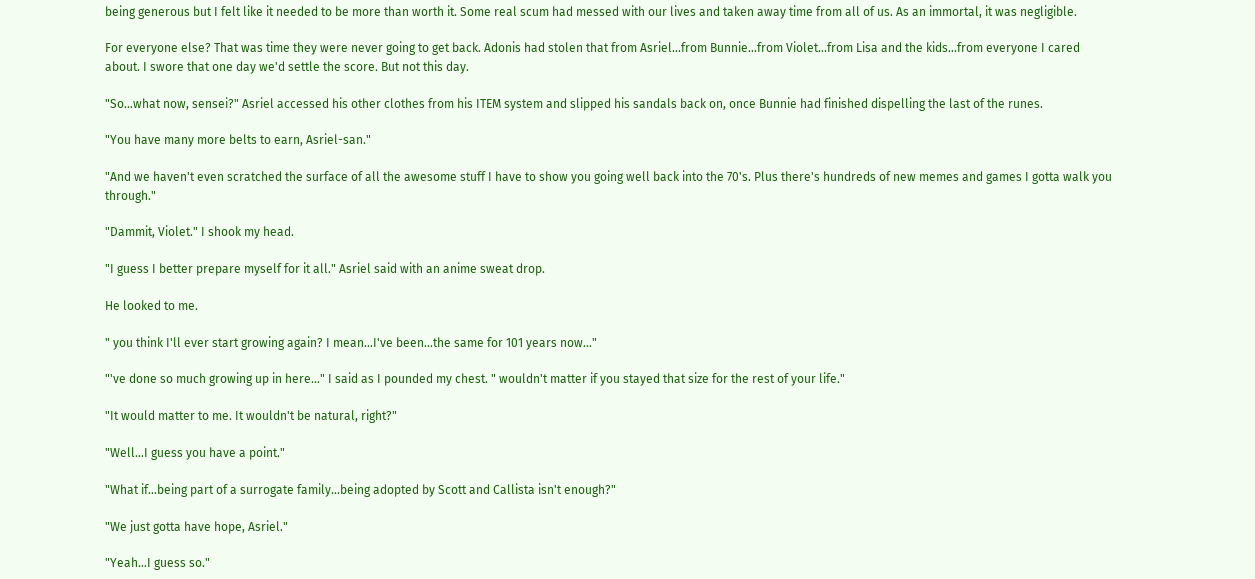being generous but I felt like it needed to be more than worth it. Some real scum had messed with our lives and taken away time from all of us. As an immortal, it was negligible.

For everyone else? That was time they were never going to get back. Adonis had stolen that from Asriel...from Bunnie...from Violet...from Lisa and the kids...from everyone I cared about. I swore that one day we'd settle the score. But not this day.

"So...what now, sensei?" Asriel accessed his other clothes from his ITEM system and slipped his sandals back on, once Bunnie had finished dispelling the last of the runes.

"You have many more belts to earn, Asriel-san."

"And we haven't even scratched the surface of all the awesome stuff I have to show you going well back into the 70's. Plus there's hundreds of new memes and games I gotta walk you through."

"Dammit, Violet." I shook my head.

"I guess I better prepare myself for it all." Asriel said with an anime sweat drop.

He looked to me.

" you think I'll ever start growing again? I mean...I've been...the same for 101 years now..."

"'ve done so much growing up in here..." I said as I pounded my chest. " wouldn't matter if you stayed that size for the rest of your life."

"It would matter to me. It wouldn't be natural, right?"

"Well...I guess you have a point."

"What if...being part of a surrogate family...being adopted by Scott and Callista isn't enough?"

"We just gotta have hope, Asriel."

"Yeah...I guess so."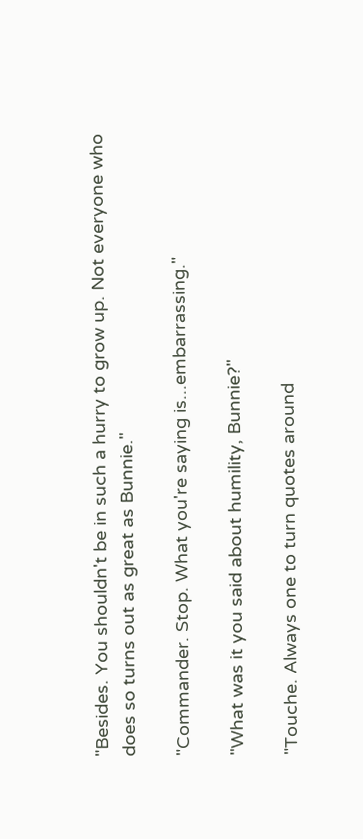"Besides. You shouldn't be in such a hurry to grow up. Not everyone who does so turns out as great as Bunnie."

"Commander. Stop. What you're saying is...embarrassing."

"What was it you said about humility, Bunnie?"

"Touche. Always one to turn quotes around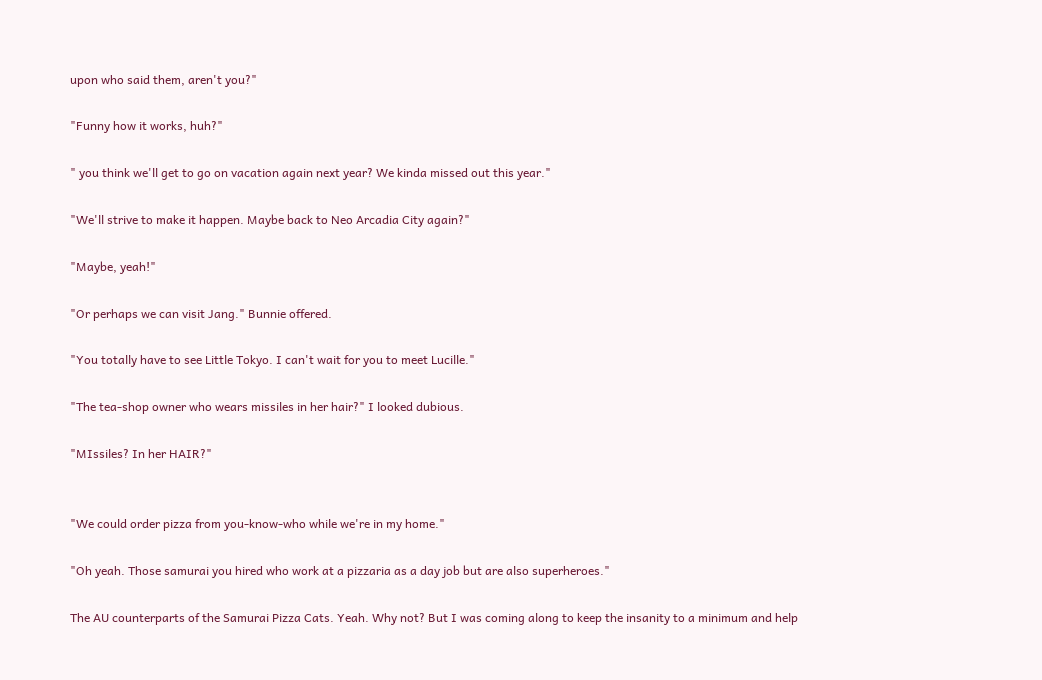upon who said them, aren't you?"

"Funny how it works, huh?"

" you think we'll get to go on vacation again next year? We kinda missed out this year."

"We'll strive to make it happen. Maybe back to Neo Arcadia City again?"

"Maybe, yeah!"

"Or perhaps we can visit Jang." Bunnie offered.

"You totally have to see Little Tokyo. I can't wait for you to meet Lucille."

"The tea-shop owner who wears missiles in her hair?" I looked dubious.

"MIssiles? In her HAIR?"


"We could order pizza from you-know-who while we're in my home."

"Oh yeah. Those samurai you hired who work at a pizzaria as a day job but are also superheroes."

The AU counterparts of the Samurai Pizza Cats. Yeah. Why not? But I was coming along to keep the insanity to a minimum and help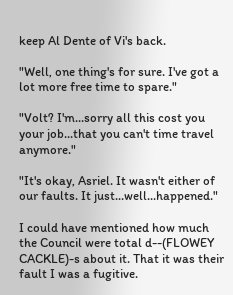keep Al Dente of Vi's back.

"Well, one thing's for sure. I've got a lot more free time to spare."

"Volt? I'm...sorry all this cost you your job...that you can't time travel anymore."

"It's okay, Asriel. It wasn't either of our faults. It just...well...happened."

I could have mentioned how much the Council were total d--(FLOWEY CACKLE)-s about it. That it was their fault I was a fugitive.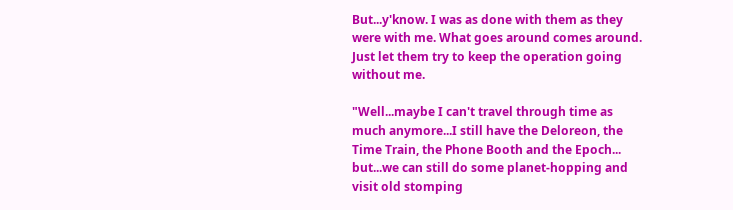But...y'know. I was as done with them as they were with me. What goes around comes around. Just let them try to keep the operation going without me.

"Well...maybe I can't travel through time as much anymore...I still have the Deloreon, the Time Train, the Phone Booth and the Epoch... but...we can still do some planet-hopping and visit old stomping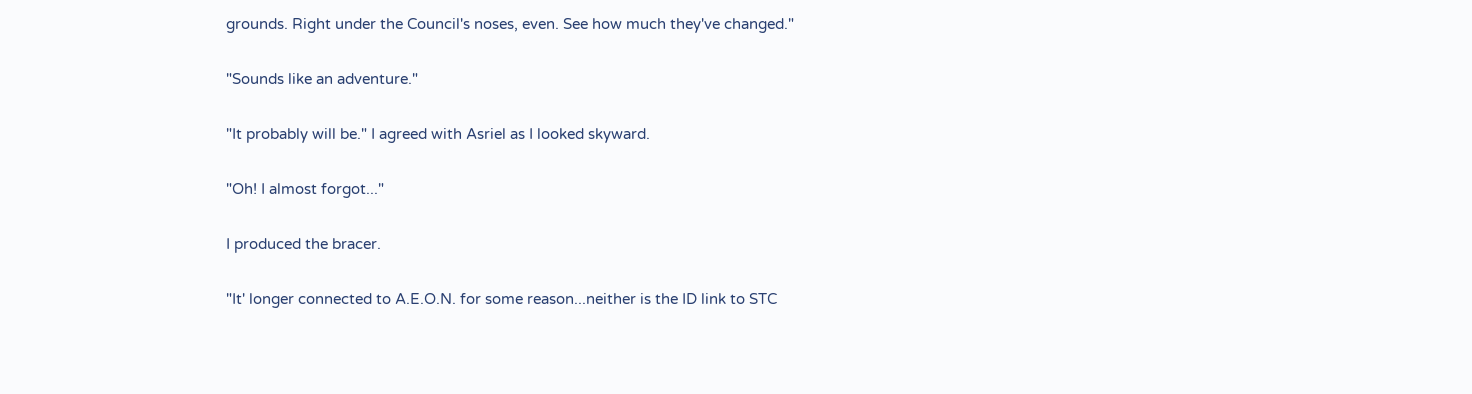grounds. Right under the Council's noses, even. See how much they've changed."

"Sounds like an adventure."

"It probably will be." I agreed with Asriel as I looked skyward.

"Oh! I almost forgot..."

I produced the bracer.

"It' longer connected to A.E.O.N. for some reason...neither is the ID link to STC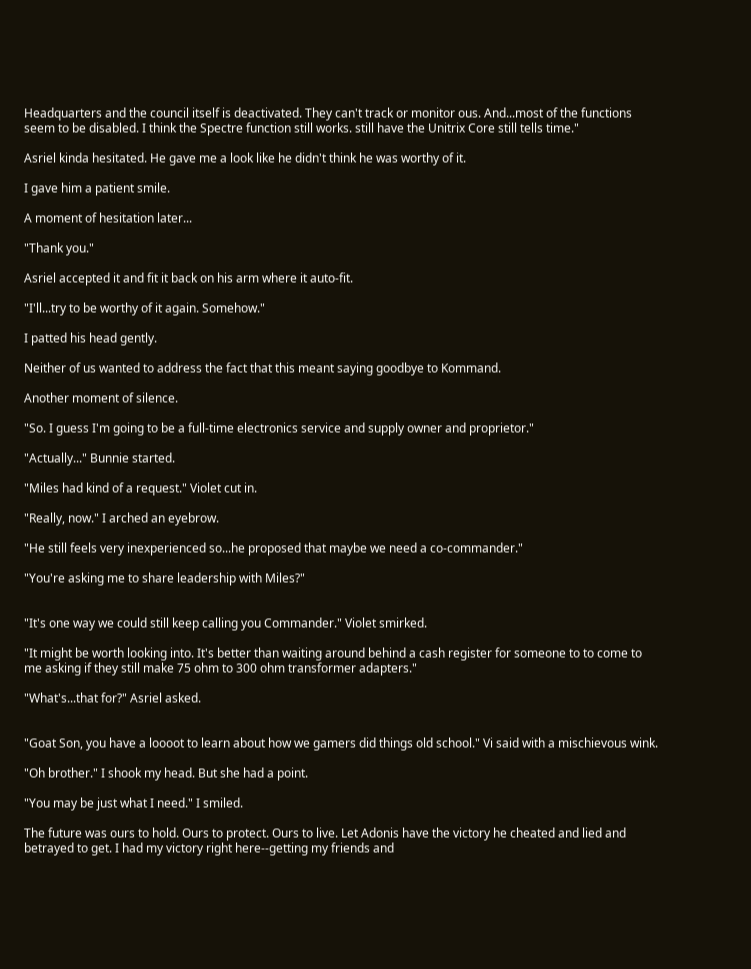Headquarters and the council itself is deactivated. They can't track or monitor ous. And...most of the functions seem to be disabled. I think the Spectre function still works. still have the Unitrix Core still tells time."

Asriel kinda hesitated. He gave me a look like he didn't think he was worthy of it.

I gave him a patient smile.

A moment of hesitation later...

"Thank you."

Asriel accepted it and fit it back on his arm where it auto-fit.

"I'll...try to be worthy of it again. Somehow."

I patted his head gently.

Neither of us wanted to address the fact that this meant saying goodbye to Kommand.

Another moment of silence.

"So. I guess I'm going to be a full-time electronics service and supply owner and proprietor."

"Actually..." Bunnie started.

"Miles had kind of a request." Violet cut in.

"Really, now." I arched an eyebrow.

"He still feels very inexperienced so...he proposed that maybe we need a co-commander."

"You're asking me to share leadership with Miles?"


"It's one way we could still keep calling you Commander." Violet smirked.

"It might be worth looking into. It's better than waiting around behind a cash register for someone to to come to me asking if they still make 75 ohm to 300 ohm transformer adapters."

"What's...that for?" Asriel asked.


"Goat Son, you have a loooot to learn about how we gamers did things old school." Vi said with a mischievous wink.

"Oh brother." I shook my head. But she had a point.

"You may be just what I need." I smiled.

The future was ours to hold. Ours to protect. Ours to live. Let Adonis have the victory he cheated and lied and betrayed to get. I had my victory right here--getting my friends and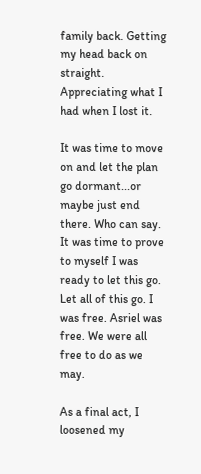family back. Getting my head back on straight. Appreciating what I had when I lost it.

It was time to move on and let the plan go dormant...or maybe just end there. Who can say. It was time to prove to myself I was ready to let this go. Let all of this go. I was free. Asriel was free. We were all free to do as we may.

As a final act, I loosened my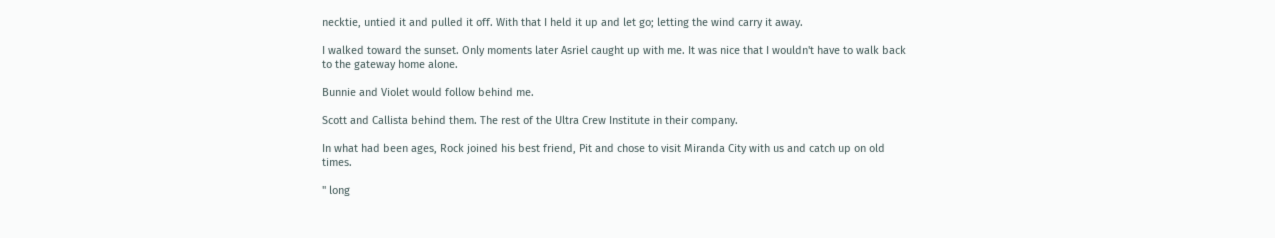necktie, untied it and pulled it off. With that I held it up and let go; letting the wind carry it away.

I walked toward the sunset. Only moments later Asriel caught up with me. It was nice that I wouldn't have to walk back to the gateway home alone.

Bunnie and Violet would follow behind me.

Scott and Callista behind them. The rest of the Ultra Crew Institute in their company.

In what had been ages, Rock joined his best friend, Pit and chose to visit Miranda City with us and catch up on old times.

" long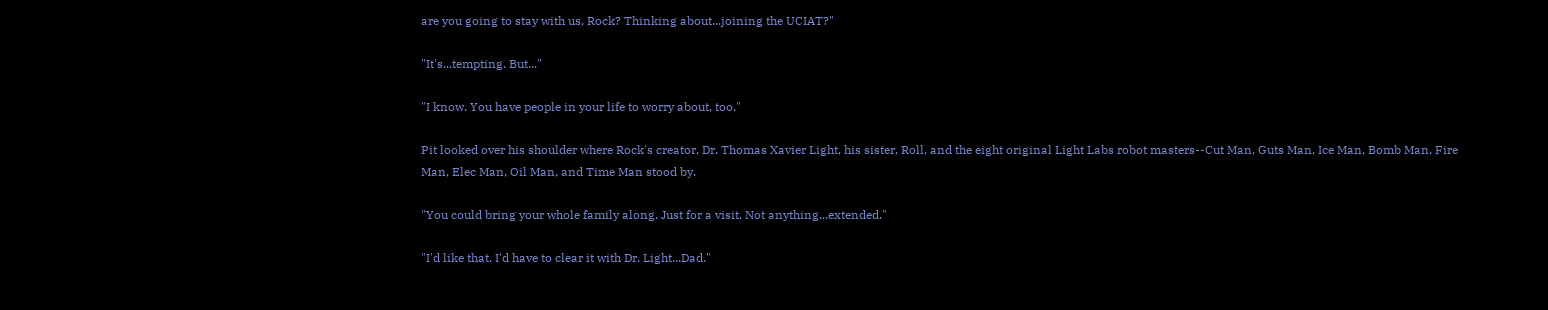are you going to stay with us, Rock? Thinking about...joining the UCIAT?"

"It's...tempting. But..."

"I know. You have people in your life to worry about, too."

Pit looked over his shoulder where Rock's creator, Dr. Thomas Xavier Light, his sister, Roll, and the eight original Light Labs robot masters--Cut Man, Guts Man, Ice Man, Bomb Man, Fire Man, Elec Man, Oil Man, and Time Man stood by.

"You could bring your whole family along. Just for a visit. Not anything...extended."

"I'd like that. I'd have to clear it with Dr. Light...Dad."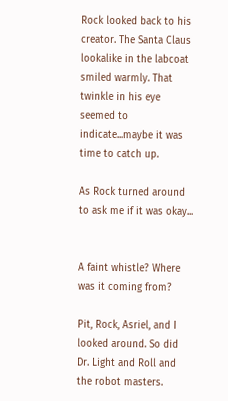Rock looked back to his creator. The Santa Claus lookalike in the labcoat smiled warmly. That twinkle in his eye seemed to indicate...maybe it was time to catch up.

As Rock turned around to ask me if it was okay...


A faint whistle? Where was it coming from?

Pit, Rock, Asriel, and I looked around. So did Dr. Light and Roll and the robot masters.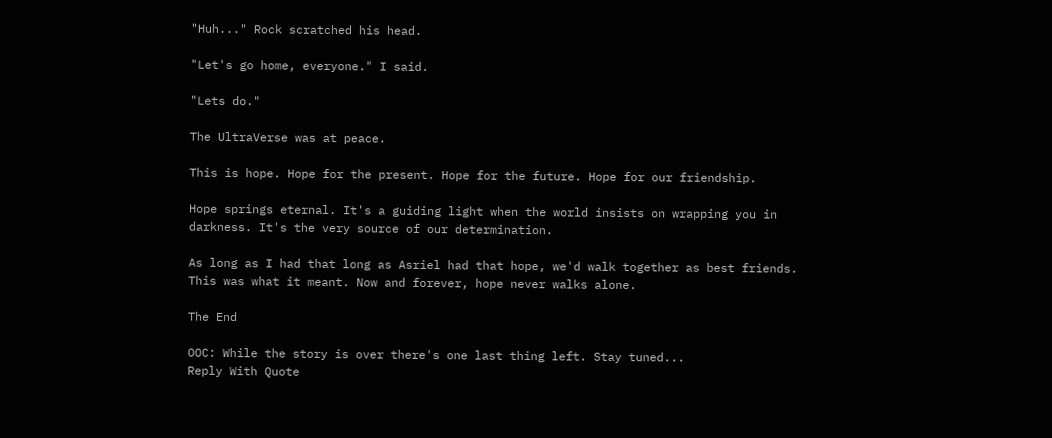"Huh..." Rock scratched his head.

"Let's go home, everyone." I said.

"Lets do."

The UltraVerse was at peace.

This is hope. Hope for the present. Hope for the future. Hope for our friendship.

Hope springs eternal. It's a guiding light when the world insists on wrapping you in darkness. It's the very source of our determination.

As long as I had that long as Asriel had that hope, we'd walk together as best friends. This was what it meant. Now and forever, hope never walks alone.

The End

OOC: While the story is over there's one last thing left. Stay tuned...
Reply With Quote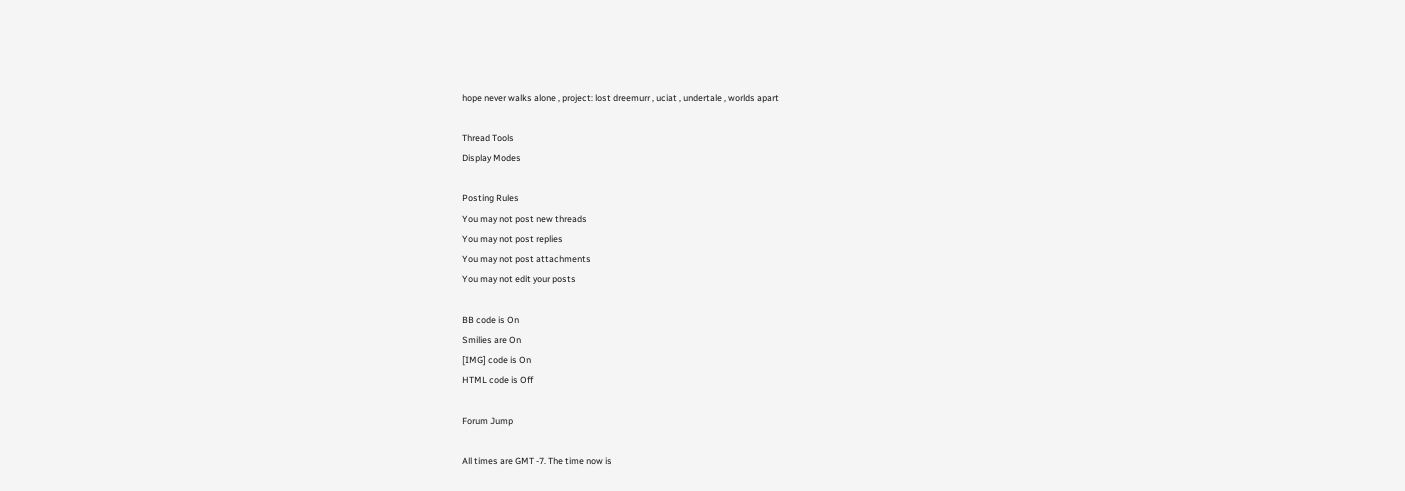hope never walks alone , project: lost dreemurr , uciat , undertale , worlds apart

Thread Tools
Display Modes

Posting Rules
You may not post new threads
You may not post replies
You may not post attachments
You may not edit your posts

BB code is On
Smilies are On
[IMG] code is On
HTML code is Off

Forum Jump

All times are GMT -7. The time now is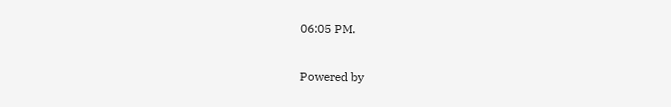06:05 PM.

Powered by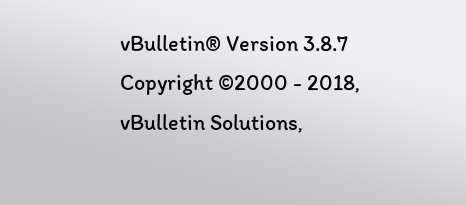vBulletin® Version 3.8.7
Copyright ©2000 - 2018, vBulletin Solutions,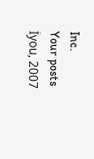Inc.
Your posts İyou, 2007